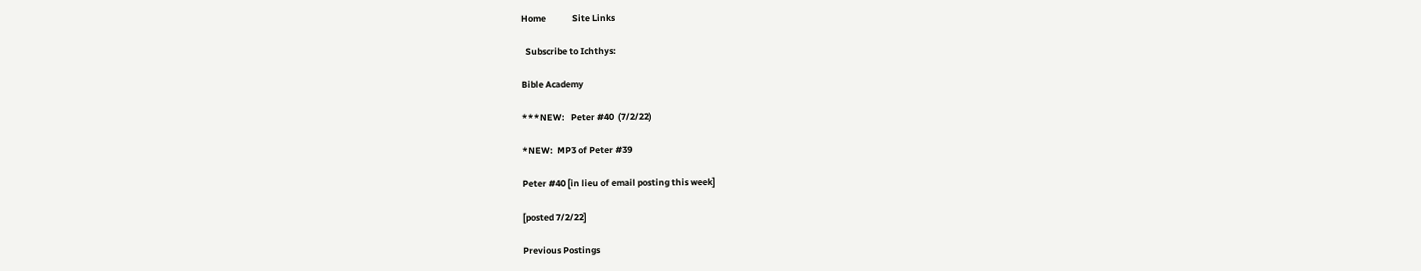Home             Site Links

  Subscribe to Ichthys:

Bible Academy

***NEW:   Peter #40  (7/2/22)

*NEW:  MP3 of Peter #39

Peter #40 [in lieu of email posting this week]

[posted 7/2/22]

Previous Postings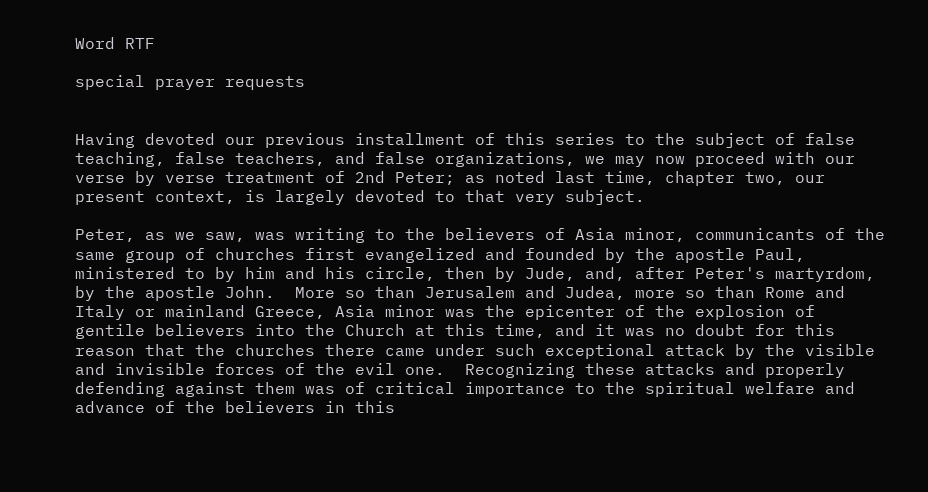Word RTF

special prayer requests


Having devoted our previous installment of this series to the subject of false teaching, false teachers, and false organizations, we may now proceed with our verse by verse treatment of 2nd Peter; as noted last time, chapter two, our present context, is largely devoted to that very subject.

Peter, as we saw, was writing to the believers of Asia minor, communicants of the same group of churches first evangelized and founded by the apostle Paul, ministered to by him and his circle, then by Jude, and, after Peter's martyrdom, by the apostle John.  More so than Jerusalem and Judea, more so than Rome and Italy or mainland Greece, Asia minor was the epicenter of the explosion of gentile believers into the Church at this time, and it was no doubt for this reason that the churches there came under such exceptional attack by the visible and invisible forces of the evil one.  Recognizing these attacks and properly defending against them was of critical importance to the spiritual welfare and advance of the believers in this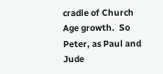cradle of Church Age growth.  So Peter, as Paul and Jude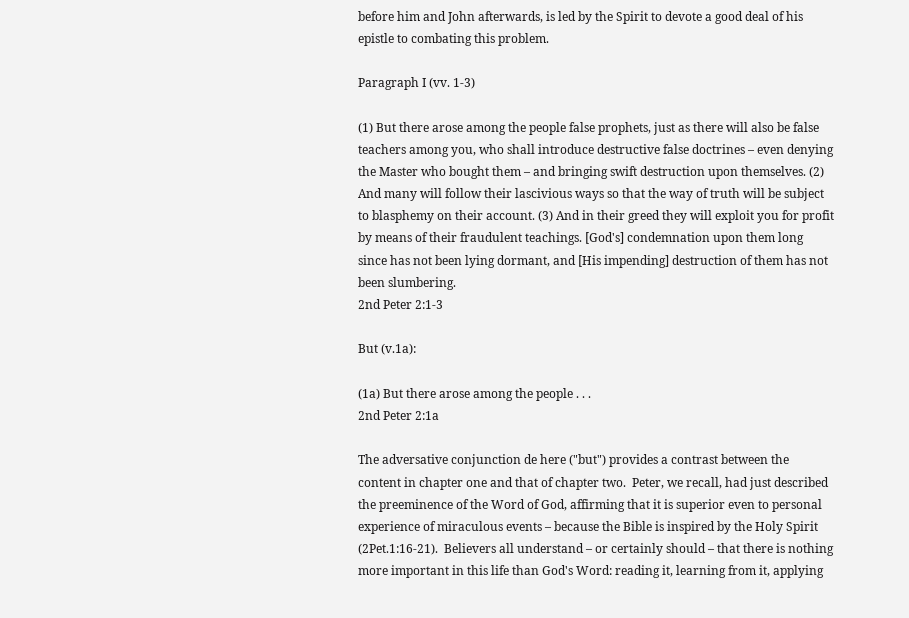before him and John afterwards, is led by the Spirit to devote a good deal of his epistle to combating this problem.

Paragraph I (vv. 1-3)

(1) But there arose among the people false prophets, just as there will also be false teachers among you, who shall introduce destructive false doctrines – even denying the Master who bought them – and bringing swift destruction upon themselves. (2) And many will follow their lascivious ways so that the way of truth will be subject to blasphemy on their account. (3) And in their greed they will exploit you for profit by means of their fraudulent teachings. [God's] condemnation upon them long since has not been lying dormant, and [His impending] destruction of them has not been slumbering.
2nd Peter 2:1-3

But (v.1a):

(1a) But there arose among the people . . .
2nd Peter 2:1a

The adversative conjunction de here ("but") provides a contrast between the content in chapter one and that of chapter two.  Peter, we recall, had just described the preeminence of the Word of God, affirming that it is superior even to personal experience of miraculous events – because the Bible is inspired by the Holy Spirit (2Pet.1:16-21).  Believers all understand – or certainly should – that there is nothing more important in this life than God's Word: reading it, learning from it, applying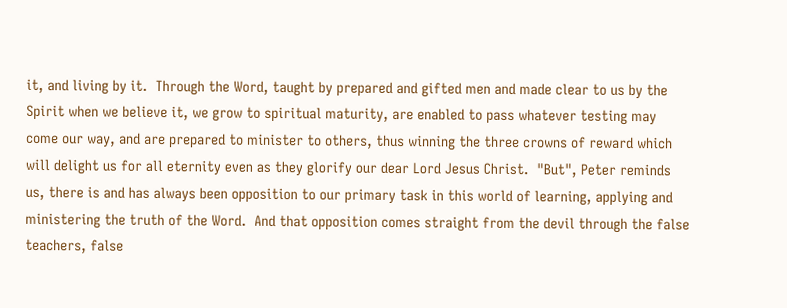it, and living by it.  Through the Word, taught by prepared and gifted men and made clear to us by the Spirit when we believe it, we grow to spiritual maturity, are enabled to pass whatever testing may come our way, and are prepared to minister to others, thus winning the three crowns of reward which will delight us for all eternity even as they glorify our dear Lord Jesus Christ.  "But", Peter reminds us, there is and has always been opposition to our primary task in this world of learning, applying and ministering the truth of the Word.  And that opposition comes straight from the devil through the false teachers, false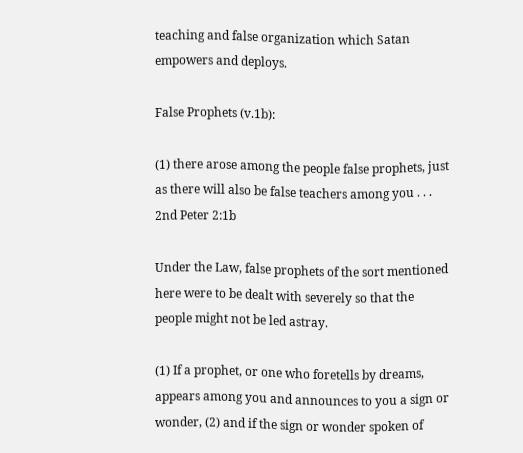teaching and false organization which Satan empowers and deploys.

False Prophets (v.1b):

(1) there arose among the people false prophets, just as there will also be false teachers among you . . .
2nd Peter 2:1b

Under the Law, false prophets of the sort mentioned here were to be dealt with severely so that the people might not be led astray.

(1) If a prophet, or one who foretells by dreams, appears among you and announces to you a sign or wonder, (2) and if the sign or wonder spoken of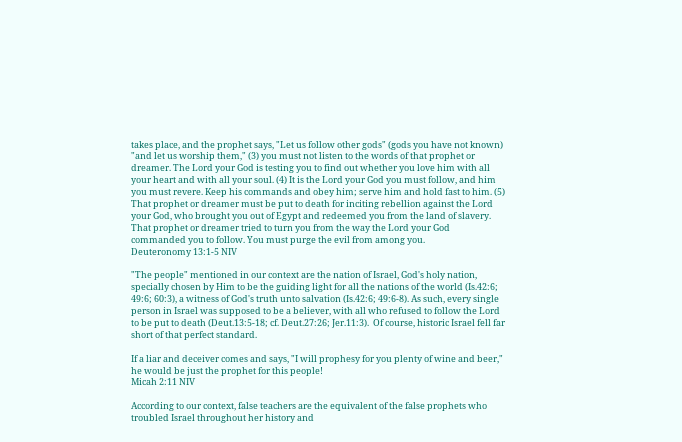takes place, and the prophet says, "Let us follow other gods" (gods you have not known) "and let us worship them," (3) you must not listen to the words of that prophet or dreamer. The Lord your God is testing you to find out whether you love him with all your heart and with all your soul. (4) It is the Lord your God you must follow, and him you must revere. Keep his commands and obey him; serve him and hold fast to him. (5) That prophet or dreamer must be put to death for inciting rebellion against the Lord your God, who brought you out of Egypt and redeemed you from the land of slavery. That prophet or dreamer tried to turn you from the way the Lord your God commanded you to follow. You must purge the evil from among you.
Deuteronomy 13:1-5 NIV

"The people" mentioned in our context are the nation of Israel, God's holy nation, specially chosen by Him to be the guiding light for all the nations of the world (Is.42:6; 49:6; 60:3), a witness of God's truth unto salvation (Is.42:6; 49:6-8). As such, every single person in Israel was supposed to be a believer, with all who refused to follow the Lord to be put to death (Deut.13:5-18; cf. Deut.27:26; Jer.11:3).  Of course, historic Israel fell far short of that perfect standard.

If a liar and deceiver comes and says, "I will prophesy for you plenty of wine and beer," he would be just the prophet for this people!
Micah 2:11 NIV

According to our context, false teachers are the equivalent of the false prophets who troubled Israel throughout her history and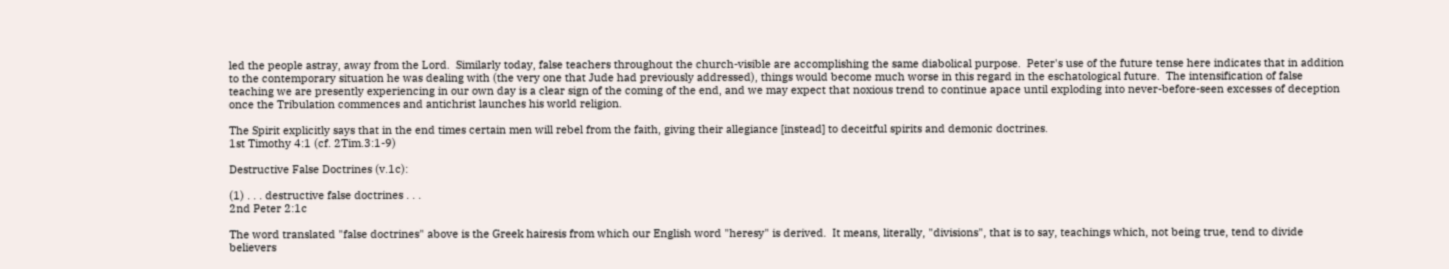led the people astray, away from the Lord.  Similarly today, false teachers throughout the church-visible are accomplishing the same diabolical purpose.  Peter's use of the future tense here indicates that in addition to the contemporary situation he was dealing with (the very one that Jude had previously addressed), things would become much worse in this regard in the eschatological future.  The intensification of false teaching we are presently experiencing in our own day is a clear sign of the coming of the end, and we may expect that noxious trend to continue apace until exploding into never-before-seen excesses of deception once the Tribulation commences and antichrist launches his world religion.

The Spirit explicitly says that in the end times certain men will rebel from the faith, giving their allegiance [instead] to deceitful spirits and demonic doctrines.
1st Timothy 4:1 (cf. 2Tim.3:1-9)

Destructive False Doctrines (v.1c):

(1) . . . destructive false doctrines . . .
2nd Peter 2:1c

The word translated "false doctrines" above is the Greek hairesis from which our English word "heresy" is derived.  It means, literally, "divisions", that is to say, teachings which, not being true, tend to divide believers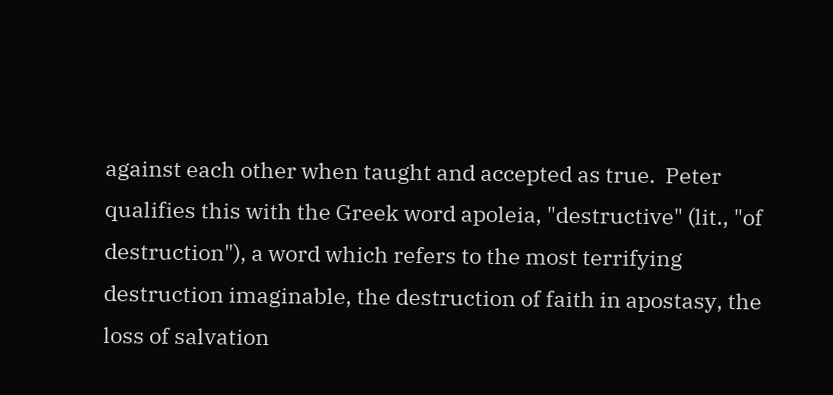against each other when taught and accepted as true.  Peter qualifies this with the Greek word apoleia, "destructive" (lit., "of destruction"), a word which refers to the most terrifying destruction imaginable, the destruction of faith in apostasy, the loss of salvation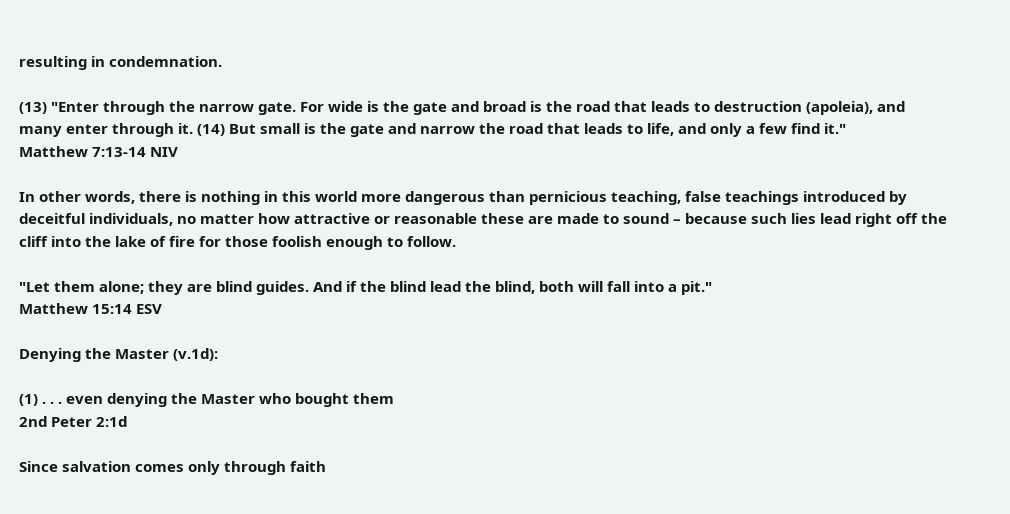resulting in condemnation.

(13) "Enter through the narrow gate. For wide is the gate and broad is the road that leads to destruction (apoleia), and many enter through it. (14) But small is the gate and narrow the road that leads to life, and only a few find it."
Matthew 7:13-14 NIV

In other words, there is nothing in this world more dangerous than pernicious teaching, false teachings introduced by deceitful individuals, no matter how attractive or reasonable these are made to sound – because such lies lead right off the cliff into the lake of fire for those foolish enough to follow.

"Let them alone; they are blind guides. And if the blind lead the blind, both will fall into a pit."
Matthew 15:14 ESV

Denying the Master (v.1d):

(1) . . . even denying the Master who bought them
2nd Peter 2:1d

Since salvation comes only through faith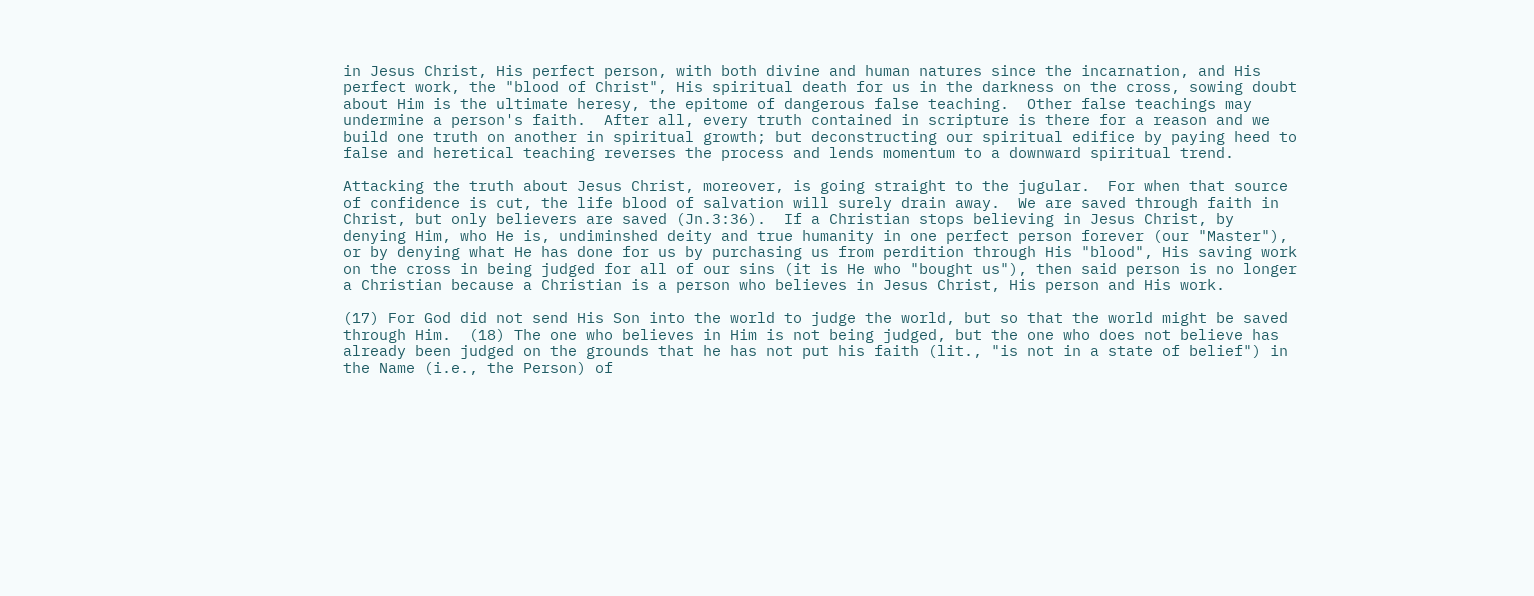in Jesus Christ, His perfect person, with both divine and human natures since the incarnation, and His perfect work, the "blood of Christ", His spiritual death for us in the darkness on the cross, sowing doubt about Him is the ultimate heresy, the epitome of dangerous false teaching.  Other false teachings may undermine a person's faith.  After all, every truth contained in scripture is there for a reason and we build one truth on another in spiritual growth; but deconstructing our spiritual edifice by paying heed to false and heretical teaching reverses the process and lends momentum to a downward spiritual trend.

Attacking the truth about Jesus Christ, moreover, is going straight to the jugular.  For when that source of confidence is cut, the life blood of salvation will surely drain away.  We are saved through faith in Christ, but only believers are saved (Jn.3:36).  If a Christian stops believing in Jesus Christ, by denying Him, who He is, undiminshed deity and true humanity in one perfect person forever (our "Master"), or by denying what He has done for us by purchasing us from perdition through His "blood", His saving work on the cross in being judged for all of our sins (it is He who "bought us"), then said person is no longer a Christian because a Christian is a person who believes in Jesus Christ, His person and His work.

(17) For God did not send His Son into the world to judge the world, but so that the world might be saved through Him.  (18) The one who believes in Him is not being judged, but the one who does not believe has already been judged on the grounds that he has not put his faith (lit., "is not in a state of belief") in the Name (i.e., the Person) of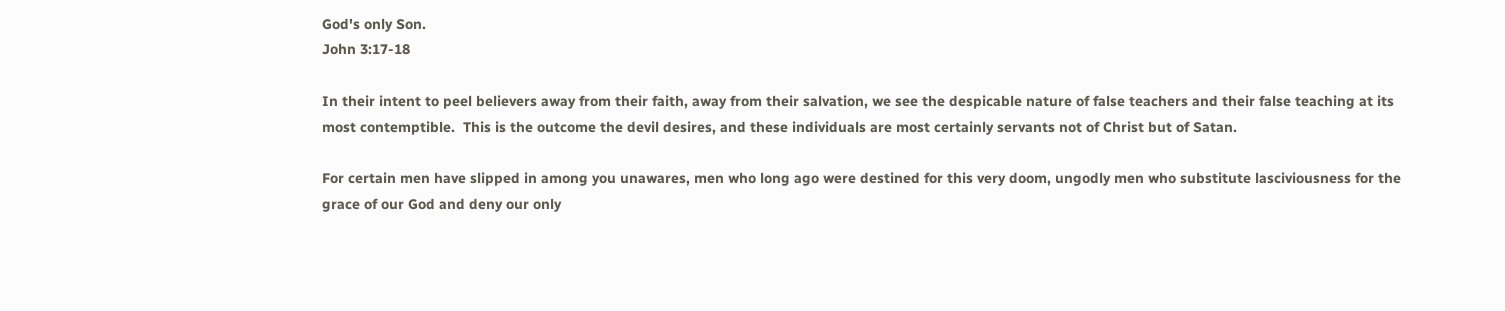God's only Son.
John 3:17-18

In their intent to peel believers away from their faith, away from their salvation, we see the despicable nature of false teachers and their false teaching at its most contemptible.  This is the outcome the devil desires, and these individuals are most certainly servants not of Christ but of Satan.

For certain men have slipped in among you unawares, men who long ago were destined for this very doom, ungodly men who substitute lasciviousness for the grace of our God and deny our only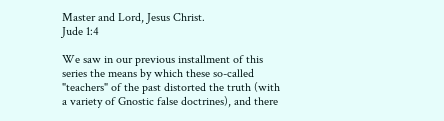Master and Lord, Jesus Christ.
Jude 1:4

We saw in our previous installment of this series the means by which these so-called "teachers" of the past distorted the truth (with a variety of Gnostic false doctrines), and there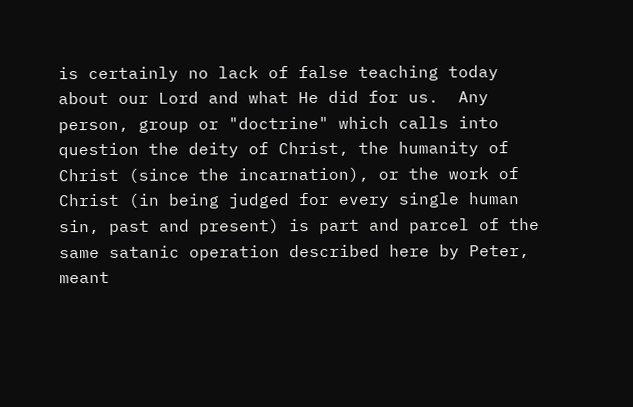is certainly no lack of false teaching today about our Lord and what He did for us.  Any person, group or "doctrine" which calls into question the deity of Christ, the humanity of Christ (since the incarnation), or the work of Christ (in being judged for every single human sin, past and present) is part and parcel of the same satanic operation described here by Peter, meant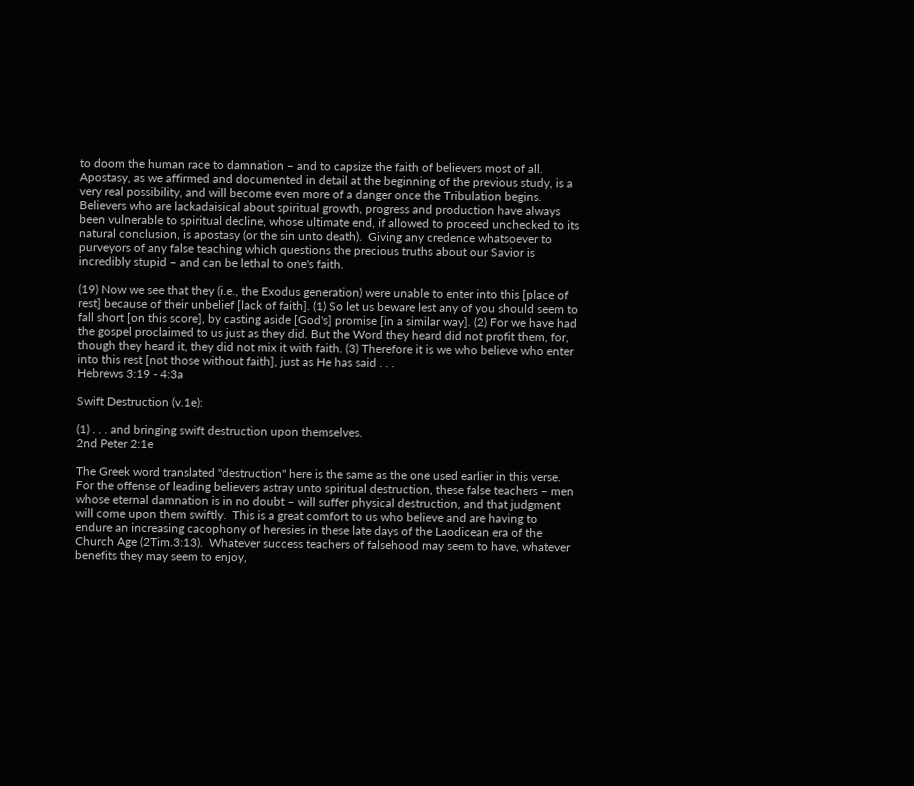to doom the human race to damnation – and to capsize the faith of believers most of all.  Apostasy, as we affirmed and documented in detail at the beginning of the previous study, is a very real possibility, and will become even more of a danger once the Tribulation begins.  Believers who are lackadaisical about spiritual growth, progress and production have always been vulnerable to spiritual decline, whose ultimate end, if allowed to proceed unchecked to its natural conclusion, is apostasy (or the sin unto death).  Giving any credence whatsoever to purveyors of any false teaching which questions the precious truths about our Savior is incredibly stupid – and can be lethal to one's faith.

(19) Now we see that they (i.e., the Exodus generation) were unable to enter into this [place of rest] because of their unbelief [lack of faith]. (1) So let us beware lest any of you should seem to fall short [on this score], by casting aside [God's] promise [in a similar way]. (2) For we have had the gospel proclaimed to us just as they did. But the Word they heard did not profit them, for, though they heard it, they did not mix it with faith. (3) Therefore it is we who believe who enter into this rest [not those without faith], just as He has said . . .
Hebrews 3:19 - 4:3a

Swift Destruction (v.1e):

(1) . . . and bringing swift destruction upon themselves.
2nd Peter 2:1e

The Greek word translated "destruction" here is the same as the one used earlier in this verse.  For the offense of leading believers astray unto spiritual destruction, these false teachers – men whose eternal damnation is in no doubt – will suffer physical destruction, and that judgment will come upon them swiftly.  This is a great comfort to us who believe and are having to endure an increasing cacophony of heresies in these late days of the Laodicean era of the Church Age (2Tim.3:13).  Whatever success teachers of falsehood may seem to have, whatever benefits they may seem to enjoy,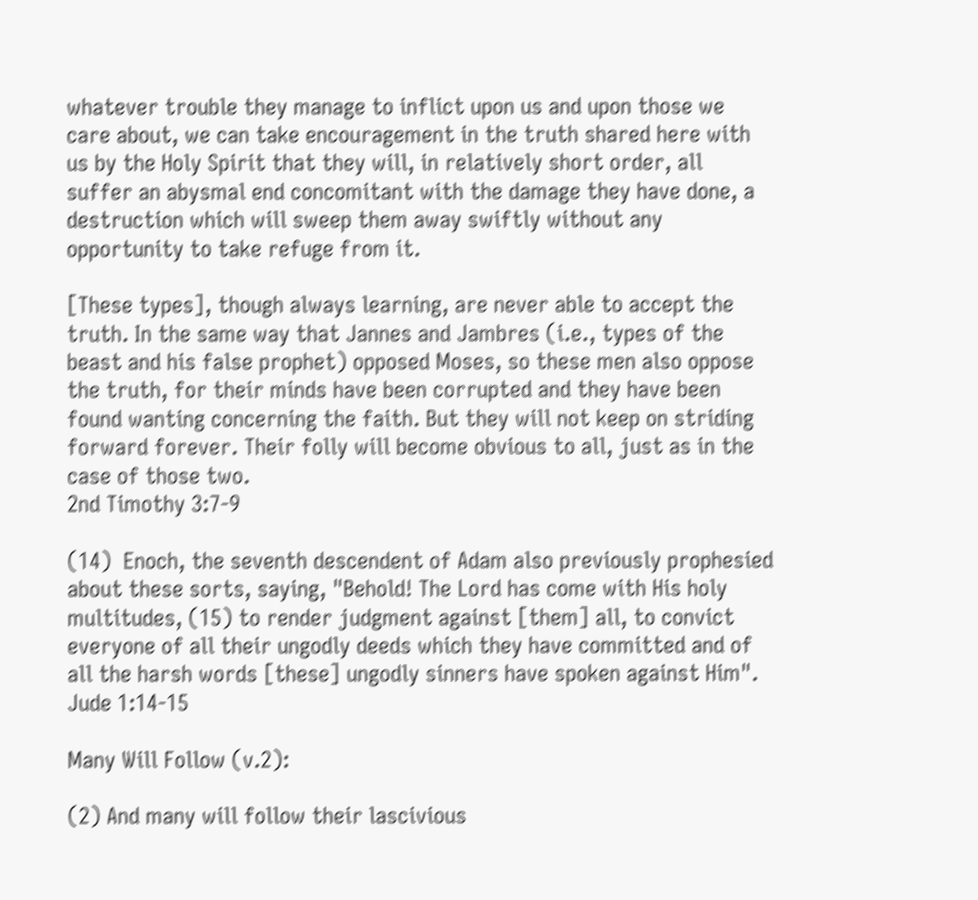whatever trouble they manage to inflict upon us and upon those we care about, we can take encouragement in the truth shared here with us by the Holy Spirit that they will, in relatively short order, all suffer an abysmal end concomitant with the damage they have done, a destruction which will sweep them away swiftly without any opportunity to take refuge from it.

[These types], though always learning, are never able to accept the truth. In the same way that Jannes and Jambres (i.e., types of the beast and his false prophet) opposed Moses, so these men also oppose the truth, for their minds have been corrupted and they have been found wanting concerning the faith. But they will not keep on striding forward forever. Their folly will become obvious to all, just as in the case of those two.
2nd Timothy 3:7-9

(14)  Enoch, the seventh descendent of Adam also previously prophesied about these sorts, saying, "Behold! The Lord has come with His holy multitudes, (15) to render judgment against [them] all, to convict everyone of all their ungodly deeds which they have committed and of all the harsh words [these] ungodly sinners have spoken against Him".
Jude 1:14-15

Many Will Follow (v.2):

(2) And many will follow their lascivious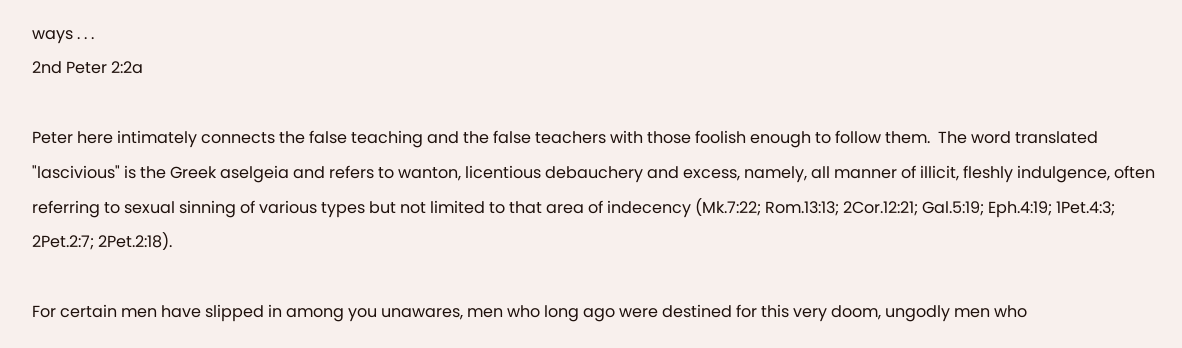ways . . .
2nd Peter 2:2a

Peter here intimately connects the false teaching and the false teachers with those foolish enough to follow them.  The word translated "lascivious" is the Greek aselgeia and refers to wanton, licentious debauchery and excess, namely, all manner of illicit, fleshly indulgence, often referring to sexual sinning of various types but not limited to that area of indecency (Mk.7:22; Rom.13:13; 2Cor.12:21; Gal.5:19; Eph.4:19; 1Pet.4:3; 2Pet.2:7; 2Pet.2:18).

For certain men have slipped in among you unawares, men who long ago were destined for this very doom, ungodly men who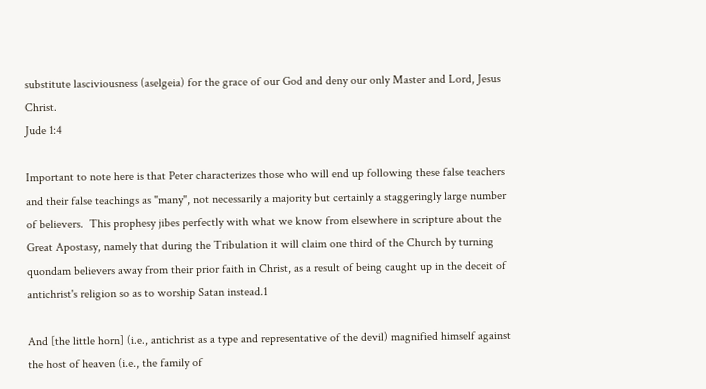substitute lasciviousness (aselgeia) for the grace of our God and deny our only Master and Lord, Jesus Christ.
Jude 1:4

Important to note here is that Peter characterizes those who will end up following these false teachers and their false teachings as "many", not necessarily a majority but certainly a staggeringly large number of believers.  This prophesy jibes perfectly with what we know from elsewhere in scripture about the Great Apostasy, namely that during the Tribulation it will claim one third of the Church by turning quondam believers away from their prior faith in Christ, as a result of being caught up in the deceit of antichrist's religion so as to worship Satan instead.1

And [the little horn] (i.e., antichrist as a type and representative of the devil) magnified himself against the host of heaven (i.e., the family of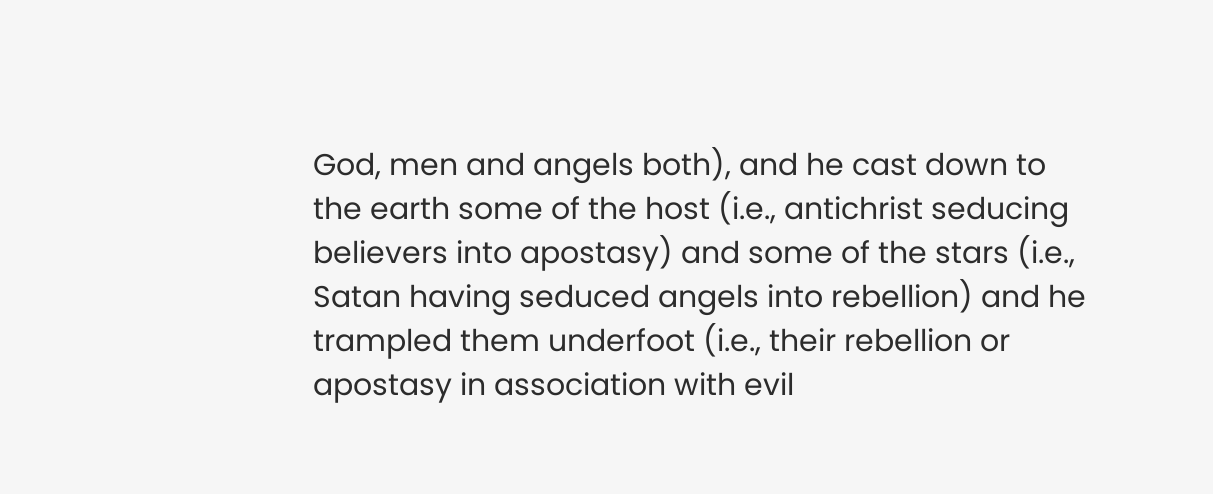God, men and angels both), and he cast down to the earth some of the host (i.e., antichrist seducing believers into apostasy) and some of the stars (i.e., Satan having seduced angels into rebellion) and he trampled them underfoot (i.e., their rebellion or apostasy in association with evil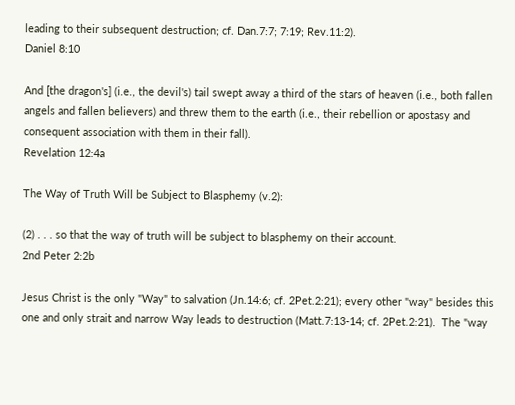leading to their subsequent destruction; cf. Dan.7:7; 7:19; Rev.11:2).
Daniel 8:10

And [the dragon's] (i.e., the devil's) tail swept away a third of the stars of heaven (i.e., both fallen angels and fallen believers) and threw them to the earth (i.e., their rebellion or apostasy and consequent association with them in their fall).
Revelation 12:4a

The Way of Truth Will be Subject to Blasphemy (v.2):

(2) . . . so that the way of truth will be subject to blasphemy on their account.
2nd Peter 2:2b

Jesus Christ is the only "Way" to salvation (Jn.14:6; cf. 2Pet.2:21); every other "way" besides this one and only strait and narrow Way leads to destruction (Matt.7:13-14; cf. 2Pet.2:21).  The "way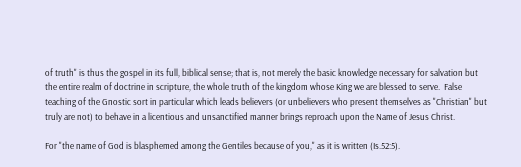of truth" is thus the gospel in its full, biblical sense; that is, not merely the basic knowledge necessary for salvation but the entire realm of doctrine in scripture, the whole truth of the kingdom whose King we are blessed to serve.  False teaching of the Gnostic sort in particular which leads believers (or unbelievers who present themselves as "Christian" but truly are not) to behave in a licentious and unsanctified manner brings reproach upon the Name of Jesus Christ.

For "the name of God is blasphemed among the Gentiles because of you," as it is written (Is.52:5).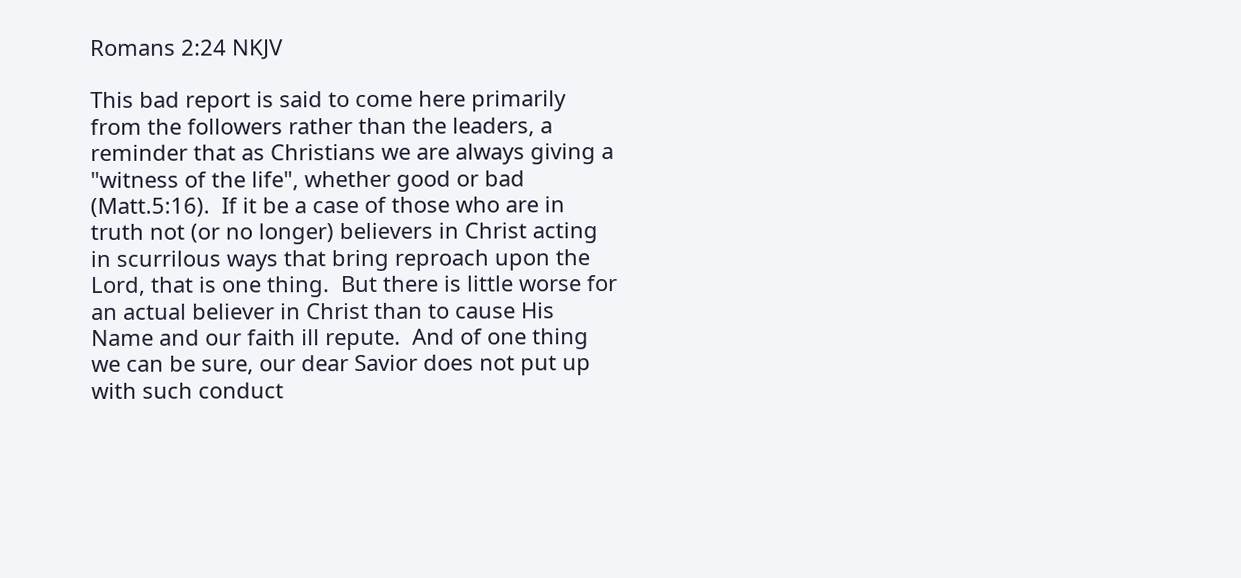Romans 2:24 NKJV

This bad report is said to come here primarily from the followers rather than the leaders, a reminder that as Christians we are always giving a "witness of the life", whether good or bad (Matt.5:16).  If it be a case of those who are in truth not (or no longer) believers in Christ acting in scurrilous ways that bring reproach upon the Lord, that is one thing.  But there is little worse for an actual believer in Christ than to cause His Name and our faith ill repute.  And of one thing we can be sure, our dear Savior does not put up with such conduct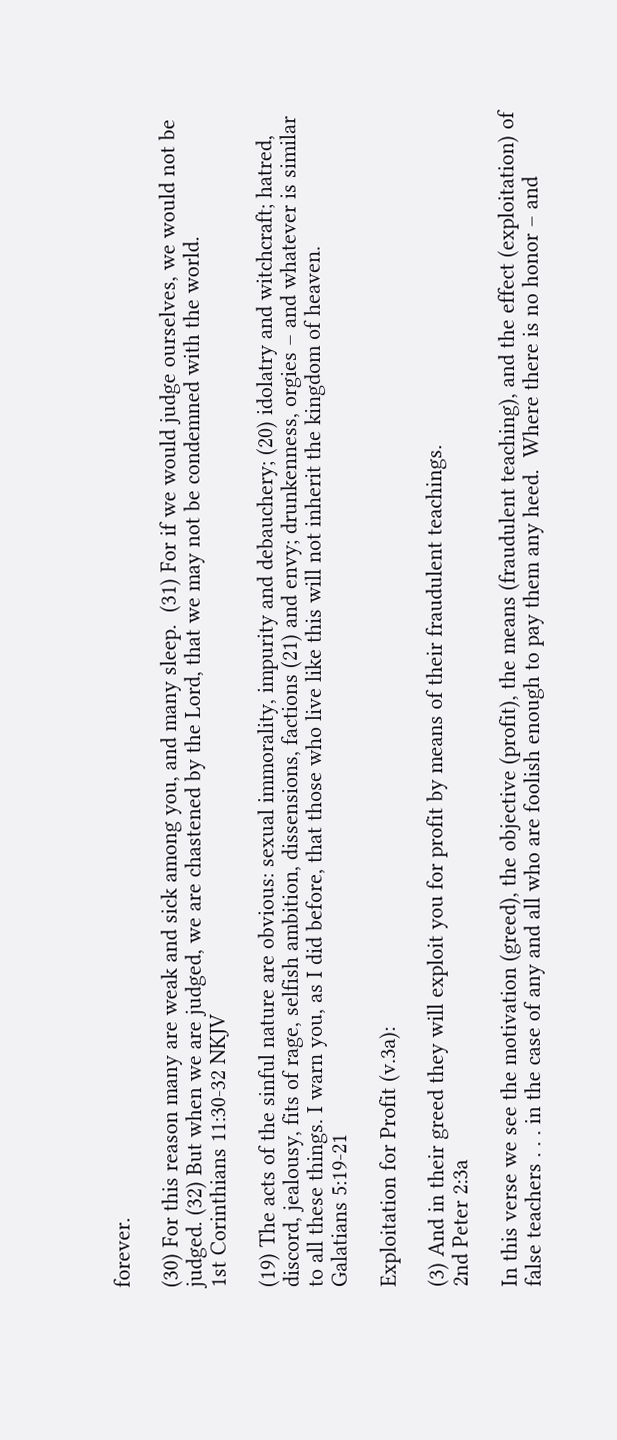forever.

(30) For this reason many are weak and sick among you, and many sleep.  (31) For if we would judge ourselves, we would not be judged. (32) But when we are judged, we are chastened by the Lord, that we may not be condemned with the world.
1st Corinthians 11:30-32 NKJV

(19) The acts of the sinful nature are obvious: sexual immorality, impurity and debauchery; (20) idolatry and witchcraft; hatred, discord, jealousy, fits of rage, selfish ambition, dissensions, factions (21) and envy; drunkenness, orgies – and whatever is similar to all these things. I warn you, as I did before, that those who live like this will not inherit the kingdom of heaven.
Galatians 5:19-21

Exploitation for Profit (v.3a):

(3) And in their greed they will exploit you for profit by means of their fraudulent teachings.
2nd Peter 2:3a

In this verse we see the motivation (greed), the objective (profit), the means (fraudulent teaching), and the effect (exploitation) of false teachers . . . in the case of any and all who are foolish enough to pay them any heed.  Where there is no honor – and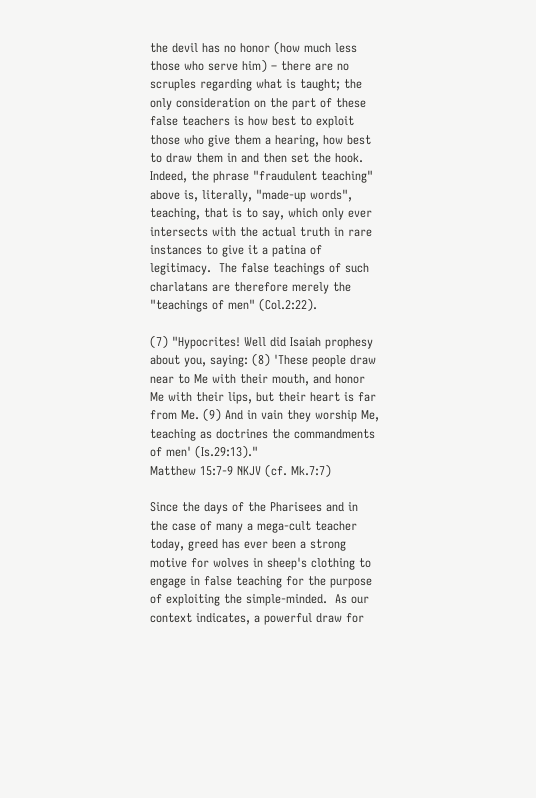the devil has no honor (how much less those who serve him) – there are no scruples regarding what is taught; the only consideration on the part of these false teachers is how best to exploit those who give them a hearing, how best to draw them in and then set the hook.  Indeed, the phrase "fraudulent teaching" above is, literally, "made-up words", teaching, that is to say, which only ever intersects with the actual truth in rare instances to give it a patina of legitimacy.  The false teachings of such charlatans are therefore merely the "teachings of men" (Col.2:22).

(7) "Hypocrites! Well did Isaiah prophesy about you, saying: (8) 'These people draw near to Me with their mouth, and honor Me with their lips, but their heart is far from Me. (9) And in vain they worship Me, teaching as doctrines the commandments of men' (Is.29:13)."
Matthew 15:7-9 NKJV (cf. Mk.7:7)

Since the days of the Pharisees and in the case of many a mega-cult teacher today, greed has ever been a strong motive for wolves in sheep's clothing to engage in false teaching for the purpose of exploiting the simple-minded.  As our context indicates, a powerful draw for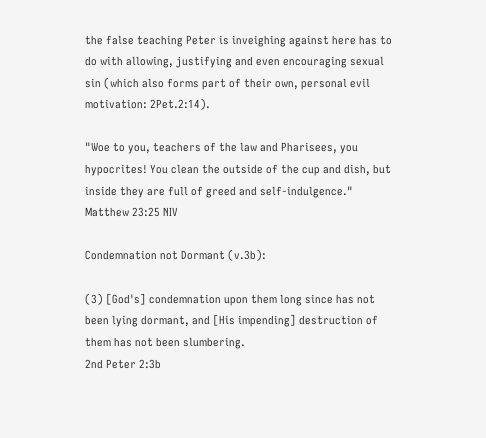the false teaching Peter is inveighing against here has to do with allowing, justifying and even encouraging sexual sin (which also forms part of their own, personal evil motivation: 2Pet.2:14).

"Woe to you, teachers of the law and Pharisees, you hypocrites! You clean the outside of the cup and dish, but inside they are full of greed and self-indulgence."
Matthew 23:25 NIV

Condemnation not Dormant (v.3b):

(3) [God's] condemnation upon them long since has not been lying dormant, and [His impending] destruction of them has not been slumbering.
2nd Peter 2:3b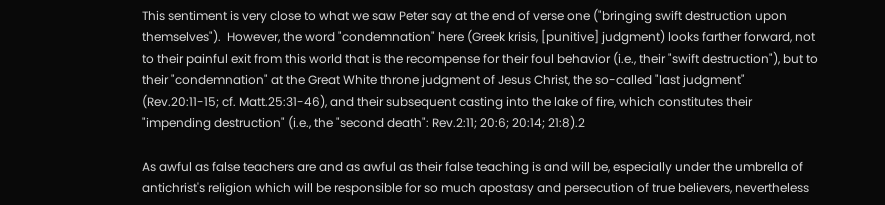This sentiment is very close to what we saw Peter say at the end of verse one ("bringing swift destruction upon themselves").  However, the word "condemnation" here (Greek krisis, [punitive] judgment) looks farther forward, not to their painful exit from this world that is the recompense for their foul behavior (i.e., their "swift destruction"), but to their "condemnation" at the Great White throne judgment of Jesus Christ, the so-called "last judgment" (Rev.20:11-15; cf. Matt.25:31-46), and their subsequent casting into the lake of fire, which constitutes their "impending destruction" (i.e., the "second death": Rev.2:11; 20:6; 20:14; 21:8).2

As awful as false teachers are and as awful as their false teaching is and will be, especially under the umbrella of antichrist's religion which will be responsible for so much apostasy and persecution of true believers, nevertheless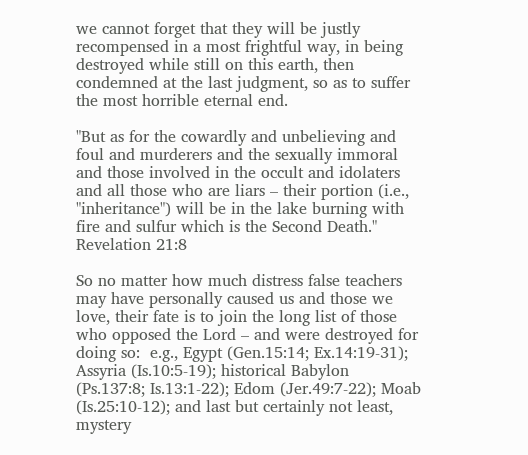we cannot forget that they will be justly recompensed in a most frightful way, in being destroyed while still on this earth, then condemned at the last judgment, so as to suffer the most horrible eternal end.

"But as for the cowardly and unbelieving and foul and murderers and the sexually immoral and those involved in the occult and idolaters and all those who are liars – their portion (i.e., "inheritance") will be in the lake burning with fire and sulfur which is the Second Death."
Revelation 21:8

So no matter how much distress false teachers may have personally caused us and those we love, their fate is to join the long list of those who opposed the Lord – and were destroyed for doing so:  e.g., Egypt (Gen.15:14; Ex.14:19-31); Assyria (Is.10:5-19); historical Babylon (Ps.137:8; Is.13:1-22); Edom (Jer.49:7-22); Moab (Is.25:10-12); and last but certainly not least, mystery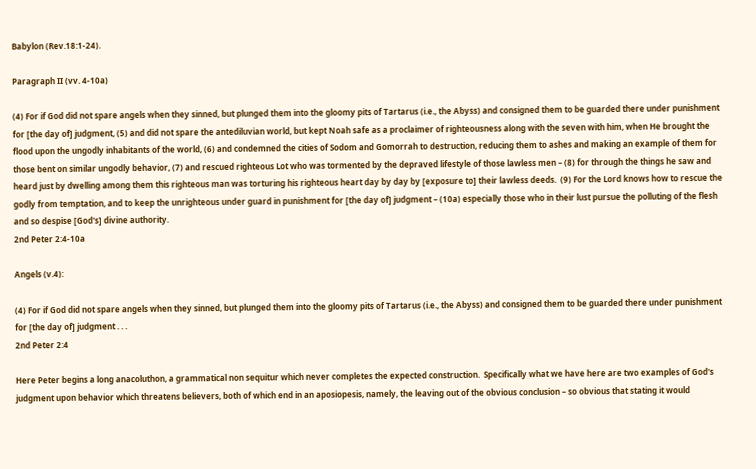Babylon (Rev.18:1-24).

Paragraph II (vv. 4-10a)

(4) For if God did not spare angels when they sinned, but plunged them into the gloomy pits of Tartarus (i.e., the Abyss) and consigned them to be guarded there under punishment for [the day of] judgment, (5) and did not spare the antediluvian world, but kept Noah safe as a proclaimer of righteousness along with the seven with him, when He brought the flood upon the ungodly inhabitants of the world, (6) and condemned the cities of Sodom and Gomorrah to destruction, reducing them to ashes and making an example of them for those bent on similar ungodly behavior, (7) and rescued righteous Lot who was tormented by the depraved lifestyle of those lawless men – (8) for through the things he saw and heard just by dwelling among them this righteous man was torturing his righteous heart day by day by [exposure to] their lawless deeds.  (9) For the Lord knows how to rescue the godly from temptation, and to keep the unrighteous under guard in punishment for [the day of] judgment – (10a) especially those who in their lust pursue the polluting of the flesh and so despise [God's] divine authority.
2nd Peter 2:4-10a

Angels (v.4):

(4) For if God did not spare angels when they sinned, but plunged them into the gloomy pits of Tartarus (i.e., the Abyss) and consigned them to be guarded there under punishment for [the day of] judgment . . .
2nd Peter 2:4

Here Peter begins a long anacoluthon, a grammatical non sequitur which never completes the expected construction.  Specifically what we have here are two examples of God's judgment upon behavior which threatens believers, both of which end in an aposiopesis, namely, the leaving out of the obvious conclusion – so obvious that stating it would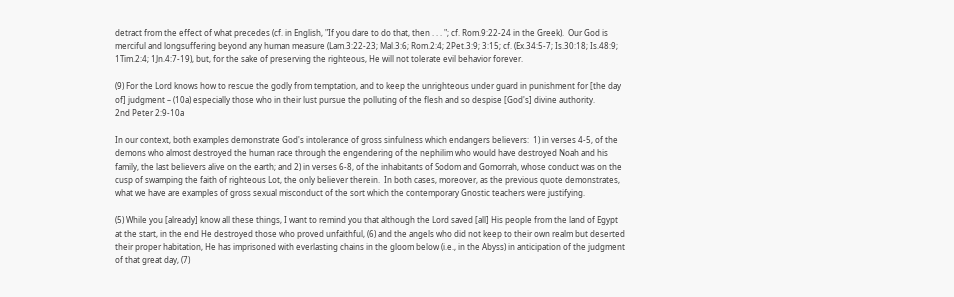detract from the effect of what precedes (cf. in English, "If you dare to do that, then . . . "; cf. Rom.9:22-24 in the Greek).  Our God is merciful and longsuffering beyond any human measure (Lam.3:22-23; Mal.3:6; Rom.2:4; 2Pet.3:9; 3:15; cf. (Ex.34:5-7; Is.30:18; Is.48:9; 1Tim.2:4; 1Jn.4:7-19), but, for the sake of preserving the righteous, He will not tolerate evil behavior forever.

(9) For the Lord knows how to rescue the godly from temptation, and to keep the unrighteous under guard in punishment for [the day of] judgment – (10a) especially those who in their lust pursue the polluting of the flesh and so despise [God's] divine authority.
2nd Peter 2:9-10a

In our context, both examples demonstrate God's intolerance of gross sinfulness which endangers believers:  1) in verses 4-5, of the demons who almost destroyed the human race through the engendering of the nephilim who would have destroyed Noah and his family, the last believers alive on the earth; and 2) in verses 6-8, of the inhabitants of Sodom and Gomorrah, whose conduct was on the cusp of swamping the faith of righteous Lot, the only believer therein.  In both cases, moreover, as the previous quote demonstrates, what we have are examples of gross sexual misconduct of the sort which the contemporary Gnostic teachers were justifying.

(5) While you [already] know all these things, I want to remind you that although the Lord saved [all] His people from the land of Egypt at the start, in the end He destroyed those who proved unfaithful, (6) and the angels who did not keep to their own realm but deserted their proper habitation, He has imprisoned with everlasting chains in the gloom below (i.e., in the Abyss) in anticipation of the judgment of that great day, (7)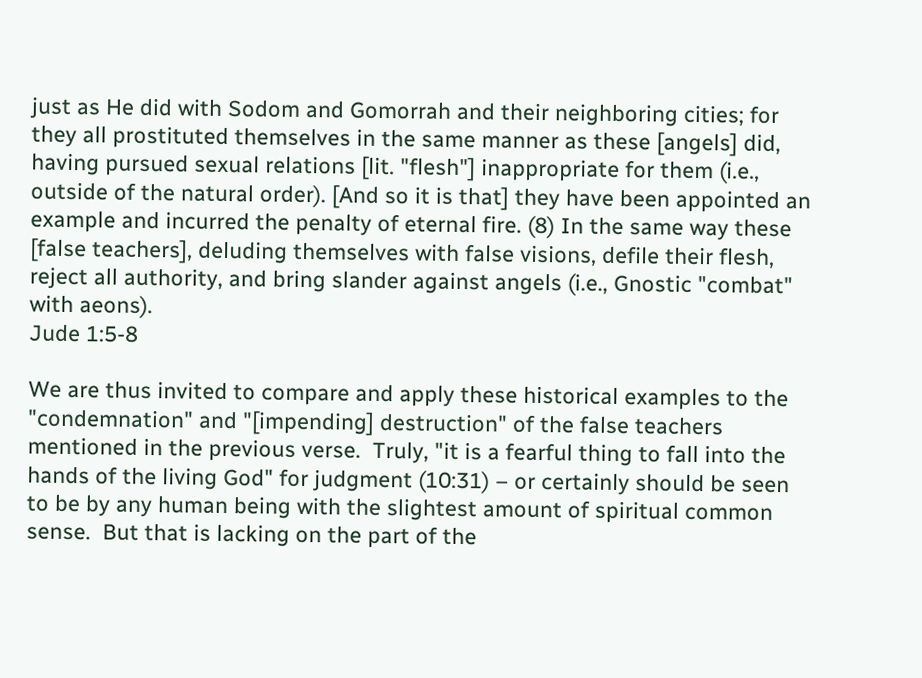just as He did with Sodom and Gomorrah and their neighboring cities; for they all prostituted themselves in the same manner as these [angels] did, having pursued sexual relations [lit. "flesh"] inappropriate for them (i.e., outside of the natural order). [And so it is that] they have been appointed an example and incurred the penalty of eternal fire. (8) In the same way these [false teachers], deluding themselves with false visions, defile their flesh, reject all authority, and bring slander against angels (i.e., Gnostic "combat" with aeons).
Jude 1:5-8

We are thus invited to compare and apply these historical examples to the "condemnation" and "[impending] destruction" of the false teachers mentioned in the previous verse.  Truly, "it is a fearful thing to fall into the hands of the living God" for judgment (10:31) – or certainly should be seen to be by any human being with the slightest amount of spiritual common sense.  But that is lacking on the part of the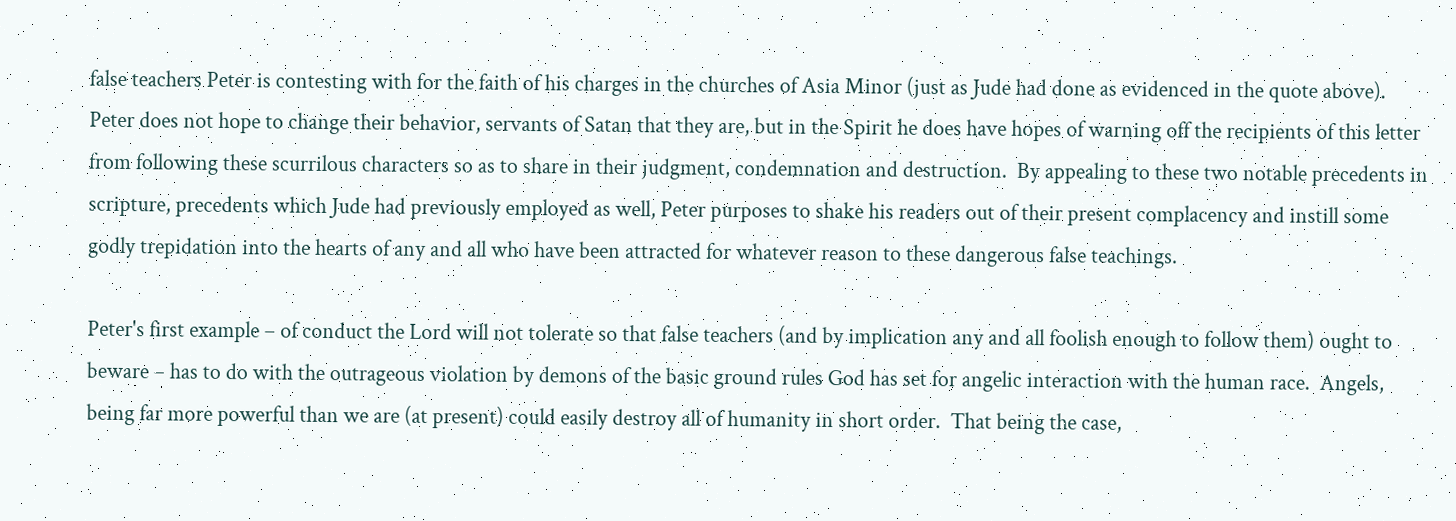false teachers Peter is contesting with for the faith of his charges in the churches of Asia Minor (just as Jude had done as evidenced in the quote above).  Peter does not hope to change their behavior, servants of Satan that they are, but in the Spirit he does have hopes of warning off the recipients of this letter from following these scurrilous characters so as to share in their judgment, condemnation and destruction.  By appealing to these two notable precedents in scripture, precedents which Jude had previously employed as well, Peter purposes to shake his readers out of their present complacency and instill some godly trepidation into the hearts of any and all who have been attracted for whatever reason to these dangerous false teachings.

Peter's first example – of conduct the Lord will not tolerate so that false teachers (and by implication any and all foolish enough to follow them) ought to beware – has to do with the outrageous violation by demons of the basic ground rules God has set for angelic interaction with the human race.  Angels, being far more powerful than we are (at present) could easily destroy all of humanity in short order.  That being the case,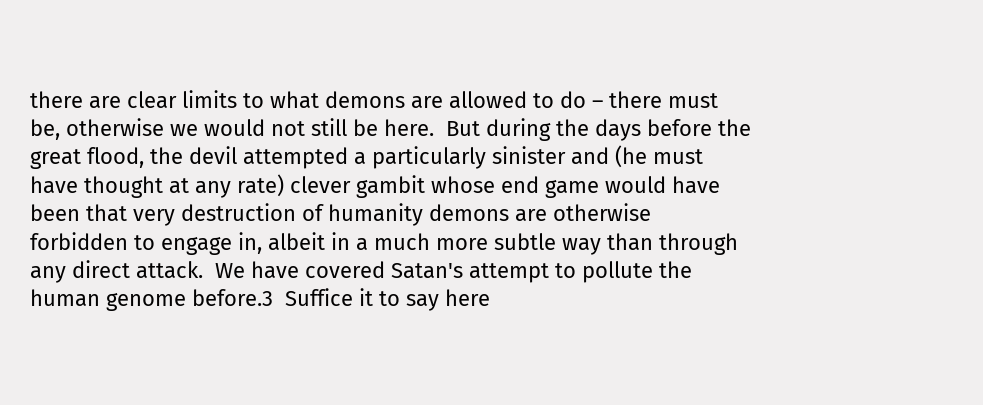there are clear limits to what demons are allowed to do – there must be, otherwise we would not still be here.  But during the days before the great flood, the devil attempted a particularly sinister and (he must have thought at any rate) clever gambit whose end game would have been that very destruction of humanity demons are otherwise forbidden to engage in, albeit in a much more subtle way than through any direct attack.  We have covered Satan's attempt to pollute the human genome before.3  Suffice it to say here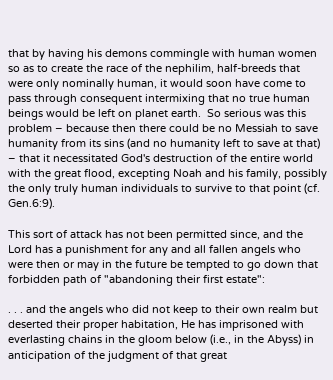that by having his demons commingle with human women so as to create the race of the nephilim, half-breeds that were only nominally human, it would soon have come to pass through consequent intermixing that no true human beings would be left on planet earth.  So serious was this problem – because then there could be no Messiah to save humanity from its sins (and no humanity left to save at that) – that it necessitated God's destruction of the entire world with the great flood, excepting Noah and his family, possibly the only truly human individuals to survive to that point (cf. Gen.6:9).

This sort of attack has not been permitted since, and the Lord has a punishment for any and all fallen angels who were then or may in the future be tempted to go down that forbidden path of "abandoning their first estate":

. . . and the angels who did not keep to their own realm but deserted their proper habitation, He has imprisoned with everlasting chains in the gloom below (i.e., in the Abyss) in anticipation of the judgment of that great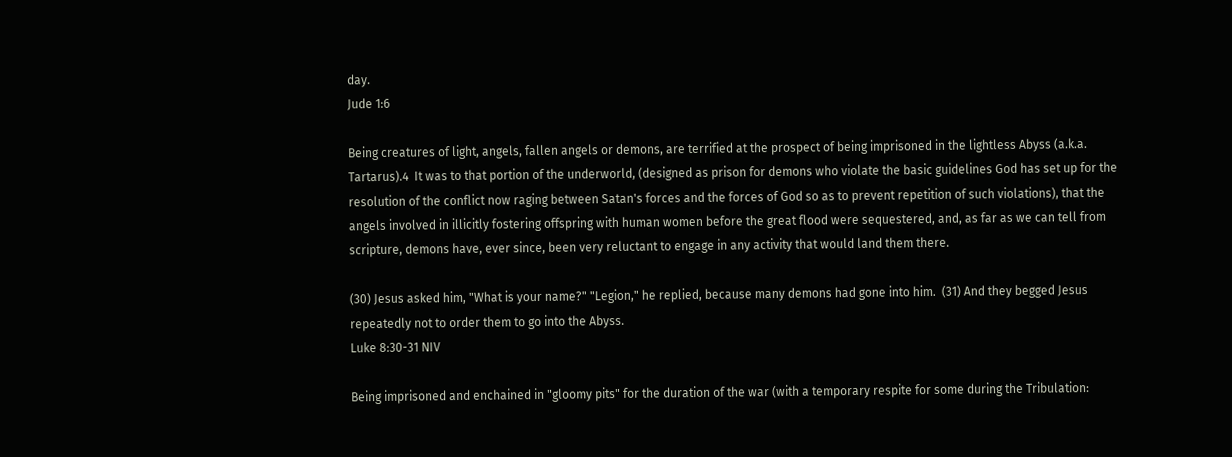day.
Jude 1:6

Being creatures of light, angels, fallen angels or demons, are terrified at the prospect of being imprisoned in the lightless Abyss (a.k.a. Tartarus).4  It was to that portion of the underworld, (designed as prison for demons who violate the basic guidelines God has set up for the resolution of the conflict now raging between Satan's forces and the forces of God so as to prevent repetition of such violations), that the angels involved in illicitly fostering offspring with human women before the great flood were sequestered, and, as far as we can tell from scripture, demons have, ever since, been very reluctant to engage in any activity that would land them there.

(30) Jesus asked him, "What is your name?" "Legion," he replied, because many demons had gone into him.  (31) And they begged Jesus repeatedly not to order them to go into the Abyss.
Luke 8:30-31 NIV

Being imprisoned and enchained in "gloomy pits" for the duration of the war (with a temporary respite for some during the Tribulation: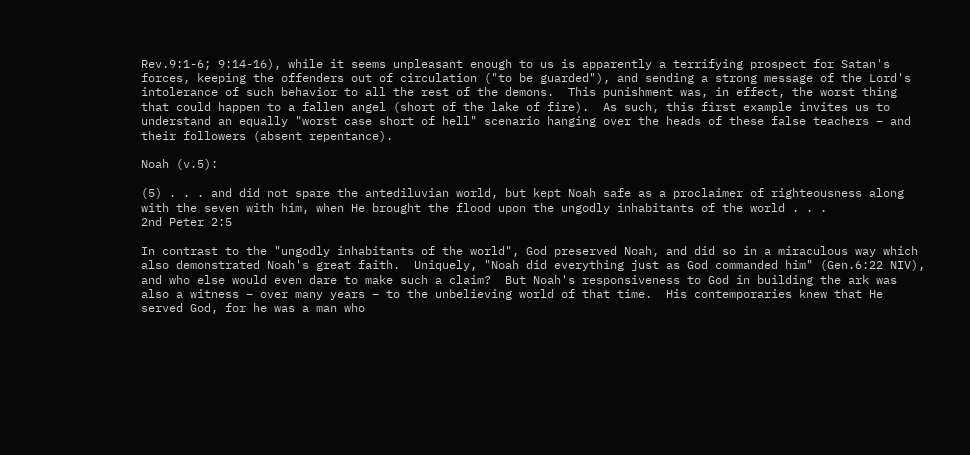Rev.9:1-6; 9:14-16), while it seems unpleasant enough to us is apparently a terrifying prospect for Satan's forces, keeping the offenders out of circulation ("to be guarded"), and sending a strong message of the Lord's intolerance of such behavior to all the rest of the demons.  This punishment was, in effect, the worst thing that could happen to a fallen angel (short of the lake of fire).  As such, this first example invites us to understand an equally "worst case short of hell" scenario hanging over the heads of these false teachers – and their followers (absent repentance).

Noah (v.5):

(5) . . . and did not spare the antediluvian world, but kept Noah safe as a proclaimer of righteousness along with the seven with him, when He brought the flood upon the ungodly inhabitants of the world . . .
2nd Peter 2:5

In contrast to the "ungodly inhabitants of the world", God preserved Noah, and did so in a miraculous way which also demonstrated Noah's great faith.  Uniquely, "Noah did everything just as God commanded him" (Gen.6:22 NIV), and who else would even dare to make such a claim?  But Noah's responsiveness to God in building the ark was also a witness – over many years – to the unbelieving world of that time.  His contemporaries knew that He served God, for he was a man who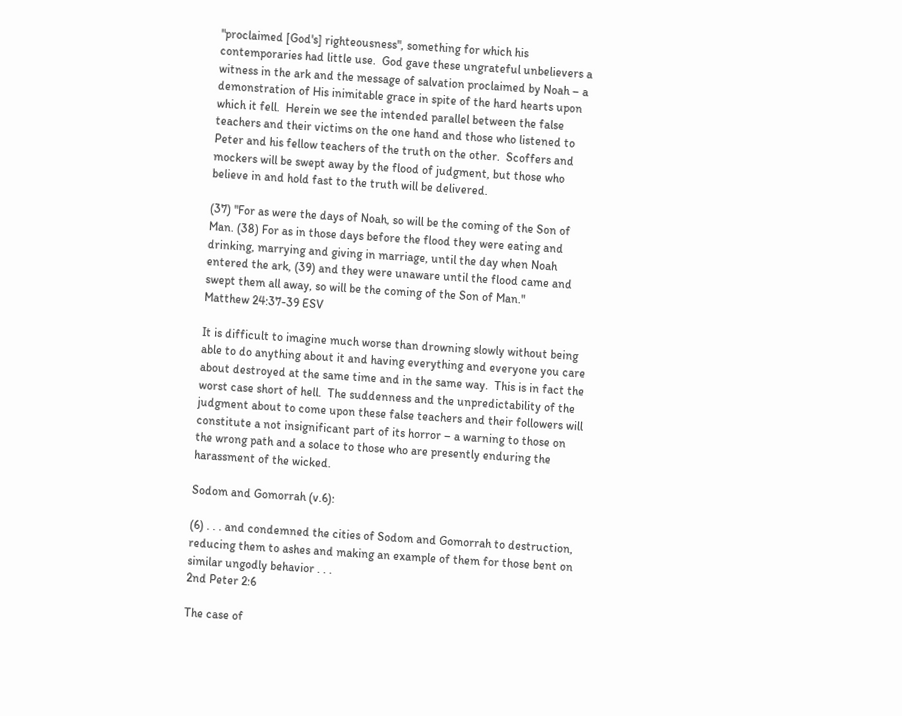"proclaimed [God's] righteousness", something for which his contemporaries had little use.  God gave these ungrateful unbelievers a witness in the ark and the message of salvation proclaimed by Noah – a demonstration of His inimitable grace in spite of the hard hearts upon which it fell.  Herein we see the intended parallel between the false teachers and their victims on the one hand and those who listened to Peter and his fellow teachers of the truth on the other.  Scoffers and mockers will be swept away by the flood of judgment, but those who believe in and hold fast to the truth will be delivered.

(37) "For as were the days of Noah, so will be the coming of the Son of Man. (38) For as in those days before the flood they were eating and drinking, marrying and giving in marriage, until the day when Noah entered the ark, (39) and they were unaware until the flood came and swept them all away, so will be the coming of the Son of Man."
Matthew 24:37-39 ESV

It is difficult to imagine much worse than drowning slowly without being able to do anything about it and having everything and everyone you care about destroyed at the same time and in the same way.  This is in fact the worst case short of hell.  The suddenness and the unpredictability of the judgment about to come upon these false teachers and their followers will constitute a not insignificant part of its horror – a warning to those on the wrong path and a solace to those who are presently enduring the harassment of the wicked.

Sodom and Gomorrah (v.6):

(6) . . . and condemned the cities of Sodom and Gomorrah to destruction, reducing them to ashes and making an example of them for those bent on similar ungodly behavior . . .
2nd Peter 2:6

The case of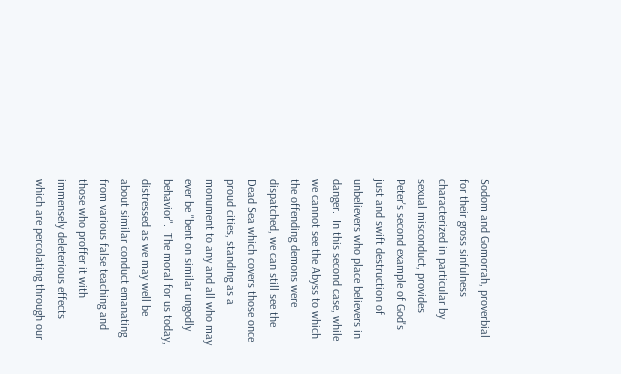Sodom and Gomorrah, proverbial for their gross sinfulness characterized in particular by sexual misconduct, provides Peter's second example of God's just and swift destruction of unbelievers who place believers in danger.  In this second case, while we cannot see the Abyss to which the offending demons were dispatched, we can still see the Dead Sea which covers those once proud cities, standing as a monument to any and all who may ever be "bent on similar ungodly behavior".  The moral for us today, distressed as we may well be about similar conduct emanating from various false teaching and those who proffer it with immensely deleterious effects which are percolating through our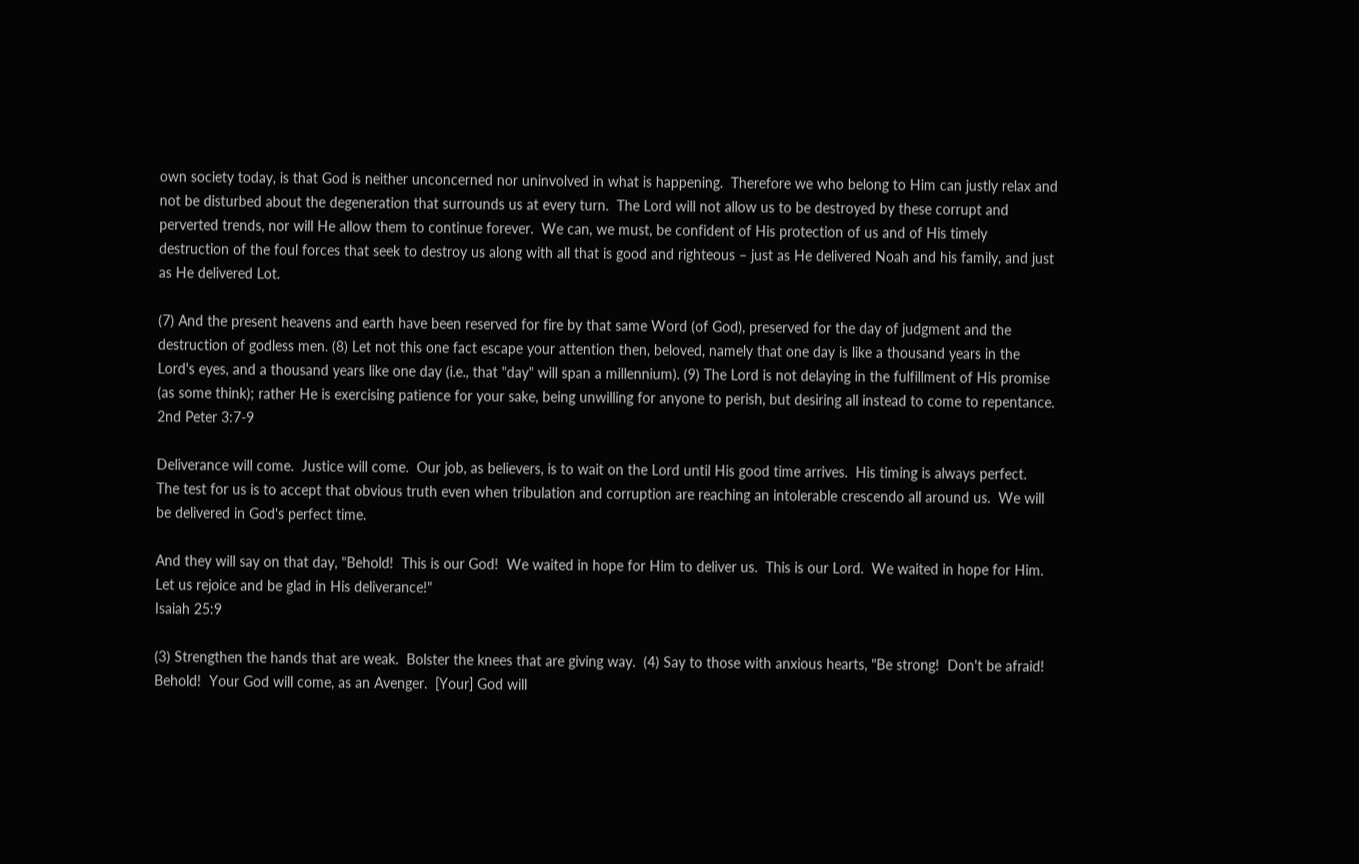own society today, is that God is neither unconcerned nor uninvolved in what is happening.  Therefore we who belong to Him can justly relax and not be disturbed about the degeneration that surrounds us at every turn.  The Lord will not allow us to be destroyed by these corrupt and perverted trends, nor will He allow them to continue forever.  We can, we must, be confident of His protection of us and of His timely destruction of the foul forces that seek to destroy us along with all that is good and righteous – just as He delivered Noah and his family, and just as He delivered Lot.

(7) And the present heavens and earth have been reserved for fire by that same Word (of God), preserved for the day of judgment and the destruction of godless men. (8) Let not this one fact escape your attention then, beloved, namely that one day is like a thousand years in the Lord's eyes, and a thousand years like one day (i.e., that "day" will span a millennium). (9) The Lord is not delaying in the fulfillment of His promise (as some think); rather He is exercising patience for your sake, being unwilling for anyone to perish, but desiring all instead to come to repentance.
2nd Peter 3:7-9

Deliverance will come.  Justice will come.  Our job, as believers, is to wait on the Lord until His good time arrives.  His timing is always perfect.  The test for us is to accept that obvious truth even when tribulation and corruption are reaching an intolerable crescendo all around us.  We will be delivered in God's perfect time.

And they will say on that day, "Behold!  This is our God!  We waited in hope for Him to deliver us.  This is our Lord.  We waited in hope for Him.  Let us rejoice and be glad in His deliverance!"
Isaiah 25:9

(3) Strengthen the hands that are weak.  Bolster the knees that are giving way.  (4) Say to those with anxious hearts, "Be strong!  Don't be afraid!  Behold!  Your God will come, as an Avenger.  [Your] God will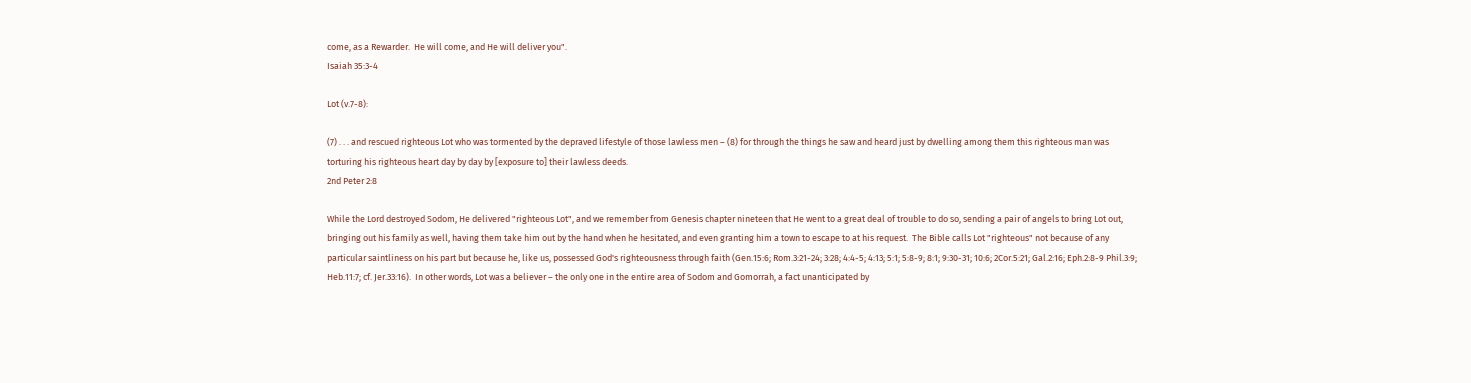come, as a Rewarder.  He will come, and He will deliver you".
Isaiah 35:3-4

Lot (v.7-8):

(7) . . . and rescued righteous Lot who was tormented by the depraved lifestyle of those lawless men – (8) for through the things he saw and heard just by dwelling among them this righteous man was torturing his righteous heart day by day by [exposure to] their lawless deeds.
2nd Peter 2:8

While the Lord destroyed Sodom, He delivered "righteous Lot", and we remember from Genesis chapter nineteen that He went to a great deal of trouble to do so, sending a pair of angels to bring Lot out, bringing out his family as well, having them take him out by the hand when he hesitated, and even granting him a town to escape to at his request.  The Bible calls Lot "righteous" not because of any particular saintliness on his part but because he, like us, possessed God's righteousness through faith (Gen.15:6; Rom.3:21-24; 3:28; 4:4-5; 4:13; 5:1; 5:8-9; 8:1; 9:30-31; 10:6; 2Cor.5:21; Gal.2:16; Eph.2:8-9 Phil.3:9; Heb.11:7; cf. Jer.33:16).  In other words, Lot was a believer – the only one in the entire area of Sodom and Gomorrah, a fact unanticipated by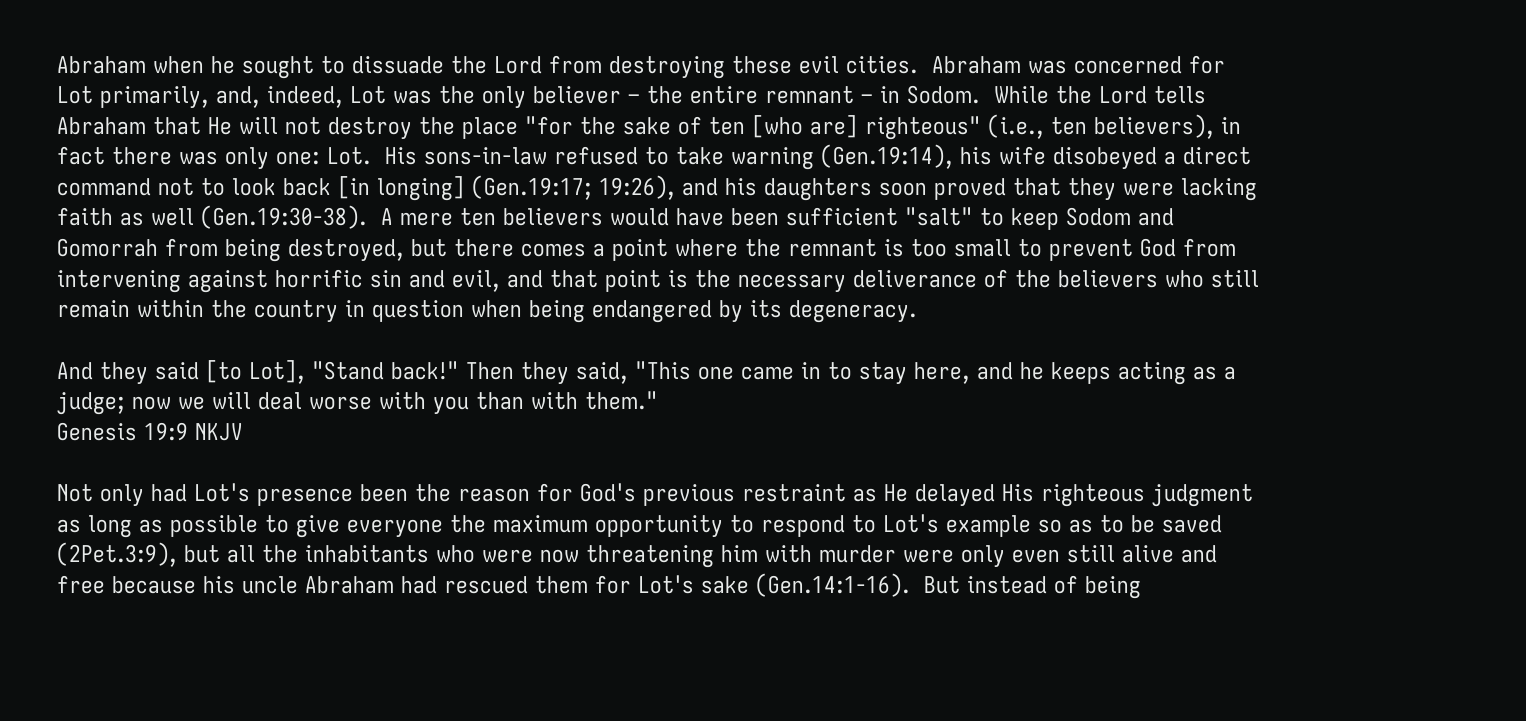Abraham when he sought to dissuade the Lord from destroying these evil cities.  Abraham was concerned for Lot primarily, and, indeed, Lot was the only believer – the entire remnant – in Sodom.  While the Lord tells Abraham that He will not destroy the place "for the sake of ten [who are] righteous" (i.e., ten believers), in fact there was only one: Lot.  His sons-in-law refused to take warning (Gen.19:14), his wife disobeyed a direct command not to look back [in longing] (Gen.19:17; 19:26), and his daughters soon proved that they were lacking faith as well (Gen.19:30-38).  A mere ten believers would have been sufficient "salt" to keep Sodom and Gomorrah from being destroyed, but there comes a point where the remnant is too small to prevent God from intervening against horrific sin and evil, and that point is the necessary deliverance of the believers who still remain within the country in question when being endangered by its degeneracy.

And they said [to Lot], "Stand back!" Then they said, "This one came in to stay here, and he keeps acting as a judge; now we will deal worse with you than with them."
Genesis 19:9 NKJV

Not only had Lot's presence been the reason for God's previous restraint as He delayed His righteous judgment as long as possible to give everyone the maximum opportunity to respond to Lot's example so as to be saved (2Pet.3:9), but all the inhabitants who were now threatening him with murder were only even still alive and free because his uncle Abraham had rescued them for Lot's sake (Gen.14:1-16).  But instead of being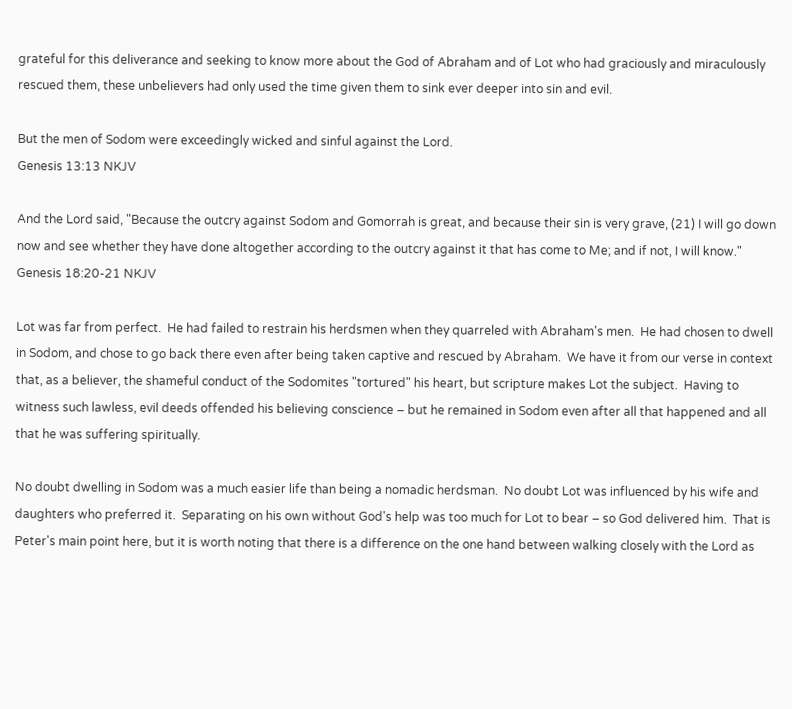grateful for this deliverance and seeking to know more about the God of Abraham and of Lot who had graciously and miraculously rescued them, these unbelievers had only used the time given them to sink ever deeper into sin and evil.

But the men of Sodom were exceedingly wicked and sinful against the Lord.
Genesis 13:13 NKJV

And the Lord said, "Because the outcry against Sodom and Gomorrah is great, and because their sin is very grave, (21) I will go down now and see whether they have done altogether according to the outcry against it that has come to Me; and if not, I will know."
Genesis 18:20-21 NKJV

Lot was far from perfect.  He had failed to restrain his herdsmen when they quarreled with Abraham's men.  He had chosen to dwell in Sodom, and chose to go back there even after being taken captive and rescued by Abraham.  We have it from our verse in context that, as a believer, the shameful conduct of the Sodomites "tortured" his heart, but scripture makes Lot the subject.  Having to witness such lawless, evil deeds offended his believing conscience – but he remained in Sodom even after all that happened and all that he was suffering spiritually.

No doubt dwelling in Sodom was a much easier life than being a nomadic herdsman.  No doubt Lot was influenced by his wife and daughters who preferred it.  Separating on his own without God's help was too much for Lot to bear – so God delivered him.  That is Peter's main point here, but it is worth noting that there is a difference on the one hand between walking closely with the Lord as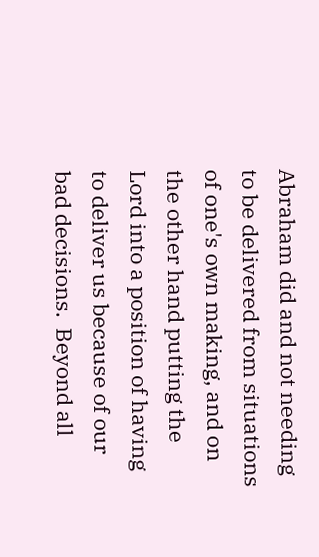Abraham did and not needing to be delivered from situations of one's own making, and on the other hand putting the Lord into a position of having to deliver us because of our bad decisions.  Beyond all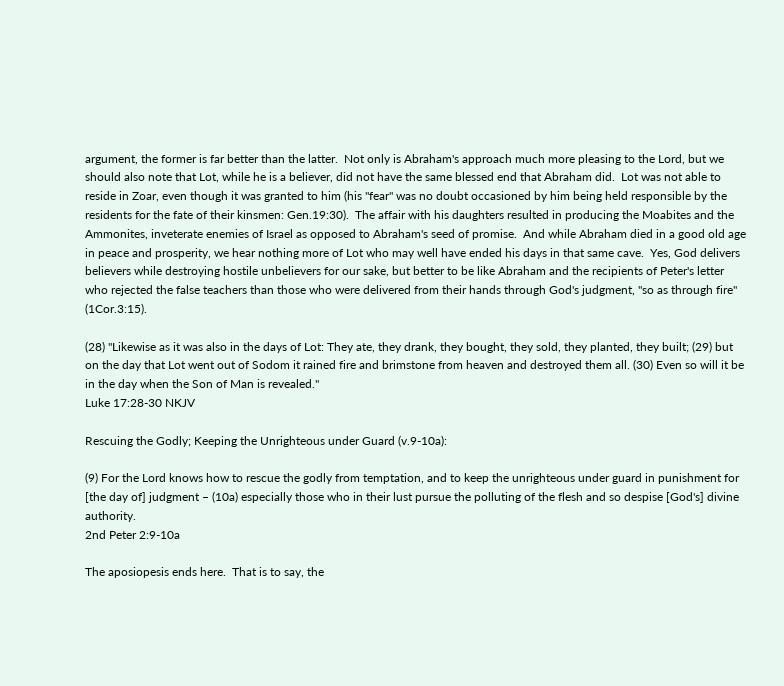argument, the former is far better than the latter.  Not only is Abraham's approach much more pleasing to the Lord, but we should also note that Lot, while he is a believer, did not have the same blessed end that Abraham did.  Lot was not able to reside in Zoar, even though it was granted to him (his "fear" was no doubt occasioned by him being held responsible by the residents for the fate of their kinsmen: Gen.19:30).  The affair with his daughters resulted in producing the Moabites and the Ammonites, inveterate enemies of Israel as opposed to Abraham's seed of promise.  And while Abraham died in a good old age in peace and prosperity, we hear nothing more of Lot who may well have ended his days in that same cave.  Yes, God delivers believers while destroying hostile unbelievers for our sake, but better to be like Abraham and the recipients of Peter's letter who rejected the false teachers than those who were delivered from their hands through God's judgment, "so as through fire" (1Cor.3:15).

(28) "Likewise as it was also in the days of Lot: They ate, they drank, they bought, they sold, they planted, they built; (29) but on the day that Lot went out of Sodom it rained fire and brimstone from heaven and destroyed them all. (30) Even so will it be in the day when the Son of Man is revealed."
Luke 17:28-30 NKJV

Rescuing the Godly; Keeping the Unrighteous under Guard (v.9-10a):

(9) For the Lord knows how to rescue the godly from temptation, and to keep the unrighteous under guard in punishment for [the day of] judgment – (10a) especially those who in their lust pursue the polluting of the flesh and so despise [God's] divine authority.
2nd Peter 2:9-10a

The aposiopesis ends here.  That is to say, the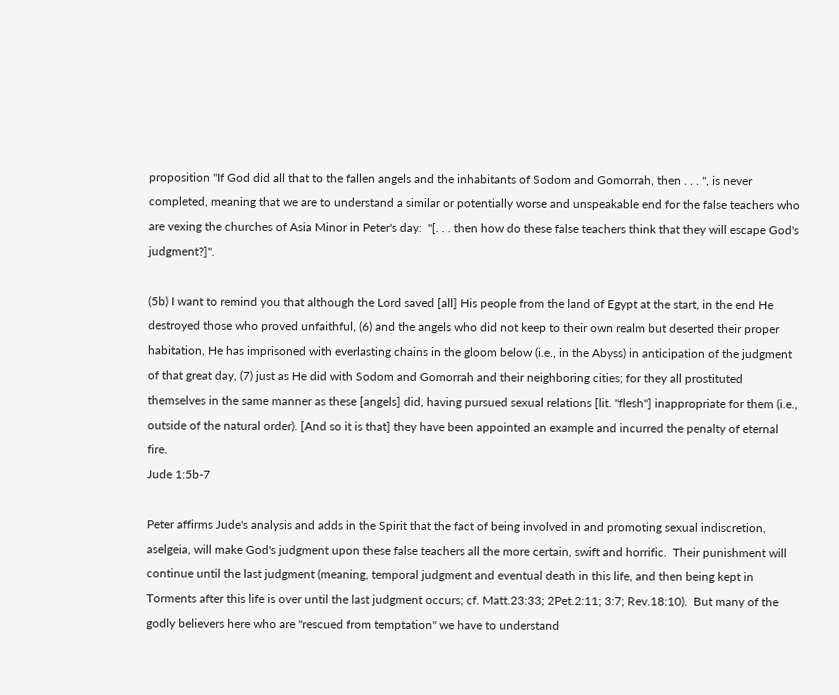proposition "If God did all that to the fallen angels and the inhabitants of Sodom and Gomorrah, then . . . ", is never completed, meaning that we are to understand a similar or potentially worse and unspeakable end for the false teachers who are vexing the churches of Asia Minor in Peter's day:  "[. . . then how do these false teachers think that they will escape God's judgment?]".

(5b) I want to remind you that although the Lord saved [all] His people from the land of Egypt at the start, in the end He destroyed those who proved unfaithful, (6) and the angels who did not keep to their own realm but deserted their proper habitation, He has imprisoned with everlasting chains in the gloom below (i.e., in the Abyss) in anticipation of the judgment of that great day, (7) just as He did with Sodom and Gomorrah and their neighboring cities; for they all prostituted themselves in the same manner as these [angels] did, having pursued sexual relations [lit. "flesh"] inappropriate for them (i.e., outside of the natural order). [And so it is that] they have been appointed an example and incurred the penalty of eternal fire.
Jude 1:5b-7

Peter affirms Jude's analysis and adds in the Spirit that the fact of being involved in and promoting sexual indiscretion, aselgeia, will make God's judgment upon these false teachers all the more certain, swift and horrific.  Their punishment will continue until the last judgment (meaning, temporal judgment and eventual death in this life, and then being kept in Torments after this life is over until the last judgment occurs; cf. Matt.23:33; 2Pet.2:11; 3:7; Rev.18:10).  But many of the godly believers here who are "rescued from temptation" we have to understand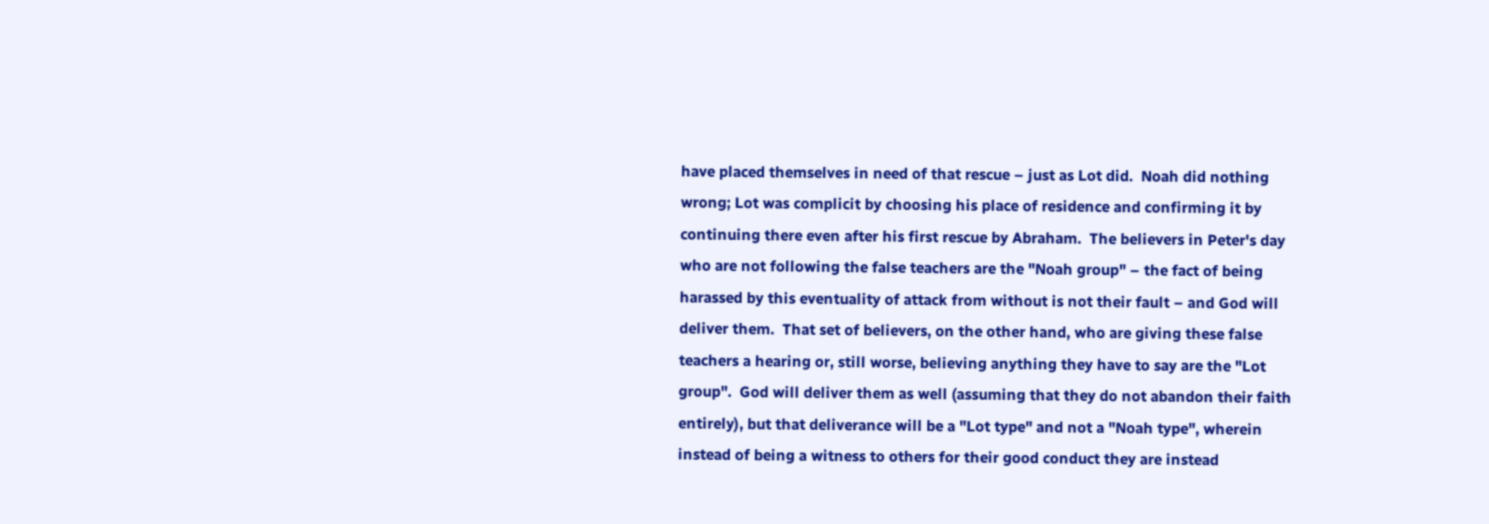have placed themselves in need of that rescue – just as Lot did.  Noah did nothing wrong; Lot was complicit by choosing his place of residence and confirming it by continuing there even after his first rescue by Abraham.  The believers in Peter's day who are not following the false teachers are the "Noah group" – the fact of being harassed by this eventuality of attack from without is not their fault – and God will deliver them.  That set of believers, on the other hand, who are giving these false teachers a hearing or, still worse, believing anything they have to say are the "Lot group".  God will deliver them as well (assuming that they do not abandon their faith entirely), but that deliverance will be a "Lot type" and not a "Noah type", wherein instead of being a witness to others for their good conduct they are instead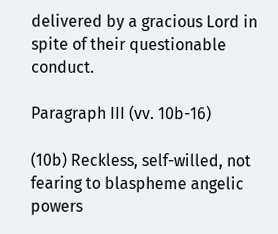delivered by a gracious Lord in spite of their questionable conduct.

Paragraph III (vv. 10b-16)

(10b) Reckless, self-willed, not fearing to blaspheme angelic powers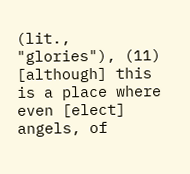(lit., "glories"), (11) [although] this is a place where even [elect] angels, of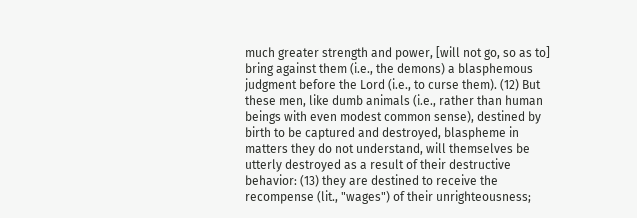much greater strength and power, [will not go, so as to] bring against them (i.e., the demons) a blasphemous judgment before the Lord (i.e., to curse them). (12) But these men, like dumb animals (i.e., rather than human beings with even modest common sense), destined by birth to be captured and destroyed, blaspheme in matters they do not understand, will themselves be utterly destroyed as a result of their destructive behavior: (13) they are destined to receive the recompense (lit., "wages") of their unrighteousness;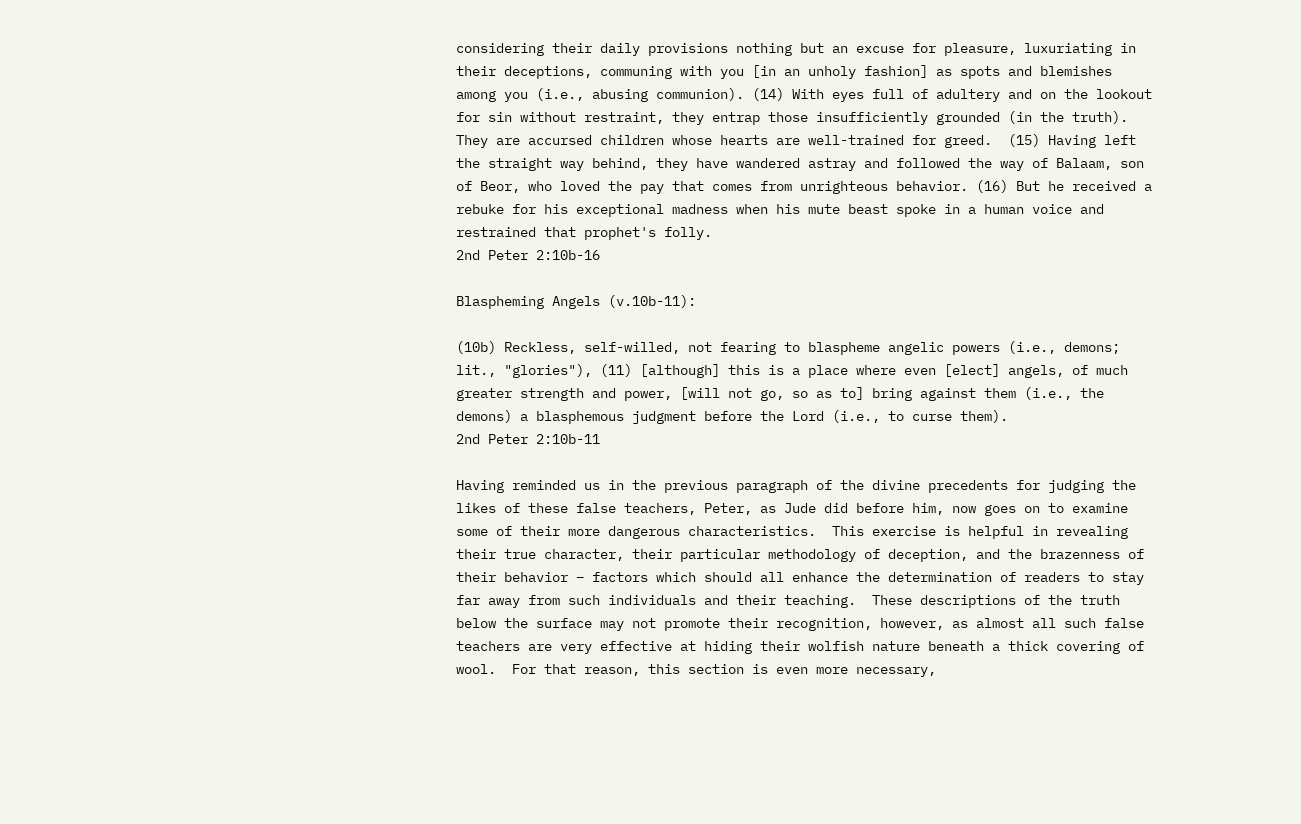considering their daily provisions nothing but an excuse for pleasure, luxuriating in their deceptions, communing with you [in an unholy fashion] as spots and blemishes among you (i.e., abusing communion). (14) With eyes full of adultery and on the lookout for sin without restraint, they entrap those insufficiently grounded (in the truth). They are accursed children whose hearts are well-trained for greed.  (15) Having left the straight way behind, they have wandered astray and followed the way of Balaam, son of Beor, who loved the pay that comes from unrighteous behavior. (16) But he received a rebuke for his exceptional madness when his mute beast spoke in a human voice and restrained that prophet's folly.
2nd Peter 2:10b-16

Blaspheming Angels (v.10b-11):

(10b) Reckless, self-willed, not fearing to blaspheme angelic powers (i.e., demons; lit., "glories"), (11) [although] this is a place where even [elect] angels, of much greater strength and power, [will not go, so as to] bring against them (i.e., the demons) a blasphemous judgment before the Lord (i.e., to curse them).
2nd Peter 2:10b-11

Having reminded us in the previous paragraph of the divine precedents for judging the likes of these false teachers, Peter, as Jude did before him, now goes on to examine some of their more dangerous characteristics.  This exercise is helpful in revealing their true character, their particular methodology of deception, and the brazenness of their behavior – factors which should all enhance the determination of readers to stay far away from such individuals and their teaching.  These descriptions of the truth below the surface may not promote their recognition, however, as almost all such false teachers are very effective at hiding their wolfish nature beneath a thick covering of wool.  For that reason, this section is even more necessary,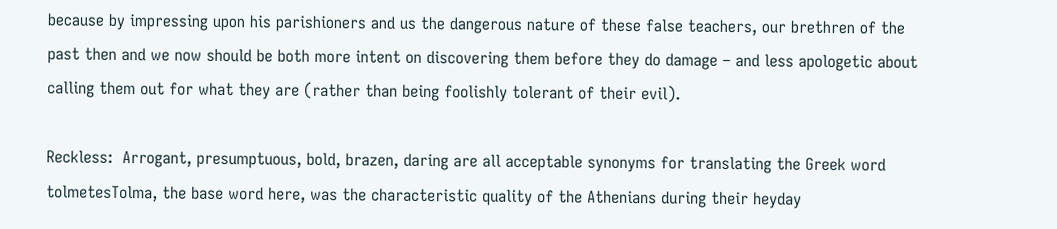because by impressing upon his parishioners and us the dangerous nature of these false teachers, our brethren of the past then and we now should be both more intent on discovering them before they do damage – and less apologetic about calling them out for what they are (rather than being foolishly tolerant of their evil).

Reckless:  Arrogant, presumptuous, bold, brazen, daring are all acceptable synonyms for translating the Greek word tolmetesTolma, the base word here, was the characteristic quality of the Athenians during their heyday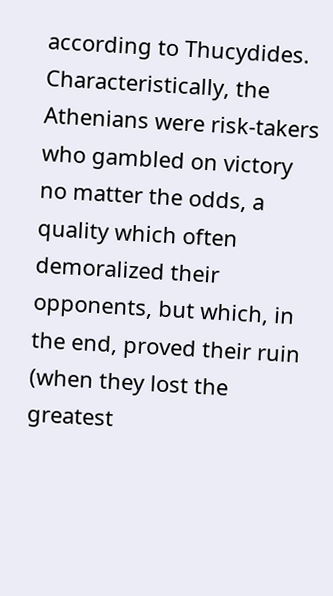according to Thucydides.  Characteristically, the Athenians were risk-takers who gambled on victory no matter the odds, a quality which often demoralized their opponents, but which, in the end, proved their ruin (when they lost the greatest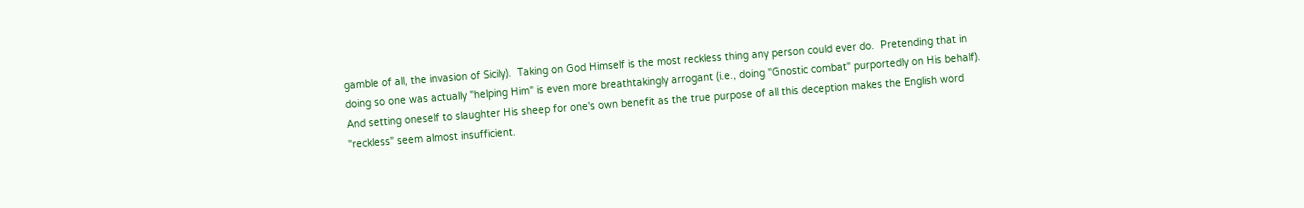gamble of all, the invasion of Sicily).  Taking on God Himself is the most reckless thing any person could ever do.  Pretending that in doing so one was actually "helping Him" is even more breathtakingly arrogant (i.e., doing "Gnostic combat" purportedly on His behalf).  And setting oneself to slaughter His sheep for one's own benefit as the true purpose of all this deception makes the English word "reckless" seem almost insufficient.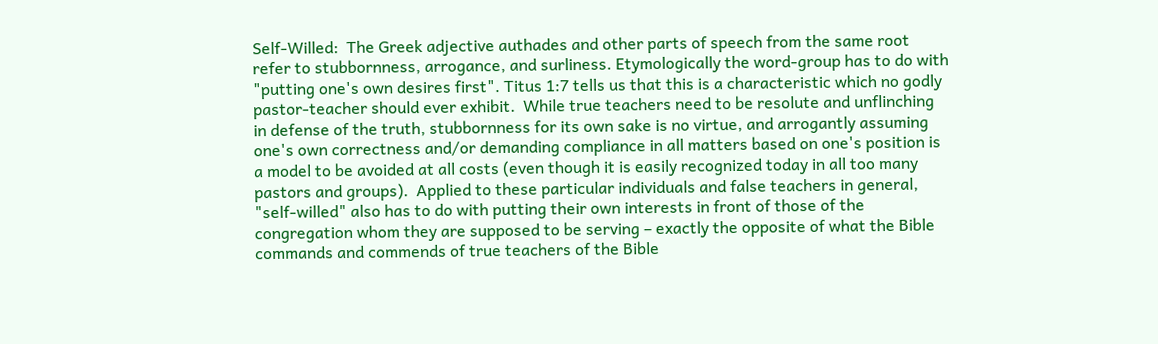Self-Willed:  The Greek adjective authades and other parts of speech from the same root refer to stubbornness, arrogance, and surliness. Etymologically the word-group has to do with "putting one's own desires first". Titus 1:7 tells us that this is a characteristic which no godly pastor-teacher should ever exhibit.  While true teachers need to be resolute and unflinching in defense of the truth, stubbornness for its own sake is no virtue, and arrogantly assuming one's own correctness and/or demanding compliance in all matters based on one's position is a model to be avoided at all costs (even though it is easily recognized today in all too many pastors and groups).  Applied to these particular individuals and false teachers in general, "self-willed" also has to do with putting their own interests in front of those of the congregation whom they are supposed to be serving – exactly the opposite of what the Bible commands and commends of true teachers of the Bible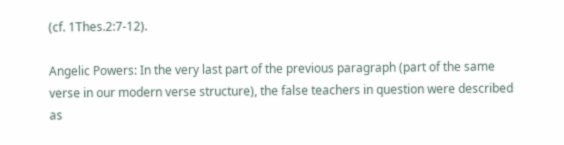(cf. 1Thes.2:7-12).

Angelic Powers: In the very last part of the previous paragraph (part of the same verse in our modern verse structure), the false teachers in question were described as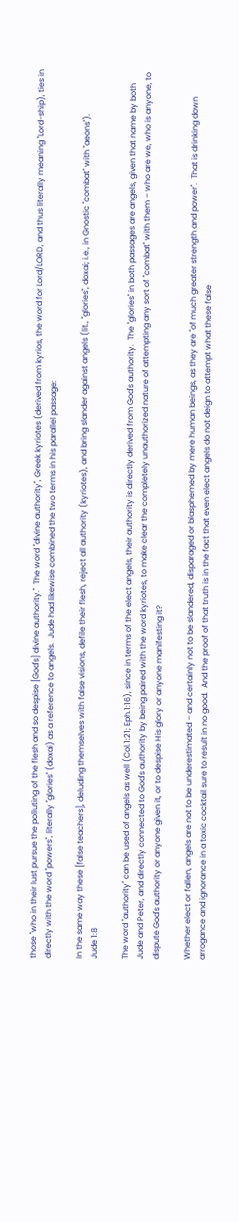those "who in their lust pursue the polluting of the flesh and so despise [God's] divine authority."  The word "divine authority", Greek kyriotes (derived from kyrios, the word for Lord/LORD, and thus literally meaning "Lord-ship), ties in directly with the word "powers", literally "glories" (doxai) as a reference to angels.  Jude had likewise combined the two terms in his parallel passage:

In the same way these [false teachers], deluding themselves with false visions, defile their flesh, reject all authority (kyriotes), and bring slander against angels (lit., "glories", doxai; i.e., in Gnostic "combat" with "aeons").
Jude 1:8

The word "authority" can be used of angels as well (Col.1:21; Eph.1:16), since in terms of the elect angels, their authority is directly derived from God's authority.  The "glories" in both passages are angels, given that name by both Jude and Peter, and directly connected to God's authority by being paired with the word kyriotes, to make clear the completely unauthorized nature of attempting any sort of "combat" with them – who are we, who is anyone, to dispute God's authority or anyone given it, or to despise His glory or anyone manifesting it?

Whether elect or fallen, angels are not to be underestimated – and certainly not to be slandered, disparaged or blasphemed by mere human beings, as they are "of much greater strength and power".  That is drinking down arrogance and ignorance in a toxic cocktail sure to result in no good.  And the proof of that truth is in the fact that even elect angels do not deign to attempt what these false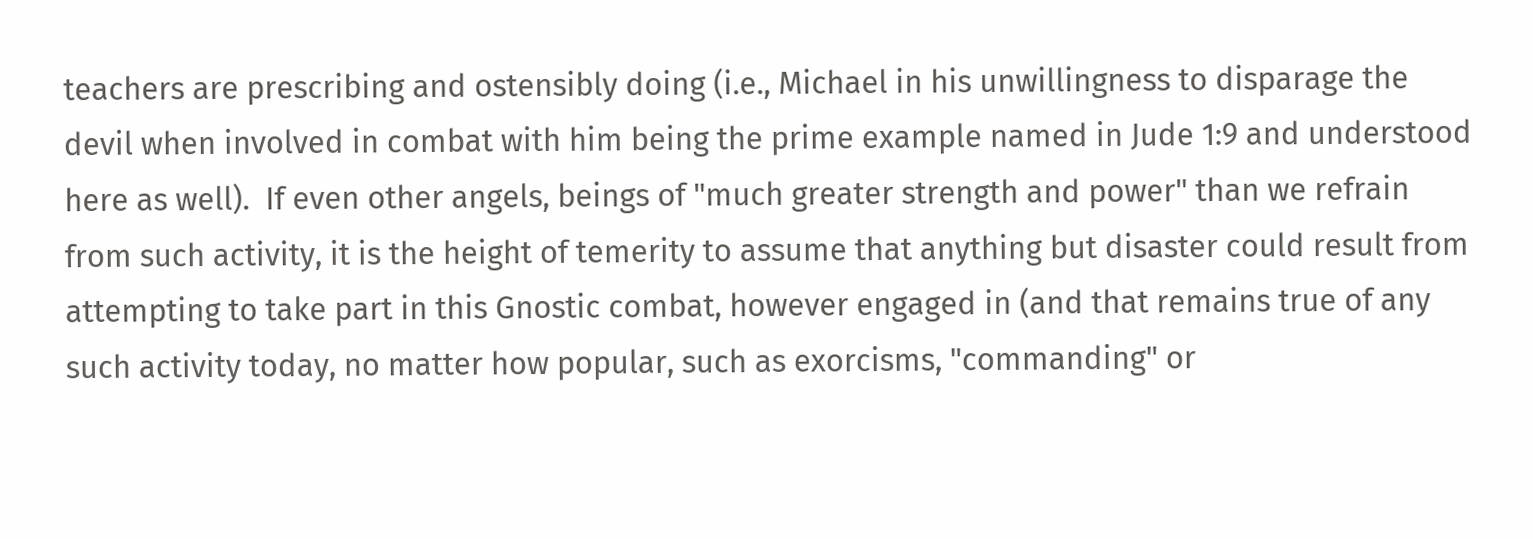teachers are prescribing and ostensibly doing (i.e., Michael in his unwillingness to disparage the devil when involved in combat with him being the prime example named in Jude 1:9 and understood here as well).  If even other angels, beings of "much greater strength and power" than we refrain from such activity, it is the height of temerity to assume that anything but disaster could result from attempting to take part in this Gnostic combat, however engaged in (and that remains true of any such activity today, no matter how popular, such as exorcisms, "commanding" or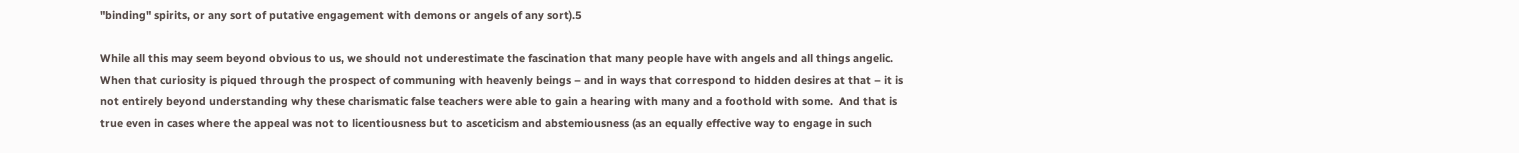"binding" spirits, or any sort of putative engagement with demons or angels of any sort).5

While all this may seem beyond obvious to us, we should not underestimate the fascination that many people have with angels and all things angelic.  When that curiosity is piqued through the prospect of communing with heavenly beings – and in ways that correspond to hidden desires at that – it is not entirely beyond understanding why these charismatic false teachers were able to gain a hearing with many and a foothold with some.  And that is true even in cases where the appeal was not to licentiousness but to asceticism and abstemiousness (as an equally effective way to engage in such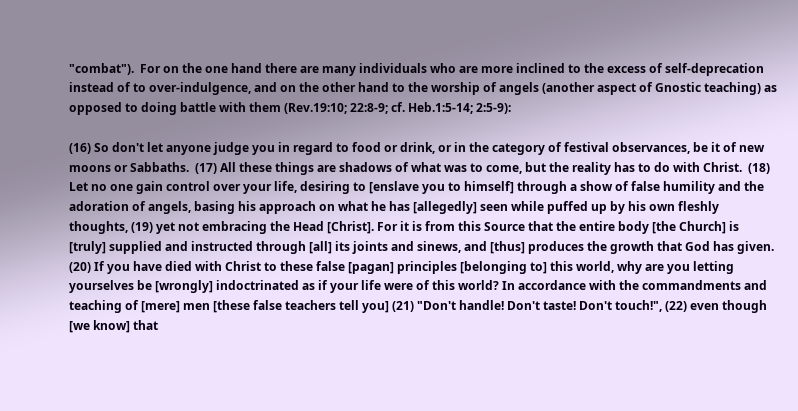"combat").  For on the one hand there are many individuals who are more inclined to the excess of self-deprecation instead of to over-indulgence, and on the other hand to the worship of angels (another aspect of Gnostic teaching) as opposed to doing battle with them (Rev.19:10; 22:8-9; cf. Heb.1:5-14; 2:5-9):

(16) So don't let anyone judge you in regard to food or drink, or in the category of festival observances, be it of new moons or Sabbaths.  (17) All these things are shadows of what was to come, but the reality has to do with Christ.  (18) Let no one gain control over your life, desiring to [enslave you to himself] through a show of false humility and the adoration of angels, basing his approach on what he has [allegedly] seen while puffed up by his own fleshly thoughts, (19) yet not embracing the Head [Christ]. For it is from this Source that the entire body [the Church] is [truly] supplied and instructed through [all] its joints and sinews, and [thus] produces the growth that God has given.  (20) If you have died with Christ to these false [pagan] principles [belonging to] this world, why are you letting yourselves be [wrongly] indoctrinated as if your life were of this world? In accordance with the commandments and teaching of [mere] men [these false teachers tell you] (21) "Don't handle! Don't taste! Don't touch!", (22) even though [we know] that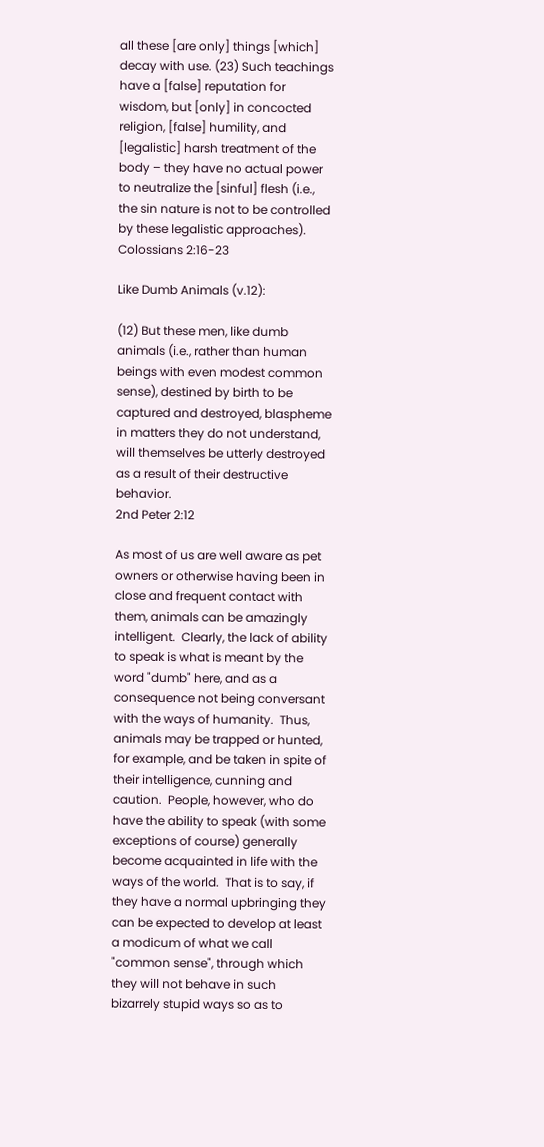all these [are only] things [which] decay with use. (23) Such teachings have a [false] reputation for wisdom, but [only] in concocted religion, [false] humility, and [legalistic] harsh treatment of the body – they have no actual power to neutralize the [sinful] flesh (i.e., the sin nature is not to be controlled by these legalistic approaches).
Colossians 2:16-23

Like Dumb Animals (v.12):

(12) But these men, like dumb animals (i.e., rather than human beings with even modest common sense), destined by birth to be captured and destroyed, blaspheme in matters they do not understand, will themselves be utterly destroyed as a result of their destructive behavior.
2nd Peter 2:12

As most of us are well aware as pet owners or otherwise having been in close and frequent contact with them, animals can be amazingly intelligent.  Clearly, the lack of ability to speak is what is meant by the word "dumb" here, and as a consequence not being conversant with the ways of humanity.  Thus, animals may be trapped or hunted, for example, and be taken in spite of their intelligence, cunning and caution.  People, however, who do have the ability to speak (with some exceptions of course) generally become acquainted in life with the ways of the world.  That is to say, if they have a normal upbringing they can be expected to develop at least a modicum of what we call "common sense", through which they will not behave in such bizarrely stupid ways so as to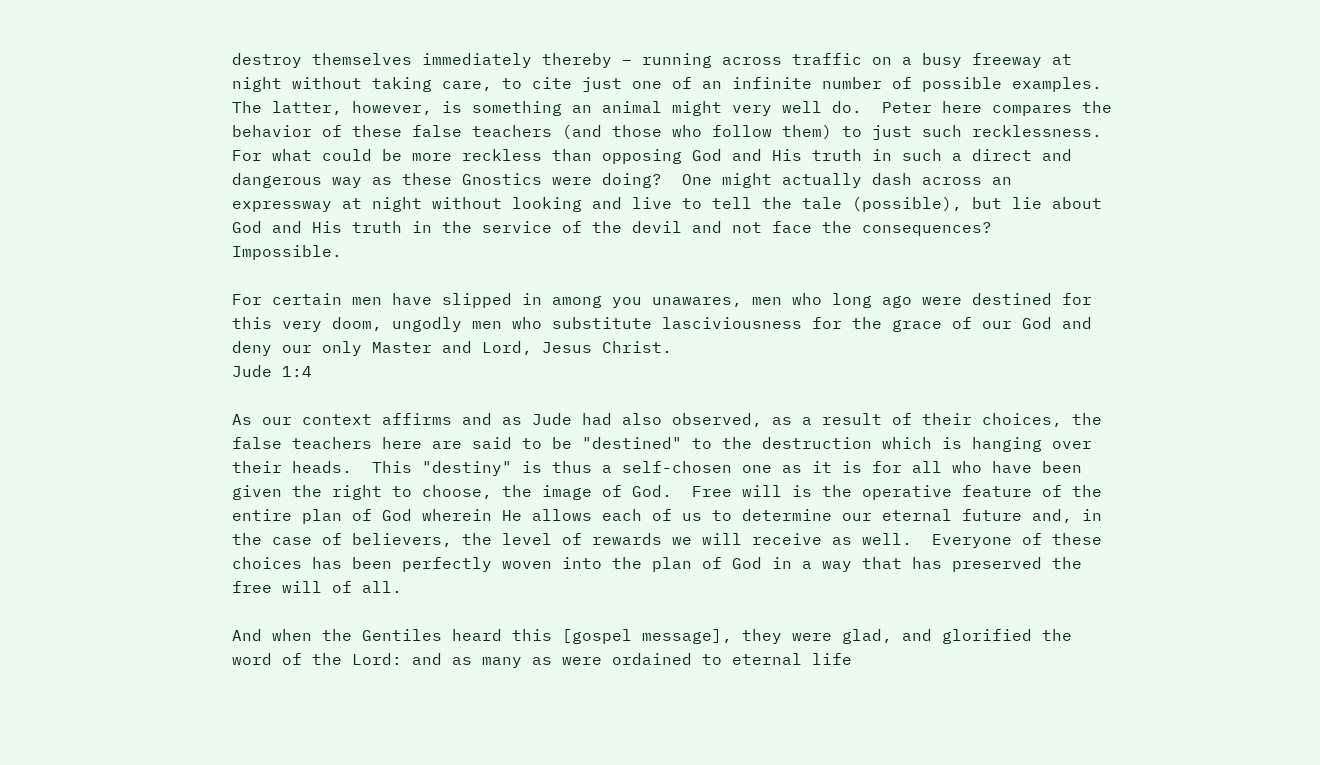destroy themselves immediately thereby – running across traffic on a busy freeway at night without taking care, to cite just one of an infinite number of possible examples.  The latter, however, is something an animal might very well do.  Peter here compares the behavior of these false teachers (and those who follow them) to just such recklessness.  For what could be more reckless than opposing God and His truth in such a direct and dangerous way as these Gnostics were doing?  One might actually dash across an expressway at night without looking and live to tell the tale (possible), but lie about God and His truth in the service of the devil and not face the consequences?  Impossible.

For certain men have slipped in among you unawares, men who long ago were destined for this very doom, ungodly men who substitute lasciviousness for the grace of our God and deny our only Master and Lord, Jesus Christ.
Jude 1:4

As our context affirms and as Jude had also observed, as a result of their choices, the false teachers here are said to be "destined" to the destruction which is hanging over their heads.  This "destiny" is thus a self-chosen one as it is for all who have been given the right to choose, the image of God.  Free will is the operative feature of the entire plan of God wherein He allows each of us to determine our eternal future and, in the case of believers, the level of rewards we will receive as well.  Everyone of these choices has been perfectly woven into the plan of God in a way that has preserved the free will of all.

And when the Gentiles heard this [gospel message], they were glad, and glorified the word of the Lord: and as many as were ordained to eternal life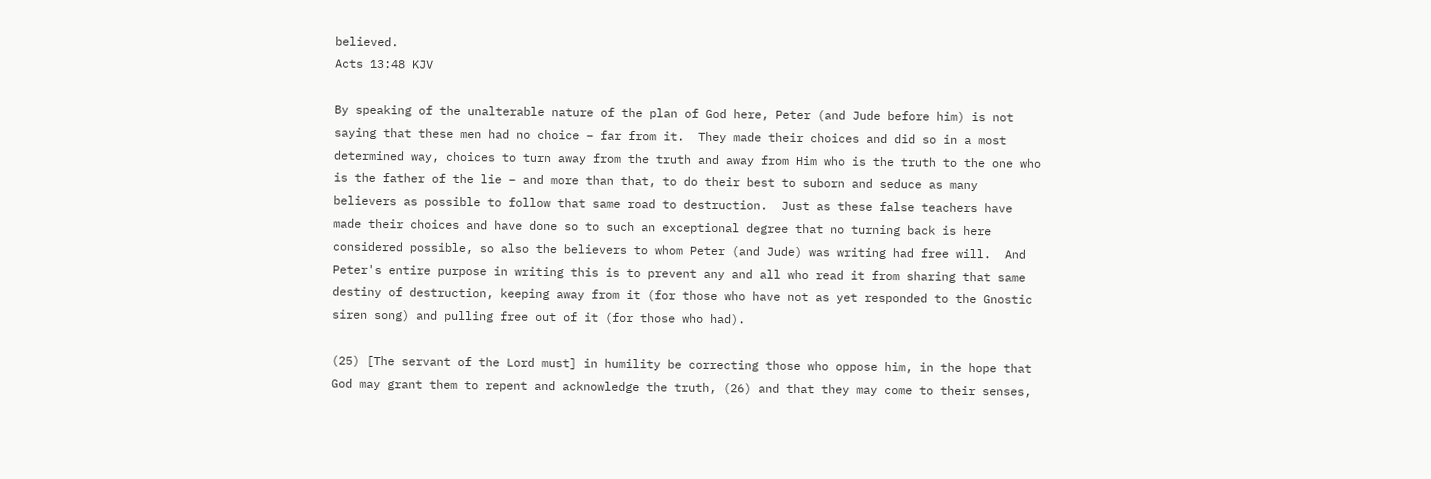believed.
Acts 13:48 KJV

By speaking of the unalterable nature of the plan of God here, Peter (and Jude before him) is not saying that these men had no choice – far from it.  They made their choices and did so in a most determined way, choices to turn away from the truth and away from Him who is the truth to the one who is the father of the lie – and more than that, to do their best to suborn and seduce as many believers as possible to follow that same road to destruction.  Just as these false teachers have made their choices and have done so to such an exceptional degree that no turning back is here considered possible, so also the believers to whom Peter (and Jude) was writing had free will.  And Peter's entire purpose in writing this is to prevent any and all who read it from sharing that same destiny of destruction, keeping away from it (for those who have not as yet responded to the Gnostic siren song) and pulling free out of it (for those who had).

(25) [The servant of the Lord must] in humility be correcting those who oppose him, in the hope that God may grant them to repent and acknowledge the truth, (26) and that they may come to their senses,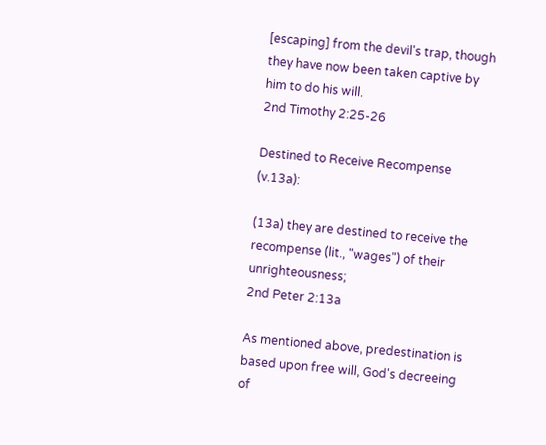[escaping] from the devil's trap, though they have now been taken captive by him to do his will.
2nd Timothy 2:25-26

Destined to Receive Recompense (v.13a):

(13a) they are destined to receive the recompense (lit., "wages") of their unrighteousness;
2nd Peter 2:13a

As mentioned above, predestination is based upon free will, God's decreeing of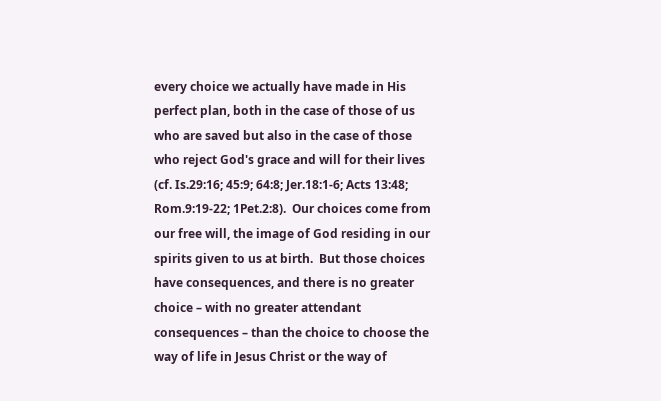every choice we actually have made in His perfect plan, both in the case of those of us who are saved but also in the case of those who reject God's grace and will for their lives (cf. Is.29:16; 45:9; 64:8; Jer.18:1-6; Acts 13:48; Rom.9:19-22; 1Pet.2:8).  Our choices come from our free will, the image of God residing in our spirits given to us at birth.  But those choices have consequences, and there is no greater choice – with no greater attendant consequences – than the choice to choose the way of life in Jesus Christ or the way of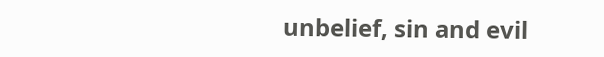unbelief, sin and evil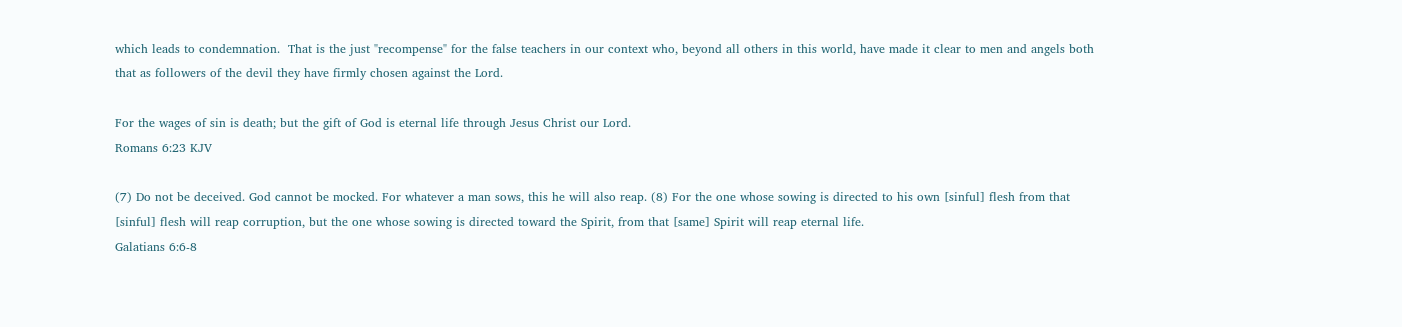which leads to condemnation.  That is the just "recompense" for the false teachers in our context who, beyond all others in this world, have made it clear to men and angels both that as followers of the devil they have firmly chosen against the Lord.

For the wages of sin is death; but the gift of God is eternal life through Jesus Christ our Lord.
Romans 6:23 KJV

(7) Do not be deceived. God cannot be mocked. For whatever a man sows, this he will also reap. (8) For the one whose sowing is directed to his own [sinful] flesh from that [sinful] flesh will reap corruption, but the one whose sowing is directed toward the Spirit, from that [same] Spirit will reap eternal life.
Galatians 6:6-8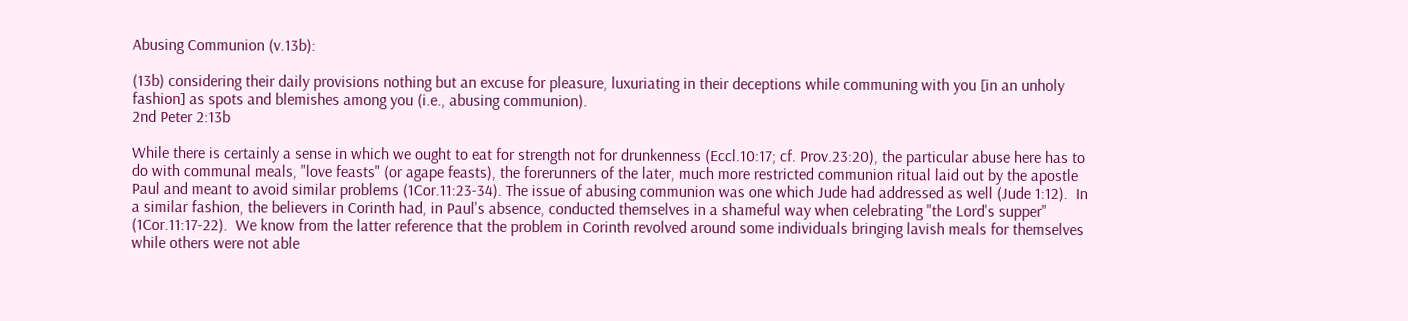Abusing Communion (v.13b):

(13b) considering their daily provisions nothing but an excuse for pleasure, luxuriating in their deceptions while communing with you [in an unholy fashion] as spots and blemishes among you (i.e., abusing communion).
2nd Peter 2:13b

While there is certainly a sense in which we ought to eat for strength not for drunkenness (Eccl.10:17; cf. Prov.23:20), the particular abuse here has to do with communal meals, "love feasts" (or agape feasts), the forerunners of the later, much more restricted communion ritual laid out by the apostle Paul and meant to avoid similar problems (1Cor.11:23-34). The issue of abusing communion was one which Jude had addressed as well (Jude 1:12).  In a similar fashion, the believers in Corinth had, in Paul's absence, conducted themselves in a shameful way when celebrating "the Lord's supper" (1Cor.11:17-22).  We know from the latter reference that the problem in Corinth revolved around some individuals bringing lavish meals for themselves while others were not able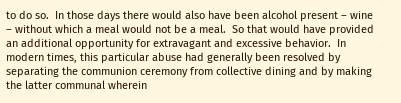to do so.  In those days there would also have been alcohol present – wine – without which a meal would not be a meal.  So that would have provided an additional opportunity for extravagant and excessive behavior.  In modern times, this particular abuse had generally been resolved by separating the communion ceremony from collective dining and by making the latter communal wherein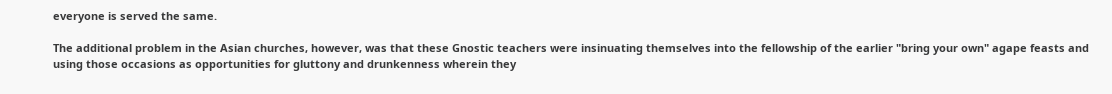everyone is served the same.

The additional problem in the Asian churches, however, was that these Gnostic teachers were insinuating themselves into the fellowship of the earlier "bring your own" agape feasts and using those occasions as opportunities for gluttony and drunkenness wherein they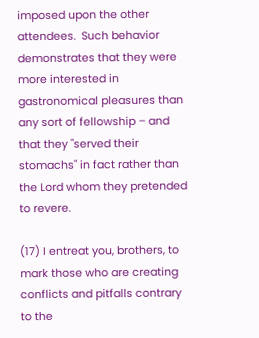imposed upon the other attendees.  Such behavior demonstrates that they were more interested in gastronomical pleasures than any sort of fellowship – and that they "served their stomachs" in fact rather than the Lord whom they pretended to revere.

(17) I entreat you, brothers, to mark those who are creating conflicts and pitfalls contrary to the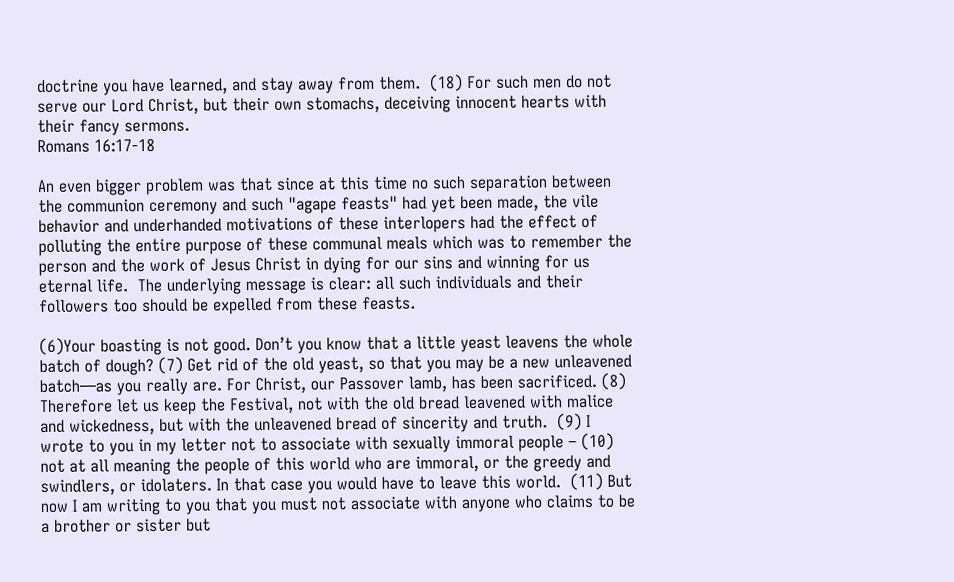doctrine you have learned, and stay away from them.  (18) For such men do not serve our Lord Christ, but their own stomachs, deceiving innocent hearts with their fancy sermons.
Romans 16:17-18

An even bigger problem was that since at this time no such separation between the communion ceremony and such "agape feasts" had yet been made, the vile behavior and underhanded motivations of these interlopers had the effect of polluting the entire purpose of these communal meals which was to remember the person and the work of Jesus Christ in dying for our sins and winning for us eternal life.  The underlying message is clear: all such individuals and their followers too should be expelled from these feasts.

(6)Your boasting is not good. Don’t you know that a little yeast leavens the whole batch of dough? (7) Get rid of the old yeast, so that you may be a new unleavened batch—as you really are. For Christ, our Passover lamb, has been sacrificed. (8) Therefore let us keep the Festival, not with the old bread leavened with malice and wickedness, but with the unleavened bread of sincerity and truth.  (9) I wrote to you in my letter not to associate with sexually immoral people – (10) not at all meaning the people of this world who are immoral, or the greedy and swindlers, or idolaters. In that case you would have to leave this world.  (11) But now I am writing to you that you must not associate with anyone who claims to be a brother or sister but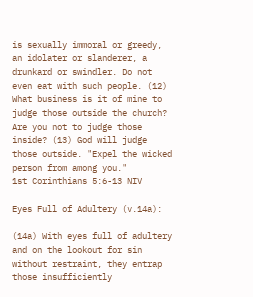is sexually immoral or greedy, an idolater or slanderer, a drunkard or swindler. Do not even eat with such people. (12) What business is it of mine to judge those outside the church? Are you not to judge those inside? (13) God will judge those outside. "Expel the wicked person from among you."
1st Corinthians 5:6-13 NIV

Eyes Full of Adultery (v.14a):

(14a) With eyes full of adultery and on the lookout for sin without restraint, they entrap those insufficiently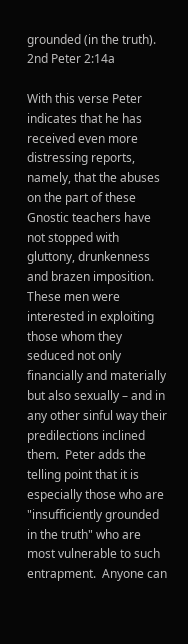grounded (in the truth).
2nd Peter 2:14a

With this verse Peter indicates that he has received even more distressing reports, namely, that the abuses on the part of these Gnostic teachers have not stopped with gluttony, drunkenness and brazen imposition.  These men were interested in exploiting those whom they seduced not only financially and materially but also sexually – and in any other sinful way their predilections inclined them.  Peter adds the telling point that it is especially those who are "insufficiently grounded in the truth" who are most vulnerable to such entrapment.  Anyone can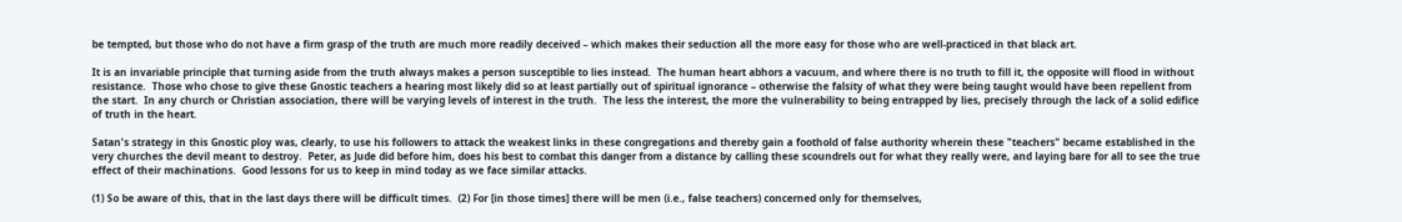be tempted, but those who do not have a firm grasp of the truth are much more readily deceived – which makes their seduction all the more easy for those who are well-practiced in that black art.

It is an invariable principle that turning aside from the truth always makes a person susceptible to lies instead.  The human heart abhors a vacuum, and where there is no truth to fill it, the opposite will flood in without resistance.  Those who chose to give these Gnostic teachers a hearing most likely did so at least partially out of spiritual ignorance – otherwise the falsity of what they were being taught would have been repellent from the start.  In any church or Christian association, there will be varying levels of interest in the truth.  The less the interest, the more the vulnerability to being entrapped by lies, precisely through the lack of a solid edifice of truth in the heart.

Satan's strategy in this Gnostic ploy was, clearly, to use his followers to attack the weakest links in these congregations and thereby gain a foothold of false authority wherein these "teachers" became established in the very churches the devil meant to destroy.  Peter, as Jude did before him, does his best to combat this danger from a distance by calling these scoundrels out for what they really were, and laying bare for all to see the true effect of their machinations.  Good lessons for us to keep in mind today as we face similar attacks.

(1) So be aware of this, that in the last days there will be difficult times.  (2) For [in those times] there will be men (i.e., false teachers) concerned only for themselves,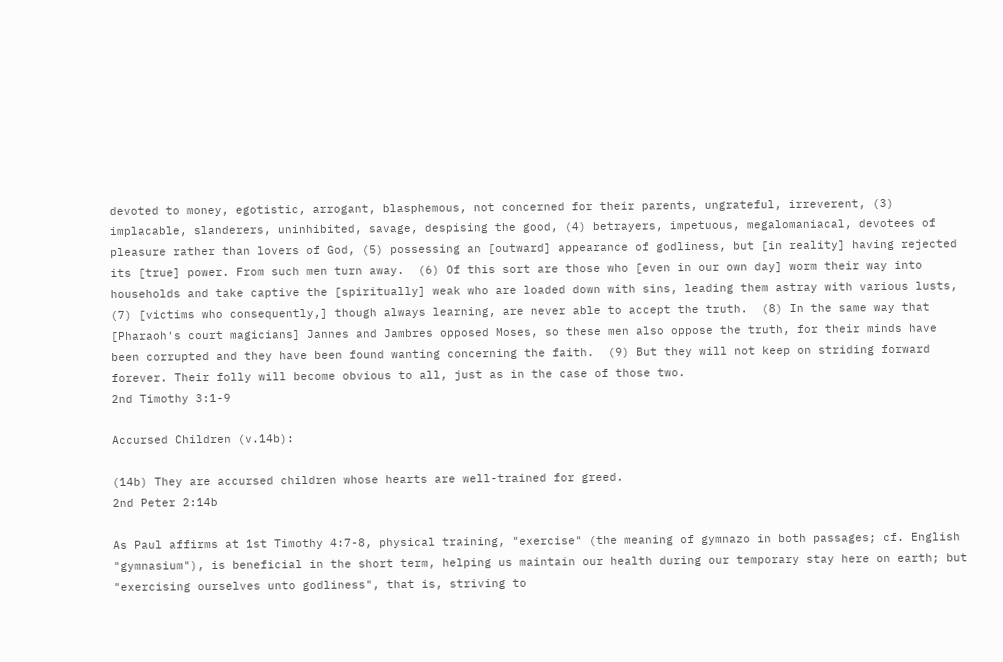devoted to money, egotistic, arrogant, blasphemous, not concerned for their parents, ungrateful, irreverent, (3) implacable, slanderers, uninhibited, savage, despising the good, (4) betrayers, impetuous, megalomaniacal, devotees of pleasure rather than lovers of God, (5) possessing an [outward] appearance of godliness, but [in reality] having rejected its [true] power. From such men turn away.  (6) Of this sort are those who [even in our own day] worm their way into households and take captive the [spiritually] weak who are loaded down with sins, leading them astray with various lusts, (7) [victims who consequently,] though always learning, are never able to accept the truth.  (8) In the same way that [Pharaoh's court magicians] Jannes and Jambres opposed Moses, so these men also oppose the truth, for their minds have been corrupted and they have been found wanting concerning the faith.  (9) But they will not keep on striding forward forever. Their folly will become obvious to all, just as in the case of those two.
2nd Timothy 3:1-9

Accursed Children (v.14b):

(14b) They are accursed children whose hearts are well-trained for greed.
2nd Peter 2:14b

As Paul affirms at 1st Timothy 4:7-8, physical training, "exercise" (the meaning of gymnazo in both passages; cf. English "gymnasium"), is beneficial in the short term, helping us maintain our health during our temporary stay here on earth; but "exercising ourselves unto godliness", that is, striving to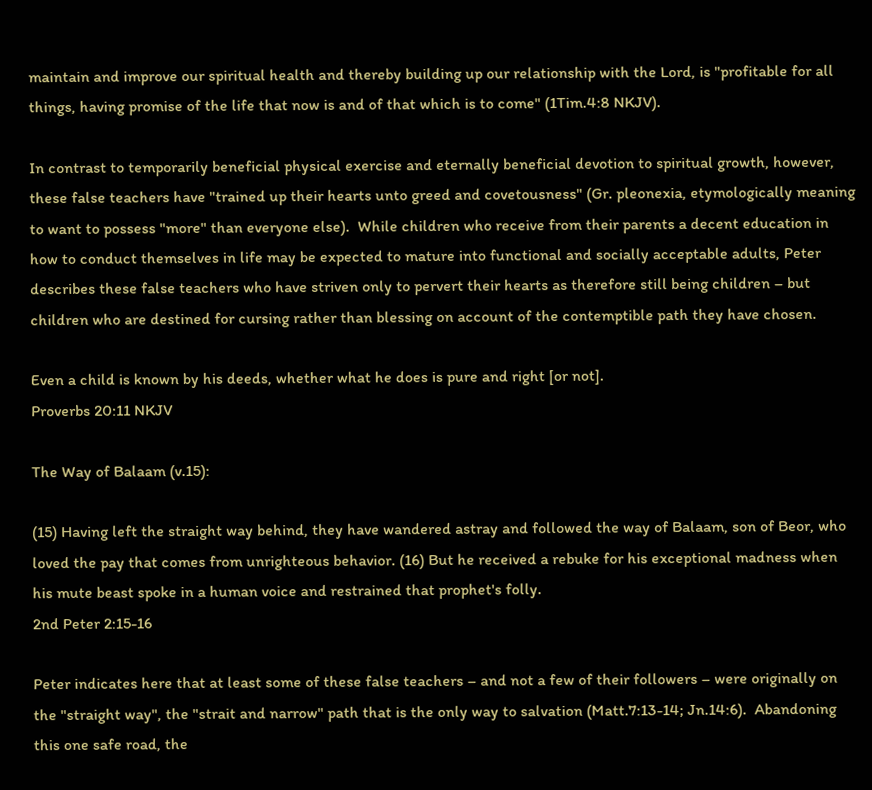maintain and improve our spiritual health and thereby building up our relationship with the Lord, is "profitable for all things, having promise of the life that now is and of that which is to come" (1Tim.4:8 NKJV).

In contrast to temporarily beneficial physical exercise and eternally beneficial devotion to spiritual growth, however, these false teachers have "trained up their hearts unto greed and covetousness" (Gr. pleonexia, etymologically meaning to want to possess "more" than everyone else).  While children who receive from their parents a decent education in how to conduct themselves in life may be expected to mature into functional and socially acceptable adults, Peter describes these false teachers who have striven only to pervert their hearts as therefore still being children – but children who are destined for cursing rather than blessing on account of the contemptible path they have chosen.

Even a child is known by his deeds, whether what he does is pure and right [or not].
Proverbs 20:11 NKJV

The Way of Balaam (v.15):

(15) Having left the straight way behind, they have wandered astray and followed the way of Balaam, son of Beor, who loved the pay that comes from unrighteous behavior. (16) But he received a rebuke for his exceptional madness when his mute beast spoke in a human voice and restrained that prophet's folly.
2nd Peter 2:15-16

Peter indicates here that at least some of these false teachers – and not a few of their followers – were originally on the "straight way", the "strait and narrow" path that is the only way to salvation (Matt.7:13-14; Jn.14:6).  Abandoning this one safe road, the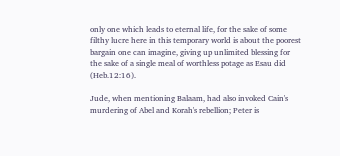only one which leads to eternal life, for the sake of some filthy lucre here in this temporary world is about the poorest bargain one can imagine, giving up unlimited blessing for the sake of a single meal of worthless potage as Esau did (Heb.12:16).

Jude, when mentioning Balaam, had also invoked Cain's murdering of Abel and Korah's rebellion; Peter is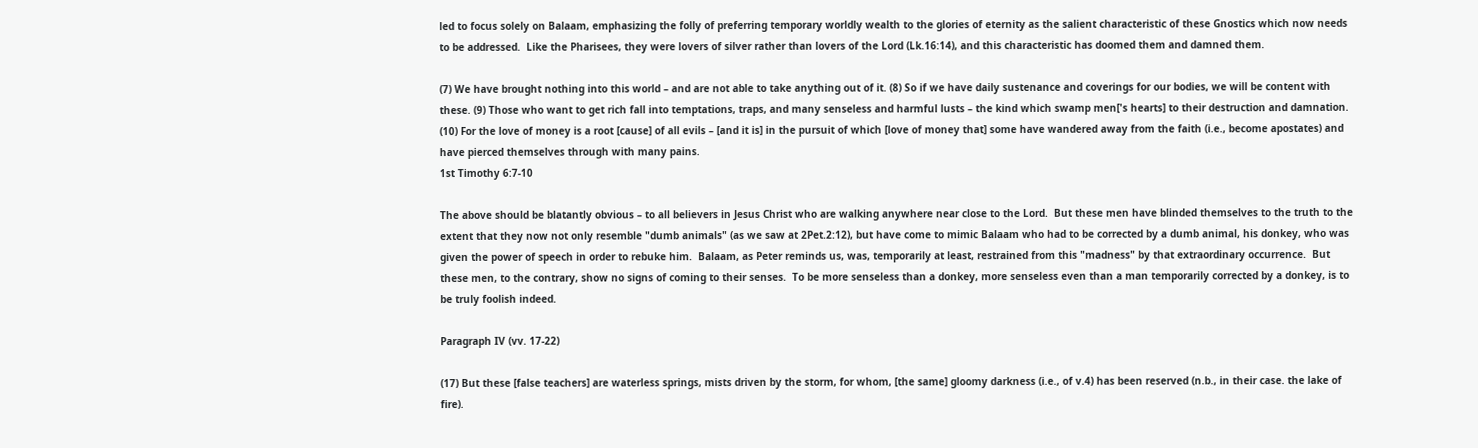led to focus solely on Balaam, emphasizing the folly of preferring temporary worldly wealth to the glories of eternity as the salient characteristic of these Gnostics which now needs to be addressed.  Like the Pharisees, they were lovers of silver rather than lovers of the Lord (Lk.16:14), and this characteristic has doomed them and damned them.

(7) We have brought nothing into this world – and are not able to take anything out of it. (8) So if we have daily sustenance and coverings for our bodies, we will be content with these. (9) Those who want to get rich fall into temptations, traps, and many senseless and harmful lusts – the kind which swamp men['s hearts] to their destruction and damnation. (10) For the love of money is a root [cause] of all evils – [and it is] in the pursuit of which [love of money that] some have wandered away from the faith (i.e., become apostates) and have pierced themselves through with many pains.
1st Timothy 6:7-10

The above should be blatantly obvious – to all believers in Jesus Christ who are walking anywhere near close to the Lord.  But these men have blinded themselves to the truth to the extent that they now not only resemble "dumb animals" (as we saw at 2Pet.2:12), but have come to mimic Balaam who had to be corrected by a dumb animal, his donkey, who was given the power of speech in order to rebuke him.  Balaam, as Peter reminds us, was, temporarily at least, restrained from this "madness" by that extraordinary occurrence.  But these men, to the contrary, show no signs of coming to their senses.  To be more senseless than a donkey, more senseless even than a man temporarily corrected by a donkey, is to be truly foolish indeed.

Paragraph IV (vv. 17-22)

(17) But these [false teachers] are waterless springs, mists driven by the storm, for whom, [the same] gloomy darkness (i.e., of v.4) has been reserved (n.b., in their case. the lake of fire).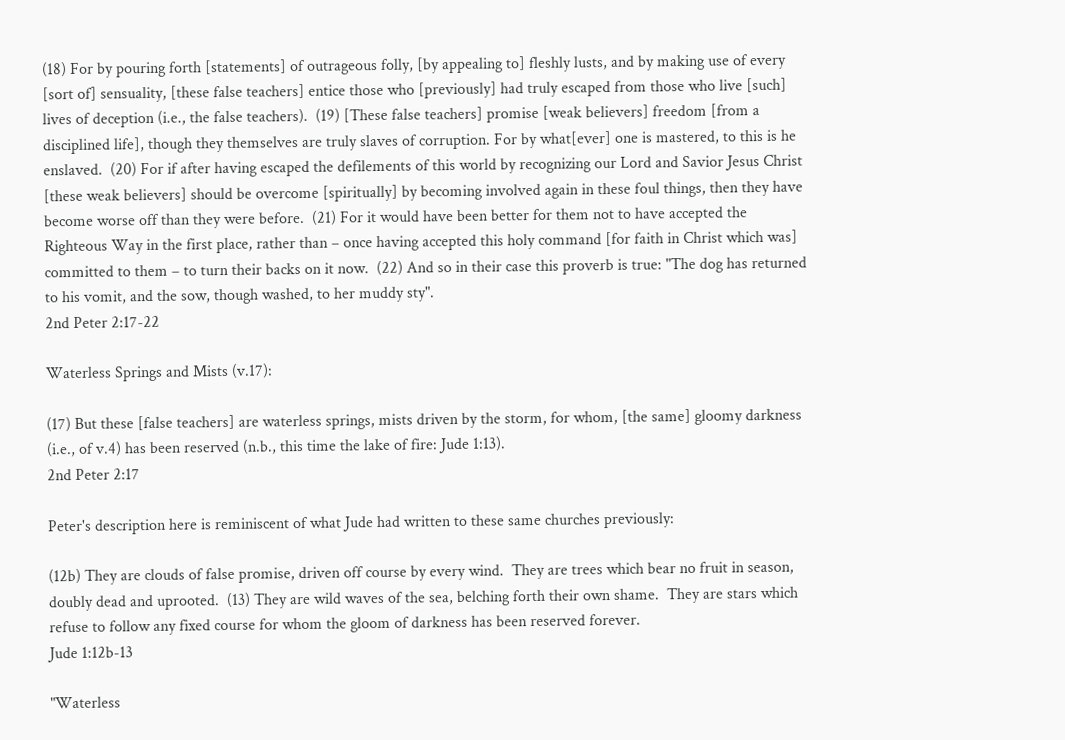(18) For by pouring forth [statements] of outrageous folly, [by appealing to] fleshly lusts, and by making use of every [sort of] sensuality, [these false teachers] entice those who [previously] had truly escaped from those who live [such] lives of deception (i.e., the false teachers).  (19) [These false teachers] promise [weak believers] freedom [from a disciplined life], though they themselves are truly slaves of corruption. For by what[ever] one is mastered, to this is he enslaved.  (20) For if after having escaped the defilements of this world by recognizing our Lord and Savior Jesus Christ [these weak believers] should be overcome [spiritually] by becoming involved again in these foul things, then they have become worse off than they were before.  (21) For it would have been better for them not to have accepted the Righteous Way in the first place, rather than – once having accepted this holy command [for faith in Christ which was] committed to them – to turn their backs on it now.  (22) And so in their case this proverb is true: "The dog has returned to his vomit, and the sow, though washed, to her muddy sty".
2nd Peter 2:17-22

Waterless Springs and Mists (v.17):

(17) But these [false teachers] are waterless springs, mists driven by the storm, for whom, [the same] gloomy darkness (i.e., of v.4) has been reserved (n.b., this time the lake of fire: Jude 1:13).
2nd Peter 2:17

Peter's description here is reminiscent of what Jude had written to these same churches previously:

(12b) They are clouds of false promise, driven off course by every wind.  They are trees which bear no fruit in season, doubly dead and uprooted.  (13) They are wild waves of the sea, belching forth their own shame.  They are stars which refuse to follow any fixed course for whom the gloom of darkness has been reserved forever.
Jude 1:12b-13

"Waterless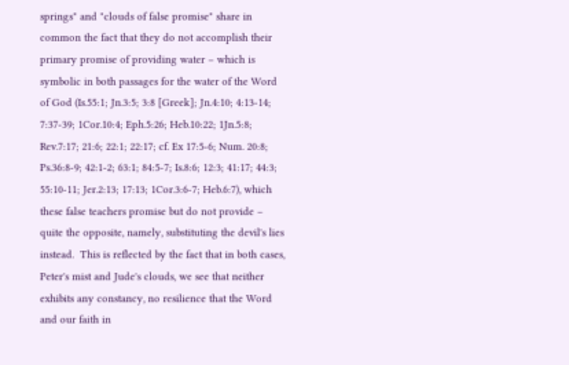springs" and "clouds of false promise" share in common the fact that they do not accomplish their primary promise of providing water – which is symbolic in both passages for the water of the Word of God (Is.55:1; Jn.3:5; 3:8 [Greek]; Jn.4:10; 4:13-14; 7:37-39; 1Cor.10:4; Eph.5:26; Heb.10:22; 1Jn.5:8; Rev.7:17; 21:6; 22:1; 22:17; cf. Ex 17:5-6; Num. 20:8; Ps.36:8-9; 42:1-2; 63:1; 84:5-7; Is.8:6; 12:3; 41:17; 44:3; 55:10-11; Jer.2:13; 17:13; 1Cor.3:6-7; Heb.6:7), which these false teachers promise but do not provide – quite the opposite, namely, substituting the devil's lies instead.  This is reflected by the fact that in both cases, Peter's mist and Jude's clouds, we see that neither exhibits any constancy, no resilience that the Word and our faith in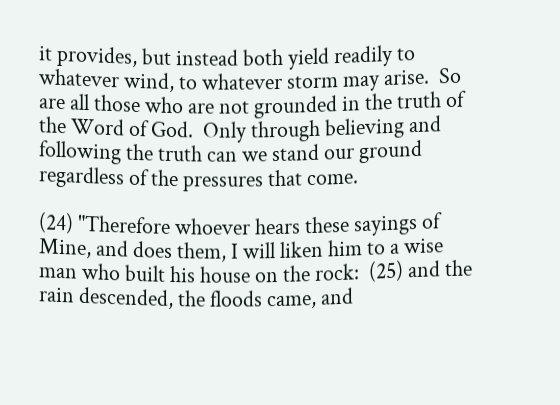it provides, but instead both yield readily to whatever wind, to whatever storm may arise.  So are all those who are not grounded in the truth of the Word of God.  Only through believing and following the truth can we stand our ground regardless of the pressures that come.

(24) "Therefore whoever hears these sayings of Mine, and does them, I will liken him to a wise man who built his house on the rock:  (25) and the rain descended, the floods came, and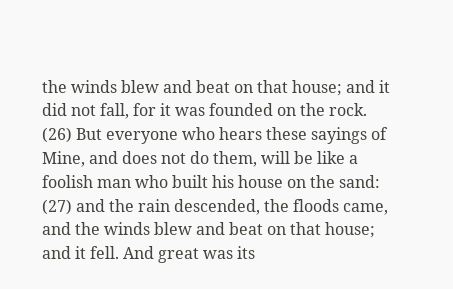the winds blew and beat on that house; and it did not fall, for it was founded on the rock.  (26) But everyone who hears these sayings of Mine, and does not do them, will be like a foolish man who built his house on the sand:  (27) and the rain descended, the floods came, and the winds blew and beat on that house; and it fell. And great was its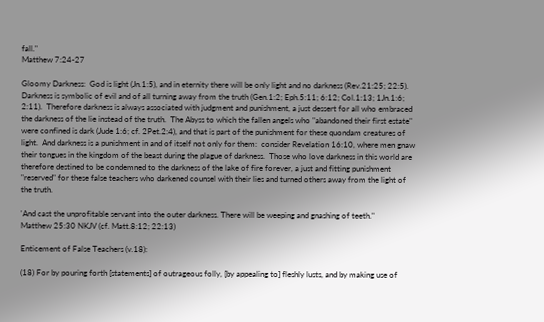fall."
Matthew 7:24-27

Gloomy Darkness:  God is light (Jn.1:5), and in eternity there will be only light and no darkness (Rev.21:25; 22:5).  Darkness is symbolic of evil and of all turning away from the truth (Gen.1:2; Eph.5:11; 6:12; Col.1:13; 1Jn.1:6; 2:11).  Therefore darkness is always associated with judgment and punishment, a just dessert for all who embraced the darkness of the lie instead of the truth.  The Abyss to which the fallen angels who "abandoned their first estate" were confined is dark (Jude 1:6; cf. 2Pet.2:4), and that is part of the punishment for these quondam creatures of light.  And darkness is a punishment in and of itself not only for them:  consider Revelation 16:10, where men gnaw their tongues in the kingdom of the beast during the plague of darkness.  Those who love darkness in this world are therefore destined to be condemned to the darkness of the lake of fire forever, a just and fitting punishment "reserved" for these false teachers who darkened counsel with their lies and turned others away from the light of the truth.

'And cast the unprofitable servant into the outer darkness. There will be weeping and gnashing of teeth."
Matthew 25:30 NKJV (cf. Matt.8:12; 22:13)

Enticement of False Teachers (v.18):

(18) For by pouring forth [statements] of outrageous folly, [by appealing to] fleshly lusts, and by making use of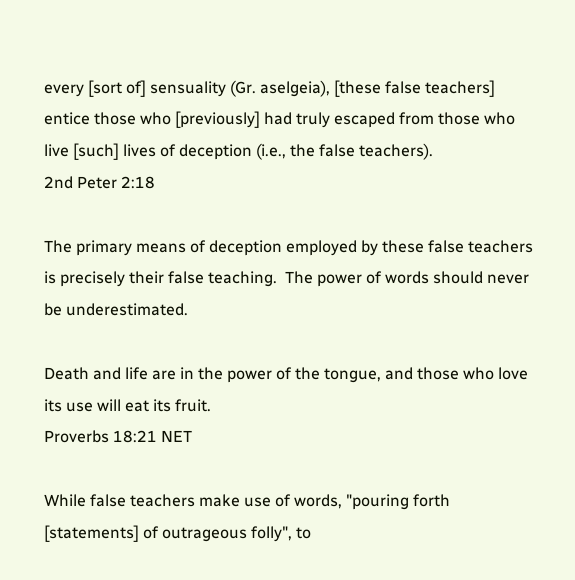every [sort of] sensuality (Gr. aselgeia), [these false teachers] entice those who [previously] had truly escaped from those who live [such] lives of deception (i.e., the false teachers).
2nd Peter 2:18

The primary means of deception employed by these false teachers is precisely their false teaching.  The power of words should never be underestimated.

Death and life are in the power of the tongue, and those who love its use will eat its fruit.
Proverbs 18:21 NET

While false teachers make use of words, "pouring forth [statements] of outrageous folly", to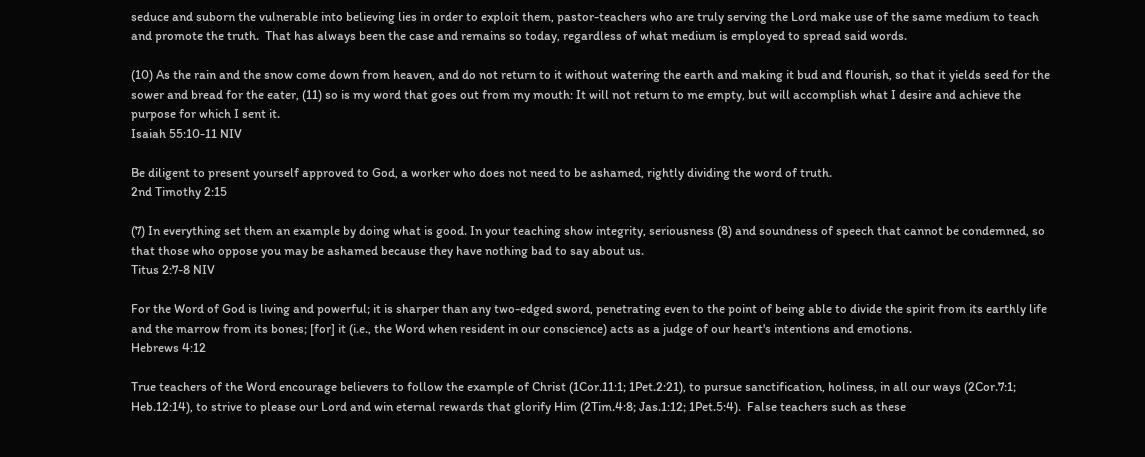seduce and suborn the vulnerable into believing lies in order to exploit them, pastor-teachers who are truly serving the Lord make use of the same medium to teach and promote the truth.  That has always been the case and remains so today, regardless of what medium is employed to spread said words.

(10) As the rain and the snow come down from heaven, and do not return to it without watering the earth and making it bud and flourish, so that it yields seed for the sower and bread for the eater, (11) so is my word that goes out from my mouth: It will not return to me empty, but will accomplish what I desire and achieve the purpose for which I sent it.
Isaiah 55:10-11 NIV

Be diligent to present yourself approved to God, a worker who does not need to be ashamed, rightly dividing the word of truth.
2nd Timothy 2:15

(7) In everything set them an example by doing what is good. In your teaching show integrity, seriousness (8) and soundness of speech that cannot be condemned, so that those who oppose you may be ashamed because they have nothing bad to say about us.
Titus 2:7-8 NIV

For the Word of God is living and powerful; it is sharper than any two-edged sword, penetrating even to the point of being able to divide the spirit from its earthly life and the marrow from its bones; [for] it (i.e., the Word when resident in our conscience) acts as a judge of our heart's intentions and emotions.
Hebrews 4:12

True teachers of the Word encourage believers to follow the example of Christ (1Cor.11:1; 1Pet.2:21), to pursue sanctification, holiness, in all our ways (2Cor.7:1; Heb.12:14), to strive to please our Lord and win eternal rewards that glorify Him (2Tim.4:8; Jas.1:12; 1Pet.5:4).  False teachers such as these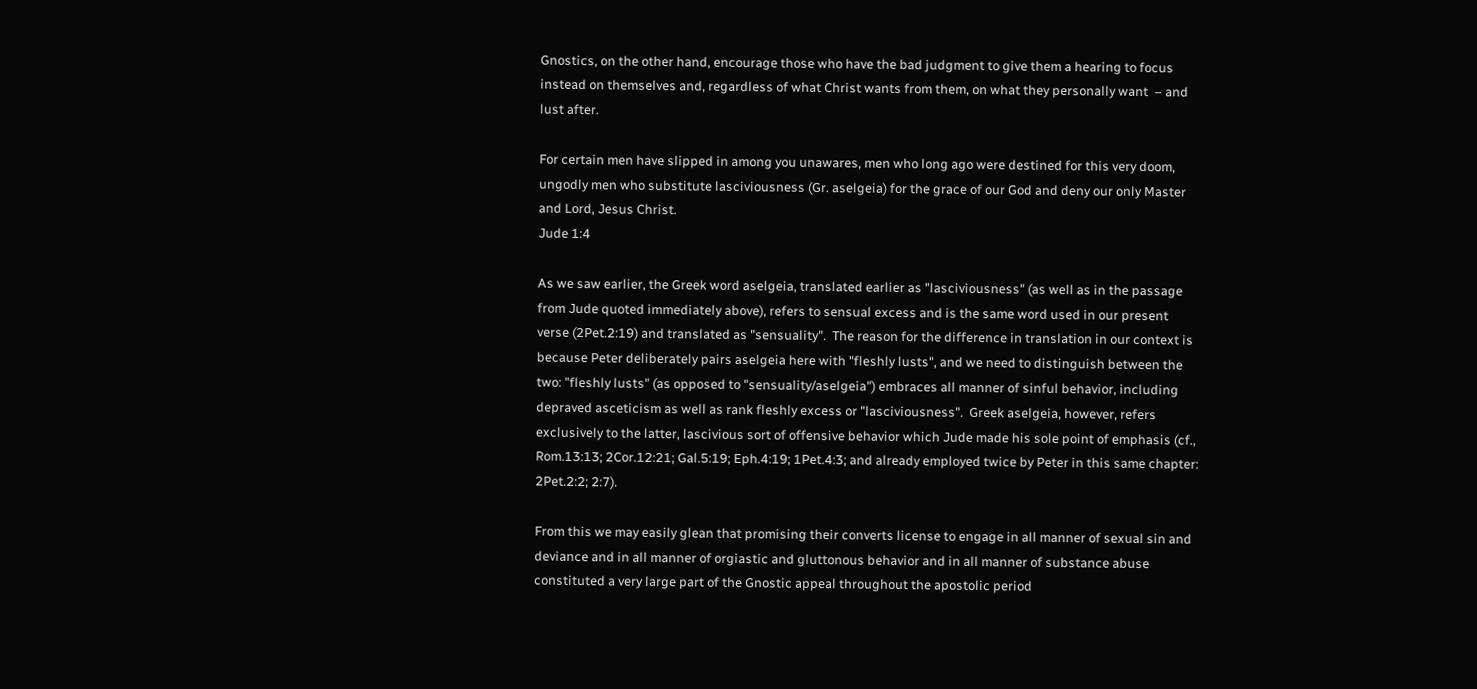Gnostics, on the other hand, encourage those who have the bad judgment to give them a hearing to focus instead on themselves and, regardless of what Christ wants from them, on what they personally want  – and lust after.

For certain men have slipped in among you unawares, men who long ago were destined for this very doom, ungodly men who substitute lasciviousness (Gr. aselgeia) for the grace of our God and deny our only Master and Lord, Jesus Christ.
Jude 1:4

As we saw earlier, the Greek word aselgeia, translated earlier as "lasciviousness" (as well as in the passage from Jude quoted immediately above), refers to sensual excess and is the same word used in our present verse (2Pet.2:19) and translated as "sensuality".  The reason for the difference in translation in our context is because Peter deliberately pairs aselgeia here with "fleshly lusts", and we need to distinguish between the two: "fleshly lusts" (as opposed to "sensuality/aselgeia") embraces all manner of sinful behavior, including depraved asceticism as well as rank fleshly excess or "lasciviousness".  Greek aselgeia, however, refers exclusively to the latter, lascivious sort of offensive behavior which Jude made his sole point of emphasis (cf., Rom.13:13; 2Cor.12:21; Gal.5:19; Eph.4:19; 1Pet.4:3; and already employed twice by Peter in this same chapter: 2Pet.2:2; 2:7).

From this we may easily glean that promising their converts license to engage in all manner of sexual sin and deviance and in all manner of orgiastic and gluttonous behavior and in all manner of substance abuse constituted a very large part of the Gnostic appeal throughout the apostolic period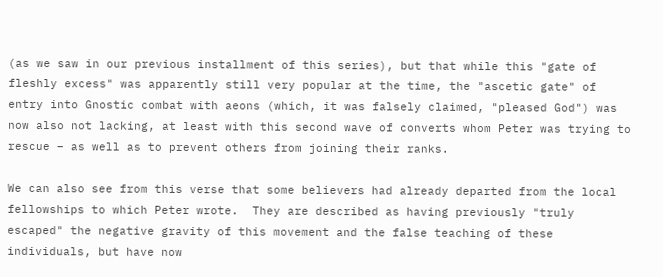(as we saw in our previous installment of this series), but that while this "gate of fleshly excess" was apparently still very popular at the time, the "ascetic gate" of entry into Gnostic combat with aeons (which, it was falsely claimed, "pleased God") was now also not lacking, at least with this second wave of converts whom Peter was trying to rescue – as well as to prevent others from joining their ranks.

We can also see from this verse that some believers had already departed from the local fellowships to which Peter wrote.  They are described as having previously "truly escaped" the negative gravity of this movement and the false teaching of these individuals, but have now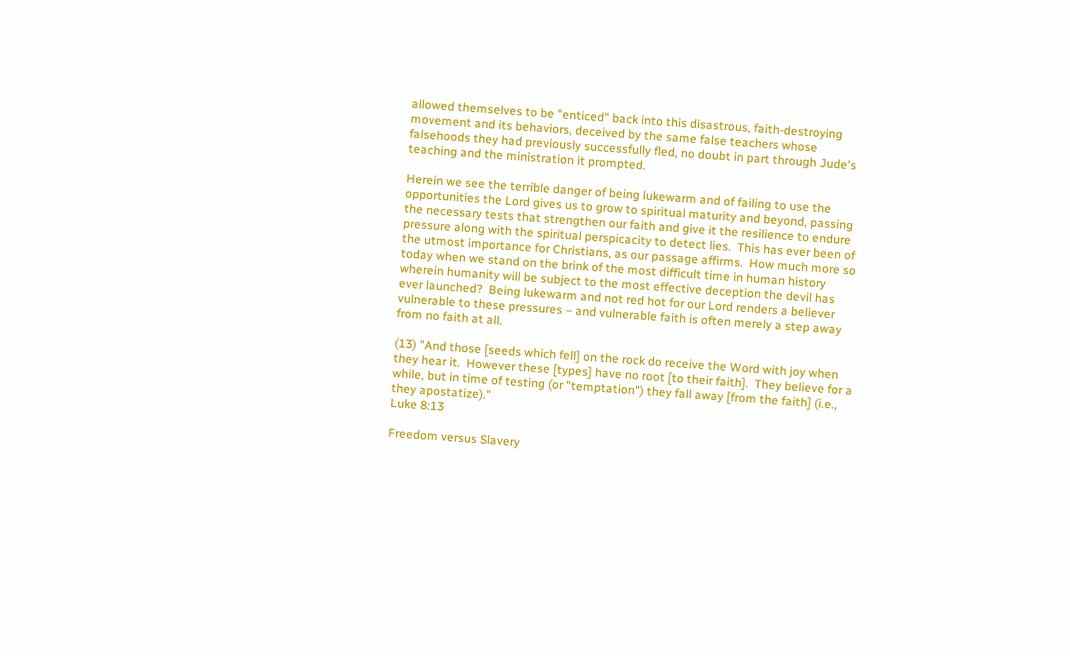allowed themselves to be "enticed" back into this disastrous, faith-destroying movement and its behaviors, deceived by the same false teachers whose falsehoods they had previously successfully fled, no doubt in part through Jude's teaching and the ministration it prompted.

Herein we see the terrible danger of being lukewarm and of failing to use the opportunities the Lord gives us to grow to spiritual maturity and beyond, passing the necessary tests that strengthen our faith and give it the resilience to endure pressure along with the spiritual perspicacity to detect lies.  This has ever been of the utmost importance for Christians, as our passage affirms.  How much more so today when we stand on the brink of the most difficult time in human history wherein humanity will be subject to the most effective deception the devil has ever launched?  Being lukewarm and not red hot for our Lord renders a believer vulnerable to these pressures – and vulnerable faith is often merely a step away from no faith at all.

(13) "And those [seeds which fell] on the rock do receive the Word with joy when they hear it.  However these [types] have no root [to their faith].  They believe for a while, but in time of testing (or "temptation") they fall away [from the faith] (i.e., they apostatize)."
Luke 8:13

Freedom versus Slavery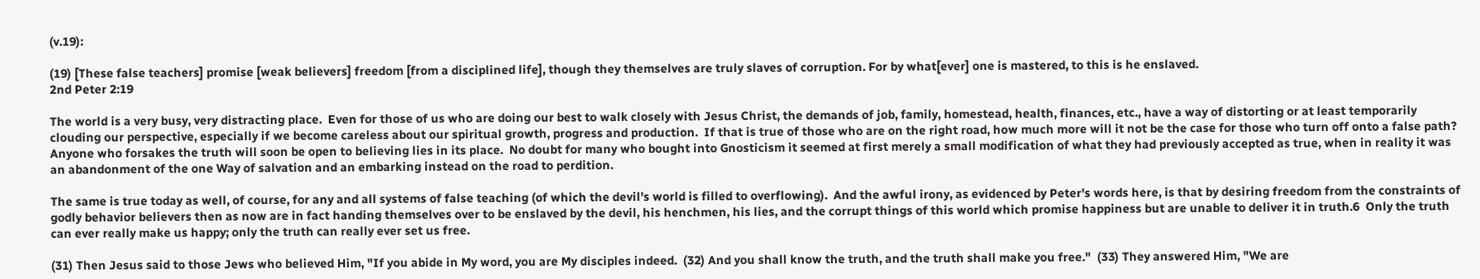(v.19):

(19) [These false teachers] promise [weak believers] freedom [from a disciplined life], though they themselves are truly slaves of corruption. For by what[ever] one is mastered, to this is he enslaved.
2nd Peter 2:19

The world is a very busy, very distracting place.  Even for those of us who are doing our best to walk closely with Jesus Christ, the demands of job, family, homestead, health, finances, etc., have a way of distorting or at least temporarily clouding our perspective, especially if we become careless about our spiritual growth, progress and production.  If that is true of those who are on the right road, how much more will it not be the case for those who turn off onto a false path?  Anyone who forsakes the truth will soon be open to believing lies in its place.  No doubt for many who bought into Gnosticism it seemed at first merely a small modification of what they had previously accepted as true, when in reality it was an abandonment of the one Way of salvation and an embarking instead on the road to perdition.

The same is true today as well, of course, for any and all systems of false teaching (of which the devil's world is filled to overflowing).  And the awful irony, as evidenced by Peter's words here, is that by desiring freedom from the constraints of godly behavior believers then as now are in fact handing themselves over to be enslaved by the devil, his henchmen, his lies, and the corrupt things of this world which promise happiness but are unable to deliver it in truth.6  Only the truth can ever really make us happy; only the truth can really ever set us free.

(31) Then Jesus said to those Jews who believed Him, "If you abide in My word, you are My disciples indeed.  (32) And you shall know the truth, and the truth shall make you free."  (33) They answered Him, "We are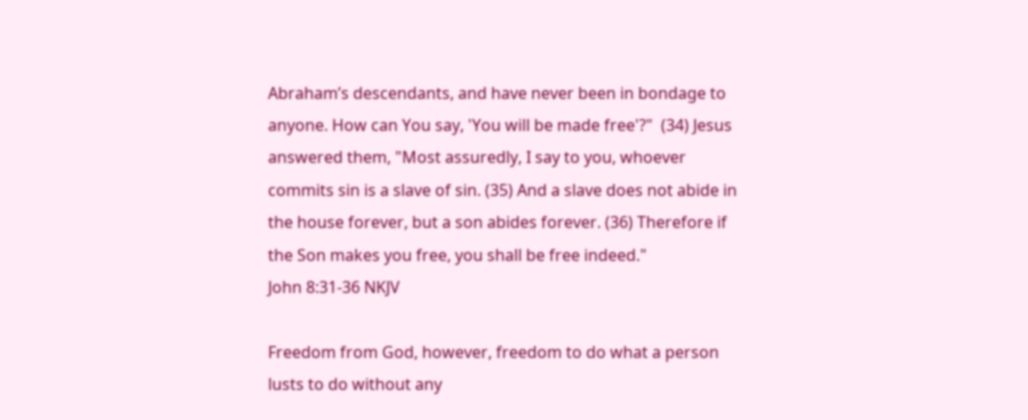Abraham’s descendants, and have never been in bondage to anyone. How can You say, 'You will be made free'?"  (34) Jesus answered them, "Most assuredly, I say to you, whoever commits sin is a slave of sin. (35) And a slave does not abide in the house forever, but a son abides forever. (36) Therefore if the Son makes you free, you shall be free indeed."
John 8:31-36 NKJV

Freedom from God, however, freedom to do what a person lusts to do without any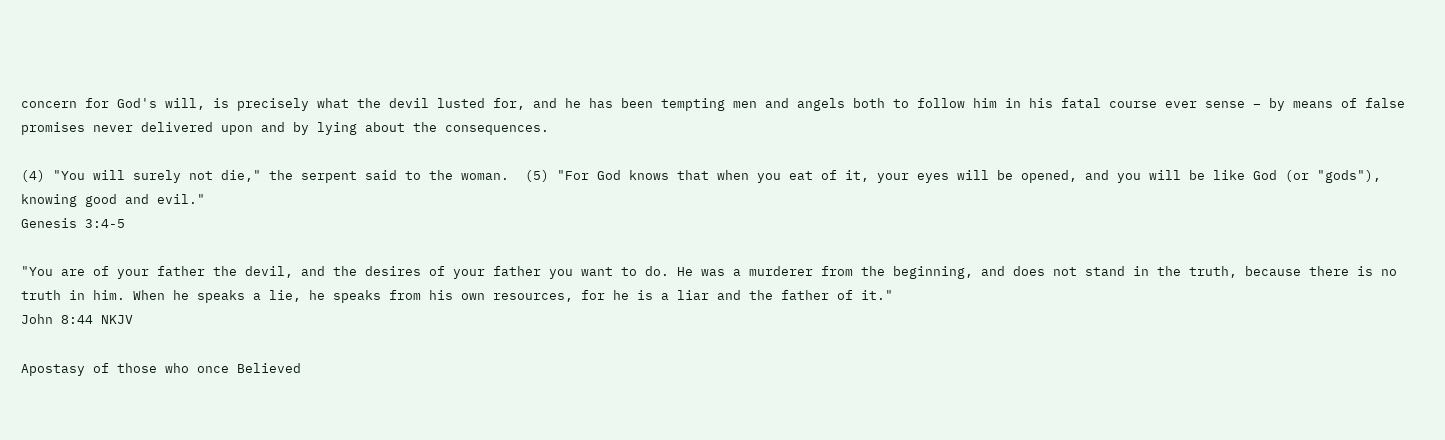concern for God's will, is precisely what the devil lusted for, and he has been tempting men and angels both to follow him in his fatal course ever sense – by means of false promises never delivered upon and by lying about the consequences.

(4) "You will surely not die," the serpent said to the woman.  (5) "For God knows that when you eat of it, your eyes will be opened, and you will be like God (or "gods"), knowing good and evil."
Genesis 3:4-5

"You are of your father the devil, and the desires of your father you want to do. He was a murderer from the beginning, and does not stand in the truth, because there is no truth in him. When he speaks a lie, he speaks from his own resources, for he is a liar and the father of it."
John 8:44 NKJV

Apostasy of those who once Believed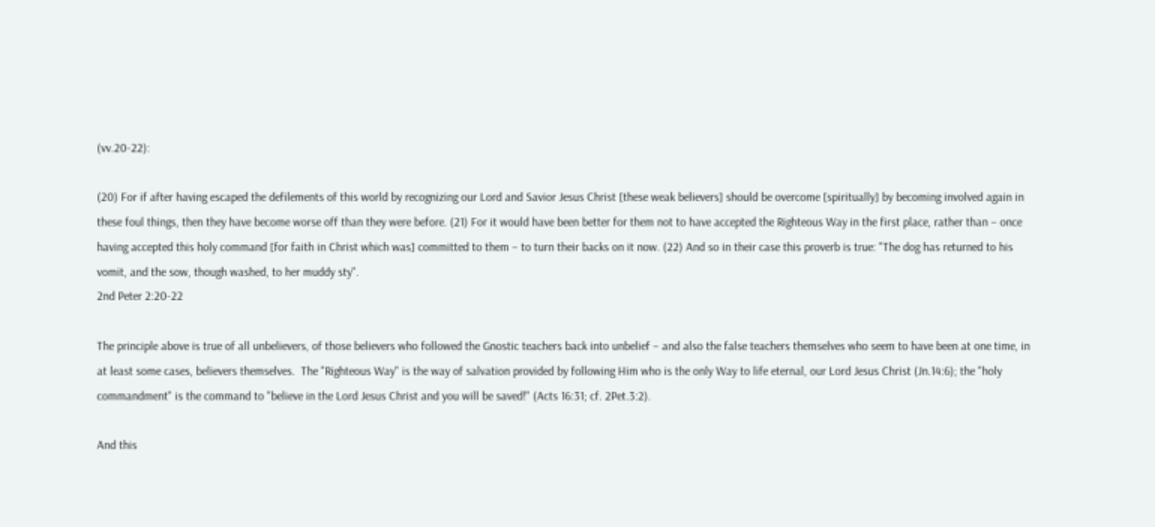(vv.20-22):

(20) For if after having escaped the defilements of this world by recognizing our Lord and Savior Jesus Christ [these weak believers] should be overcome [spiritually] by becoming involved again in these foul things, then they have become worse off than they were before. (21) For it would have been better for them not to have accepted the Righteous Way in the first place, rather than – once having accepted this holy command [for faith in Christ which was] committed to them – to turn their backs on it now. (22) And so in their case this proverb is true: "The dog has returned to his vomit, and the sow, though washed, to her muddy sty".
2nd Peter 2:20-22

The principle above is true of all unbelievers, of those believers who followed the Gnostic teachers back into unbelief – and also the false teachers themselves who seem to have been at one time, in at least some cases, believers themselves.  The "Righteous Way" is the way of salvation provided by following Him who is the only Way to life eternal, our Lord Jesus Christ (Jn.14:6); the "holy commandment" is the command to "believe in the Lord Jesus Christ and you will be saved!" (Acts 16:31; cf. 2Pet.3:2).

And this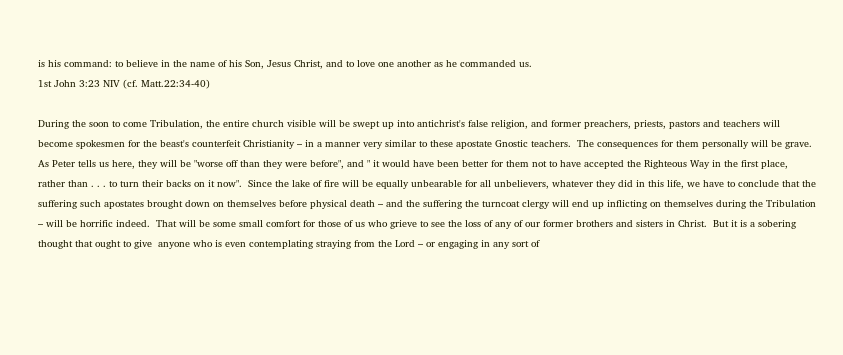is his command: to believe in the name of his Son, Jesus Christ, and to love one another as he commanded us.
1st John 3:23 NIV (cf. Matt.22:34-40)

During the soon to come Tribulation, the entire church visible will be swept up into antichrist's false religion, and former preachers, priests, pastors and teachers will become spokesmen for the beast's counterfeit Christianity – in a manner very similar to these apostate Gnostic teachers.  The consequences for them personally will be grave.  As Peter tells us here, they will be "worse off than they were before", and " it would have been better for them not to have accepted the Righteous Way in the first place, rather than . . . to turn their backs on it now".  Since the lake of fire will be equally unbearable for all unbelievers, whatever they did in this life, we have to conclude that the suffering such apostates brought down on themselves before physical death – and the suffering the turncoat clergy will end up inflicting on themselves during the Tribulation – will be horrific indeed.  That will be some small comfort for those of us who grieve to see the loss of any of our former brothers and sisters in Christ.  But it is a sobering thought that ought to give  anyone who is even contemplating straying from the Lord – or engaging in any sort of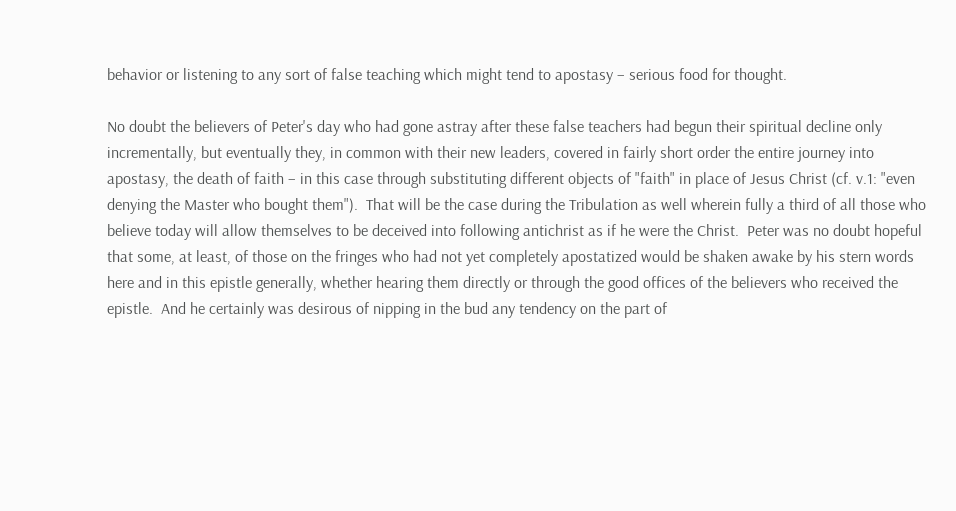behavior or listening to any sort of false teaching which might tend to apostasy – serious food for thought.

No doubt the believers of Peter's day who had gone astray after these false teachers had begun their spiritual decline only incrementally, but eventually they, in common with their new leaders, covered in fairly short order the entire journey into apostasy, the death of faith – in this case through substituting different objects of "faith" in place of Jesus Christ (cf. v.1: "even denying the Master who bought them").  That will be the case during the Tribulation as well wherein fully a third of all those who believe today will allow themselves to be deceived into following antichrist as if he were the Christ.  Peter was no doubt hopeful that some, at least, of those on the fringes who had not yet completely apostatized would be shaken awake by his stern words here and in this epistle generally, whether hearing them directly or through the good offices of the believers who received the epistle.  And he certainly was desirous of nipping in the bud any tendency on the part of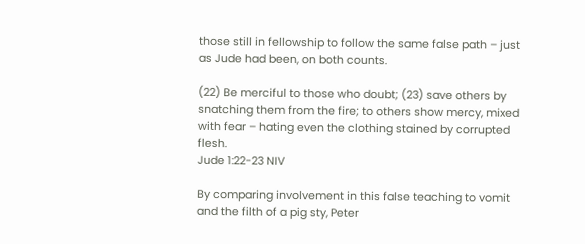those still in fellowship to follow the same false path – just as Jude had been, on both counts.

(22) Be merciful to those who doubt; (23) save others by snatching them from the fire; to others show mercy, mixed with fear – hating even the clothing stained by corrupted flesh.
Jude 1:22-23 NIV

By comparing involvement in this false teaching to vomit and the filth of a pig sty, Peter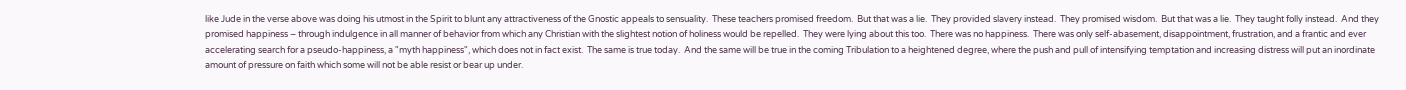like Jude in the verse above was doing his utmost in the Spirit to blunt any attractiveness of the Gnostic appeals to sensuality.  These teachers promised freedom.  But that was a lie.  They provided slavery instead.  They promised wisdom.  But that was a lie.  They taught folly instead.  And they promised happiness – through indulgence in all manner of behavior from which any Christian with the slightest notion of holiness would be repelled.  They were lying about this too.  There was no happiness.  There was only self-abasement, disappointment, frustration, and a frantic and ever accelerating search for a pseudo-happiness, a "myth happiness", which does not in fact exist.  The same is true today.  And the same will be true in the coming Tribulation to a heightened degree, where the push and pull of intensifying temptation and increasing distress will put an inordinate amount of pressure on faith which some will not be able resist or bear up under.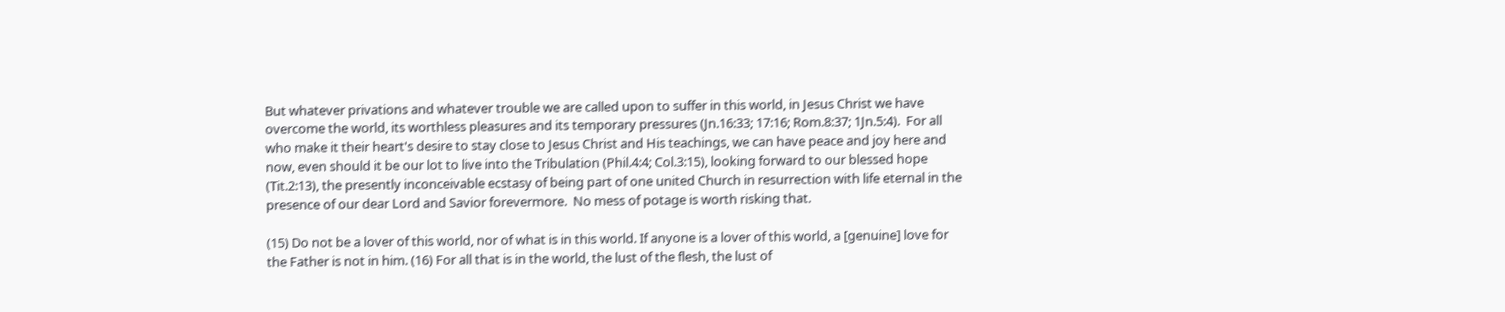But whatever privations and whatever trouble we are called upon to suffer in this world, in Jesus Christ we have overcome the world, its worthless pleasures and its temporary pressures (Jn.16:33; 17:16; Rom.8:37; 1Jn.5:4).  For all who make it their heart's desire to stay close to Jesus Christ and His teachings, we can have peace and joy here and now, even should it be our lot to live into the Tribulation (Phil.4:4; Col.3:15), looking forward to our blessed hope (Tit.2:13), the presently inconceivable ecstasy of being part of one united Church in resurrection with life eternal in the presence of our dear Lord and Savior forevermore.  No mess of potage is worth risking that.

(15) Do not be a lover of this world, nor of what is in this world. If anyone is a lover of this world, a [genuine] love for the Father is not in him. (16) For all that is in the world, the lust of the flesh, the lust of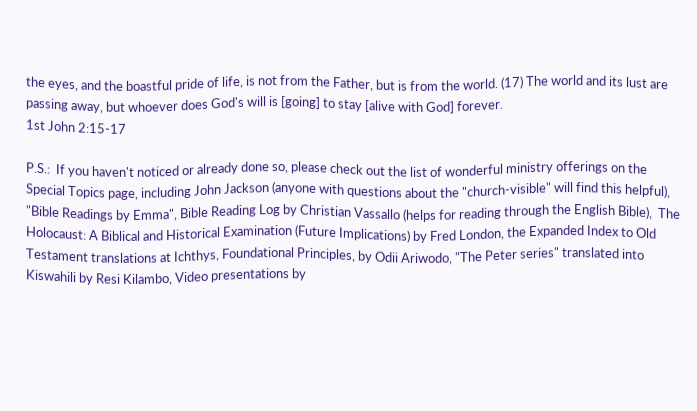the eyes, and the boastful pride of life, is not from the Father, but is from the world. (17) The world and its lust are passing away, but whoever does God's will is [going] to stay [alive with God] forever.
1st John 2:15-17

P.S.:  If you haven't noticed or already done so, please check out the list of wonderful ministry offerings on the Special Topics page, including John Jackson (anyone with questions about the "church-visible" will find this helpful), "Bible Readings by Emma", Bible Reading Log by Christian Vassallo (helps for reading through the English Bible),  The Holocaust: A Biblical and Historical Examination (Future Implications) by Fred London, the Expanded Index to Old Testament translations at Ichthys, Foundational Principles, by Odii Ariwodo, "The Peter series" translated into Kiswahili by Resi Kilambo, Video presentations by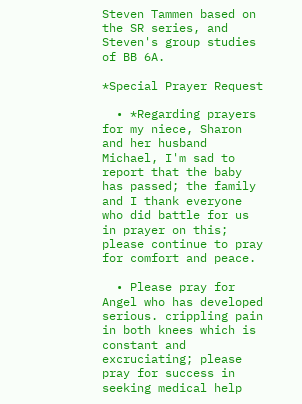Steven Tammen based on the SR series, and Steven's group studies of BB 6A.

*Special Prayer Request

  • *Regarding prayers for my niece, Sharon and her husband Michael, I'm sad to report that the baby has passed; the family and I thank everyone who did battle for us in prayer on this; please continue to pray for comfort and peace.

  • Please pray for Angel who has developed serious. crippling pain in both knees which is constant and excruciating; please pray for success in seeking medical help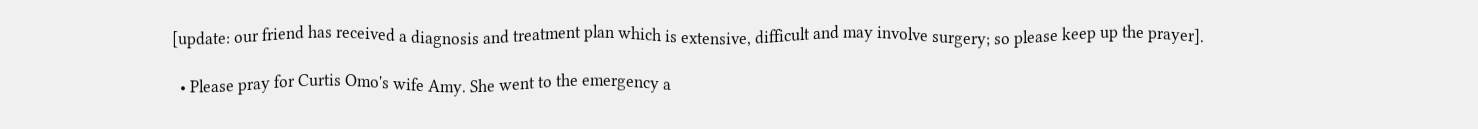[update: our friend has received a diagnosis and treatment plan which is extensive, difficult and may involve surgery; so please keep up the prayer].

  • Please pray for Curtis Omo's wife Amy. She went to the emergency a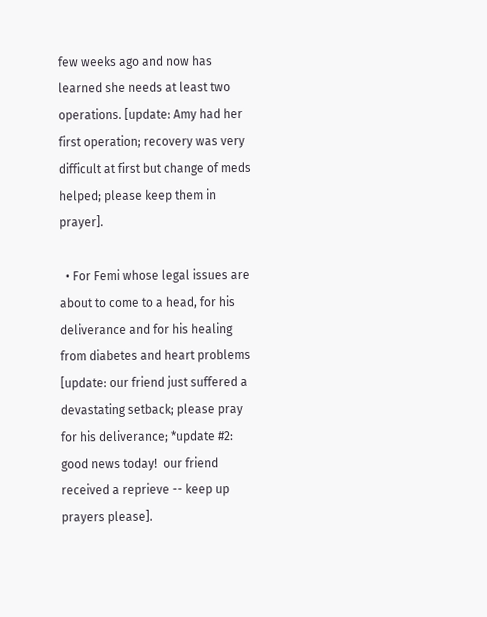few weeks ago and now has learned she needs at least two operations. [update: Amy had her first operation; recovery was very difficult at first but change of meds helped; please keep them in prayer].

  • For Femi whose legal issues are about to come to a head, for his deliverance and for his healing from diabetes and heart problems [update: our friend just suffered a devastating setback; please pray for his deliverance; *update #2: good news today!  our friend received a reprieve -- keep up prayers please].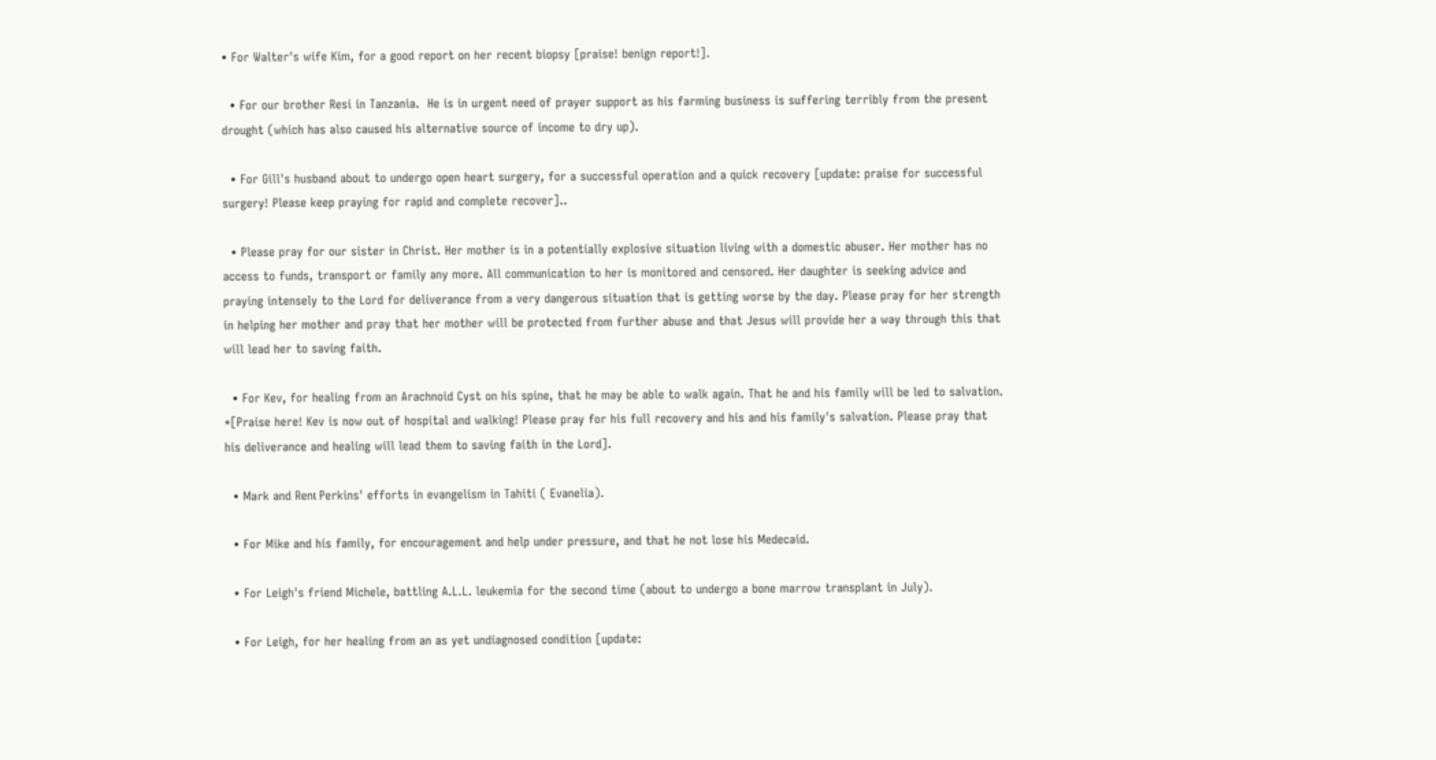• For Walter's wife Kim, for a good report on her recent biopsy [praise! benign report!].

  • For our brother Resi in Tanzania.  He is in urgent need of prayer support as his farming business is suffering terribly from the present drought (which has also caused his alternative source of income to dry up).

  • For Gill's husband about to undergo open heart surgery, for a successful operation and a quick recovery [update: praise for successful surgery! Please keep praying for rapid and complete recover]..

  • Please pray for our sister in Christ. Her mother is in a potentially explosive situation living with a domestic abuser. Her mother has no access to funds, transport or family any more. All communication to her is monitored and censored. Her daughter is seeking advice and praying intensely to the Lord for deliverance from a very dangerous situation that is getting worse by the day. Please pray for her strength in helping her mother and pray that her mother will be protected from further abuse and that Jesus will provide her a way through this that will lead her to saving faith.

  • For Kev, for healing from an Arachnoid Cyst on his spine, that he may be able to walk again. That he and his family will be led to salvation. *[Praise here! Kev is now out of hospital and walking! Please pray for his full recovery and his and his family's salvation. Please pray that his deliverance and healing will lead them to saving faith in the Lord].

  • Mark and Renι Perkins' efforts in evangelism in Tahiti ( Evanelia).

  • For Mike and his family, for encouragement and help under pressure, and that he not lose his Medecaid.

  • For Leigh's friend Michele, battling A.L.L. leukemia for the second time (about to undergo a bone marrow transplant in July).

  • For Leigh, for her healing from an as yet undiagnosed condition [update: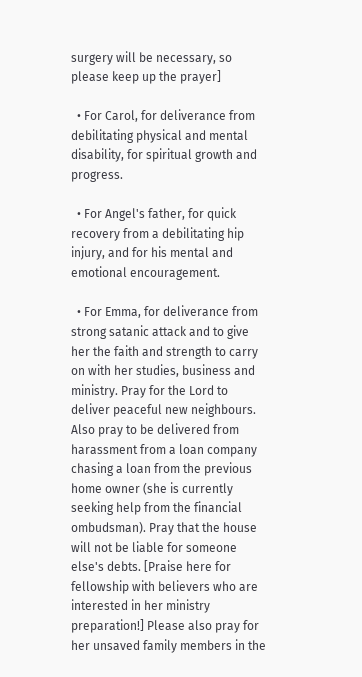surgery will be necessary, so please keep up the prayer]

  • For Carol, for deliverance from debilitating physical and mental disability, for spiritual growth and progress.

  • For Angel's father, for quick recovery from a debilitating hip injury, and for his mental and emotional encouragement.

  • For Emma, for deliverance from strong satanic attack and to give her the faith and strength to carry on with her studies, business and ministry. Pray for the Lord to deliver peaceful new neighbours. Also pray to be delivered from harassment from a loan company chasing a loan from the previous home owner (she is currently seeking help from the financial ombudsman). Pray that the house will not be liable for someone else's debts. [Praise here for fellowship with believers who are interested in her ministry preparation!] Please also pray for her unsaved family members in the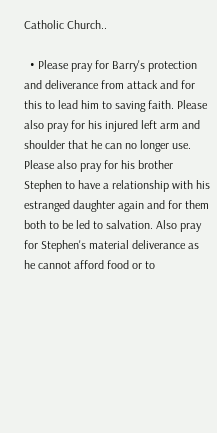Catholic Church..

  • Please pray for Barry's protection and deliverance from attack and for this to lead him to saving faith. Please also pray for his injured left arm and shoulder that he can no longer use. Please also pray for his brother Stephen to have a relationship with his estranged daughter again and for them both to be led to salvation. Also pray for Stephen's material deliverance as he cannot afford food or to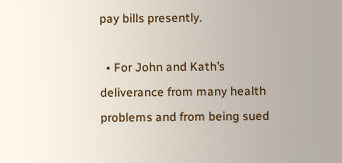pay bills presently.

  • For John and Kath’s deliverance from many health problems and from being sued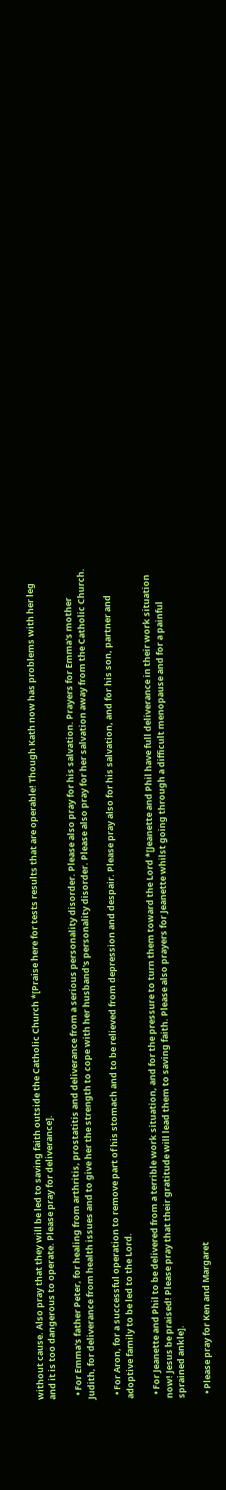without cause. Also pray that they will be led to saving faith outside the Catholic Church *[Praise here for tests results that are operable! Though Kath now has problems with her leg and it is too dangerous to operate. Please pray for deliverance].

  • For Emma's father Peter, for healing from arthritis, prostatitis and deliverance from a serious personality disorder. Please also pray for his salvation. Prayers for Emma's mother Judith, for deliverance from health issues and to give her the strength to cope with her husband's personality disorder. Please also pray for her salvation away from the Catholic Church.

  • For Aron, for a successful operation to remove part of his stomach and to be relieved from depression and despair. Please pray also for his salvation, and for his son, partner and adoptive family to be led to the Lord.

  • For Jeanette and Phil to be delivered from a terrible work situation, and for the pressure to turn them toward the Lord *[Jeanette and Phil have full deliverance in their work situation now! Jesus be praised! Please pray that their gratitude will lead them to saving faith. Please also prayers for Jeanette whilst going through a difficult menopause and for a painful sprained ankle].

  • Please pray for Ken and Margaret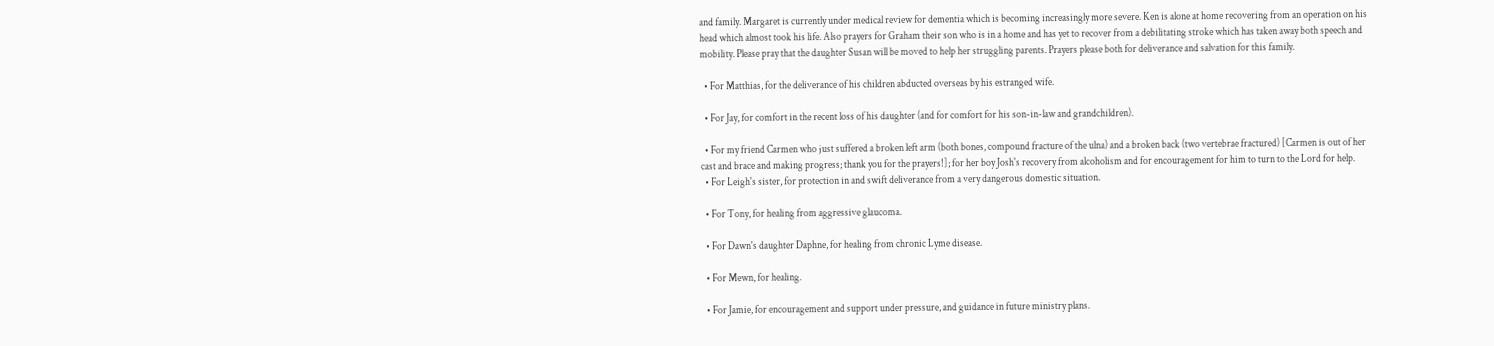and family. Margaret is currently under medical review for dementia which is becoming increasingly more severe. Ken is alone at home recovering from an operation on his head which almost took his life. Also prayers for Graham their son who is in a home and has yet to recover from a debilitating stroke which has taken away both speech and mobility. Please pray that the daughter Susan will be moved to help her struggling parents. Prayers please both for deliverance and salvation for this family.

  • For Matthias, for the deliverance of his children abducted overseas by his estranged wife.

  • For Jay, for comfort in the recent loss of his daughter (and for comfort for his son-in-law and grandchildren).

  • For my friend Carmen who just suffered a broken left arm (both bones, compound fracture of the ulna) and a broken back (two vertebrae fractured) [Carmen is out of her cast and brace and making progress; thank you for the prayers!]; for her boy Josh's recovery from alcoholism and for encouragement for him to turn to the Lord for help.
  • For Leigh's sister, for protection in and swift deliverance from a very dangerous domestic situation.

  • For Tony, for healing from aggressive glaucoma.

  • For Dawn's daughter Daphne, for healing from chronic Lyme disease.

  • For Mewn, for healing.

  • For Jamie, for encouragement and support under pressure, and guidance in future ministry plans.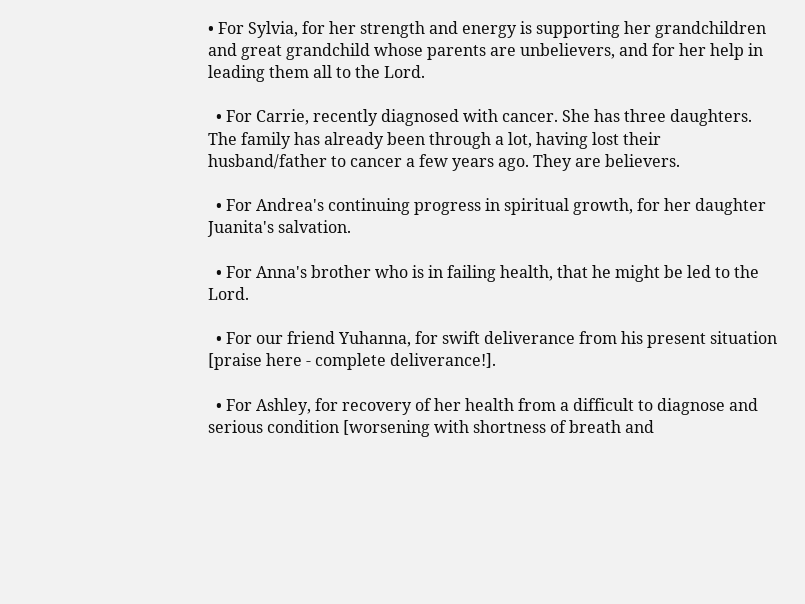• For Sylvia, for her strength and energy is supporting her grandchildren and great grandchild whose parents are unbelievers, and for her help in leading them all to the Lord.

  • For Carrie, recently diagnosed with cancer. She has three daughters. The family has already been through a lot, having lost their husband/father to cancer a few years ago. They are believers.

  • For Andrea's continuing progress in spiritual growth, for her daughter Juanita's salvation.

  • For Anna's brother who is in failing health, that he might be led to the Lord.

  • For our friend Yuhanna, for swift deliverance from his present situation [praise here - complete deliverance!].

  • For Ashley, for recovery of her health from a difficult to diagnose and serious condition [worsening with shortness of breath and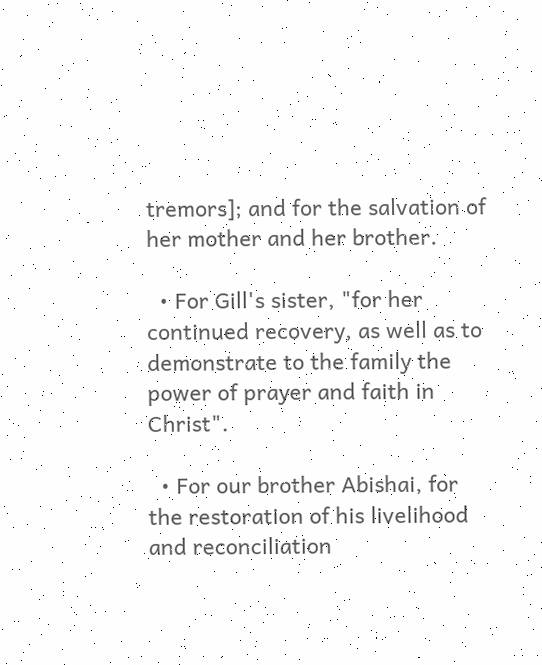tremors]; and for the salvation of her mother and her brother.

  • For Gill's sister, "for her continued recovery, as well as to demonstrate to the family the power of prayer and faith in Christ".

  • For our brother Abishai, for the restoration of his livelihood and reconciliation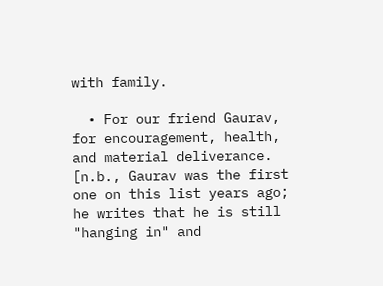with family.

  • For our friend Gaurav, for encouragement, health, and material deliverance. [n.b., Gaurav was the first one on this list years ago; he writes that he is still "hanging in" and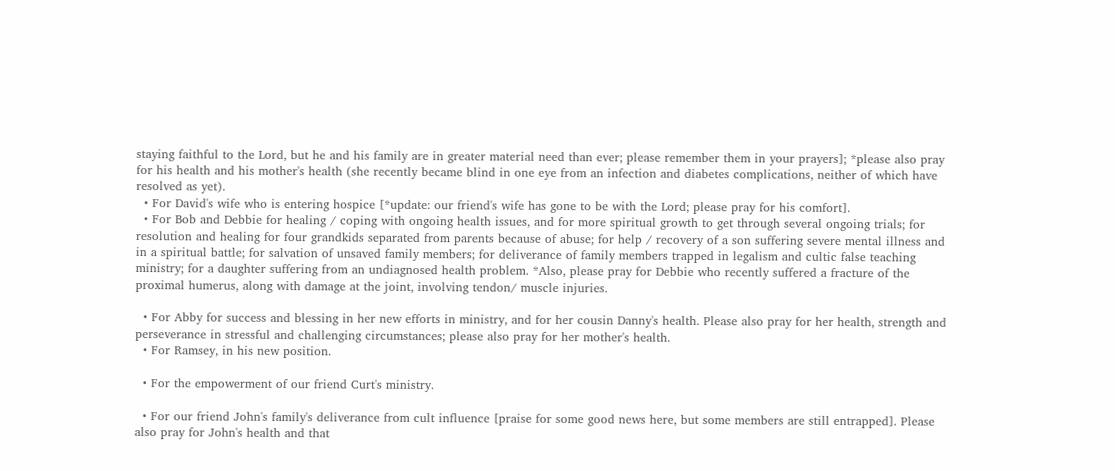staying faithful to the Lord, but he and his family are in greater material need than ever; please remember them in your prayers]; *please also pray for his health and his mother's health (she recently became blind in one eye from an infection and diabetes complications, neither of which have resolved as yet).
  • For David's wife who is entering hospice [*update: our friend's wife has gone to be with the Lord; please pray for his comfort].
  • For Bob and Debbie for healing / coping with ongoing health issues, and for more spiritual growth to get through several ongoing trials; for resolution and healing for four grandkids separated from parents because of abuse; for help / recovery of a son suffering severe mental illness and in a spiritual battle; for salvation of unsaved family members; for deliverance of family members trapped in legalism and cultic false teaching ministry; for a daughter suffering from an undiagnosed health problem. *Also, please pray for Debbie who recently suffered a fracture of the proximal humerus, along with damage at the joint, involving tendon/ muscle injuries.

  • For Abby for success and blessing in her new efforts in ministry, and for her cousin Danny's health. Please also pray for her health, strength and perseverance in stressful and challenging circumstances; please also pray for her mother's health.
  • For Ramsey, in his new position.

  • For the empowerment of our friend Curt's ministry.

  • For our friend John's family's deliverance from cult influence [praise for some good news here, but some members are still entrapped]. Please also pray for John's health and that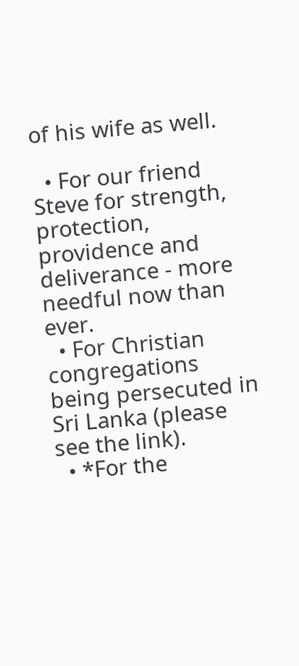of his wife as well.

  • For our friend Steve for strength, protection, providence and deliverance - more needful now than ever.
  • For Christian congregations being persecuted in Sri Lanka (please see the link).
  • *For the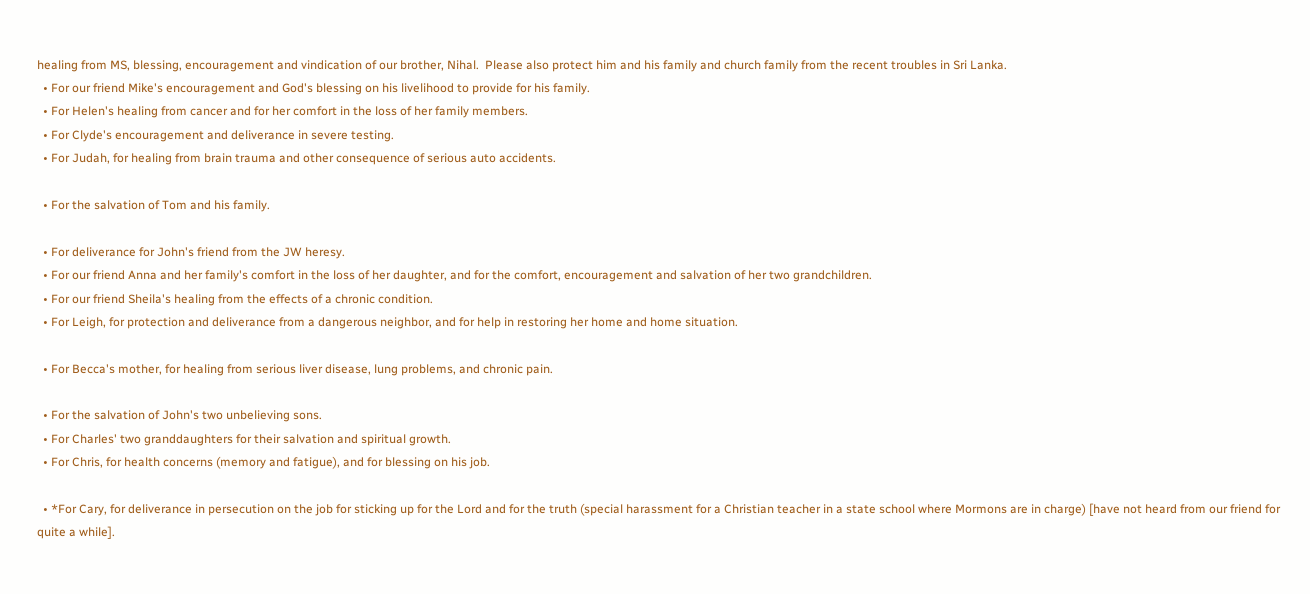healing from MS, blessing, encouragement and vindication of our brother, Nihal.  Please also protect him and his family and church family from the recent troubles in Sri Lanka.
  • For our friend Mike's encouragement and God's blessing on his livelihood to provide for his family.
  • For Helen's healing from cancer and for her comfort in the loss of her family members.
  • For Clyde's encouragement and deliverance in severe testing.
  • For Judah, for healing from brain trauma and other consequence of serious auto accidents.

  • For the salvation of Tom and his family.

  • For deliverance for John's friend from the JW heresy.
  • For our friend Anna and her family's comfort in the loss of her daughter, and for the comfort, encouragement and salvation of her two grandchildren.
  • For our friend Sheila's healing from the effects of a chronic condition.
  • For Leigh, for protection and deliverance from a dangerous neighbor, and for help in restoring her home and home situation.

  • For Becca's mother, for healing from serious liver disease, lung problems, and chronic pain.

  • For the salvation of John's two unbelieving sons.
  • For Charles' two granddaughters for their salvation and spiritual growth.
  • For Chris, for health concerns (memory and fatigue), and for blessing on his job.

  • *For Cary, for deliverance in persecution on the job for sticking up for the Lord and for the truth (special harassment for a Christian teacher in a state school where Mormons are in charge) [have not heard from our friend for quite a while].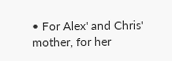• For Alex' and Chris' mother, for her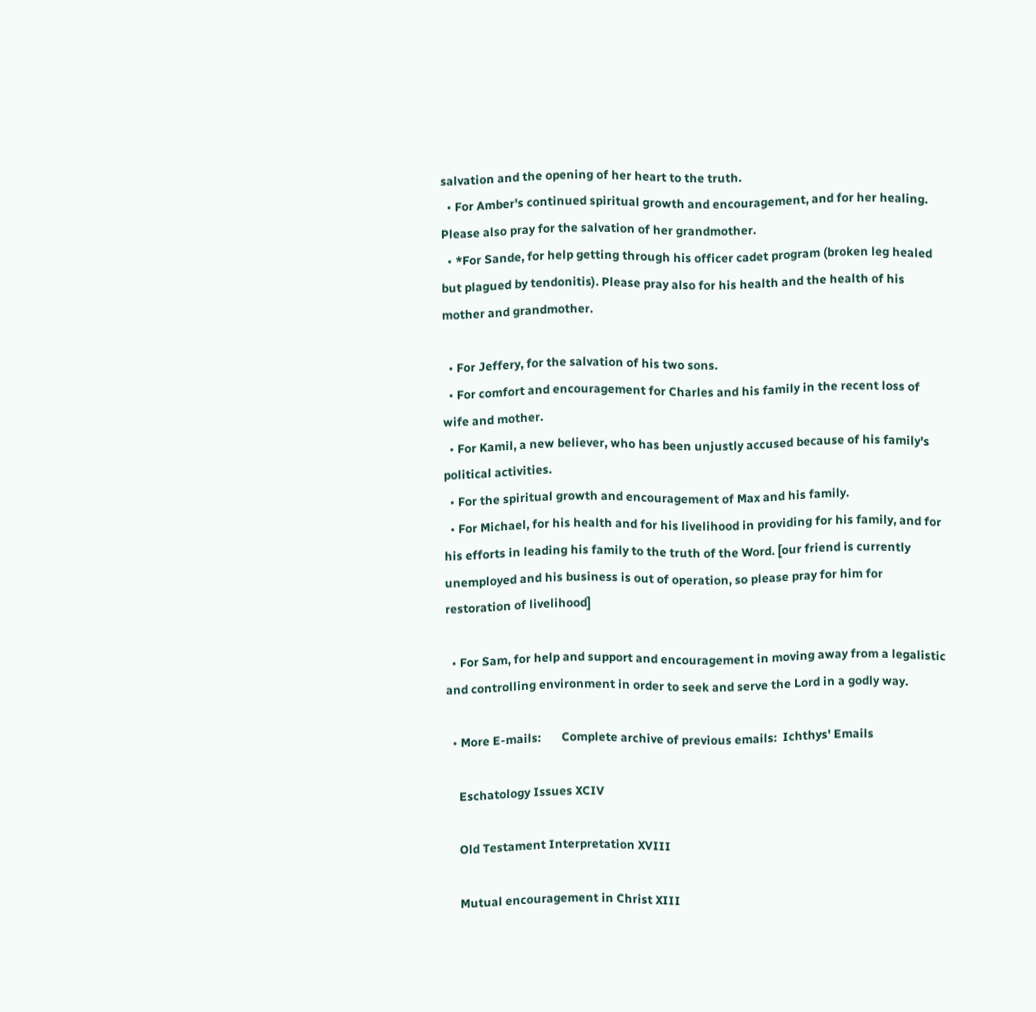salvation and the opening of her heart to the truth.
  • For Amber's continued spiritual growth and encouragement, and for her healing.  Please also pray for the salvation of her grandmother.
  • *For Sande, for help getting through his officer cadet program (broken leg healed but plagued by tendonitis). Please pray also for his health and the health of his mother and grandmother.

  • For Jeffery, for the salvation of his two sons.
  • For comfort and encouragement for Charles and his family in the recent loss of wife and mother.
  • For Kamil, a new believer, who has been unjustly accused because of his family's political activities.
  • For the spiritual growth and encouragement of Max and his family.
  • For Michael, for his health and for his livelihood in providing for his family, and for his efforts in leading his family to the truth of the Word. [our friend is currently unemployed and his business is out of operation, so please pray for him for restoration of livelihood]

  • For Sam, for help and support and encouragement in moving away from a legalistic and controlling environment in order to seek and serve the Lord in a godly way.

  • More E-mails:       Complete archive of previous emails:  Ichthys' Emails

    Eschatology Issues XCIV

    Old Testament Interpretation XVIII

    Mutual encouragement in Christ XIII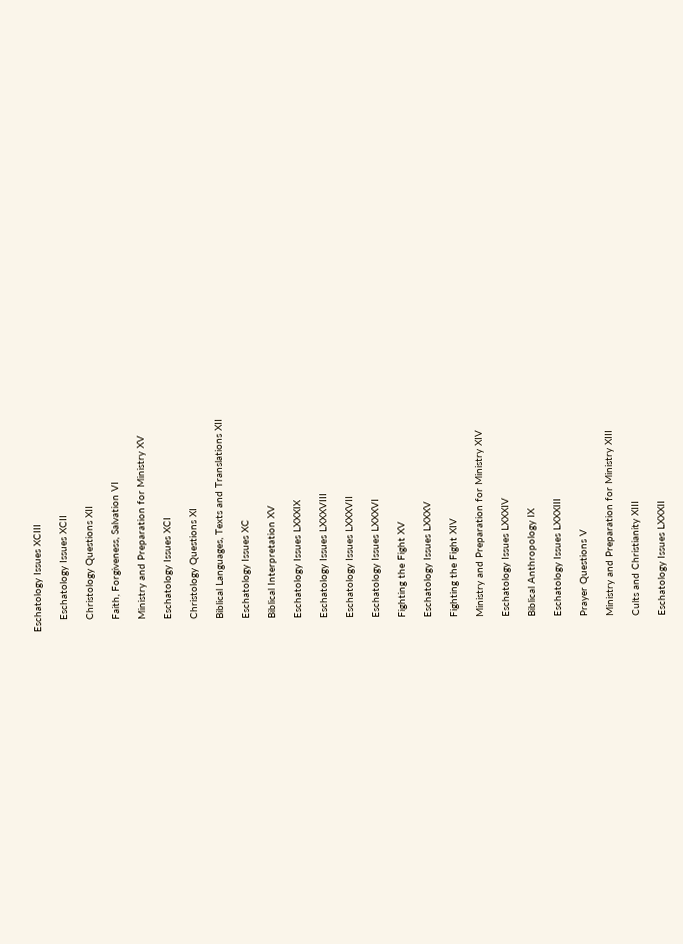Eschatology Issues XCIII

    Eschatology Issues XCII

    Christology Questions XII

    Faith, Forgiveness, Salvation VI

    Ministry and Preparation for Ministry XV

    Eschatology Issues XCI

    Christology Questions XI

    Biblical Languages, Texts and Translations XII

    Eschatology Issues XC

    Biblical Interpretation XV

    Eschatology Issues LXXXIX

    Eschatology Issues LXXXVIII

    Eschatology Issues LXXXVII

    Eschatology Issues LXXXVI

    Fighting the Fight XV

    Eschatology Issues LXXXV

    Fighting the Fight XIV

    Ministry and Preparation for Ministry XIV

    Eschatology Issues LXXXIV

    Biblical Anthropology IX

    Eschatology Issues LXXXIII

    Prayer Questions V

    Ministry and Preparation for Ministry XIII

    Cults and Christianity XIII

    Eschatology Issues LXXXII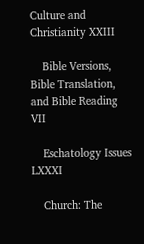Culture and Christianity XXIII

    Bible Versions, Bible Translation, and Bible Reading VII

    Eschatology Issues LXXXI

    Church: The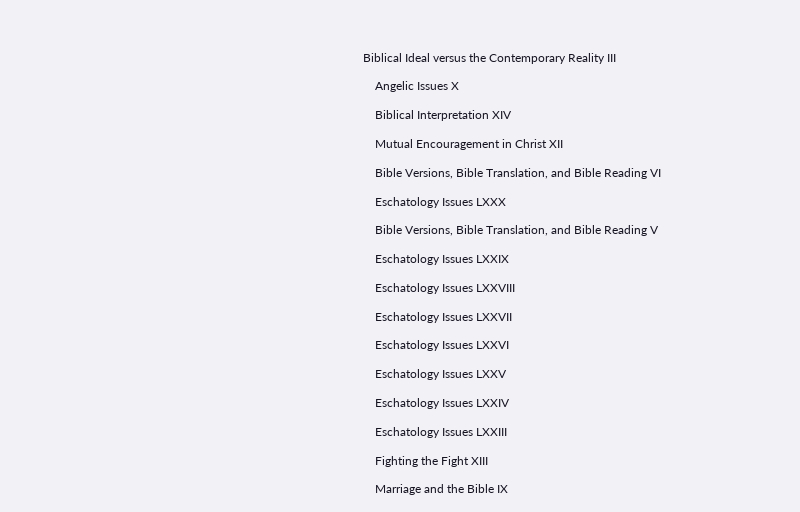Biblical Ideal versus the Contemporary Reality III

    Angelic Issues X

    Biblical Interpretation XIV

    Mutual Encouragement in Christ XII

    Bible Versions, Bible Translation, and Bible Reading VI

    Eschatology Issues LXXX

    Bible Versions, Bible Translation, and Bible Reading V

    Eschatology Issues LXXIX

    Eschatology Issues LXXVIII

    Eschatology Issues LXXVII

    Eschatology Issues LXXVI

    Eschatology Issues LXXV

    Eschatology Issues LXXIV

    Eschatology Issues LXXIII

    Fighting the Fight XIII

    Marriage and the Bible IX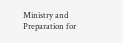Ministry and Preparation for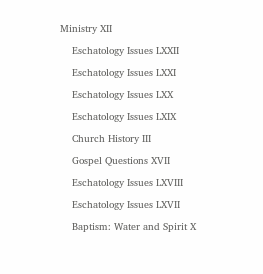Ministry XII

    Eschatology Issues LXXII

    Eschatology Issues LXXI

    Eschatology Issues LXX

    Eschatology Issues LXIX

    Church History III

    Gospel Questions XVII

    Eschatology Issues LXVIII

    Eschatology Issues LXVII

    Baptism: Water and Spirit X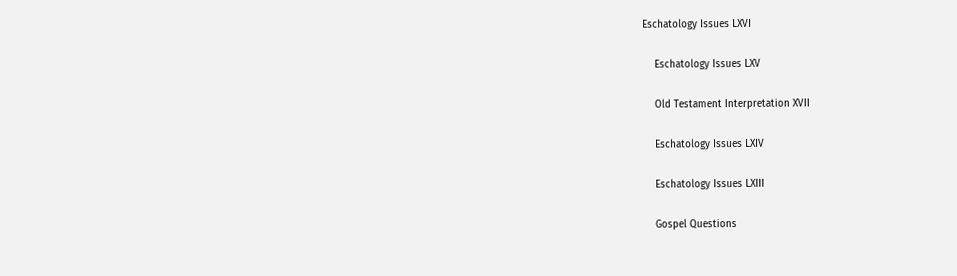Eschatology Issues LXVI

    Eschatology Issues LXV

    Old Testament Interpretation XVII

    Eschatology Issues LXIV

    Eschatology Issues LXIII

    Gospel Questions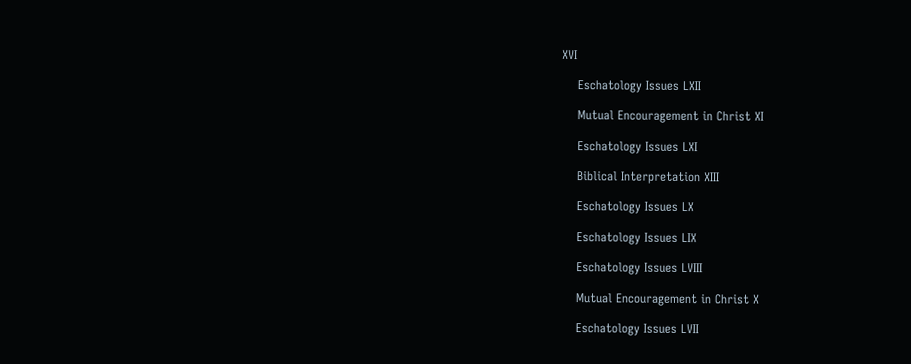XVI

    Eschatology Issues LXII

    Mutual Encouragement in Christ XI

    Eschatology Issues LXI

    Biblical Interpretation XIII

    Eschatology Issues LX

    Eschatology Issues LIX

    Eschatology Issues LVIII

    Mutual Encouragement in Christ X

    Eschatology Issues LVII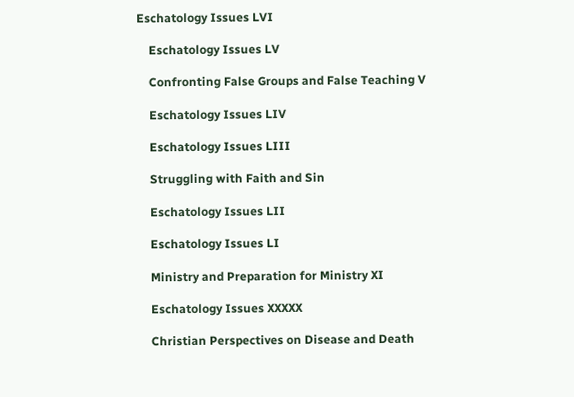Eschatology Issues LVI

    Eschatology Issues LV

    Confronting False Groups and False Teaching V

    Eschatology Issues LIV

    Eschatology Issues LIII

    Struggling with Faith and Sin

    Eschatology Issues LII

    Eschatology Issues LI

    Ministry and Preparation for Ministry XI

    Eschatology Issues XXXXX

    Christian Perspectives on Disease and Death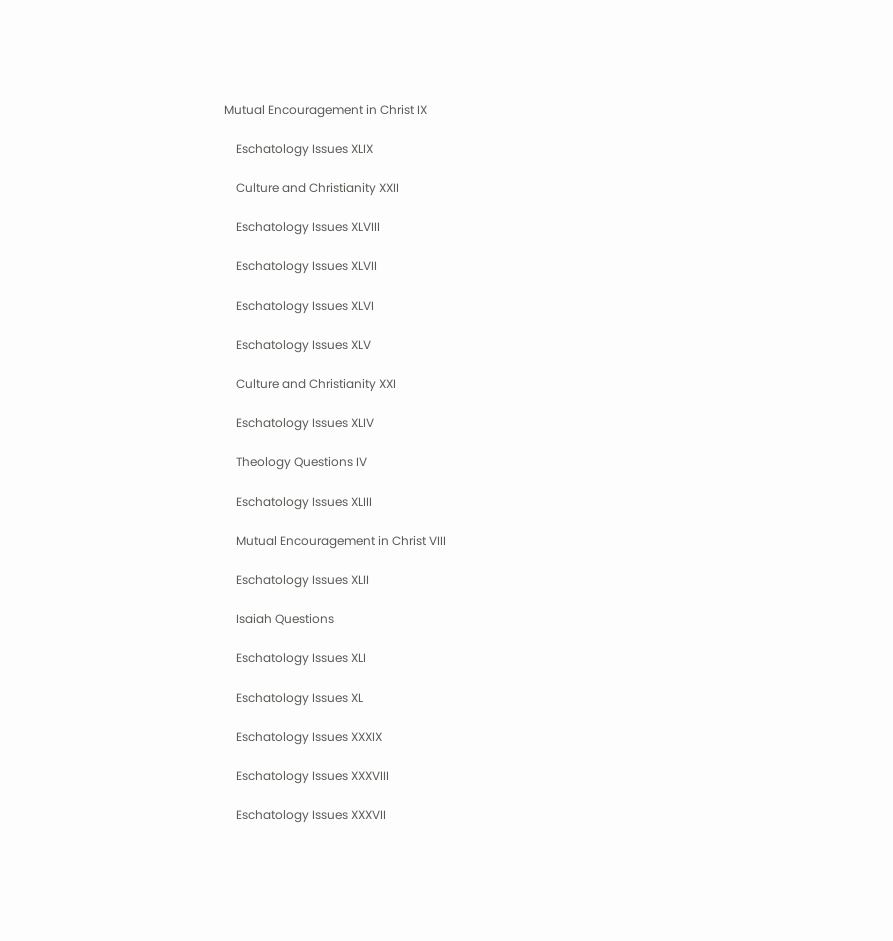Mutual Encouragement in Christ IX

    Eschatology Issues XLIX

    Culture and Christianity XXII

    Eschatology Issues XLVIII

    Eschatology Issues XLVII

    Eschatology Issues XLVI

    Eschatology Issues XLV

    Culture and Christianity XXI

    Eschatology Issues XLIV

    Theology Questions IV

    Eschatology Issues XLIII

    Mutual Encouragement in Christ VIII

    Eschatology Issues XLII

    Isaiah Questions

    Eschatology Issues XLI

    Eschatology Issues XL

    Eschatology Issues XXXIX

    Eschatology Issues XXXVIII

    Eschatology Issues XXXVII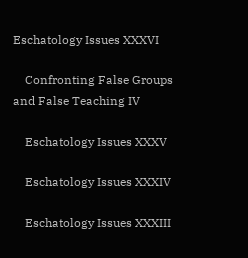Eschatology Issues XXXVI

    Confronting False Groups and False Teaching IV

    Eschatology Issues XXXV

    Eschatology Issues XXXIV

    Eschatology Issues XXXIII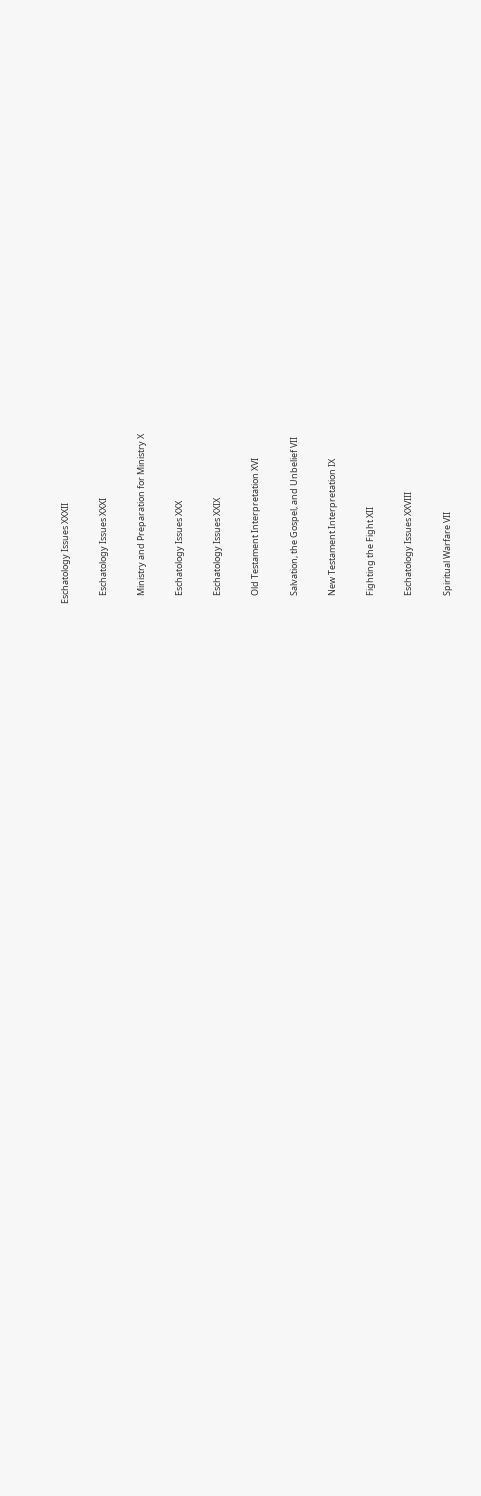Eschatology Issues XXXII

    Eschatology Issues XXXI

    Ministry and Preparation for Ministry X

    Eschatology Issues XXX

    Eschatology Issues XXIX

    Old Testament Interpretation XVI

    Salvation, the Gospel, and Unbelief VII

    New Testament Interpretation IX

    Fighting the Fight XII

    Eschatology Issues XXVIII

    Spiritual Warfare VII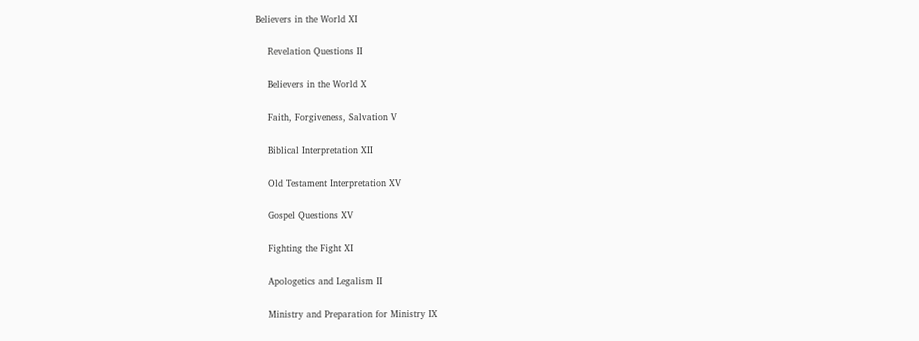Believers in the World XI

    Revelation Questions II

    Believers in the World X

    Faith, Forgiveness, Salvation V

    Biblical Interpretation XII

    Old Testament Interpretation XV

    Gospel Questions XV

    Fighting the Fight XI

    Apologetics and Legalism II

    Ministry and Preparation for Ministry IX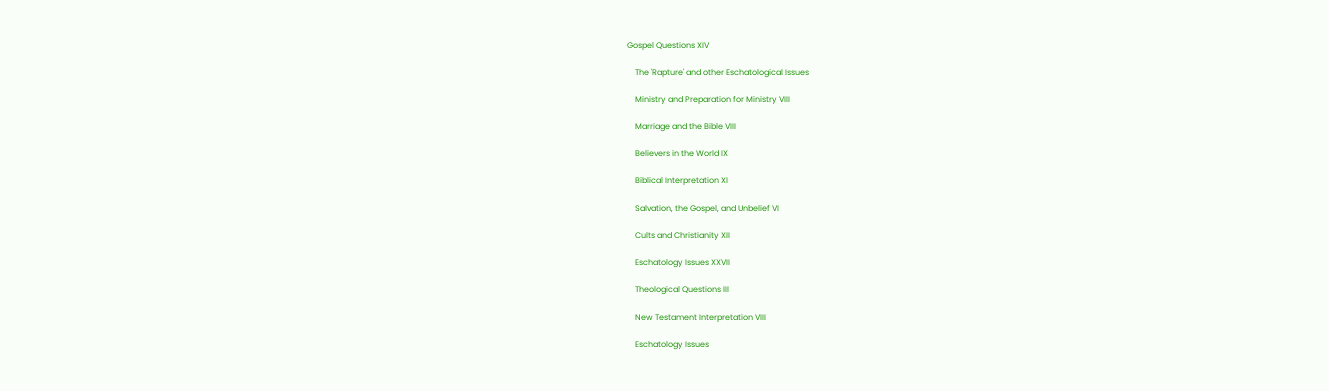Gospel Questions XIV

    The 'Rapture' and other Eschatological Issues

    Ministry and Preparation for Ministry VIII

    Marriage and the Bible VIII

    Believers in the World IX

    Biblical Interpretation XI

    Salvation, the Gospel, and Unbelief VI

    Cults and Christianity XII

    Eschatology Issues XXVII

    Theological Questions III

    New Testament Interpretation VIII

    Eschatology Issues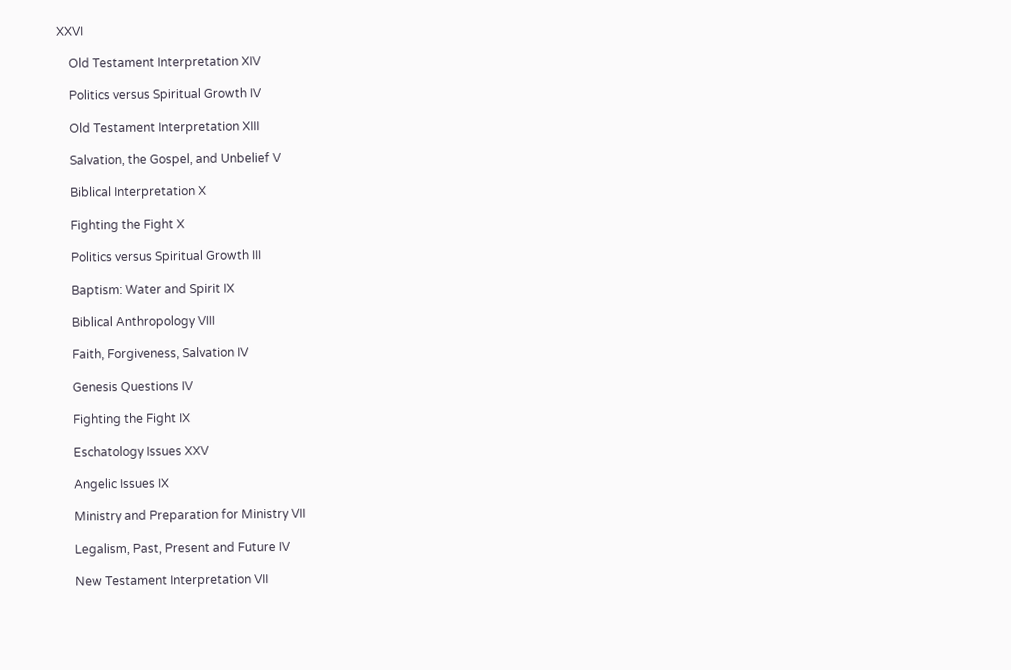XXVI

    Old Testament Interpretation XIV

    Politics versus Spiritual Growth IV

    Old Testament Interpretation XIII

    Salvation, the Gospel, and Unbelief V

    Biblical Interpretation X

    Fighting the Fight X

    Politics versus Spiritual Growth III

    Baptism: Water and Spirit IX

    Biblical Anthropology VIII

    Faith, Forgiveness, Salvation IV

    Genesis Questions IV

    Fighting the Fight IX

    Eschatology Issues XXV

    Angelic Issues IX

    Ministry and Preparation for Ministry VII

    Legalism, Past, Present and Future IV

    New Testament Interpretation VII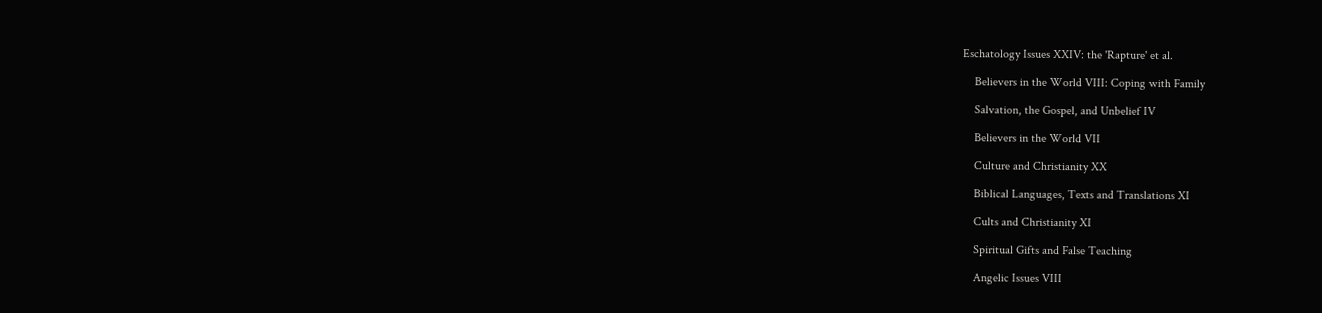Eschatology Issues XXIV: the 'Rapture' et al.

    Believers in the World VIII: Coping with Family

    Salvation, the Gospel, and Unbelief IV

    Believers in the World VII

    Culture and Christianity XX

    Biblical Languages, Texts and Translations XI

    Cults and Christianity XI

    Spiritual Gifts and False Teaching

    Angelic Issues VIII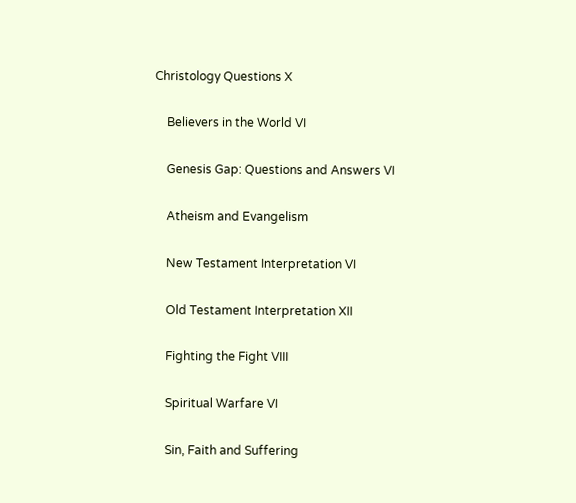Christology Questions X

    Believers in the World VI

    Genesis Gap: Questions and Answers VI

    Atheism and Evangelism

    New Testament Interpretation VI

    Old Testament Interpretation XII

    Fighting the Fight VIII

    Spiritual Warfare VI

    Sin, Faith and Suffering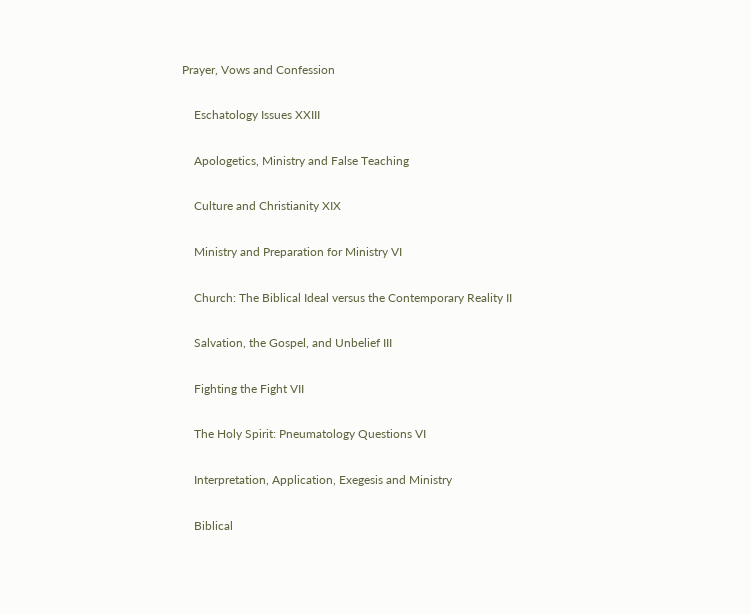Prayer, Vows and Confession

    Eschatology Issues XXIII

    Apologetics, Ministry and False Teaching

    Culture and Christianity XIX

    Ministry and Preparation for Ministry VI

    Church: The Biblical Ideal versus the Contemporary Reality II

    Salvation, the Gospel, and Unbelief III

    Fighting the Fight VII

    The Holy Spirit: Pneumatology Questions VI

    Interpretation, Application, Exegesis and Ministry

    Biblical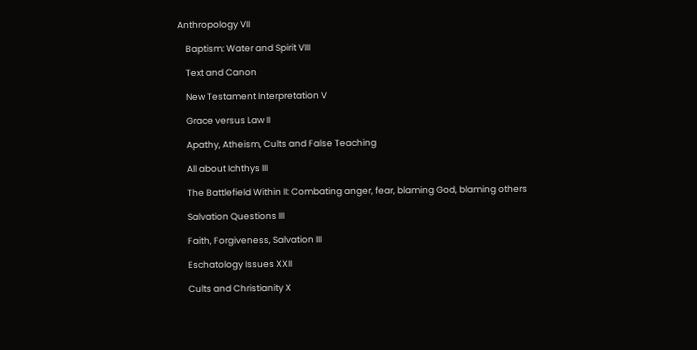Anthropology VII

    Baptism: Water and Spirit VIII

    Text and Canon

    New Testament Interpretation V

    Grace versus Law II

    Apathy, Atheism, Cults and False Teaching

    All about Ichthys III

    The Battlefield Within II: Combating anger, fear, blaming God, blaming others

    Salvation Questions III

    Faith, Forgiveness, Salvation III

    Eschatology Issues XXII

    Cults and Christianity X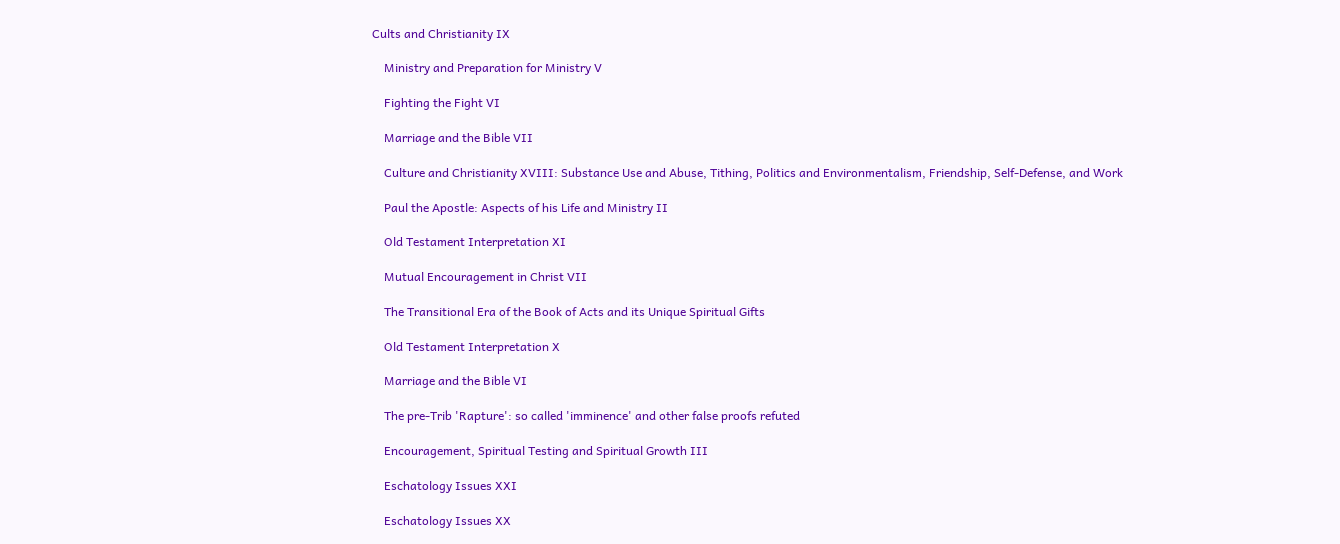Cults and Christianity IX

    Ministry and Preparation for Ministry V

    Fighting the Fight VI

    Marriage and the Bible VII

    Culture and Christianity XVIII: Substance Use and Abuse, Tithing, Politics and Environmentalism, Friendship, Self-Defense, and Work

    Paul the Apostle: Aspects of his Life and Ministry II

    Old Testament Interpretation XI

    Mutual Encouragement in Christ VII

    The Transitional Era of the Book of Acts and its Unique Spiritual Gifts

    Old Testament Interpretation X

    Marriage and the Bible VI

    The pre-Trib 'Rapture': so called 'imminence' and other false proofs refuted

    Encouragement, Spiritual Testing and Spiritual Growth III

    Eschatology Issues XXI

    Eschatology Issues XX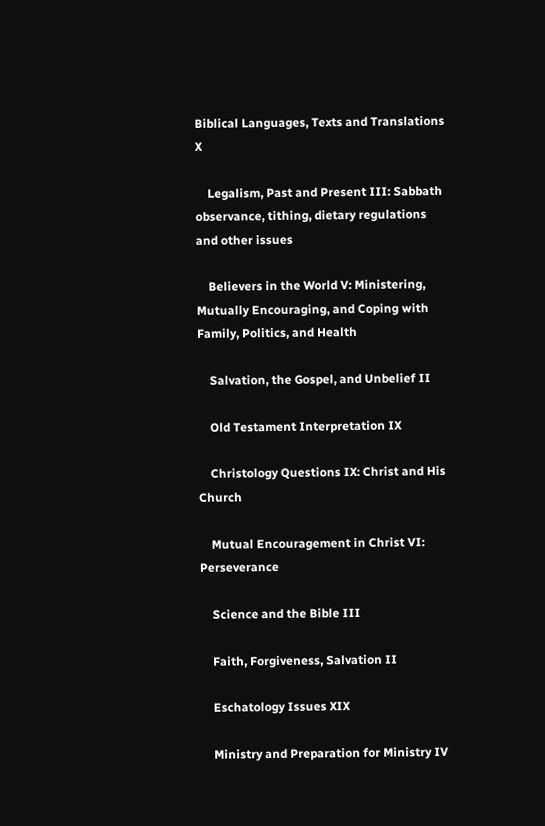Biblical Languages, Texts and Translations X

    Legalism, Past and Present III: Sabbath observance, tithing, dietary regulations and other issues

    Believers in the World V: Ministering, Mutually Encouraging, and Coping with Family, Politics, and Health

    Salvation, the Gospel, and Unbelief II

    Old Testament Interpretation IX

    Christology Questions IX: Christ and His Church

    Mutual Encouragement in Christ VI: Perseverance

    Science and the Bible III

    Faith, Forgiveness, Salvation II

    Eschatology Issues XIX

    Ministry and Preparation for Ministry IV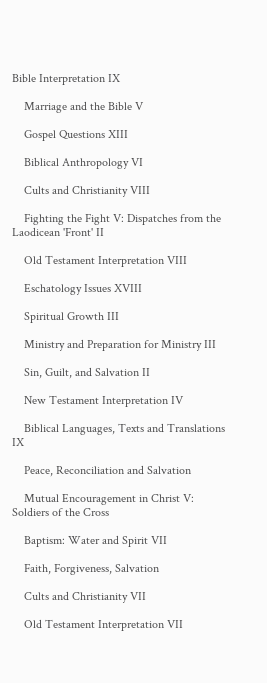Bible Interpretation IX

    Marriage and the Bible V

    Gospel Questions XIII

    Biblical Anthropology VI

    Cults and Christianity VIII

    Fighting the Fight V: Dispatches from the Laodicean 'Front' II

    Old Testament Interpretation VIII

    Eschatology Issues XVIII

    Spiritual Growth III

    Ministry and Preparation for Ministry III

    Sin, Guilt, and Salvation II

    New Testament Interpretation IV

    Biblical Languages, Texts and Translations IX

    Peace, Reconciliation and Salvation

    Mutual Encouragement in Christ V: Soldiers of the Cross

    Baptism: Water and Spirit VII

    Faith, Forgiveness, Salvation

    Cults and Christianity VII

    Old Testament Interpretation VII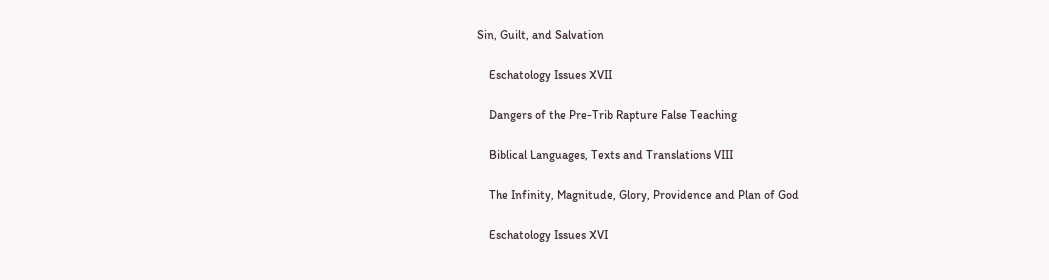Sin, Guilt, and Salvation

    Eschatology Issues XVII

    Dangers of the Pre-Trib Rapture False Teaching

    Biblical Languages, Texts and Translations VIII

    The Infinity, Magnitude, Glory, Providence and Plan of God

    Eschatology Issues XVI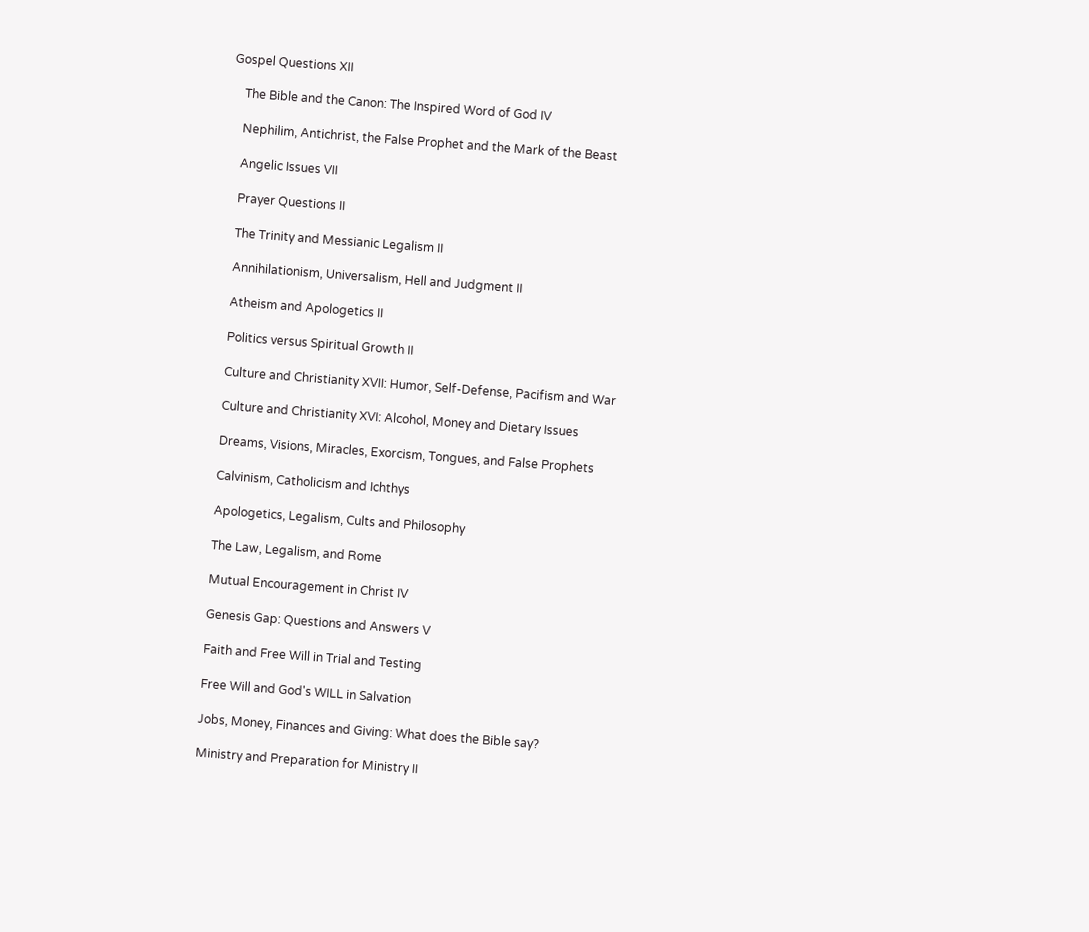Gospel Questions XII

    The Bible and the Canon: The Inspired Word of God IV

    Nephilim, Antichrist, the False Prophet and the Mark of the Beast

    Angelic Issues VII

    Prayer Questions II

    The Trinity and Messianic Legalism II

    Annihilationism, Universalism, Hell and Judgment II

    Atheism and Apologetics II

    Politics versus Spiritual Growth II

    Culture and Christianity XVII: Humor, Self-Defense, Pacifism and War

    Culture and Christianity XVI: Alcohol, Money and Dietary Issues

    Dreams, Visions, Miracles, Exorcism, Tongues, and False Prophets

    Calvinism, Catholicism and Ichthys

    Apologetics, Legalism, Cults and Philosophy

    The Law, Legalism, and Rome

    Mutual Encouragement in Christ IV

    Genesis Gap: Questions and Answers V

    Faith and Free Will in Trial and Testing

    Free Will and God's WILL in Salvation

    Jobs, Money, Finances and Giving: What does the Bible say?

    Ministry and Preparation for Ministry II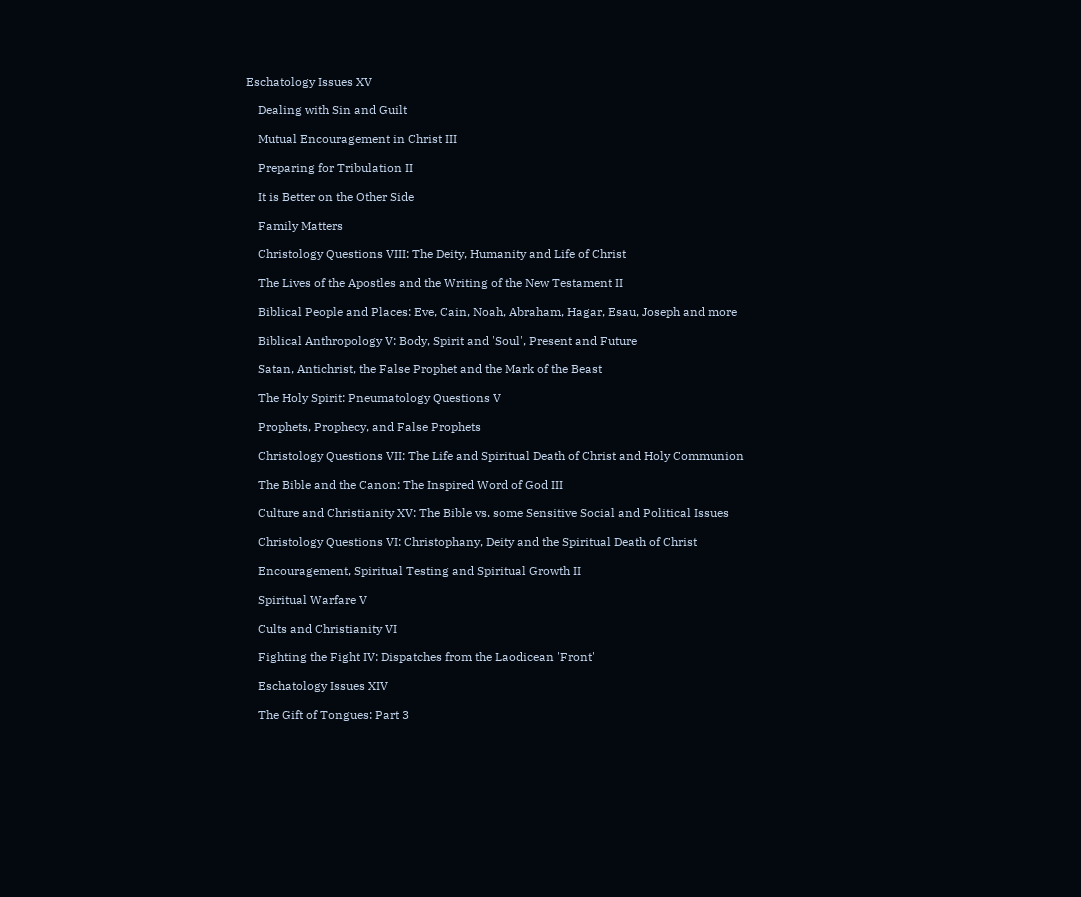Eschatology Issues XV

    Dealing with Sin and Guilt

    Mutual Encouragement in Christ III

    Preparing for Tribulation II

    It is Better on the Other Side

    Family Matters

    Christology Questions VIII: The Deity, Humanity and Life of Christ

    The Lives of the Apostles and the Writing of the New Testament II

    Biblical People and Places: Eve, Cain, Noah, Abraham, Hagar, Esau, Joseph and more

    Biblical Anthropology V: Body, Spirit and 'Soul', Present and Future

    Satan, Antichrist, the False Prophet and the Mark of the Beast

    The Holy Spirit: Pneumatology Questions V

    Prophets, Prophecy, and False Prophets

    Christology Questions VII: The Life and Spiritual Death of Christ and Holy Communion

    The Bible and the Canon: The Inspired Word of God III

    Culture and Christianity XV: The Bible vs. some Sensitive Social and Political Issues

    Christology Questions VI: Christophany, Deity and the Spiritual Death of Christ

    Encouragement, Spiritual Testing and Spiritual Growth II

    Spiritual Warfare V

    Cults and Christianity VI

    Fighting the Fight IV: Dispatches from the Laodicean 'Front'

    Eschatology Issues XIV

    The Gift of Tongues: Part 3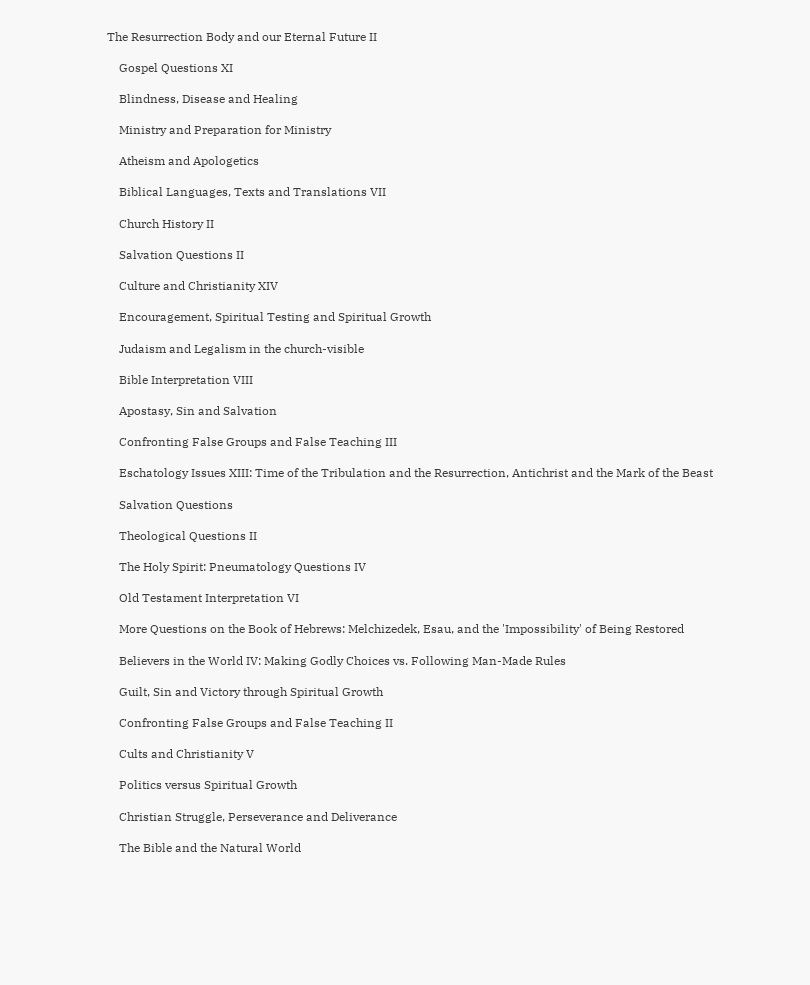The Resurrection Body and our Eternal Future II

    Gospel Questions XI

    Blindness, Disease and Healing

    Ministry and Preparation for Ministry

    Atheism and Apologetics

    Biblical Languages, Texts and Translations VII

    Church History II

    Salvation Questions II

    Culture and Christianity XIV

    Encouragement, Spiritual Testing and Spiritual Growth

    Judaism and Legalism in the church-visible

    Bible Interpretation VIII

    Apostasy, Sin and Salvation

    Confronting False Groups and False Teaching III

    Eschatology Issues XIII: Time of the Tribulation and the Resurrection, Antichrist and the Mark of the Beast

    Salvation Questions

    Theological Questions II

    The Holy Spirit: Pneumatology Questions IV

    Old Testament Interpretation VI

    More Questions on the Book of Hebrews: Melchizedek, Esau, and the 'Impossibility' of Being Restored

    Believers in the World IV: Making Godly Choices vs. Following Man-Made Rules

    Guilt, Sin and Victory through Spiritual Growth

    Confronting False Groups and False Teaching II

    Cults and Christianity V

    Politics versus Spiritual Growth

    Christian Struggle, Perseverance and Deliverance

    The Bible and the Natural World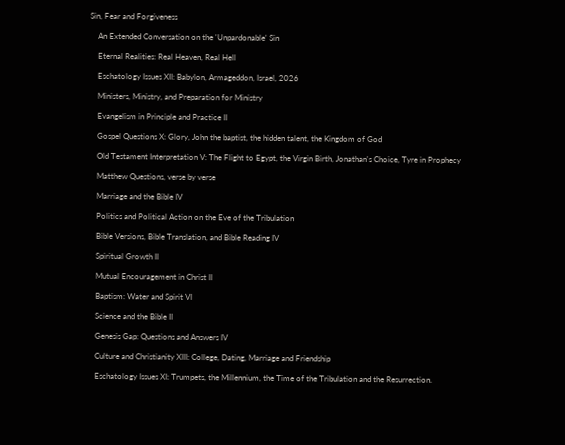Sin, Fear and Forgiveness

    An Extended Conversation on the 'Unpardonable' Sin

    Eternal Realities: Real Heaven, Real Hell

    Eschatology Issues XII: Babylon, Armageddon, Israel, 2026

    Ministers, Ministry, and Preparation for Ministry

    Evangelism in Principle and Practice II

    Gospel Questions X: Glory, John the baptist, the hidden talent, the Kingdom of God

    Old Testament Interpretation V: The Flight to Egypt, the Virgin Birth, Jonathan's Choice, Tyre in Prophecy

    Matthew Questions, verse by verse

    Marriage and the Bible IV

    Politics and Political Action on the Eve of the Tribulation

    Bible Versions, Bible Translation, and Bible Reading IV

    Spiritual Growth II

    Mutual Encouragement in Christ II

    Baptism: Water and Spirit VI

    Science and the Bible II

    Genesis Gap: Questions and Answers IV

    Culture and Christianity XIII: College, Dating, Marriage and Friendship

    Eschatology Issues XI: Trumpets, the Millennium, the Time of the Tribulation and the Resurrection.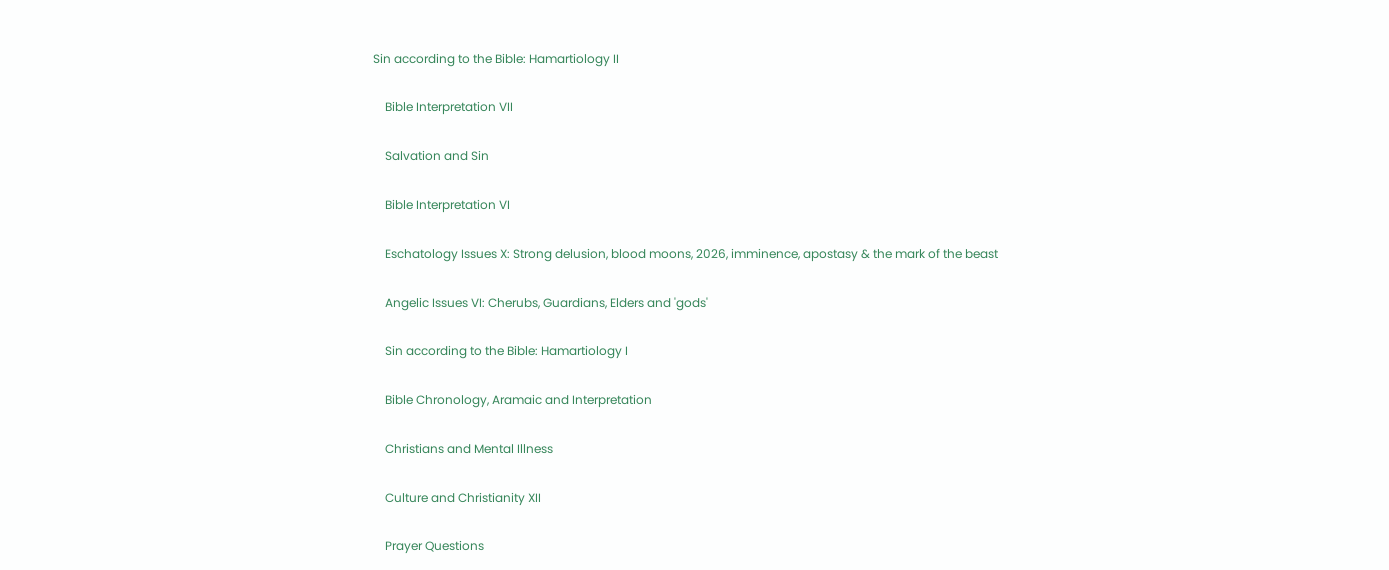Sin according to the Bible: Hamartiology II

    Bible Interpretation VII

    Salvation and Sin

    Bible Interpretation VI

    Eschatology Issues X: Strong delusion, blood moons, 2026, imminence, apostasy & the mark of the beast

    Angelic Issues VI: Cherubs, Guardians, Elders and 'gods'

    Sin according to the Bible: Hamartiology I

    Bible Chronology, Aramaic and Interpretation

    Christians and Mental Illness

    Culture and Christianity XII

    Prayer Questions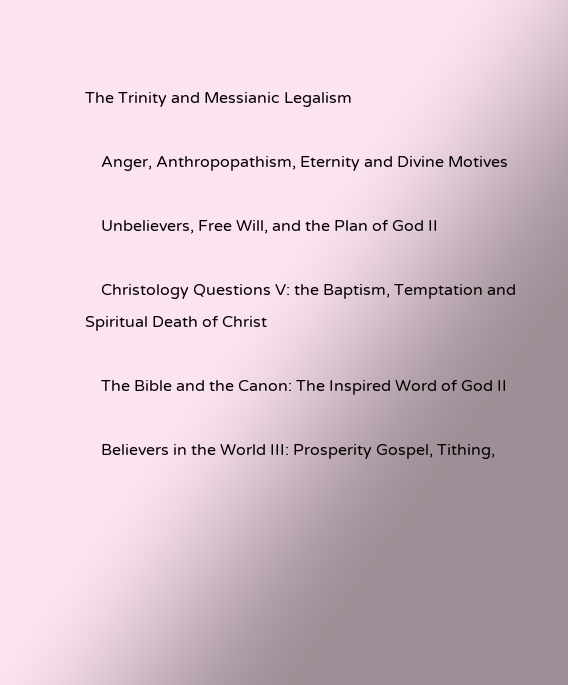The Trinity and Messianic Legalism

    Anger, Anthropopathism, Eternity and Divine Motives

    Unbelievers, Free Will, and the Plan of God II

    Christology Questions V: the Baptism, Temptation and Spiritual Death of Christ

    The Bible and the Canon: The Inspired Word of God II

    Believers in the World III: Prosperity Gospel, Tithing,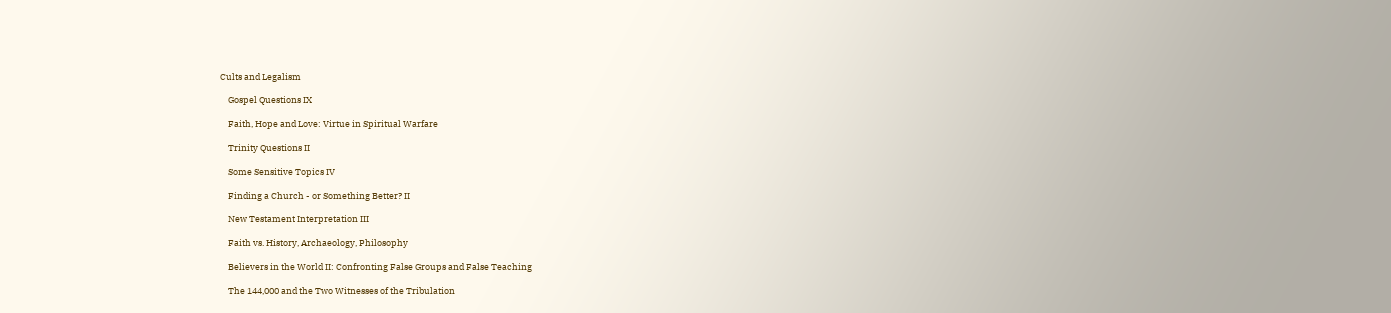Cults and Legalism

    Gospel Questions IX

    Faith, Hope and Love: Virtue in Spiritual Warfare

    Trinity Questions II

    Some Sensitive Topics IV

    Finding a Church - or Something Better? II

    New Testament Interpretation III

    Faith vs. History, Archaeology, Philosophy

    Believers in the World II: Confronting False Groups and False Teaching

    The 144,000 and the Two Witnesses of the Tribulation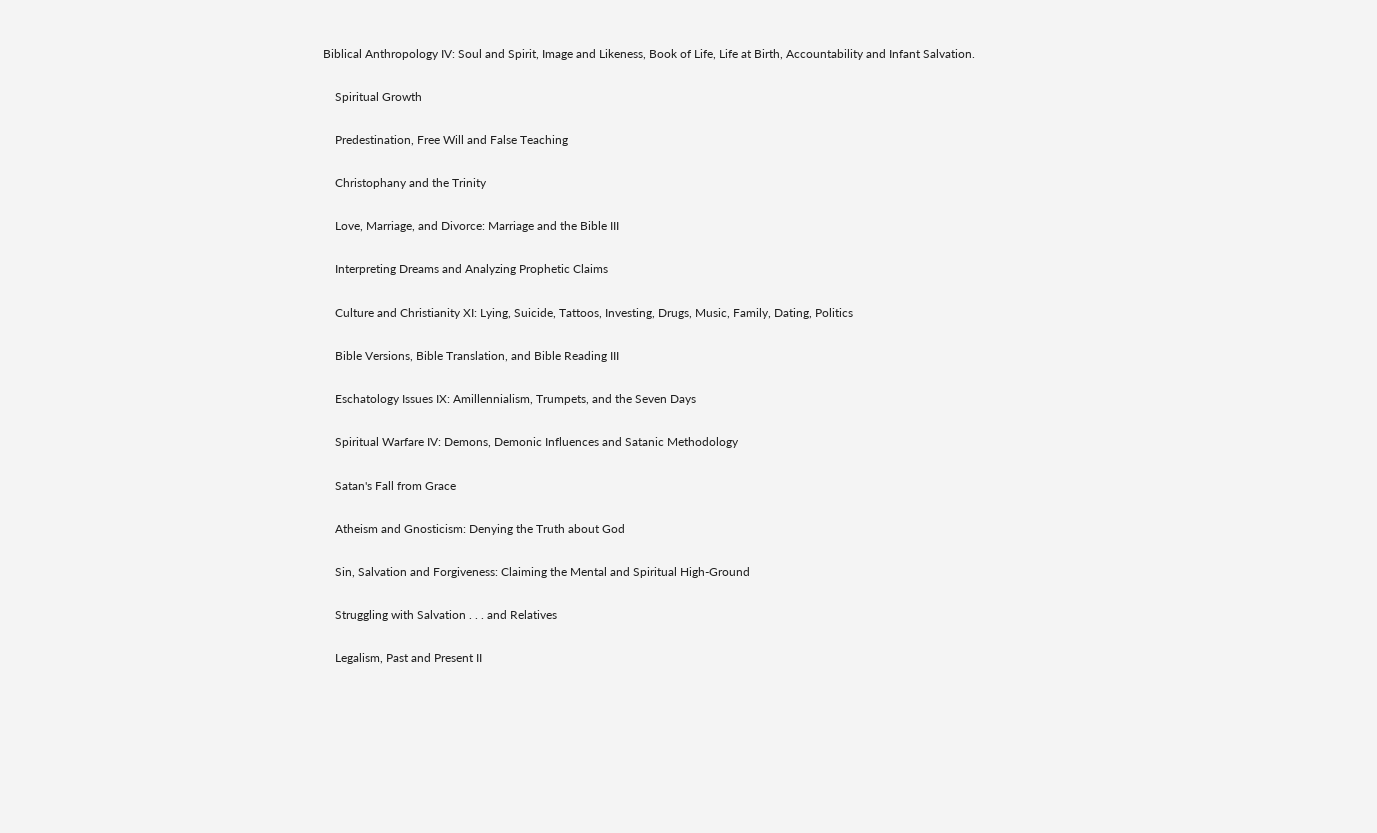Biblical Anthropology IV: Soul and Spirit, Image and Likeness, Book of Life, Life at Birth, Accountability and Infant Salvation.

    Spiritual Growth

    Predestination, Free Will and False Teaching

    Christophany and the Trinity

    Love, Marriage, and Divorce: Marriage and the Bible III

    Interpreting Dreams and Analyzing Prophetic Claims

    Culture and Christianity XI: Lying, Suicide, Tattoos, Investing, Drugs, Music, Family, Dating, Politics

    Bible Versions, Bible Translation, and Bible Reading III

    Eschatology Issues IX: Amillennialism, Trumpets, and the Seven Days

    Spiritual Warfare IV: Demons, Demonic Influences and Satanic Methodology

    Satan's Fall from Grace

    Atheism and Gnosticism: Denying the Truth about God

    Sin, Salvation and Forgiveness: Claiming the Mental and Spiritual High-Ground

    Struggling with Salvation . . . and Relatives

    Legalism, Past and Present II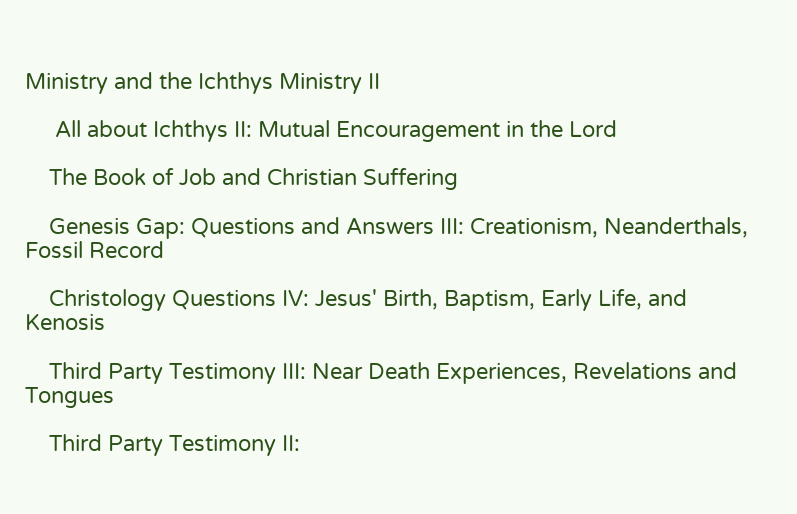Ministry and the Ichthys Ministry II

     All about Ichthys II: Mutual Encouragement in the Lord

    The Book of Job and Christian Suffering

    Genesis Gap: Questions and Answers III: Creationism, Neanderthals, Fossil Record

    Christology Questions IV: Jesus' Birth, Baptism, Early Life, and Kenosis

    Third Party Testimony III: Near Death Experiences, Revelations and Tongues

    Third Party Testimony II: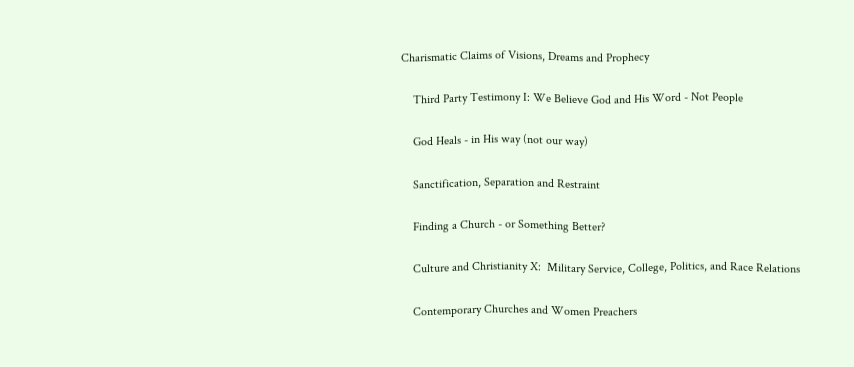Charismatic Claims of Visions, Dreams and Prophecy

    Third Party Testimony I: We Believe God and His Word - Not People

    God Heals - in His way (not our way)

    Sanctification, Separation and Restraint

    Finding a Church - or Something Better?

    Culture and Christianity X:  Military Service, College, Politics, and Race Relations

    Contemporary Churches and Women Preachers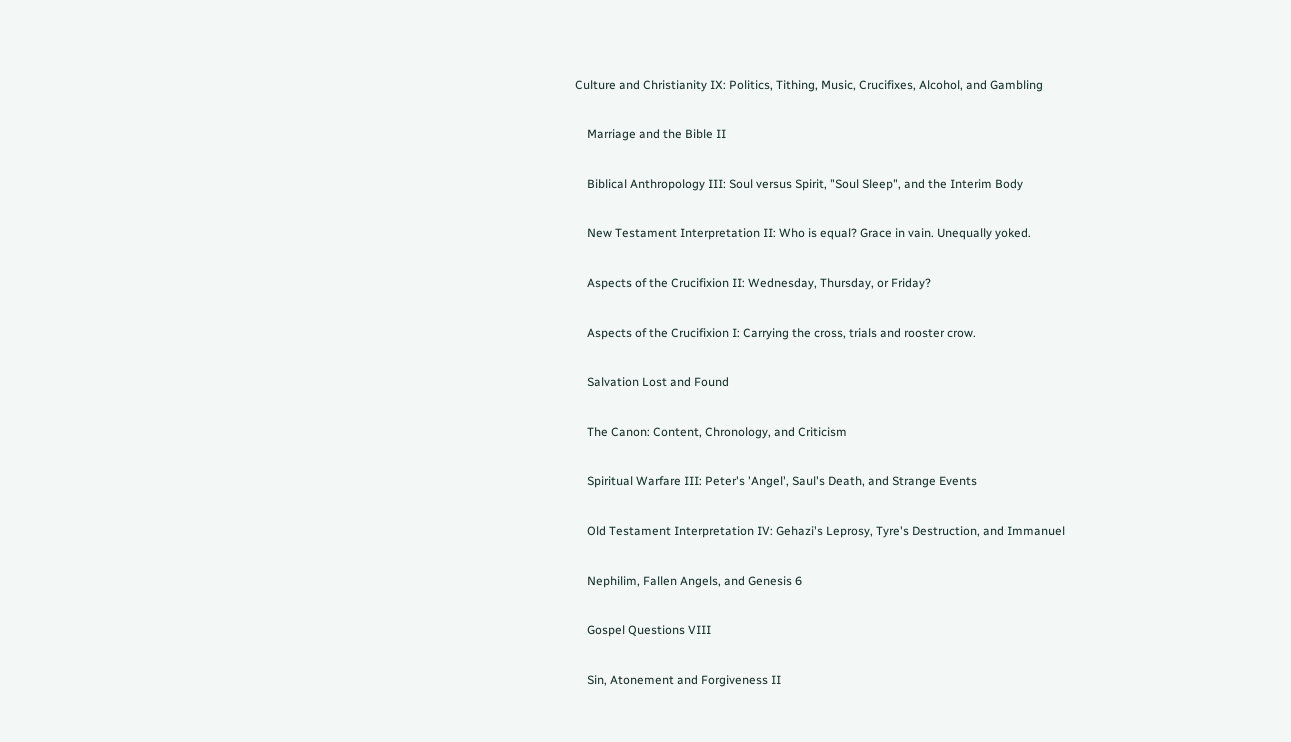Culture and Christianity IX: Politics, Tithing, Music, Crucifixes, Alcohol, and Gambling

    Marriage and the Bible II

    Biblical Anthropology III: Soul versus Spirit, "Soul Sleep", and the Interim Body

    New Testament Interpretation II: Who is equal? Grace in vain. Unequally yoked.

    Aspects of the Crucifixion II: Wednesday, Thursday, or Friday?

    Aspects of the Crucifixion I: Carrying the cross, trials and rooster crow.

    Salvation Lost and Found

    The Canon: Content, Chronology, and Criticism

    Spiritual Warfare III: Peter's 'Angel', Saul's Death, and Strange Events

    Old Testament Interpretation IV: Gehazi's Leprosy, Tyre's Destruction, and Immanuel

    Nephilim, Fallen Angels, and Genesis 6

    Gospel Questions VIII

    Sin, Atonement and Forgiveness II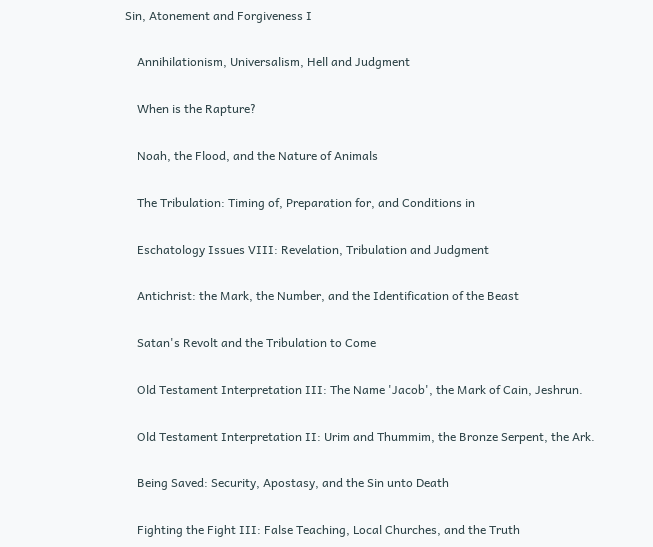Sin, Atonement and Forgiveness I

    Annihilationism, Universalism, Hell and Judgment

    When is the Rapture?

    Noah, the Flood, and the Nature of Animals

    The Tribulation: Timing of, Preparation for, and Conditions in

    Eschatology Issues VIII: Revelation, Tribulation and Judgment

    Antichrist: the Mark, the Number, and the Identification of the Beast

    Satan's Revolt and the Tribulation to Come

    Old Testament Interpretation III: The Name 'Jacob', the Mark of Cain, Jeshrun.

    Old Testament Interpretation II: Urim and Thummim, the Bronze Serpent, the Ark.

    Being Saved: Security, Apostasy, and the Sin unto Death

    Fighting the Fight III: False Teaching, Local Churches, and the Truth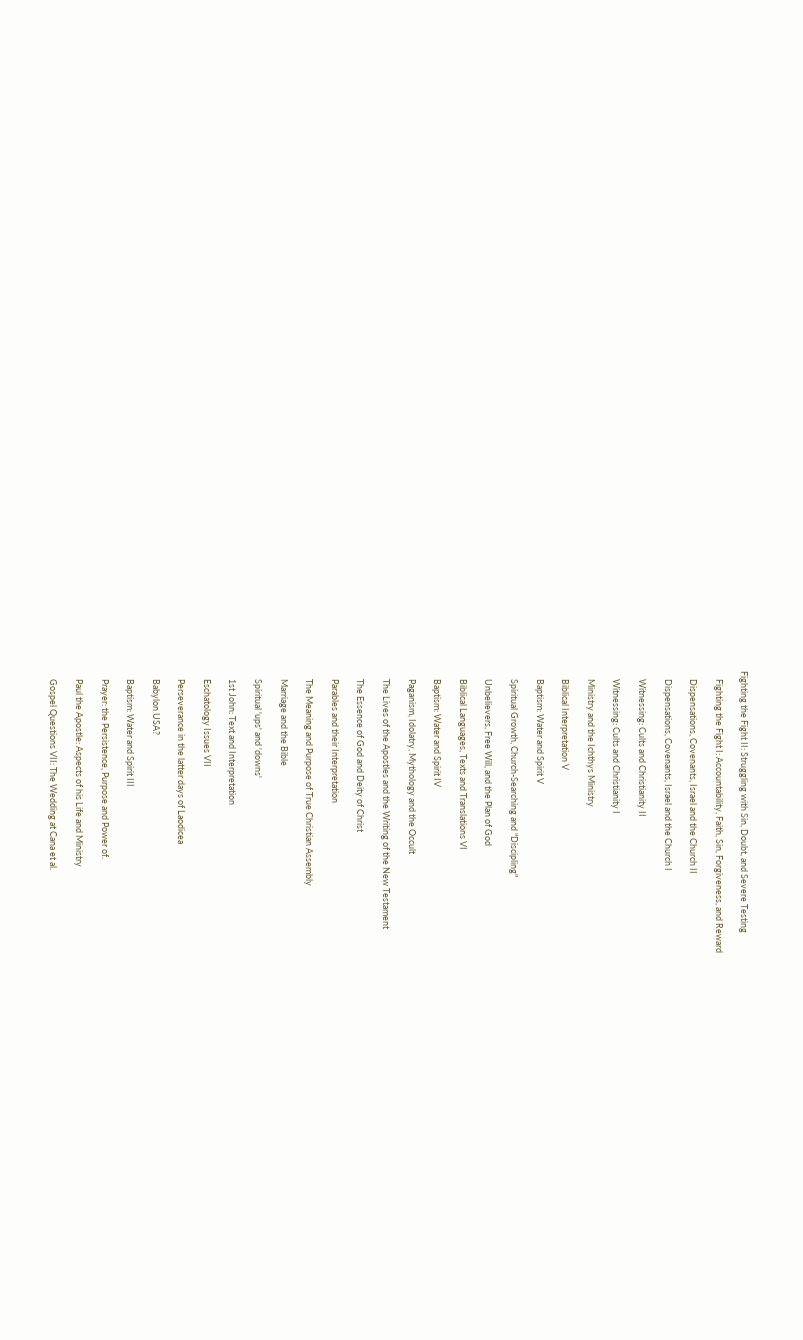Fighting the Fight II: Struggling with Sin, Doubt, and Severe Testing

    Fighting the Fight I: Accountability, Faith, Sin, Forgiveness, and Reward

    Dispensations, Covenants, Israel and the Church II

    Dispensations, Covenants, Israel and the Church I

    Witnessing: Cults and Christianity II

    Witnessing: Cults and Christianity I

    Ministry and the Ichthys Ministry

    Biblical Interpretation V

    Baptism: Water and Spirit V

    Spiritual Growth, Church-Searching and "Discipling"

    Unbelievers, Free Will, and the Plan of God

    Biblical Languages, Texts and Translations VI

    Baptism: Water and Spirit IV

    Paganism, Idolatry, Mythology and the Occult

    The Lives of the Apostles and the Writing of the New Testament

    The Essence of God and Deity of Christ

    Parables and their Interpretation

    The Meaning and Purpose of True Christian Assembly

    Marriage and the Bible

    Spiritual 'ups' and 'downs'

    1st John: Text and Interpretation

    Eschatology Issues VII

    Perseverance in the latter days of Laodicea

    Babylon USA?

    Baptism: Water and Spirit III

    Prayer: the Persistence, Purpose and Power of.

    Paul the Apostle: Aspects of his Life and Ministry

    Gospel Questions VII: The Wedding at Cana et al.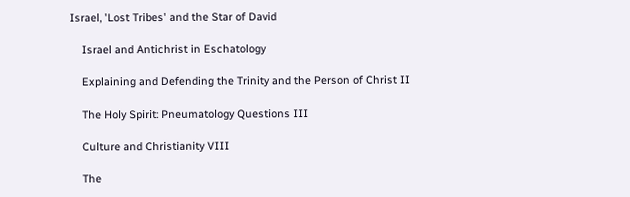Israel, 'Lost Tribes' and the Star of David

    Israel and Antichrist in Eschatology

    Explaining and Defending the Trinity and the Person of Christ II

    The Holy Spirit: Pneumatology Questions III

    Culture and Christianity VIII

    The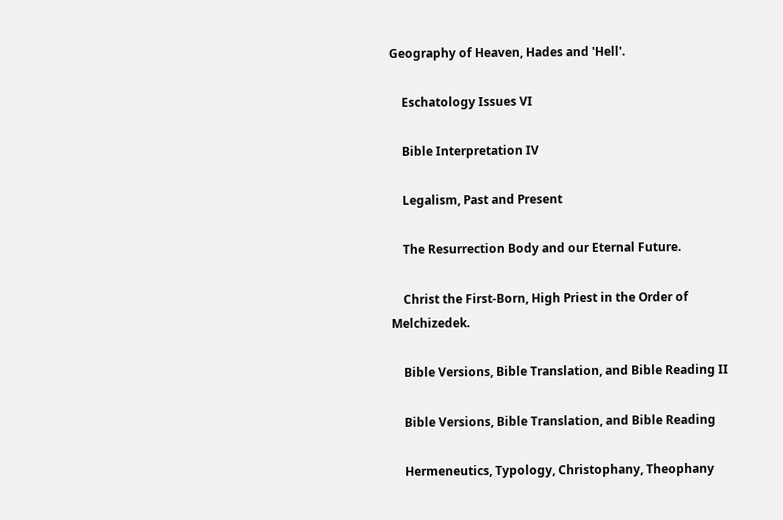Geography of Heaven, Hades and 'Hell'.

    Eschatology Issues VI

    Bible Interpretation IV

    Legalism, Past and Present

    The Resurrection Body and our Eternal Future.

    Christ the First-Born, High Priest in the Order of Melchizedek.

    Bible Versions, Bible Translation, and Bible Reading II

    Bible Versions, Bible Translation, and Bible Reading

    Hermeneutics, Typology, Christophany, Theophany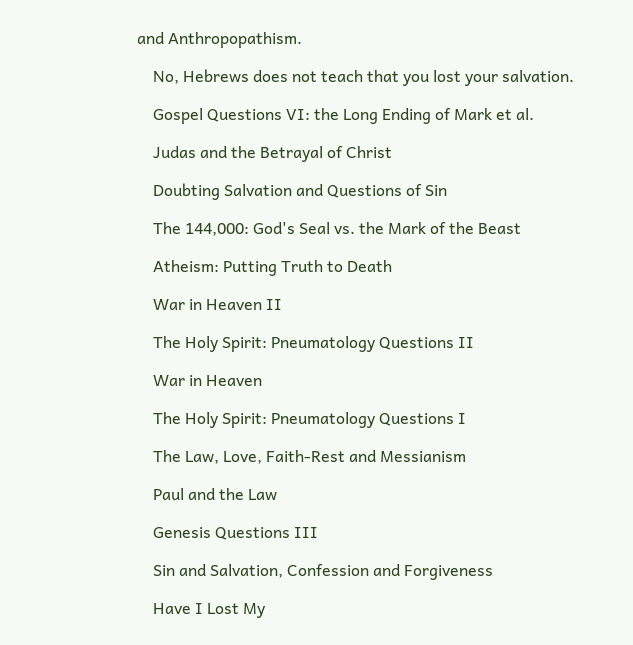and Anthropopathism.

    No, Hebrews does not teach that you lost your salvation.

    Gospel Questions VI: the Long Ending of Mark et al.

    Judas and the Betrayal of Christ

    Doubting Salvation and Questions of Sin

    The 144,000: God's Seal vs. the Mark of the Beast

    Atheism: Putting Truth to Death

    War in Heaven II

    The Holy Spirit: Pneumatology Questions II

    War in Heaven

    The Holy Spirit: Pneumatology Questions I

    The Law, Love, Faith-Rest and Messianism

    Paul and the Law

    Genesis Questions III

    Sin and Salvation, Confession and Forgiveness

    Have I Lost My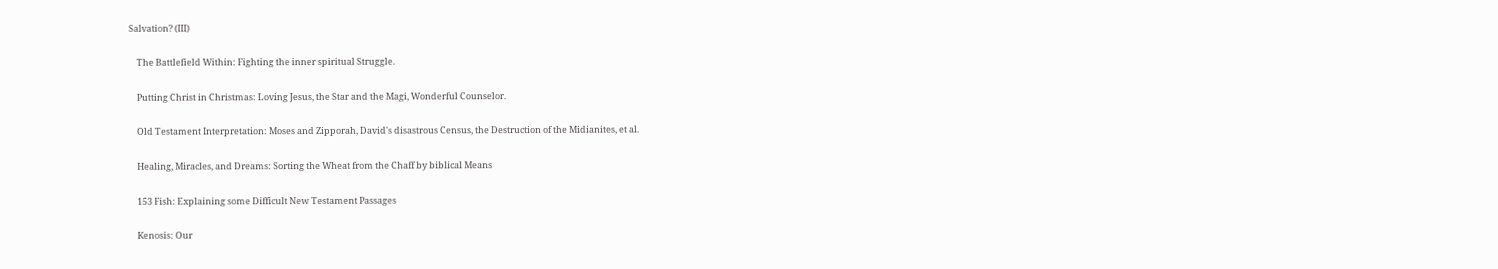Salvation? (III)

    The Battlefield Within: Fighting the inner spiritual Struggle.

    Putting Christ in Christmas: Loving Jesus, the Star and the Magi, Wonderful Counselor.

    Old Testament Interpretation: Moses and Zipporah, David's disastrous Census, the Destruction of the Midianites, et al.

    Healing, Miracles, and Dreams: Sorting the Wheat from the Chaff by biblical Means

    153 Fish: Explaining some Difficult New Testament Passages

    Kenosis: Our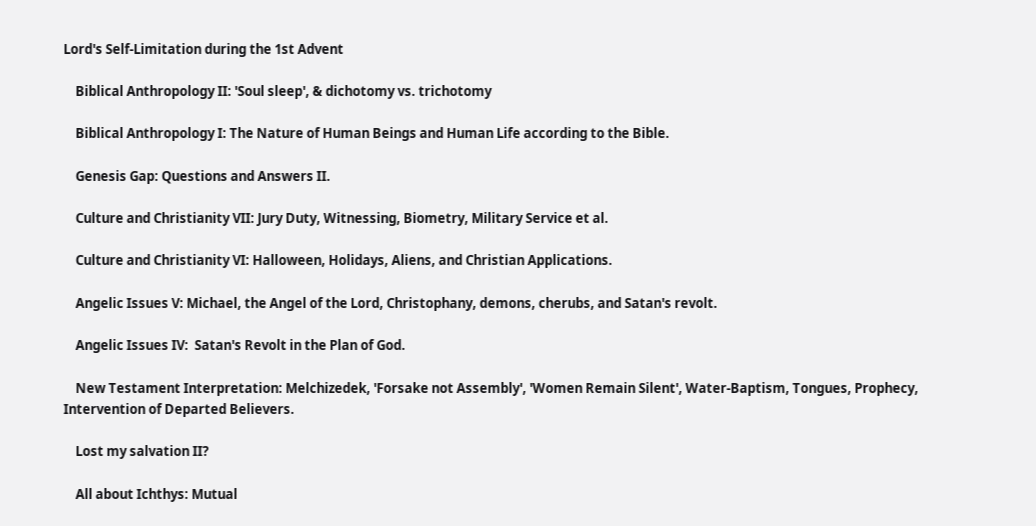Lord's Self-Limitation during the 1st Advent

    Biblical Anthropology II: 'Soul sleep', & dichotomy vs. trichotomy

    Biblical Anthropology I: The Nature of Human Beings and Human Life according to the Bible.

    Genesis Gap: Questions and Answers II.

    Culture and Christianity VII: Jury Duty, Witnessing, Biometry, Military Service et al.

    Culture and Christianity VI: Halloween, Holidays, Aliens, and Christian Applications.

    Angelic Issues V: Michael, the Angel of the Lord, Christophany, demons, cherubs, and Satan's revolt.

    Angelic Issues IV:  Satan's Revolt in the Plan of God.

    New Testament Interpretation: Melchizedek, 'Forsake not Assembly', 'Women Remain Silent', Water-Baptism, Tongues, Prophecy, Intervention of Departed Believers.

    Lost my salvation II?

    All about Ichthys: Mutual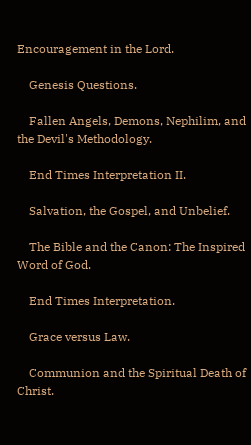Encouragement in the Lord.

    Genesis Questions.

    Fallen Angels, Demons, Nephilim, and the Devil's Methodology.

    End Times Interpretation II.

    Salvation, the Gospel, and Unbelief.

    The Bible and the Canon: The Inspired Word of God.

    End Times Interpretation.

    Grace versus Law.

    Communion and the Spiritual Death of Christ.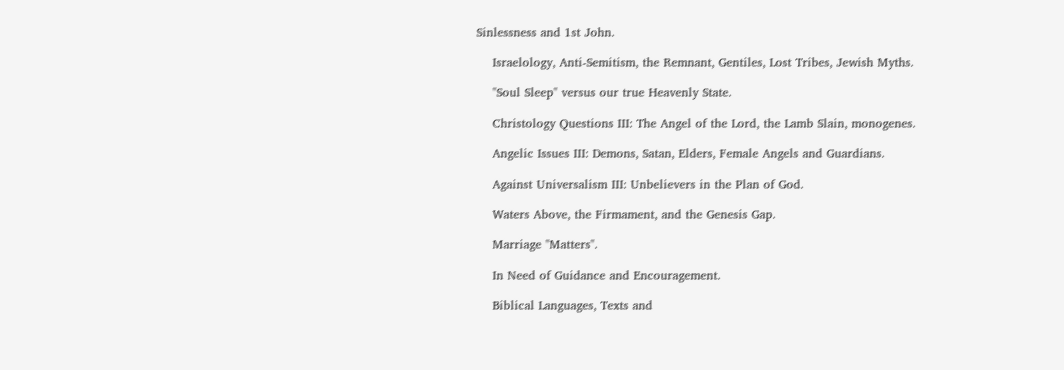Sinlessness and 1st John.

    Israelology, Anti-Semitism, the Remnant, Gentiles, Lost Tribes, Jewish Myths.

    "Soul Sleep" versus our true Heavenly State.

    Christology Questions III: The Angel of the Lord, the Lamb Slain, monogenes.

    Angelic Issues III: Demons, Satan, Elders, Female Angels and Guardians.

    Against Universalism III: Unbelievers in the Plan of God.

    Waters Above, the Firmament, and the Genesis Gap.

    Marriage "Matters".

    In Need of Guidance and Encouragement.

    Biblical Languages, Texts and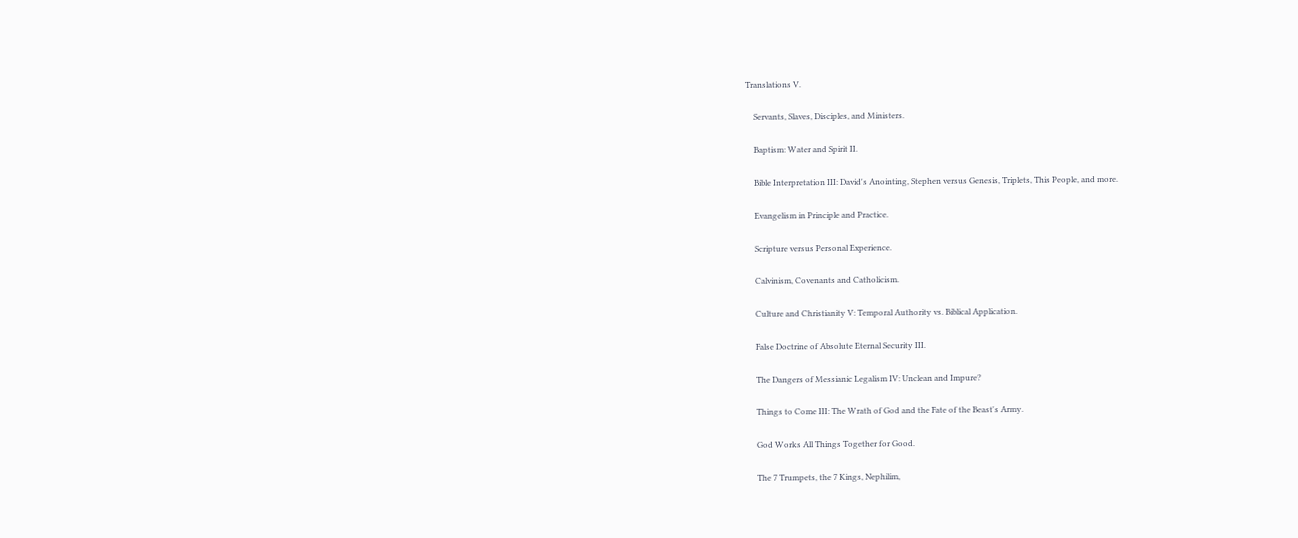Translations V.

    Servants, Slaves, Disciples, and Ministers.

    Baptism: Water and Spirit II.

    Bible Interpretation III: David's Anointing, Stephen versus Genesis, Triplets, This People, and more.

    Evangelism in Principle and Practice.

    Scripture versus Personal Experience.

    Calvinism, Covenants and Catholicism.

    Culture and Christianity V: Temporal Authority vs. Biblical Application.

    False Doctrine of Absolute Eternal Security III.

    The Dangers of Messianic Legalism IV: Unclean and Impure?

    Things to Come III: The Wrath of God and the Fate of the Beast's Army.

    God Works All Things Together for Good.

    The 7 Trumpets, the 7 Kings, Nephilim,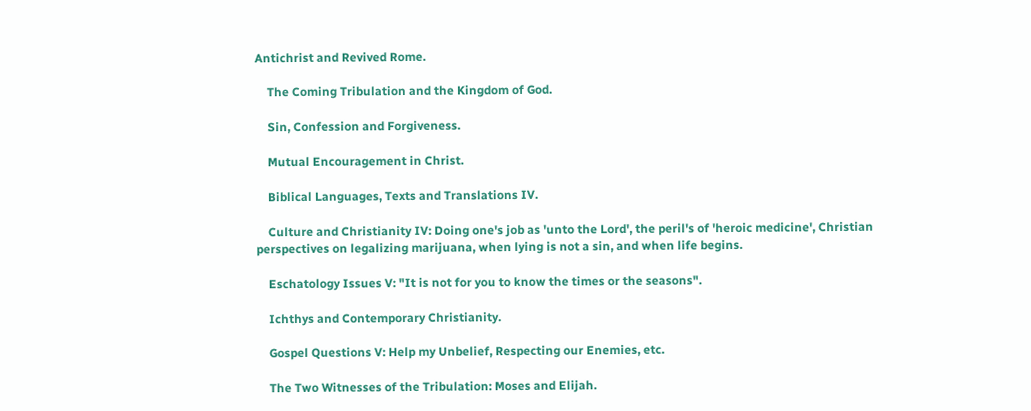Antichrist and Revived Rome.

    The Coming Tribulation and the Kingdom of God.

    Sin, Confession and Forgiveness.

    Mutual Encouragement in Christ.

    Biblical Languages, Texts and Translations IV.

    Culture and Christianity IV: Doing one's job as 'unto the Lord', the peril's of 'heroic medicine', Christian perspectives on legalizing marijuana, when lying is not a sin, and when life begins.

    Eschatology Issues V: "It is not for you to know the times or the seasons".

    Ichthys and Contemporary Christianity.

    Gospel Questions V: Help my Unbelief, Respecting our Enemies, etc.

    The Two Witnesses of the Tribulation: Moses and Elijah.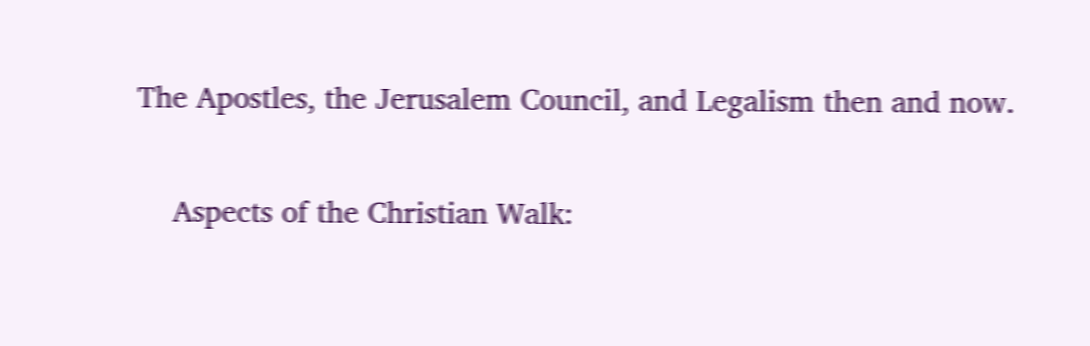The Apostles, the Jerusalem Council, and Legalism then and now.

    Aspects of the Christian Walk: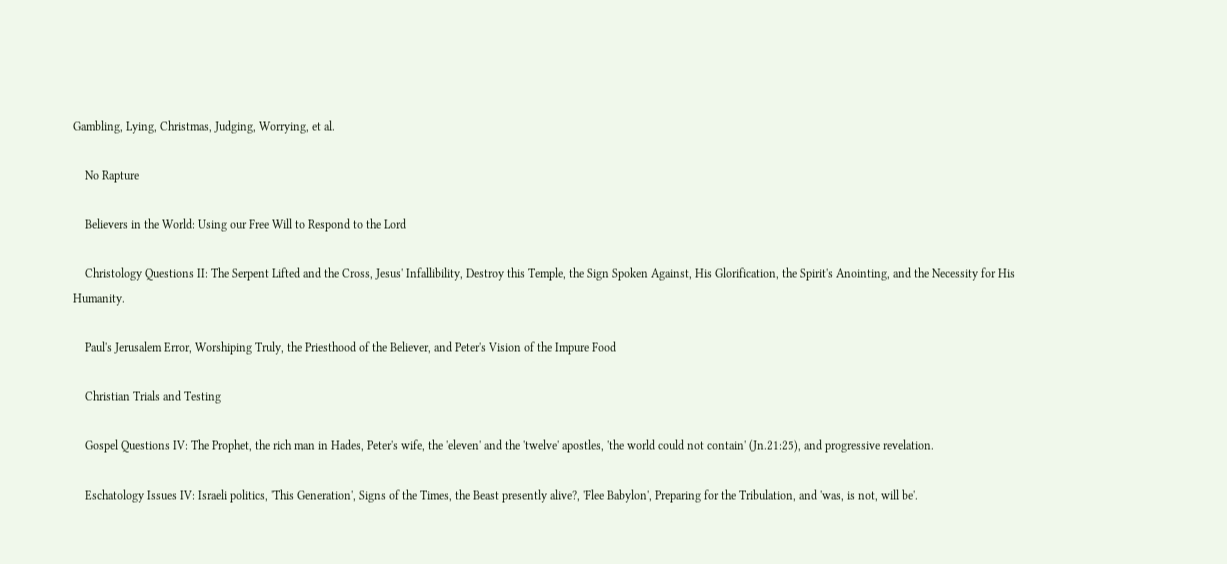Gambling, Lying, Christmas, Judging, Worrying, et al.

    No Rapture

    Believers in the World: Using our Free Will to Respond to the Lord

    Christology Questions II: The Serpent Lifted and the Cross, Jesus' Infallibility, Destroy this Temple, the Sign Spoken Against, His Glorification, the Spirit's Anointing, and the Necessity for His Humanity.

    Paul's Jerusalem Error, Worshiping Truly, the Priesthood of the Believer, and Peter's Vision of the Impure Food

    Christian Trials and Testing

    Gospel Questions IV: The Prophet, the rich man in Hades, Peter's wife, the 'eleven' and the 'twelve' apostles, 'the world could not contain' (Jn.21:25), and progressive revelation.

    Eschatology Issues IV: Israeli politics, 'This Generation', Signs of the Times, the Beast presently alive?, 'Flee Babylon', Preparing for the Tribulation, and 'was, is not, will be'.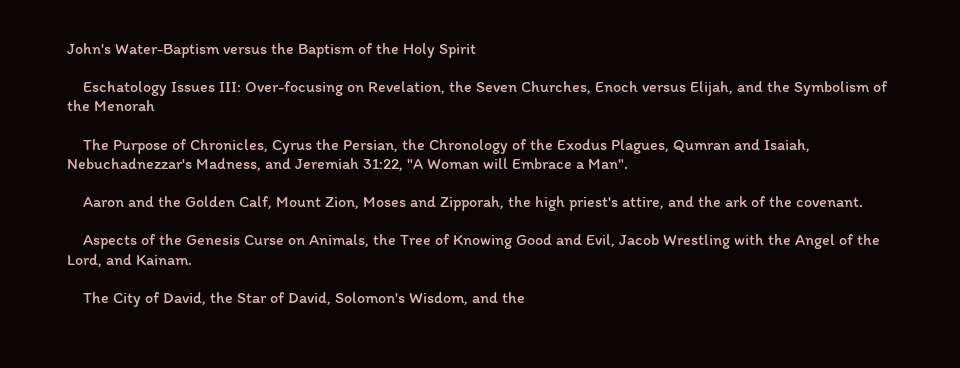John's Water-Baptism versus the Baptism of the Holy Spirit

    Eschatology Issues III: Over-focusing on Revelation, the Seven Churches, Enoch versus Elijah, and the Symbolism of the Menorah

    The Purpose of Chronicles, Cyrus the Persian, the Chronology of the Exodus Plagues, Qumran and Isaiah, Nebuchadnezzar's Madness, and Jeremiah 31:22, "A Woman will Embrace a Man".

    Aaron and the Golden Calf, Mount Zion, Moses and Zipporah, the high priest's attire, and the ark of the covenant.

    Aspects of the Genesis Curse on Animals, the Tree of Knowing Good and Evil, Jacob Wrestling with the Angel of the Lord, and Kainam.

    The City of David, the Star of David, Solomon's Wisdom, and the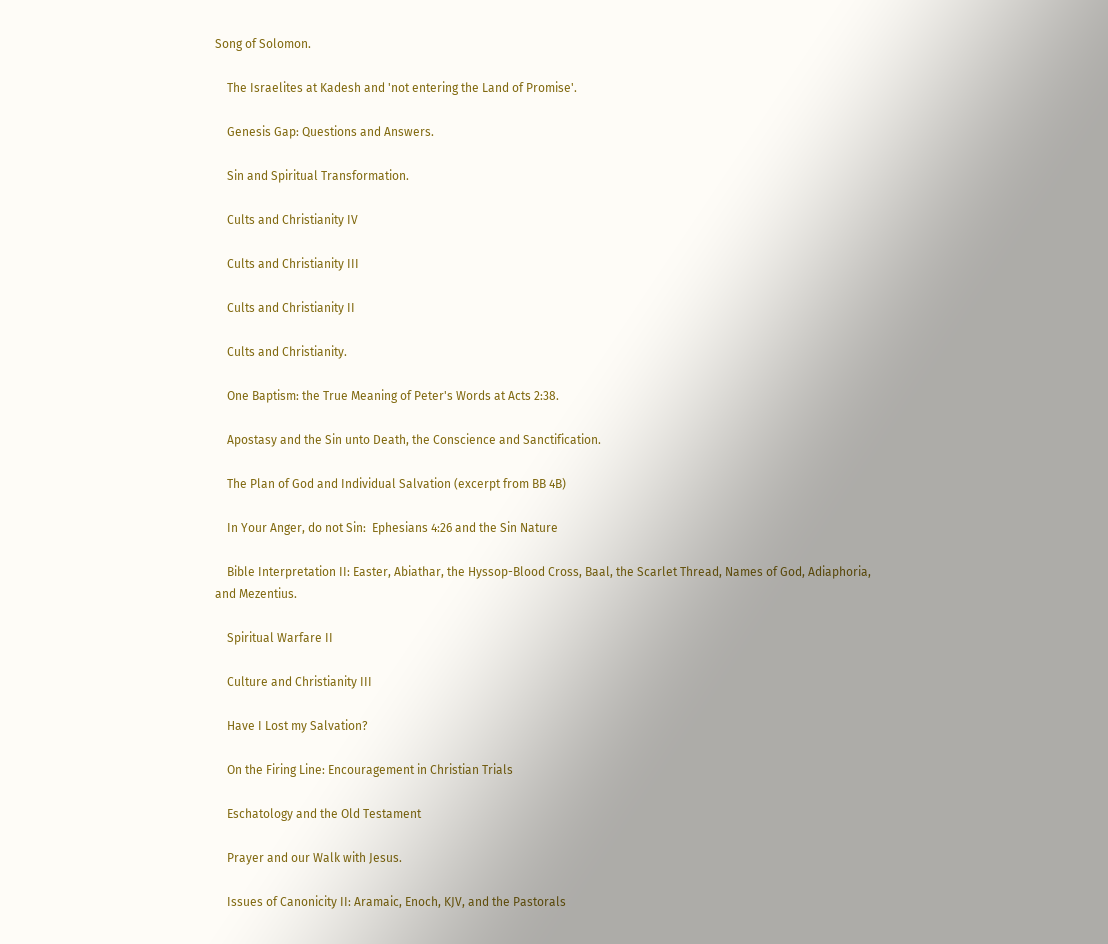Song of Solomon.

    The Israelites at Kadesh and 'not entering the Land of Promise'.

    Genesis Gap: Questions and Answers.

    Sin and Spiritual Transformation.

    Cults and Christianity IV

    Cults and Christianity III

    Cults and Christianity II

    Cults and Christianity.

    One Baptism: the True Meaning of Peter's Words at Acts 2:38.

    Apostasy and the Sin unto Death, the Conscience and Sanctification.

    The Plan of God and Individual Salvation (excerpt from BB 4B)

    In Your Anger, do not Sin:  Ephesians 4:26 and the Sin Nature

    Bible Interpretation II: Easter, Abiathar, the Hyssop-Blood Cross, Baal, the Scarlet Thread, Names of God, Adiaphoria, and Mezentius.

    Spiritual Warfare II

    Culture and Christianity III

    Have I Lost my Salvation?

    On the Firing Line: Encouragement in Christian Trials

    Eschatology and the Old Testament

    Prayer and our Walk with Jesus.

    Issues of Canonicity II: Aramaic, Enoch, KJV, and the Pastorals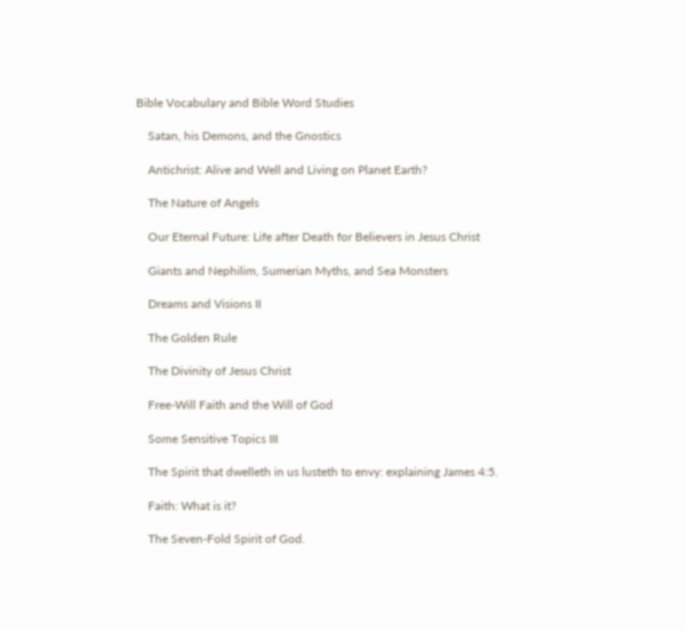Bible Vocabulary and Bible Word Studies

    Satan, his Demons, and the Gnostics

    Antichrist: Alive and Well and Living on Planet Earth?

    The Nature of Angels

    Our Eternal Future: Life after Death for Believers in Jesus Christ

    Giants and Nephilim, Sumerian Myths, and Sea Monsters

    Dreams and Visions II

    The Golden Rule

    The Divinity of Jesus Christ

    Free-Will Faith and the Will of God

    Some Sensitive Topics III

    The Spirit that dwelleth in us lusteth to envy: explaining James 4:5.

    Faith: What is it?

    The Seven-Fold Spirit of God.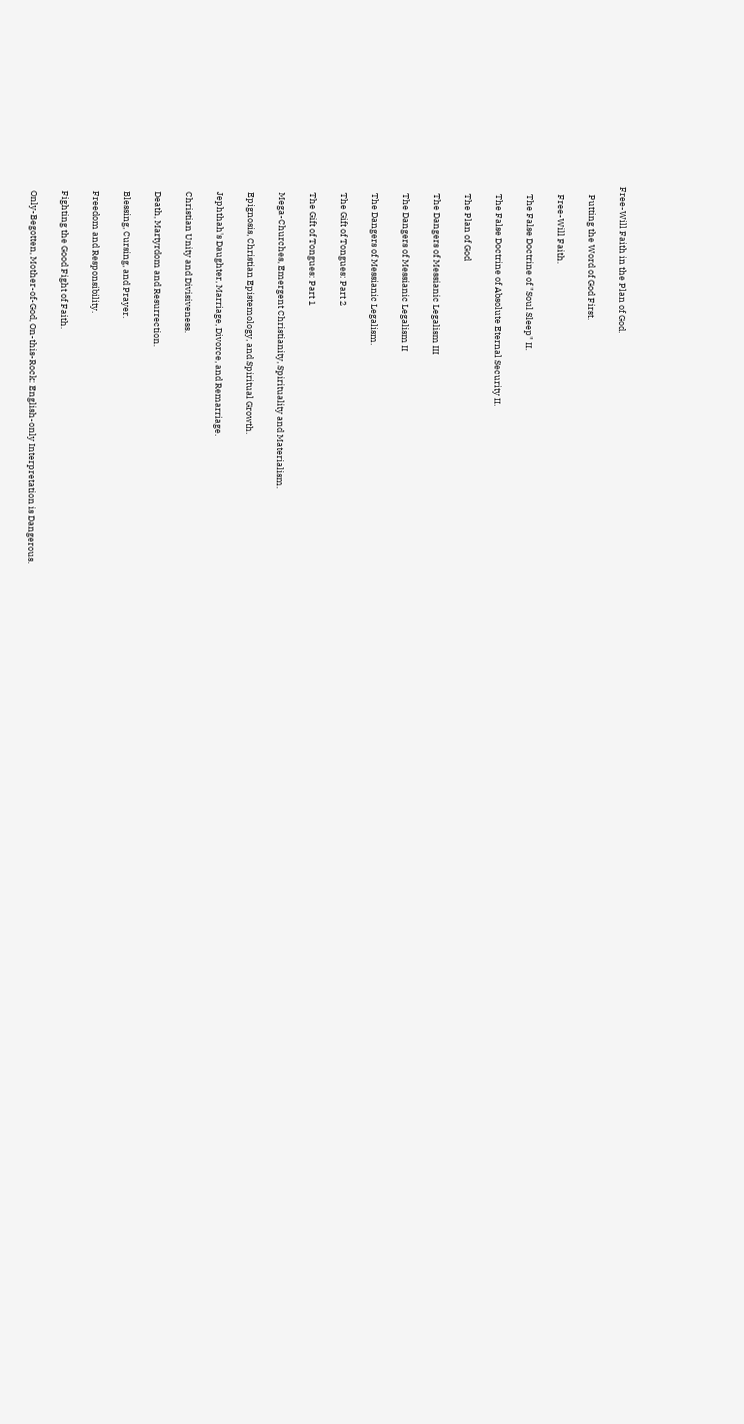Free-Will Faith in the Plan of God.

    Putting the Word of God First.

    Free-Will Faith.

    The False Doctrine of "Soul Sleep" II.

    The False Doctrine of Absolute Eternal Security II.

    The Plan of God

    The Dangers of Messianic Legalism III

    The Dangers of Messianic Legalism II

    The Dangers of Messianic Legalism.

    The Gift of Tongues: Part 2

    The Gift of Tongues: Part 1

    Mega-Churches, Emergent Christianity, Spirituality and Materialism.

    Epignosis, Christian Epistemology, and Spiritual Growth.

    Jephthah's Daughter, Marriage, Divorce, and Remarriage.

    Christian Unity and Divisiveness.

    Death, Martyrdom and Resurrection.

    Blessing, Cursing, and Prayer.

    Freedom and Responsibility.

    Fighting the Good Fight of Faith.

    Only-Begotten, Mother-of-God, On-this-Rock: English-only Interpretation is Dangerous.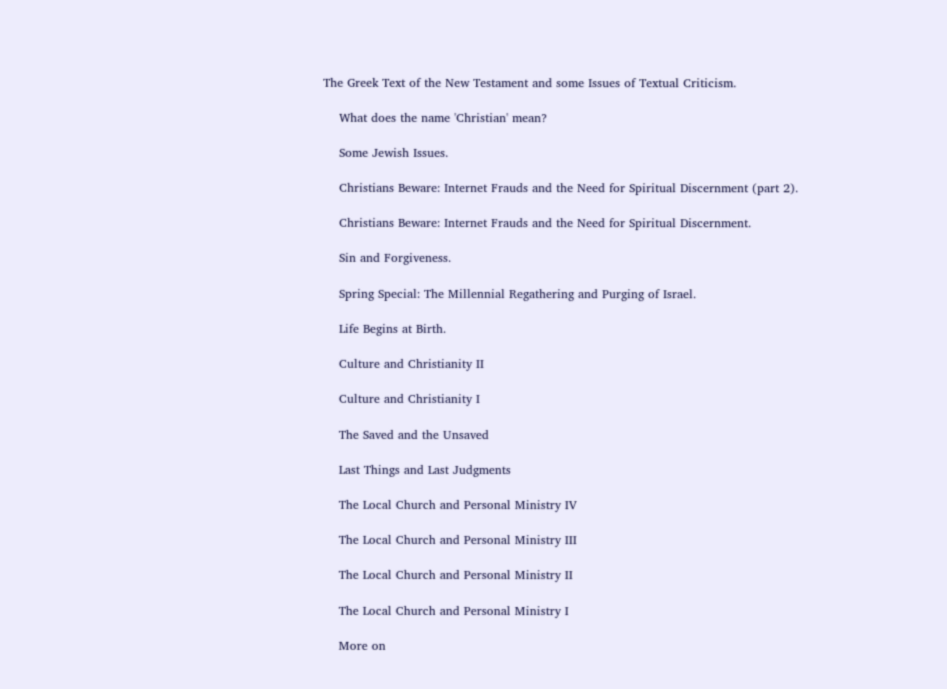The Greek Text of the New Testament and some Issues of Textual Criticism.

    What does the name 'Christian' mean?

    Some Jewish Issues.

    Christians Beware: Internet Frauds and the Need for Spiritual Discernment (part 2).

    Christians Beware: Internet Frauds and the Need for Spiritual Discernment.

    Sin and Forgiveness.

    Spring Special: The Millennial Regathering and Purging of Israel.

    Life Begins at Birth.

    Culture and Christianity II

    Culture and Christianity I

    The Saved and the Unsaved

    Last Things and Last Judgments

    The Local Church and Personal Ministry IV

    The Local Church and Personal Ministry III

    The Local Church and Personal Ministry II

    The Local Church and Personal Ministry I

    More on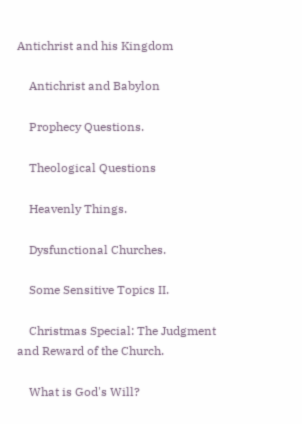Antichrist and his Kingdom

    Antichrist and Babylon

    Prophecy Questions.

    Theological Questions

    Heavenly Things.

    Dysfunctional Churches.

    Some Sensitive Topics II.

    Christmas Special: The Judgment and Reward of the Church.

    What is God's Will?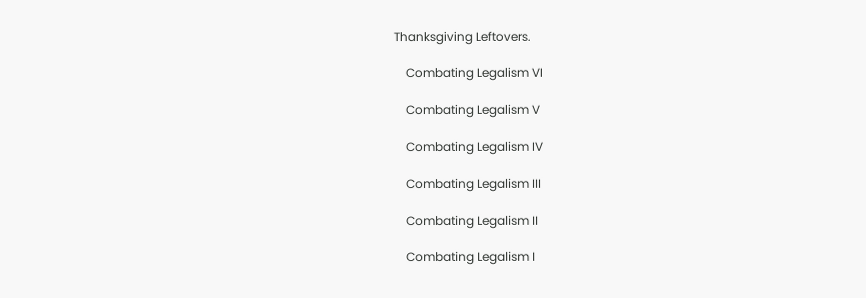Thanksgiving Leftovers.

    Combating Legalism VI

    Combating Legalism V

    Combating Legalism IV

    Combating Legalism III

    Combating Legalism II

    Combating Legalism I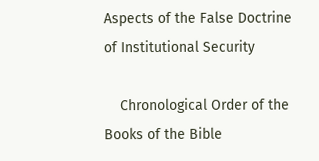Aspects of the False Doctrine of Institutional Security

    Chronological Order of the Books of the Bible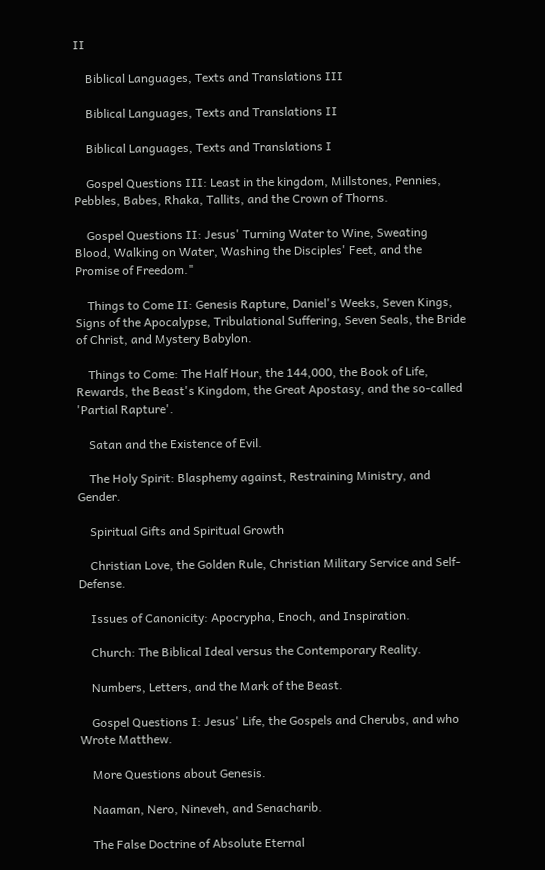II

    Biblical Languages, Texts and Translations III

    Biblical Languages, Texts and Translations II

    Biblical Languages, Texts and Translations I

    Gospel Questions III: Least in the kingdom, Millstones, Pennies, Pebbles, Babes, Rhaka, Tallits, and the Crown of Thorns.

    Gospel Questions II: Jesus' Turning Water to Wine, Sweating Blood, Walking on Water, Washing the Disciples' Feet, and the Promise of Freedom."

    Things to Come II: Genesis Rapture, Daniel's Weeks, Seven Kings, Signs of the Apocalypse, Tribulational Suffering, Seven Seals, the Bride of Christ, and Mystery Babylon.

    Things to Come: The Half Hour, the 144,000, the Book of Life, Rewards, the Beast's Kingdom, the Great Apostasy, and the so-called 'Partial Rapture'.

    Satan and the Existence of Evil.

    The Holy Spirit: Blasphemy against, Restraining Ministry, and Gender.

    Spiritual Gifts and Spiritual Growth

    Christian Love, the Golden Rule, Christian Military Service and Self-Defense.

    Issues of Canonicity: Apocrypha, Enoch, and Inspiration.

    Church: The Biblical Ideal versus the Contemporary Reality.

    Numbers, Letters, and the Mark of the Beast.

    Gospel Questions I: Jesus' Life, the Gospels and Cherubs, and who Wrote Matthew.

    More Questions about Genesis.

    Naaman, Nero, Nineveh, and Senacharib.

    The False Doctrine of Absolute Eternal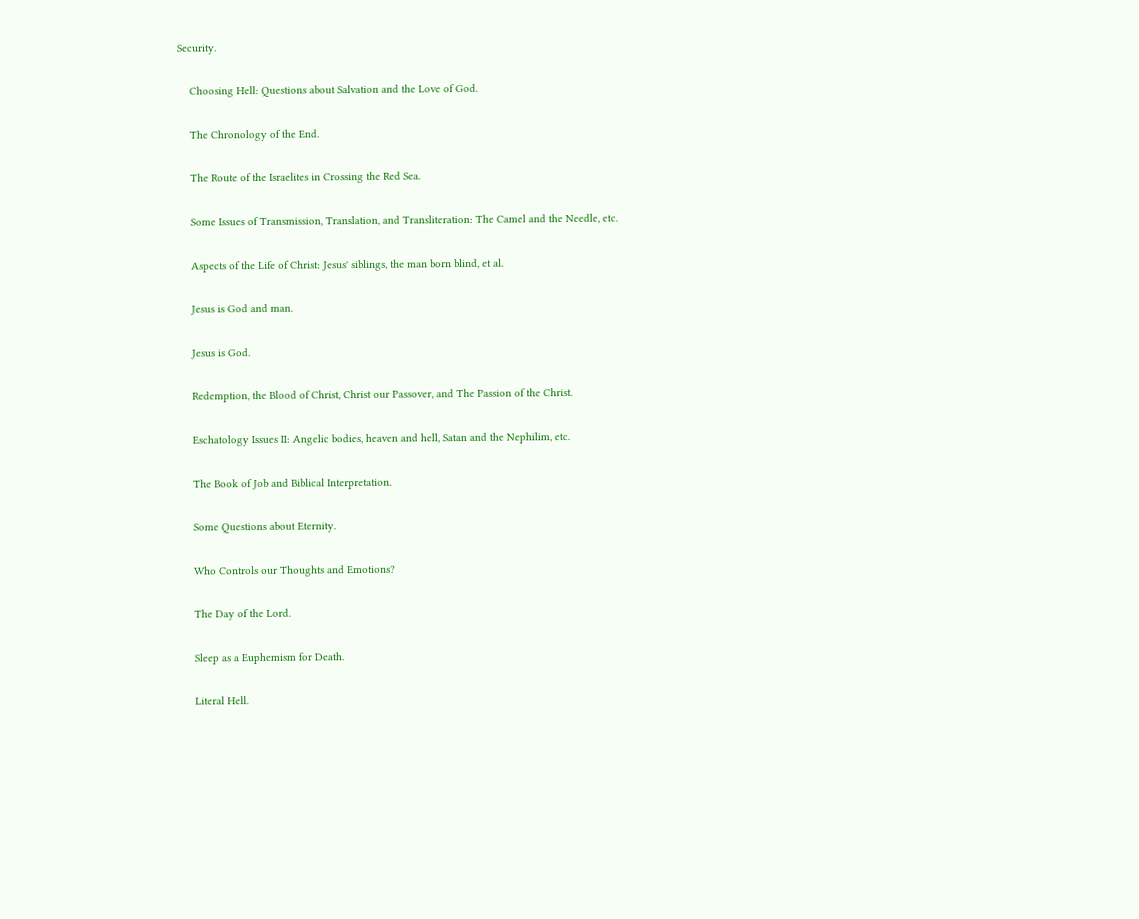Security.

    Choosing Hell: Questions about Salvation and the Love of God.

    The Chronology of the End.

    The Route of the Israelites in Crossing the Red Sea.

    Some Issues of Transmission, Translation, and Transliteration: The Camel and the Needle, etc.

    Aspects of the Life of Christ: Jesus' siblings, the man born blind, et al.

    Jesus is God and man.

    Jesus is God.

    Redemption, the Blood of Christ, Christ our Passover, and The Passion of the Christ.

    Eschatology Issues II: Angelic bodies, heaven and hell, Satan and the Nephilim, etc.

    The Book of Job and Biblical Interpretation.

    Some Questions about Eternity.

    Who Controls our Thoughts and Emotions?

    The Day of the Lord.

    Sleep as a Euphemism for Death.

    Literal Hell.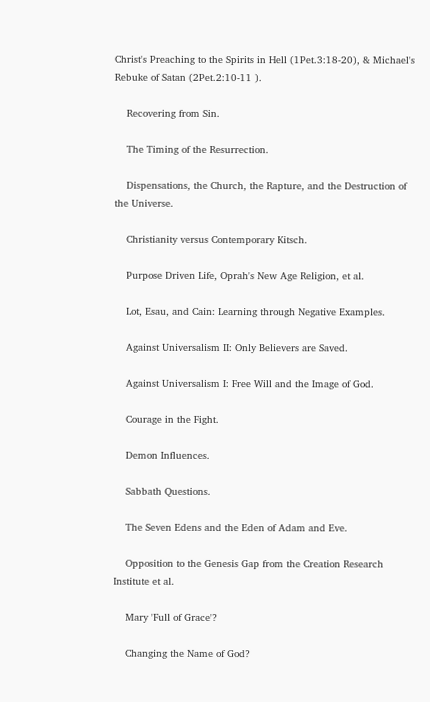Christ's Preaching to the Spirits in Hell (1Pet.3:18-20), & Michael's Rebuke of Satan (2Pet.2:10-11 ).

    Recovering from Sin.

    The Timing of the Resurrection.

    Dispensations, the Church, the Rapture, and the Destruction of the Universe.

    Christianity versus Contemporary Kitsch.

    Purpose Driven Life, Oprah's New Age Religion, et al.

    Lot, Esau, and Cain: Learning through Negative Examples.

    Against Universalism II: Only Believers are Saved.

    Against Universalism I: Free Will and the Image of God.

    Courage in the Fight.

    Demon Influences.

    Sabbath Questions.

    The Seven Edens and the Eden of Adam and Eve.

    Opposition to the Genesis Gap from the Creation Research Institute et al.

    Mary 'Full of Grace'?

    Changing the Name of God?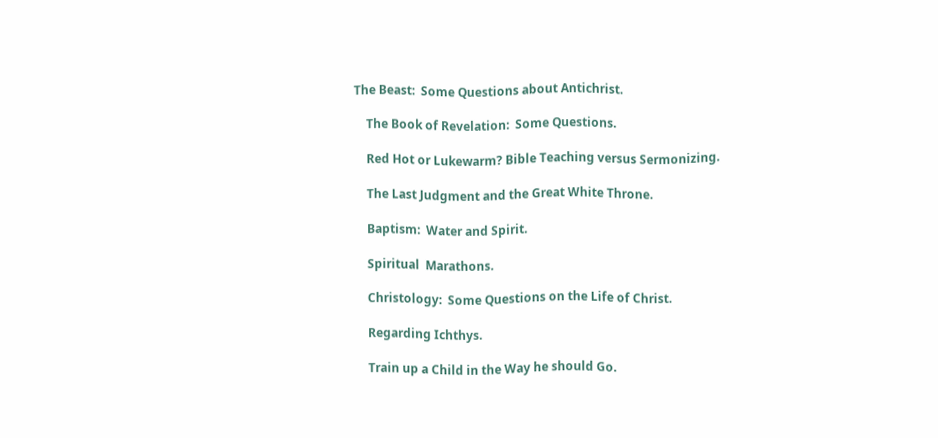The Beast:  Some Questions about Antichrist.

    The Book of Revelation:  Some Questions.

    Red Hot or Lukewarm? Bible Teaching versus Sermonizing.

    The Last Judgment and the Great White Throne.

    Baptism:  Water and Spirit.

    Spiritual  Marathons.

    Christology:  Some Questions on the Life of Christ.

    Regarding Ichthys.

    Train up a Child in the Way he should Go.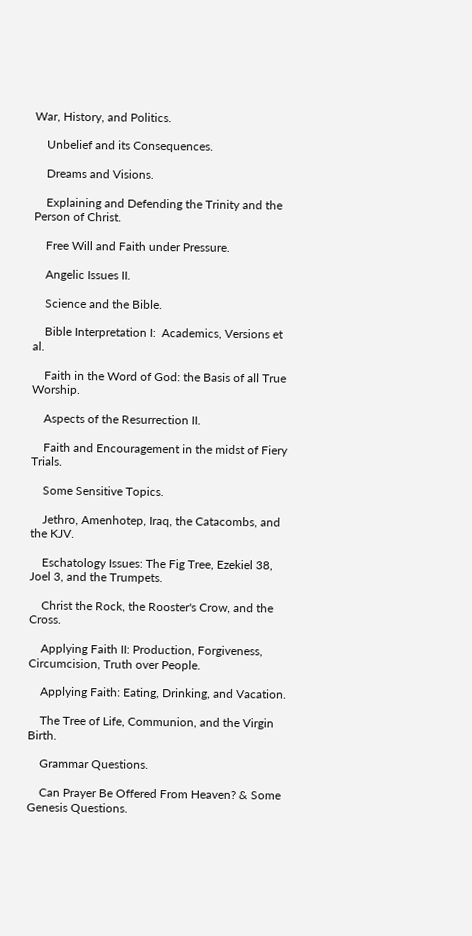War, History, and Politics.

    Unbelief and its Consequences.

    Dreams and Visions.

    Explaining and Defending the Trinity and the Person of Christ.

    Free Will and Faith under Pressure.

    Angelic Issues II.

    Science and the Bible.

    Bible Interpretation I:  Academics, Versions et al.

    Faith in the Word of God: the Basis of all True Worship.

    Aspects of the Resurrection II.

    Faith and Encouragement in the midst of Fiery Trials.

    Some Sensitive Topics.

    Jethro, Amenhotep, Iraq, the Catacombs, and the KJV.

    Eschatology Issues: The Fig Tree, Ezekiel 38, Joel 3, and the Trumpets.

    Christ the Rock, the Rooster's Crow, and the Cross.

    Applying Faith II: Production, Forgiveness, Circumcision, Truth over People.

    Applying Faith: Eating, Drinking, and Vacation.

    The Tree of Life, Communion, and the Virgin Birth.

    Grammar Questions.

    Can Prayer Be Offered From Heaven? & Some Genesis Questions.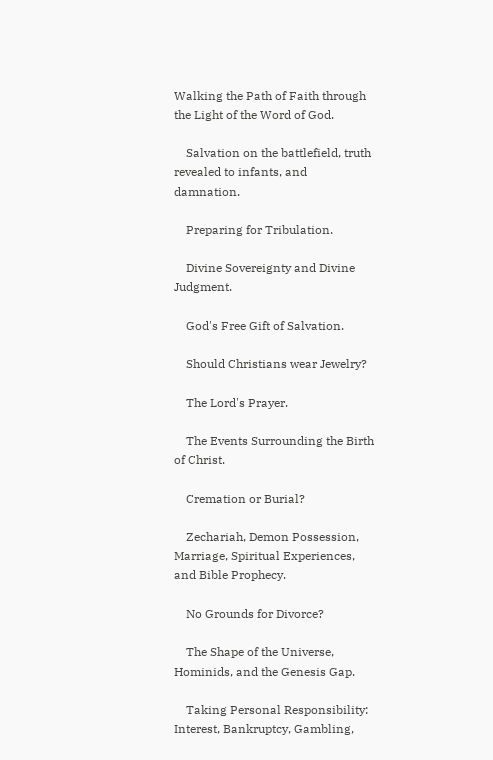Walking the Path of Faith through the Light of the Word of God.

    Salvation on the battlefield, truth revealed to infants, and damnation.

    Preparing for Tribulation.

    Divine Sovereignty and Divine Judgment.

    God's Free Gift of Salvation.

    Should Christians wear Jewelry?

    The Lord's Prayer.

    The Events Surrounding the Birth of Christ.

    Cremation or Burial?

    Zechariah, Demon Possession, Marriage, Spiritual Experiences, and Bible Prophecy.

    No Grounds for Divorce?

    The Shape of the Universe, Hominids, and the Genesis Gap.

    Taking Personal Responsibility: Interest, Bankruptcy, Gambling,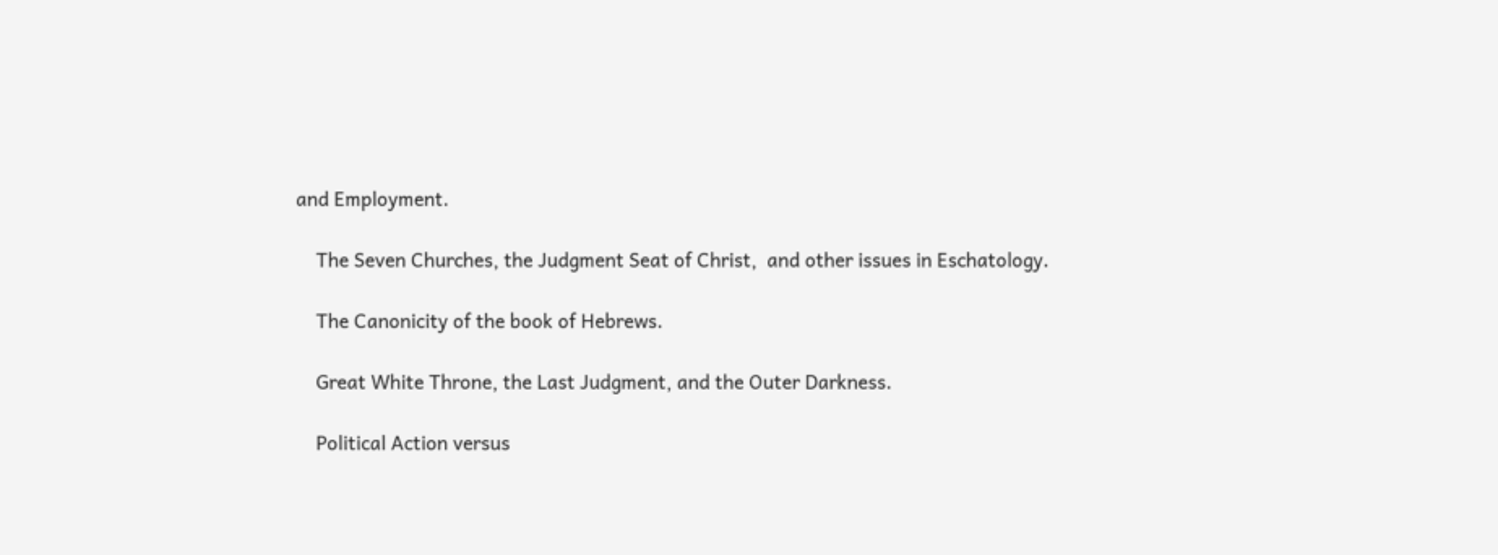and Employment.

    The Seven Churches, the Judgment Seat of Christ,  and other issues in Eschatology.

    The Canonicity of the book of Hebrews.

    Great White Throne, the Last Judgment, and the Outer Darkness.

    Political Action versus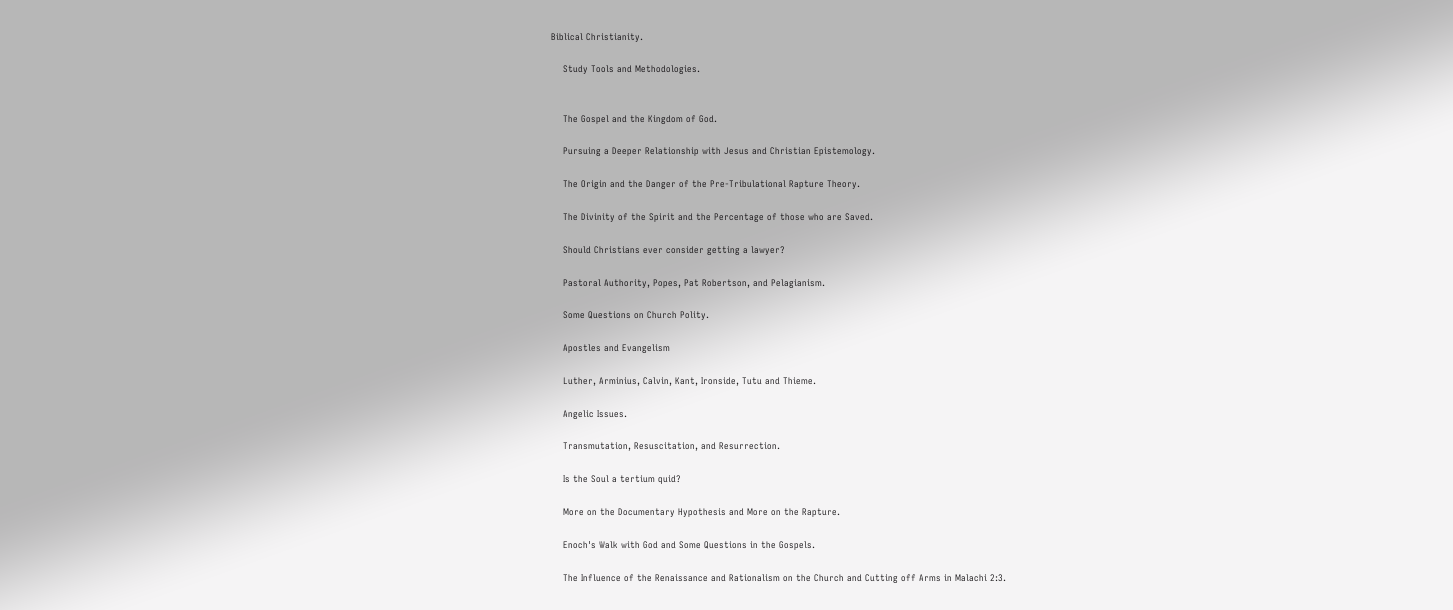Biblical Christianity.

    Study Tools and Methodologies.


    The Gospel and the Kingdom of God.

    Pursuing a Deeper Relationship with Jesus and Christian Epistemology.

    The Origin and the Danger of the Pre-Tribulational Rapture Theory.

    The Divinity of the Spirit and the Percentage of those who are Saved.

    Should Christians ever consider getting a lawyer?

    Pastoral Authority, Popes, Pat Robertson, and Pelagianism.

    Some Questions on Church Polity.

    Apostles and Evangelism

    Luther, Arminius, Calvin, Kant, Ironside, Tutu and Thieme.

    Angelic Issues.

    Transmutation, Resuscitation, and Resurrection.

    Is the Soul a tertium quid?

    More on the Documentary Hypothesis and More on the Rapture.

    Enoch's Walk with God and Some Questions in the Gospels.

    The Influence of the Renaissance and Rationalism on the Church and Cutting off Arms in Malachi 2:3.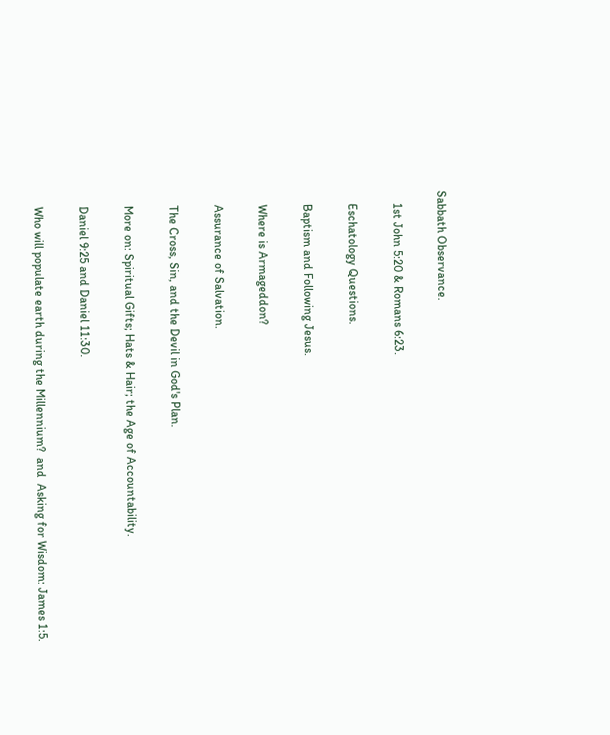Sabbath Observance.

    1st John 5:20 & Romans 6:23.

    Eschatology Questions.

    Baptism and Following Jesus.

    Where is Armageddon?

    Assurance of Salvation.

    The Cross, Sin, and the Devil in God's Plan.

    More on: Spiritual Gifts; Hats & Hair; the Age of Accountability.

    Daniel 9:25 and Daniel 11:30.

    Who will populate earth during the Millennium?  and  Asking for Wisdom: James 1:5.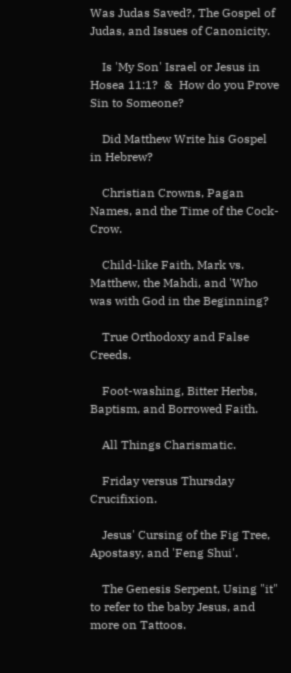Was Judas Saved?, The Gospel of Judas, and Issues of Canonicity.

    Is 'My Son' Israel or Jesus in Hosea 11:1?  &  How do you Prove Sin to Someone?

    Did Matthew Write his Gospel in Hebrew?

    Christian Crowns, Pagan Names, and the Time of the Cock-Crow.

    Child-like Faith, Mark vs. Matthew, the Mahdi, and 'Who was with God in the Beginning?

    True Orthodoxy and False Creeds.

    Foot-washing, Bitter Herbs, Baptism, and Borrowed Faith.

    All Things Charismatic.

    Friday versus Thursday Crucifixion.

    Jesus' Cursing of the Fig Tree, Apostasy, and 'Feng Shui'.

    The Genesis Serpent, Using "it" to refer to the baby Jesus, and more on Tattoos.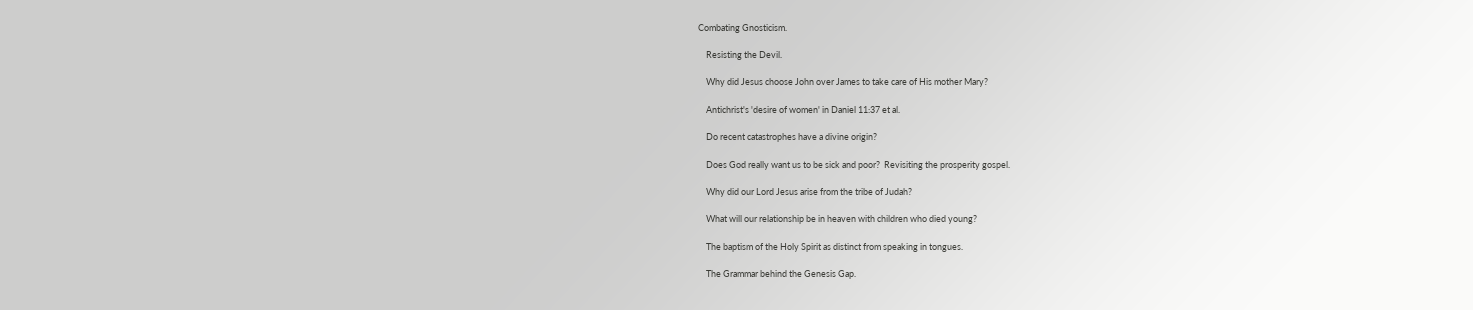Combating Gnosticism.

    Resisting the Devil.

    Why did Jesus choose John over James to take care of His mother Mary?

    Antichrist's 'desire of women' in Daniel 11:37 et al.

    Do recent catastrophes have a divine origin?

    Does God really want us to be sick and poor?  Revisiting the prosperity gospel.

    Why did our Lord Jesus arise from the tribe of Judah?

    What will our relationship be in heaven with children who died young?

    The baptism of the Holy Spirit as distinct from speaking in tongues.

    The Grammar behind the Genesis Gap.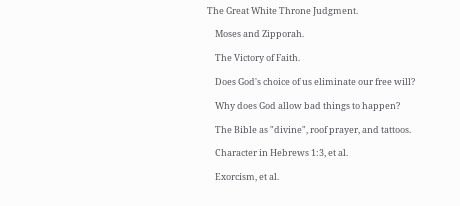The Great White Throne Judgment.

    Moses and Zipporah.

    The Victory of Faith.

    Does God's choice of us eliminate our free will?

    Why does God allow bad things to happen?

    The Bible as "divine", roof prayer, and tattoos.

    Character in Hebrews 1:3, et al.

    Exorcism, et al.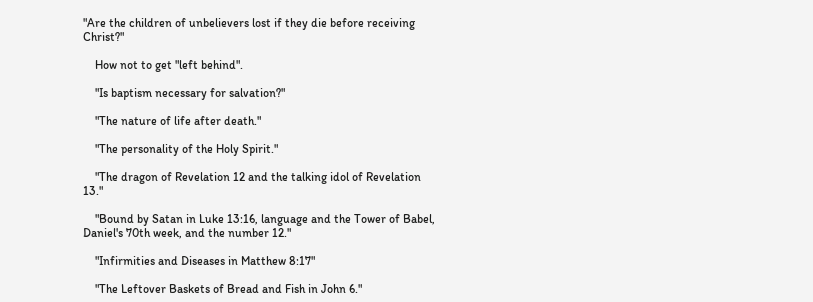"Are the children of unbelievers lost if they die before receiving Christ?"

    How not to get "left behind".

    "Is baptism necessary for salvation?"

    "The nature of life after death."

    "The personality of the Holy Spirit."

    "The dragon of Revelation 12 and the talking idol of Revelation 13."

    "Bound by Satan in Luke 13:16, language and the Tower of Babel, Daniel's 70th week, and the number 12."

    "Infirmities and Diseases in Matthew 8:17"

    "The Leftover Baskets of Bread and Fish in John 6."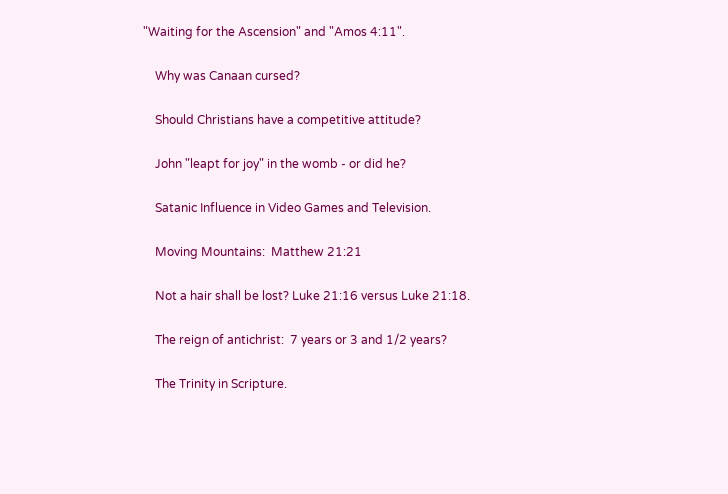"Waiting for the Ascension" and "Amos 4:11".

    Why was Canaan cursed?

    Should Christians have a competitive attitude?

    John "leapt for joy" in the womb - or did he?

    Satanic Influence in Video Games and Television.

    Moving Mountains:  Matthew 21:21

    Not a hair shall be lost? Luke 21:16 versus Luke 21:18.

    The reign of antichrist:  7 years or 3 and 1/2 years?

    The Trinity in Scripture.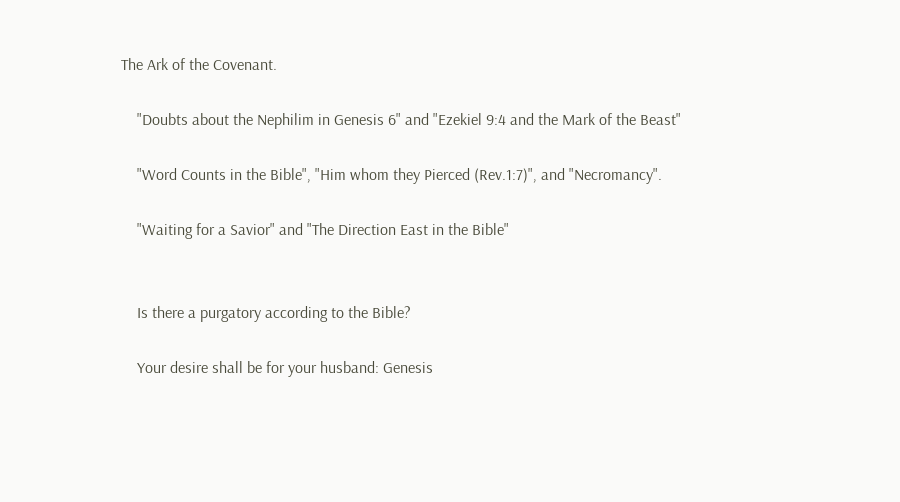The Ark of the Covenant.

    "Doubts about the Nephilim in Genesis 6" and "Ezekiel 9:4 and the Mark of the Beast"

    "Word Counts in the Bible", "Him whom they Pierced (Rev.1:7)", and "Necromancy".

    "Waiting for a Savior" and "The Direction East in the Bible"


    Is there a purgatory according to the Bible?

    Your desire shall be for your husband: Genesis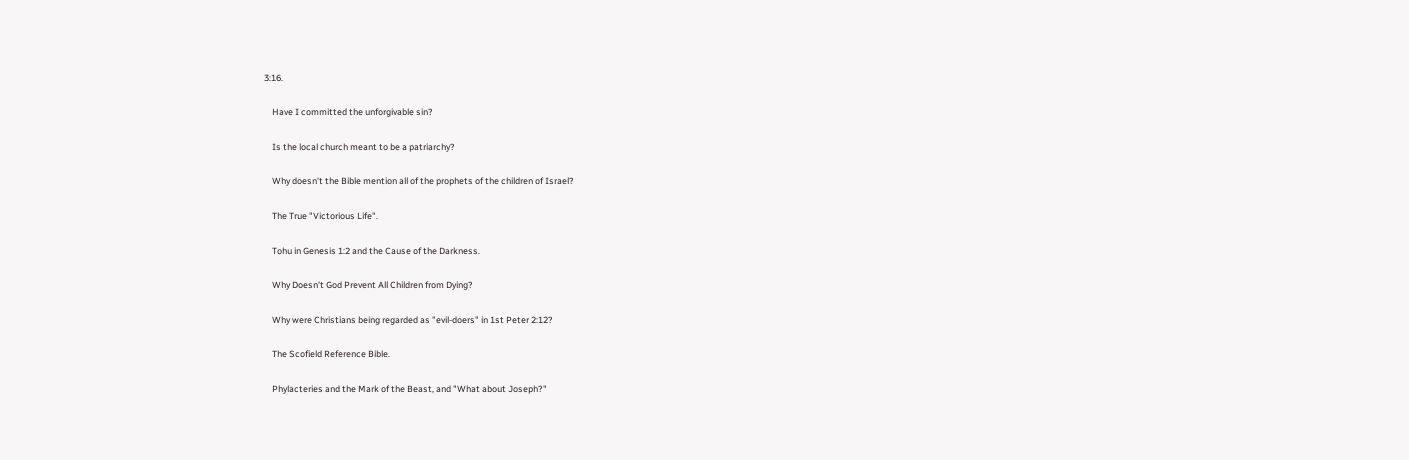3:16.

    Have I committed the unforgivable sin?

    Is the local church meant to be a patriarchy?

    Why doesn't the Bible mention all of the prophets of the children of Israel?

    The True "Victorious Life".

    Tohu in Genesis 1:2 and the Cause of the Darkness.

    Why Doesn't God Prevent All Children from Dying?

    Why were Christians being regarded as "evil-doers" in 1st Peter 2:12?

    The Scofield Reference Bible.

    Phylacteries and the Mark of the Beast, and "What about Joseph?"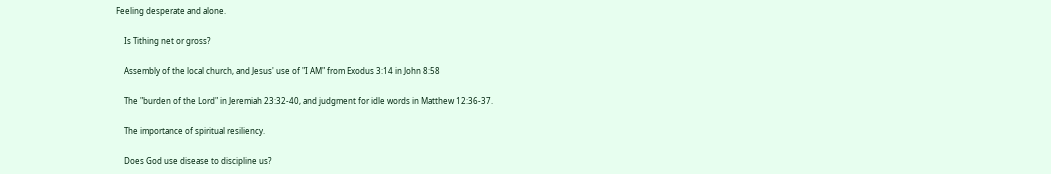Feeling desperate and alone.

    Is Tithing net or gross?

    Assembly of the local church, and Jesus' use of "I AM" from Exodus 3:14 in John 8:58

    The "burden of the Lord" in Jeremiah 23:32-40, and judgment for idle words in Matthew 12:36-37.

    The importance of spiritual resiliency.

    Does God use disease to discipline us?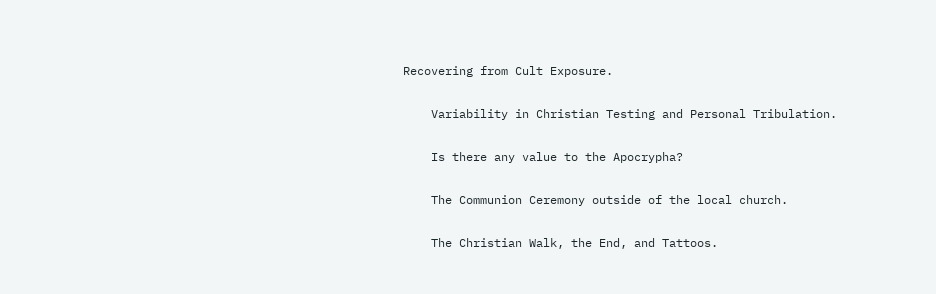Recovering from Cult Exposure.

    Variability in Christian Testing and Personal Tribulation.

    Is there any value to the Apocrypha?

    The Communion Ceremony outside of the local church.

    The Christian Walk, the End, and Tattoos.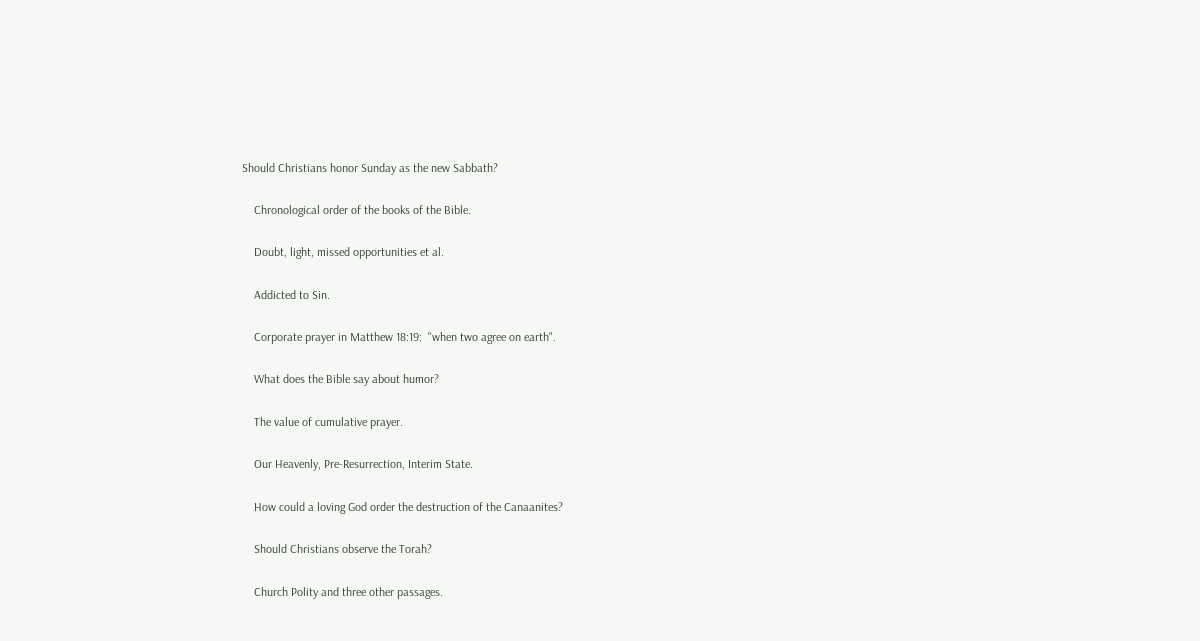Should Christians honor Sunday as the new Sabbath?

    Chronological order of the books of the Bible.

    Doubt, light, missed opportunities et al.

    Addicted to Sin.

    Corporate prayer in Matthew 18:19:  "when two agree on earth".

    What does the Bible say about humor?

    The value of cumulative prayer.

    Our Heavenly, Pre-Resurrection, Interim State.

    How could a loving God order the destruction of the Canaanites?

    Should Christians observe the Torah?

    Church Polity and three other passages.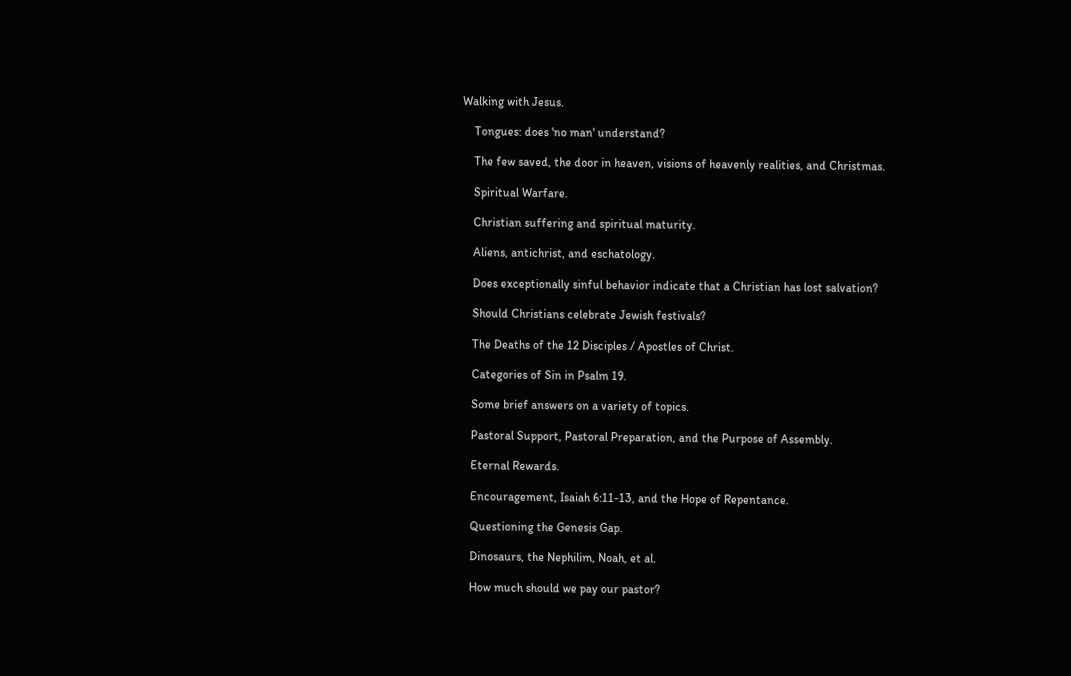Walking with Jesus.

    Tongues: does 'no man' understand?

    The few saved, the door in heaven, visions of heavenly realities, and Christmas.

    Spiritual Warfare.

    Christian suffering and spiritual maturity.

    Aliens, antichrist, and eschatology.

    Does exceptionally sinful behavior indicate that a Christian has lost salvation?

    Should Christians celebrate Jewish festivals?

    The Deaths of the 12 Disciples / Apostles of Christ.

    Categories of Sin in Psalm 19.

    Some brief answers on a variety of topics.

    Pastoral Support, Pastoral Preparation, and the Purpose of Assembly.

    Eternal Rewards.

    Encouragement, Isaiah 6:11-13, and the Hope of Repentance.

    Questioning the Genesis Gap.

    Dinosaurs, the Nephilim, Noah, et al.

    How much should we pay our pastor?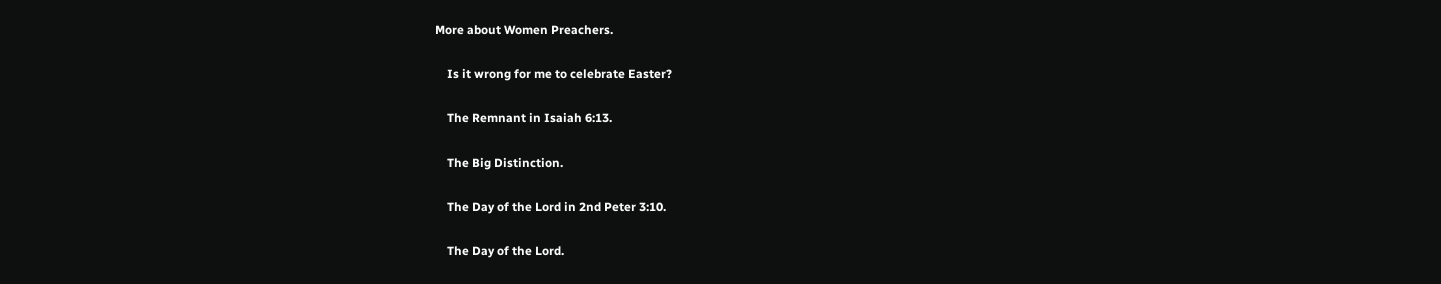More about Women Preachers.

    Is it wrong for me to celebrate Easter?

    The Remnant in Isaiah 6:13.

    The Big Distinction.

    The Day of the Lord in 2nd Peter 3:10.

    The Day of the Lord.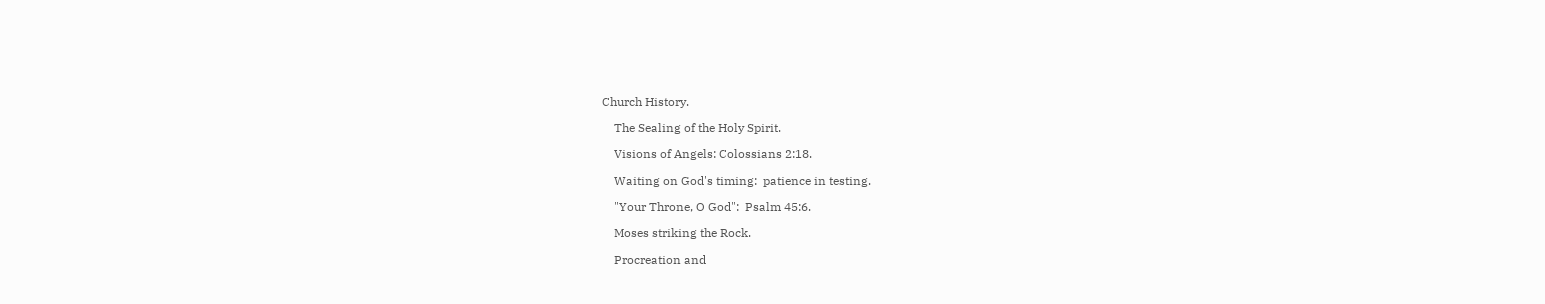Church History.

    The Sealing of the Holy Spirit.

    Visions of Angels: Colossians 2:18.

    Waiting on God's timing:  patience in testing.

    "Your Throne, O God":  Psalm 45:6.

    Moses striking the Rock.

    Procreation and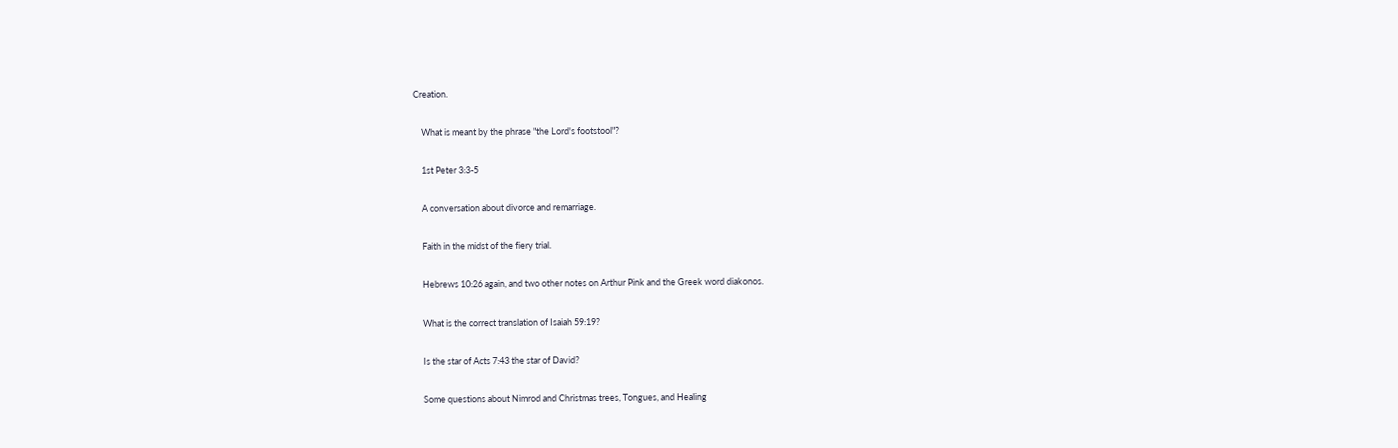Creation.

    What is meant by the phrase "the Lord's footstool"?

    1st Peter 3:3-5

    A conversation about divorce and remarriage.

    Faith in the midst of the fiery trial.

    Hebrews 10:26 again, and two other notes on Arthur Pink and the Greek word diakonos.

    What is the correct translation of Isaiah 59:19?

    Is the star of Acts 7:43 the star of David?

    Some questions about Nimrod and Christmas trees, Tongues, and Healing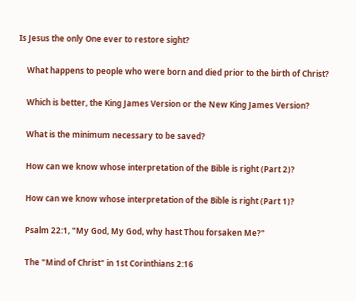Is Jesus the only One ever to restore sight?

    What happens to people who were born and died prior to the birth of Christ?

    Which is better, the King James Version or the New King James Version?

    What is the minimum necessary to be saved?

    How can we know whose interpretation of the Bible is right (Part 2)?

    How can we know whose interpretation of the Bible is right (Part 1)?

    Psalm 22:1, "My God, My God, why hast Thou forsaken Me?"

    The "Mind of Christ" in 1st Corinthians 2:16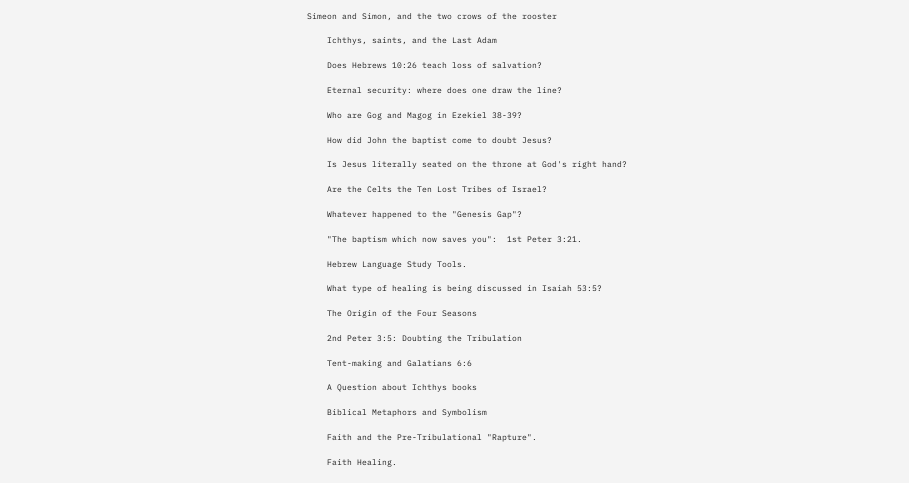Simeon and Simon, and the two crows of the rooster

    Ichthys, saints, and the Last Adam

    Does Hebrews 10:26 teach loss of salvation?

    Eternal security: where does one draw the line?

    Who are Gog and Magog in Ezekiel 38-39?

    How did John the baptist come to doubt Jesus?

    Is Jesus literally seated on the throne at God's right hand?

    Are the Celts the Ten Lost Tribes of Israel?

    Whatever happened to the "Genesis Gap"?

    "The baptism which now saves you":  1st Peter 3:21.

    Hebrew Language Study Tools.

    What type of healing is being discussed in Isaiah 53:5?

    The Origin of the Four Seasons

    2nd Peter 3:5: Doubting the Tribulation

    Tent-making and Galatians 6:6

    A Question about Ichthys books

    Biblical Metaphors and Symbolism

    Faith and the Pre-Tribulational "Rapture".

    Faith Healing.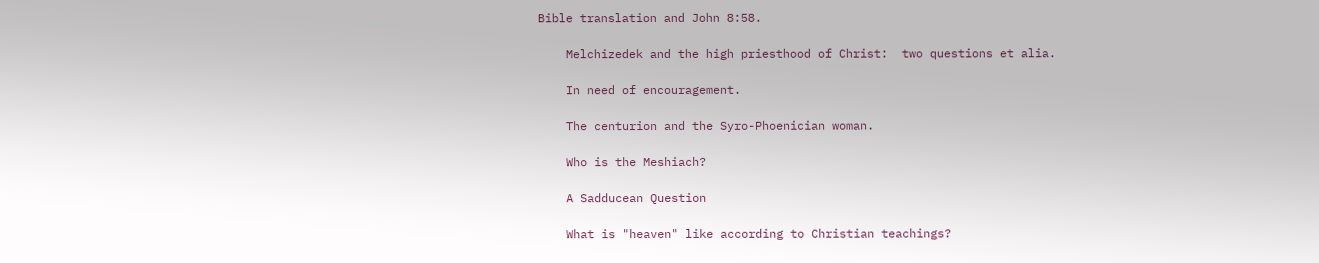Bible translation and John 8:58.

    Melchizedek and the high priesthood of Christ:  two questions et alia.

    In need of encouragement.

    The centurion and the Syro-Phoenician woman.

    Who is the Meshiach?

    A Sadducean Question

    What is "heaven" like according to Christian teachings?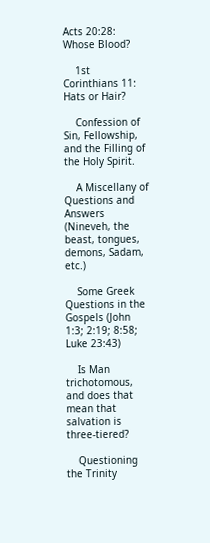Acts 20:28: Whose Blood?

    1st Corinthians 11:  Hats or Hair?

    Confession of Sin, Fellowship, and the Filling of the Holy Spirit.

    A Miscellany of Questions and Answers (Nineveh, the beast, tongues, demons, Sadam, etc.)

    Some Greek Questions in the Gospels (John 1:3; 2:19; 8:58; Luke 23:43)

    Is Man trichotomous, and does that mean that salvation is three-tiered?

    Questioning the Trinity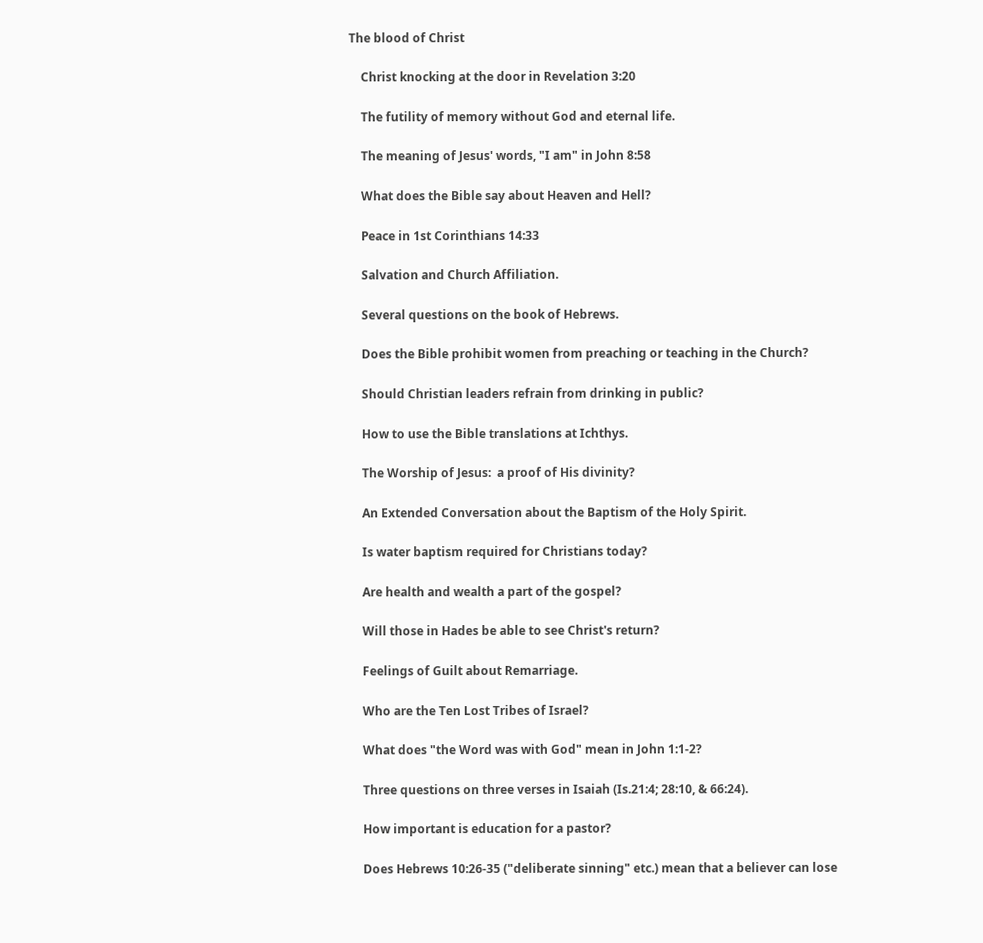The blood of Christ

    Christ knocking at the door in Revelation 3:20

    The futility of memory without God and eternal life.

    The meaning of Jesus' words, "I am" in John 8:58

    What does the Bible say about Heaven and Hell?

    Peace in 1st Corinthians 14:33

    Salvation and Church Affiliation.

    Several questions on the book of Hebrews.

    Does the Bible prohibit women from preaching or teaching in the Church?

    Should Christian leaders refrain from drinking in public?

    How to use the Bible translations at Ichthys.

    The Worship of Jesus:  a proof of His divinity?

    An Extended Conversation about the Baptism of the Holy Spirit.

    Is water baptism required for Christians today?

    Are health and wealth a part of the gospel?

    Will those in Hades be able to see Christ's return?

    Feelings of Guilt about Remarriage.

    Who are the Ten Lost Tribes of Israel?

    What does "the Word was with God" mean in John 1:1-2?

    Three questions on three verses in Isaiah (Is.21:4; 28:10, & 66:24).

    How important is education for a pastor?

    Does Hebrews 10:26-35 ("deliberate sinning" etc.) mean that a believer can lose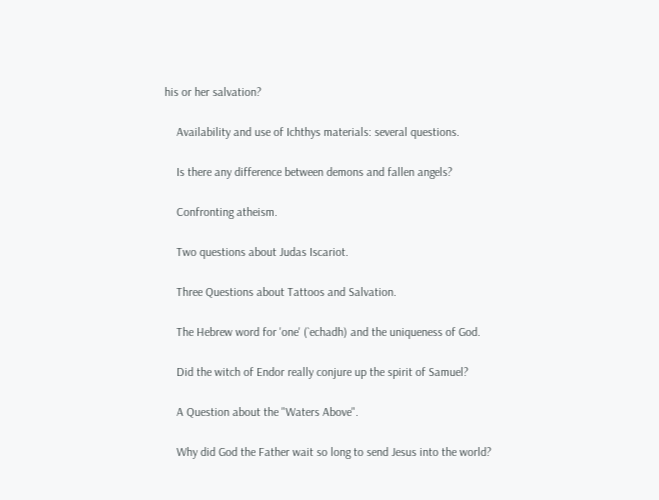his or her salvation?

    Availability and use of Ichthys materials: several questions.

    Is there any difference between demons and fallen angels?

    Confronting atheism.

    Two questions about Judas Iscariot.

    Three Questions about Tattoos and Salvation.

    The Hebrew word for 'one' (`echadh) and the uniqueness of God.

    Did the witch of Endor really conjure up the spirit of Samuel?

    A Question about the "Waters Above".

    Why did God the Father wait so long to send Jesus into the world?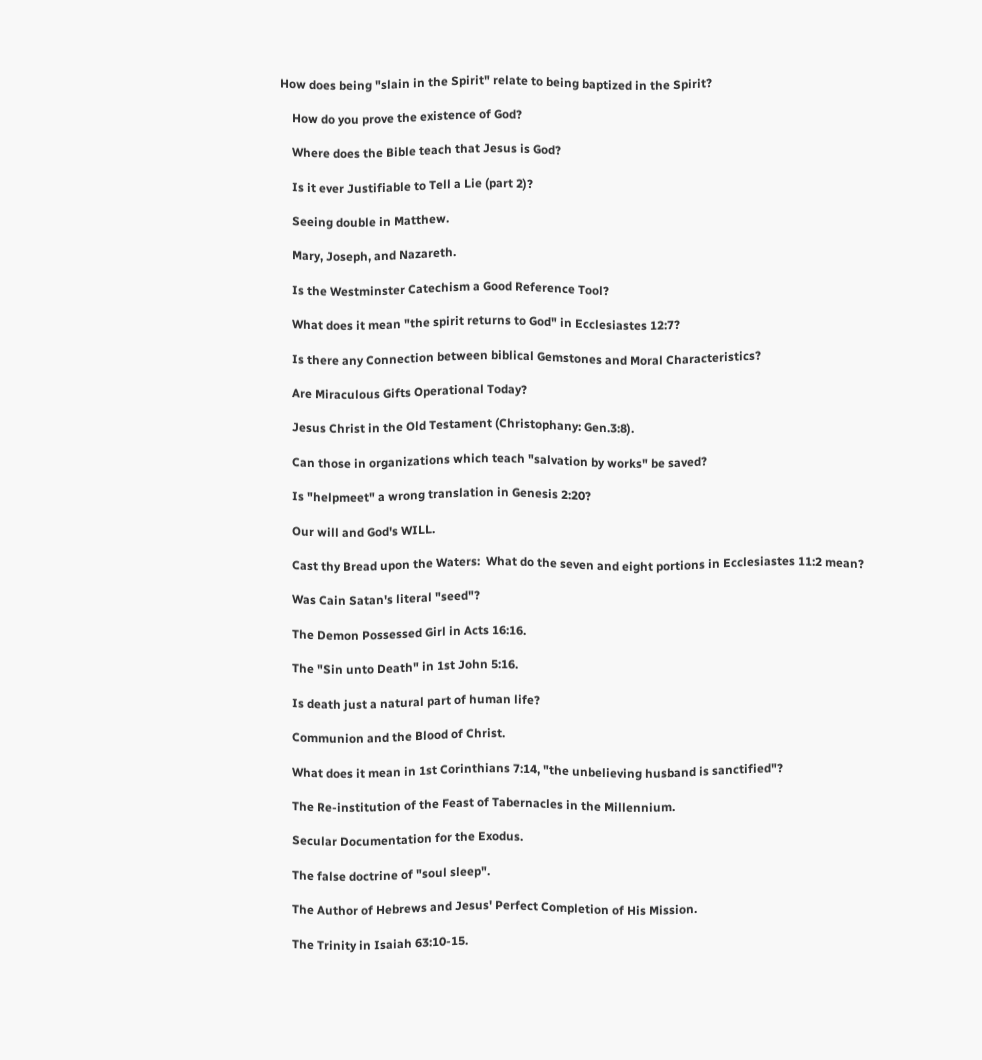How does being "slain in the Spirit" relate to being baptized in the Spirit?

    How do you prove the existence of God?

    Where does the Bible teach that Jesus is God?

    Is it ever Justifiable to Tell a Lie (part 2)?

    Seeing double in Matthew.

    Mary, Joseph, and Nazareth.

    Is the Westminster Catechism a Good Reference Tool?

    What does it mean "the spirit returns to God" in Ecclesiastes 12:7?

    Is there any Connection between biblical Gemstones and Moral Characteristics?

    Are Miraculous Gifts Operational Today?

    Jesus Christ in the Old Testament (Christophany: Gen.3:8).

    Can those in organizations which teach "salvation by works" be saved?

    Is "helpmeet" a wrong translation in Genesis 2:20?

    Our will and God's WILL.

    Cast thy Bread upon the Waters:  What do the seven and eight portions in Ecclesiastes 11:2 mean?

    Was Cain Satan's literal "seed"?

    The Demon Possessed Girl in Acts 16:16.

    The "Sin unto Death" in 1st John 5:16.

    Is death just a natural part of human life?

    Communion and the Blood of Christ.

    What does it mean in 1st Corinthians 7:14, "the unbelieving husband is sanctified"?

    The Re-institution of the Feast of Tabernacles in the Millennium.

    Secular Documentation for the Exodus.

    The false doctrine of "soul sleep".

    The Author of Hebrews and Jesus' Perfect Completion of His Mission.

    The Trinity in Isaiah 63:10-15.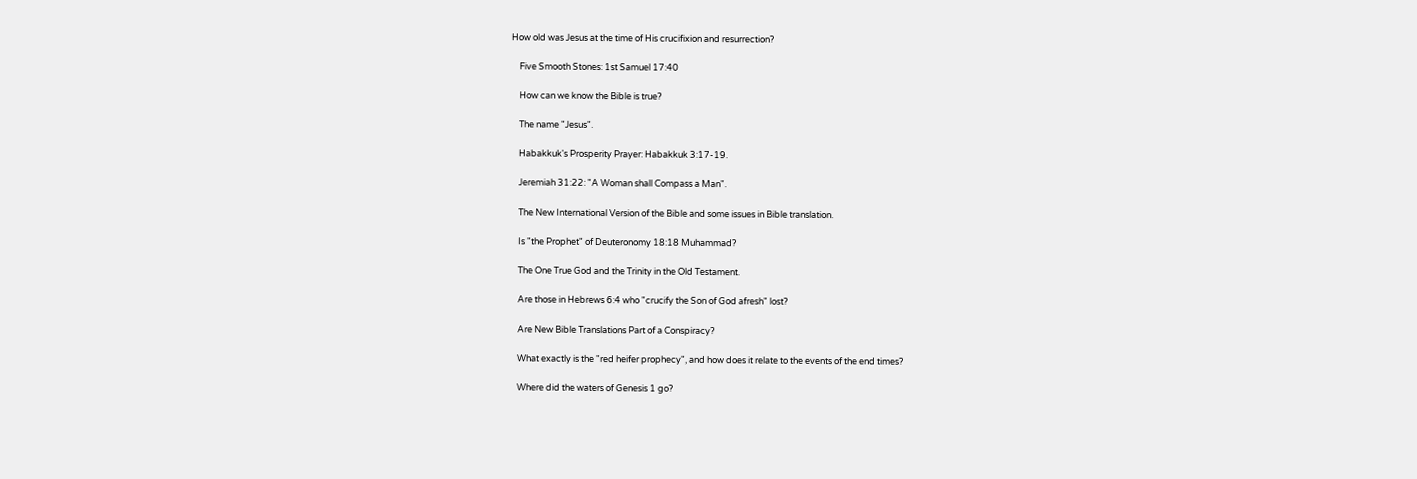How old was Jesus at the time of His crucifixion and resurrection?

    Five Smooth Stones: 1st Samuel 17:40

    How can we know the Bible is true?

    The name "Jesus".

    Habakkuk's Prosperity Prayer: Habakkuk 3:17-19.

    Jeremiah 31:22: "A Woman shall Compass a Man".

    The New International Version of the Bible and some issues in Bible translation.

    Is "the Prophet" of Deuteronomy 18:18 Muhammad?

    The One True God and the Trinity in the Old Testament.

    Are those in Hebrews 6:4 who "crucify the Son of God afresh" lost?

    Are New Bible Translations Part of a Conspiracy?

    What exactly is the "red heifer prophecy", and how does it relate to the events of the end times?

    Where did the waters of Genesis 1 go?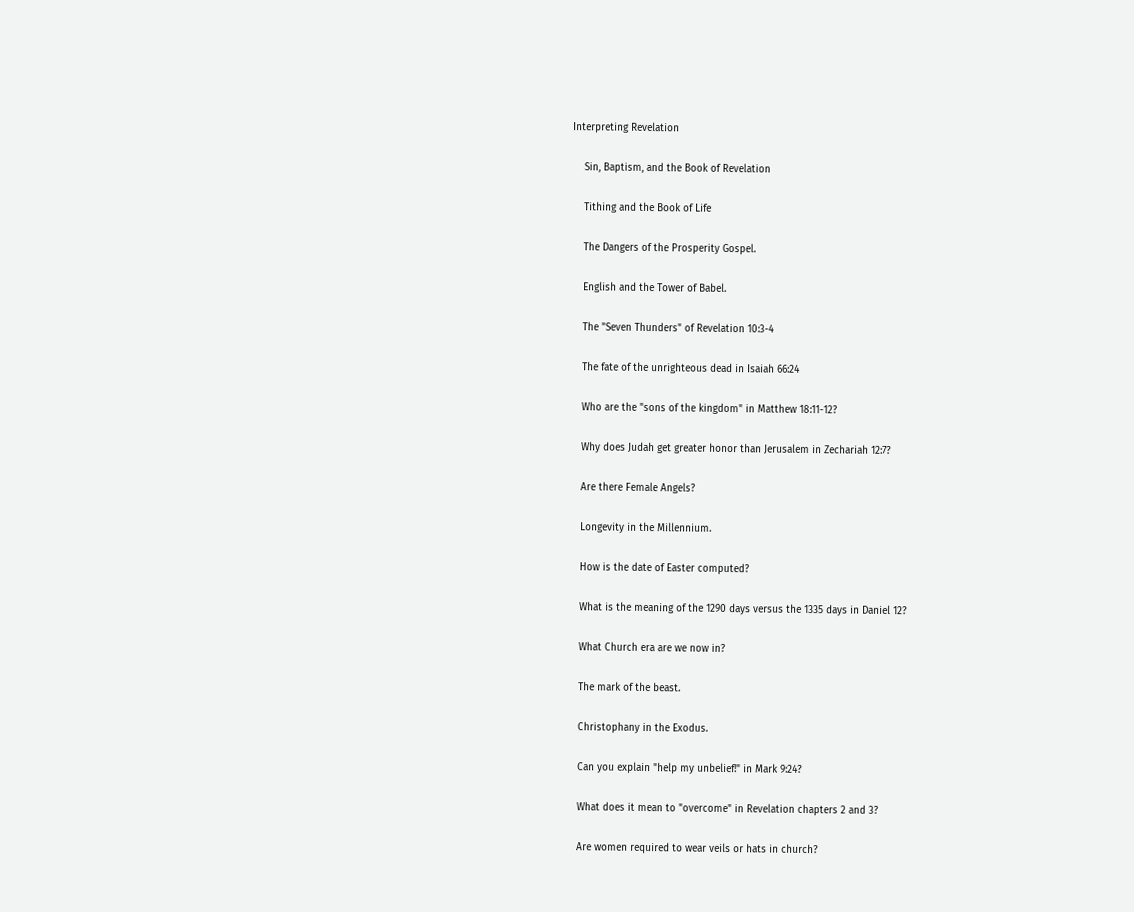Interpreting Revelation

    Sin, Baptism, and the Book of Revelation

    Tithing and the Book of Life

    The Dangers of the Prosperity Gospel.

    English and the Tower of Babel.

    The "Seven Thunders" of Revelation 10:3-4

    The fate of the unrighteous dead in Isaiah 66:24

    Who are the "sons of the kingdom" in Matthew 18:11-12?

    Why does Judah get greater honor than Jerusalem in Zechariah 12:7?

    Are there Female Angels?

    Longevity in the Millennium.

    How is the date of Easter computed?

    What is the meaning of the 1290 days versus the 1335 days in Daniel 12?

    What Church era are we now in?

    The mark of the beast.

    Christophany in the Exodus.

    Can you explain "help my unbelief!" in Mark 9:24?

    What does it mean to "overcome" in Revelation chapters 2 and 3?

    Are women required to wear veils or hats in church?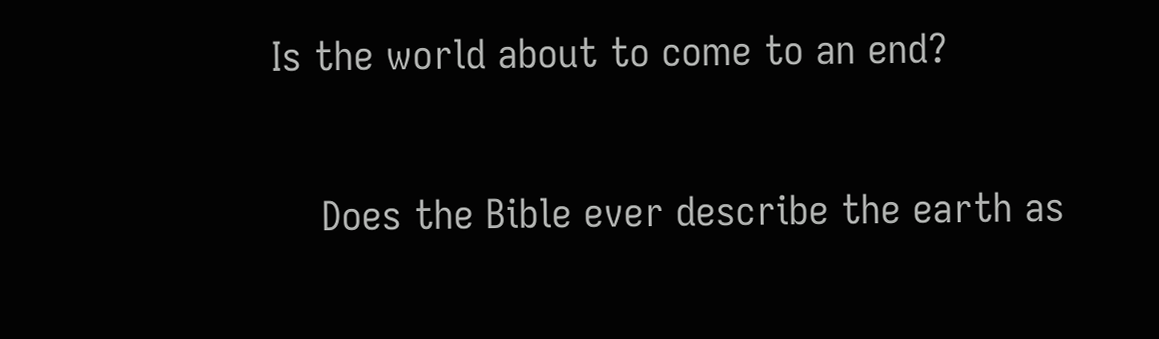Is the world about to come to an end?

    Does the Bible ever describe the earth as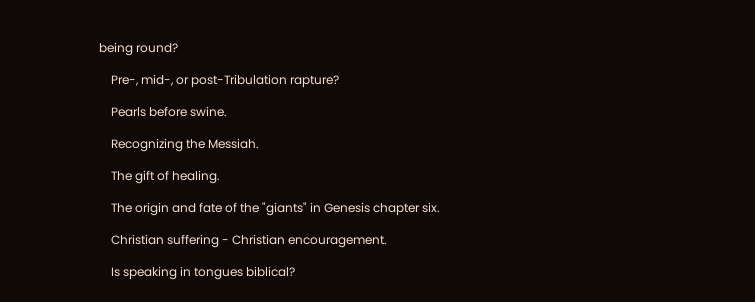being round?

    Pre-, mid-, or post-Tribulation rapture?

    Pearls before swine.

    Recognizing the Messiah.

    The gift of healing.

    The origin and fate of the "giants" in Genesis chapter six.

    Christian suffering - Christian encouragement.

    Is speaking in tongues biblical?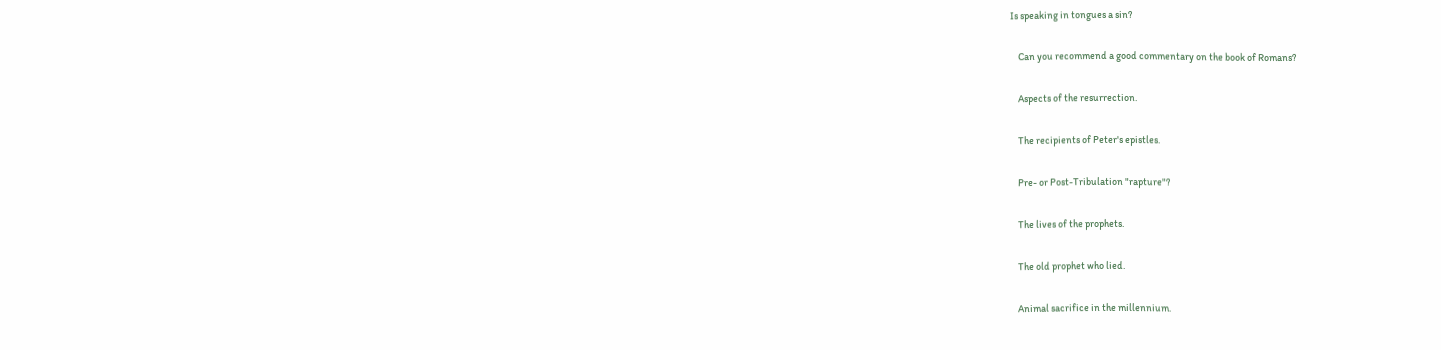Is speaking in tongues a sin?

    Can you recommend a good commentary on the book of Romans?

    Aspects of the resurrection.

    The recipients of Peter's epistles.

    Pre- or Post-Tribulation "rapture"?

    The lives of the prophets.

    The old prophet who lied.

    Animal sacrifice in the millennium.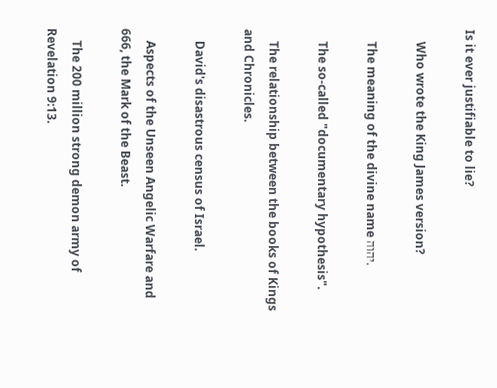Is it ever justifiable to lie?

    Who wrote the King James version?

    The meaning of the divine name יהוה.

    The so-called "documentary hypothesis".

    The relationship between the books of Kings and Chronicles.

    David's disastrous census of Israel.

    Aspects of the Unseen Angelic Warfare and 666, the Mark of the Beast.

    The 200 million strong demon army of Revelation 9:13.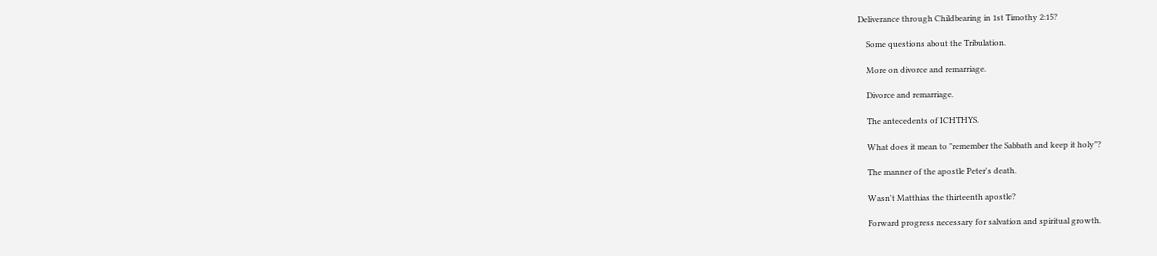Deliverance through Childbearing in 1st Timothy 2:15?

    Some questions about the Tribulation.

    More on divorce and remarriage.

    Divorce and remarriage.

    The antecedents of ICHTHYS.

    What does it mean to "remember the Sabbath and keep it holy"?

    The manner of the apostle Peter's death.

    Wasn't Matthias the thirteenth apostle?

    Forward progress necessary for salvation and spiritual growth.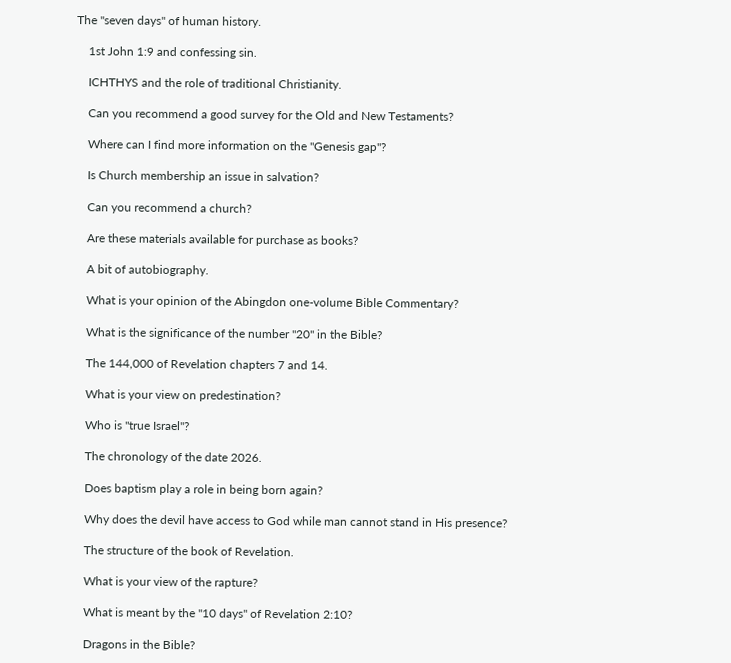The "seven days" of human history.

    1st John 1:9 and confessing sin.

    ICHTHYS and the role of traditional Christianity.

    Can you recommend a good survey for the Old and New Testaments?

    Where can I find more information on the "Genesis gap"?

    Is Church membership an issue in salvation?

    Can you recommend a church?

    Are these materials available for purchase as books?

    A bit of autobiography.

    What is your opinion of the Abingdon one-volume Bible Commentary?

    What is the significance of the number "20" in the Bible?

    The 144,000 of Revelation chapters 7 and 14.

    What is your view on predestination?

    Who is "true Israel"?

    The chronology of the date 2026.

    Does baptism play a role in being born again?

    Why does the devil have access to God while man cannot stand in His presence?

    The structure of the book of Revelation.

    What is your view of the rapture?

    What is meant by the "10 days" of Revelation 2:10?

    Dragons in the Bible?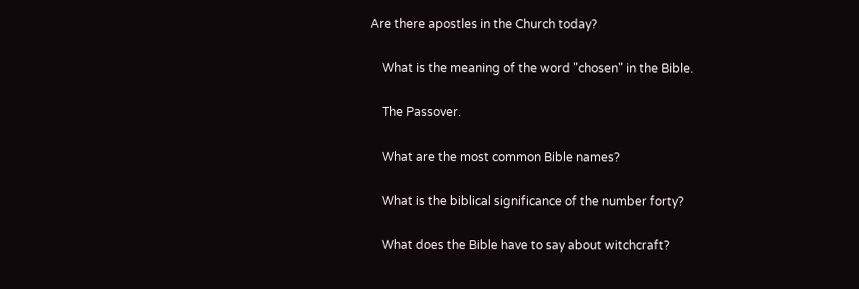Are there apostles in the Church today?

    What is the meaning of the word "chosen" in the Bible.

    The Passover.

    What are the most common Bible names?

    What is the biblical significance of the number forty?

    What does the Bible have to say about witchcraft?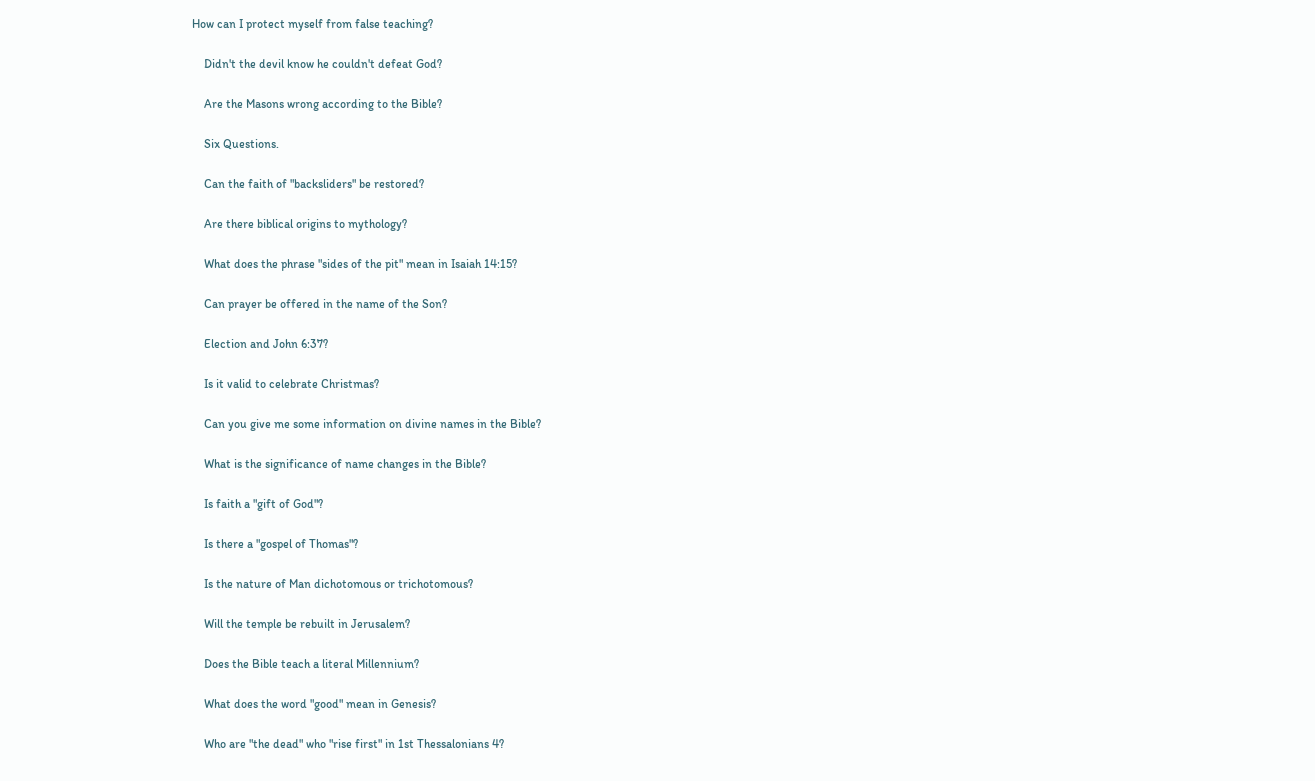How can I protect myself from false teaching?

    Didn't the devil know he couldn't defeat God?

    Are the Masons wrong according to the Bible?

    Six Questions.

    Can the faith of "backsliders" be restored?

    Are there biblical origins to mythology?

    What does the phrase "sides of the pit" mean in Isaiah 14:15?

    Can prayer be offered in the name of the Son?

    Election and John 6:37?

    Is it valid to celebrate Christmas?

    Can you give me some information on divine names in the Bible?

    What is the significance of name changes in the Bible?

    Is faith a "gift of God"?

    Is there a "gospel of Thomas"?

    Is the nature of Man dichotomous or trichotomous?

    Will the temple be rebuilt in Jerusalem?

    Does the Bible teach a literal Millennium?

    What does the word "good" mean in Genesis?

    Who are "the dead" who "rise first" in 1st Thessalonians 4?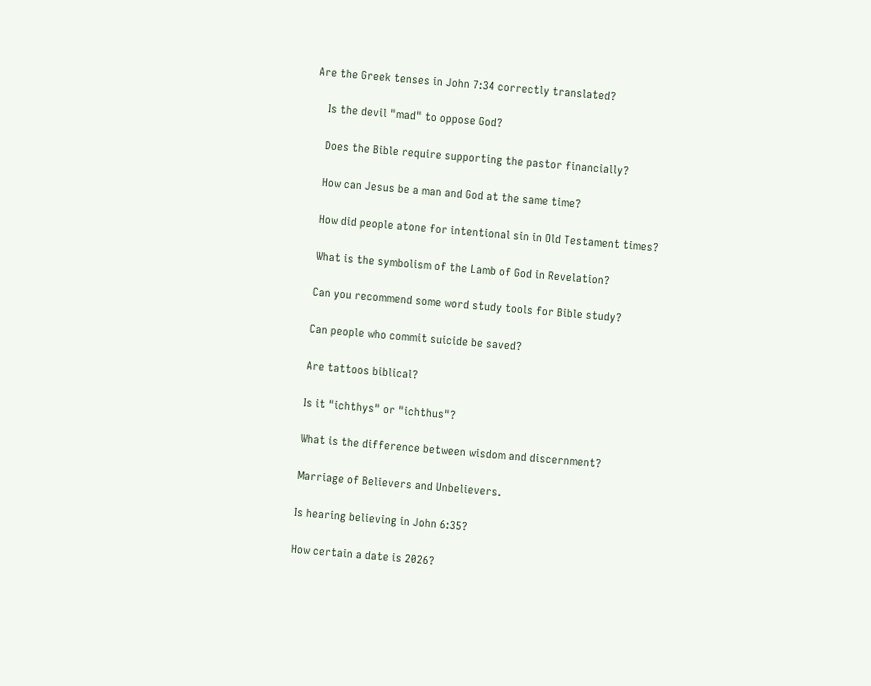Are the Greek tenses in John 7:34 correctly translated?

    Is the devil "mad" to oppose God?

    Does the Bible require supporting the pastor financially?

    How can Jesus be a man and God at the same time?

    How did people atone for intentional sin in Old Testament times?

    What is the symbolism of the Lamb of God in Revelation?

    Can you recommend some word study tools for Bible study?

    Can people who commit suicide be saved?

    Are tattoos biblical?

    Is it "ichthys" or "ichthus"?

    What is the difference between wisdom and discernment?

    Marriage of Believers and Unbelievers.

    Is hearing believing in John 6:35?

    How certain a date is 2026?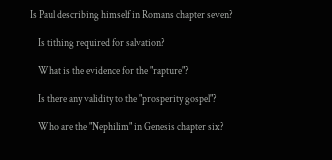Is Paul describing himself in Romans chapter seven?

    Is tithing required for salvation?

    What is the evidence for the "rapture"?

    Is there any validity to the "prosperity gospel"?

    Who are the "Nephilim" in Genesis chapter six?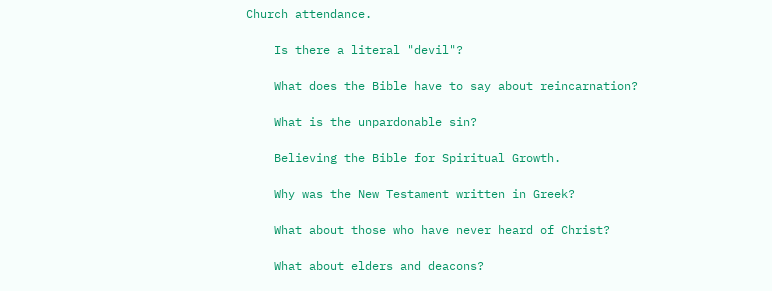Church attendance.

    Is there a literal "devil"?

    What does the Bible have to say about reincarnation?

    What is the unpardonable sin?

    Believing the Bible for Spiritual Growth.

    Why was the New Testament written in Greek?

    What about those who have never heard of Christ?

    What about elders and deacons?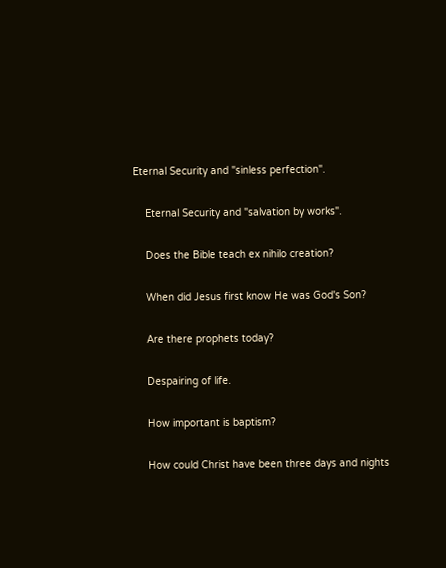Eternal Security and "sinless perfection".

    Eternal Security and "salvation by works".

    Does the Bible teach ex nihilo creation?

    When did Jesus first know He was God's Son?

    Are there prophets today?

    Despairing of life.

    How important is baptism?

    How could Christ have been three days and nights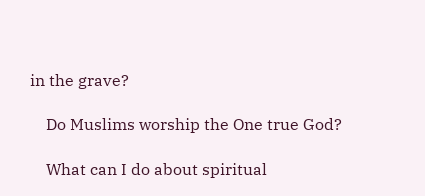in the grave?

    Do Muslims worship the One true God?

    What can I do about spiritual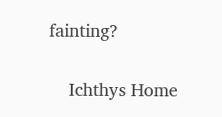fainting?


    Ichthys Home